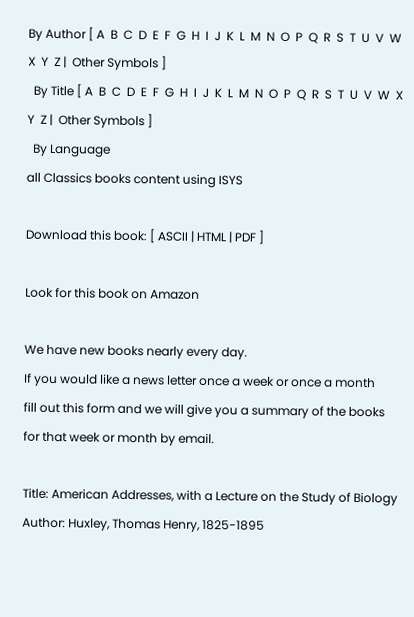By Author [ A  B  C  D  E  F  G  H  I  J  K  L  M  N  O  P  Q  R  S  T  U  V  W  X  Y  Z |  Other Symbols ]
  By Title [ A  B  C  D  E  F  G  H  I  J  K  L  M  N  O  P  Q  R  S  T  U  V  W  X  Y  Z |  Other Symbols ]
  By Language
all Classics books content using ISYS

Download this book: [ ASCII | HTML | PDF ]

Look for this book on Amazon

We have new books nearly every day.
If you would like a news letter once a week or once a month
fill out this form and we will give you a summary of the books for that week or month by email.

Title: American Addresses, with a Lecture on the Study of Biology
Author: Huxley, Thomas Henry, 1825-1895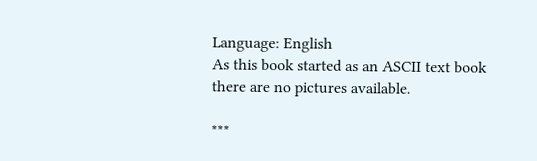Language: English
As this book started as an ASCII text book there are no pictures available.

***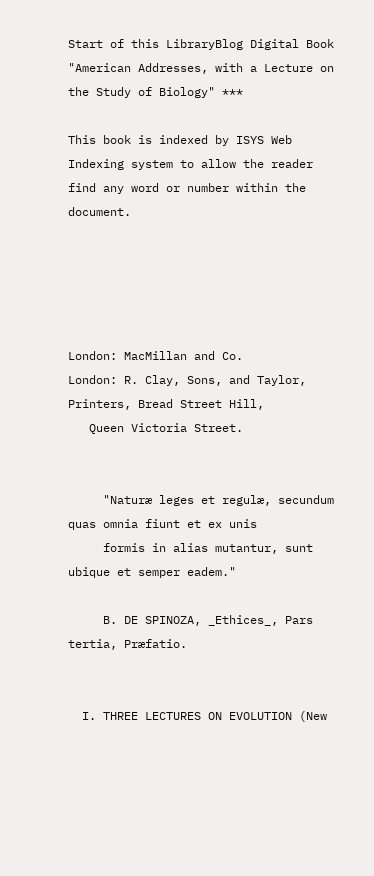Start of this LibraryBlog Digital Book "American Addresses, with a Lecture on the Study of Biology" ***

This book is indexed by ISYS Web Indexing system to allow the reader find any word or number within the document.





London: MacMillan and Co.
London: R. Clay, Sons, and Taylor, Printers, Bread Street Hill,
   Queen Victoria Street.


     "Naturæ leges et regulæ, secundum quas omnia fiunt et ex unis
     formis in alias mutantur, sunt ubique et semper eadem."

     B. DE SPINOZA, _Ethices_, Pars tertia, Præfatio.


  I. THREE LECTURES ON EVOLUTION (New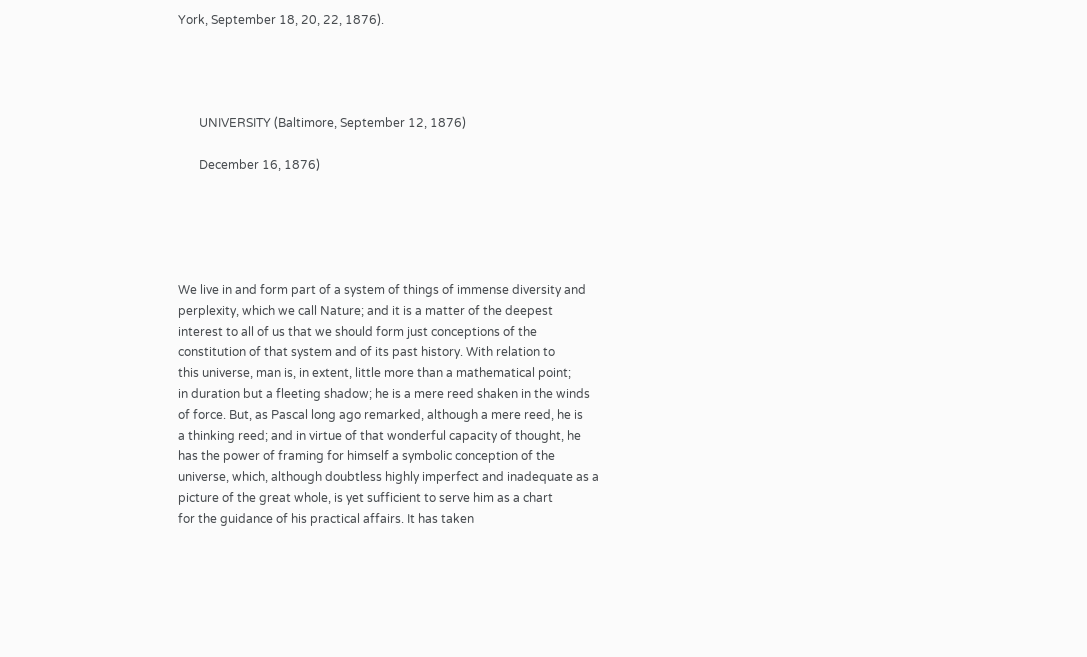York, September 18, 20, 22, 1876).




       UNIVERSITY (Baltimore, September 12, 1876)

       December 16, 1876)





We live in and form part of a system of things of immense diversity and
perplexity, which we call Nature; and it is a matter of the deepest
interest to all of us that we should form just conceptions of the
constitution of that system and of its past history. With relation to
this universe, man is, in extent, little more than a mathematical point;
in duration but a fleeting shadow; he is a mere reed shaken in the winds
of force. But, as Pascal long ago remarked, although a mere reed, he is
a thinking reed; and in virtue of that wonderful capacity of thought, he
has the power of framing for himself a symbolic conception of the
universe, which, although doubtless highly imperfect and inadequate as a
picture of the great whole, is yet sufficient to serve him as a chart
for the guidance of his practical affairs. It has taken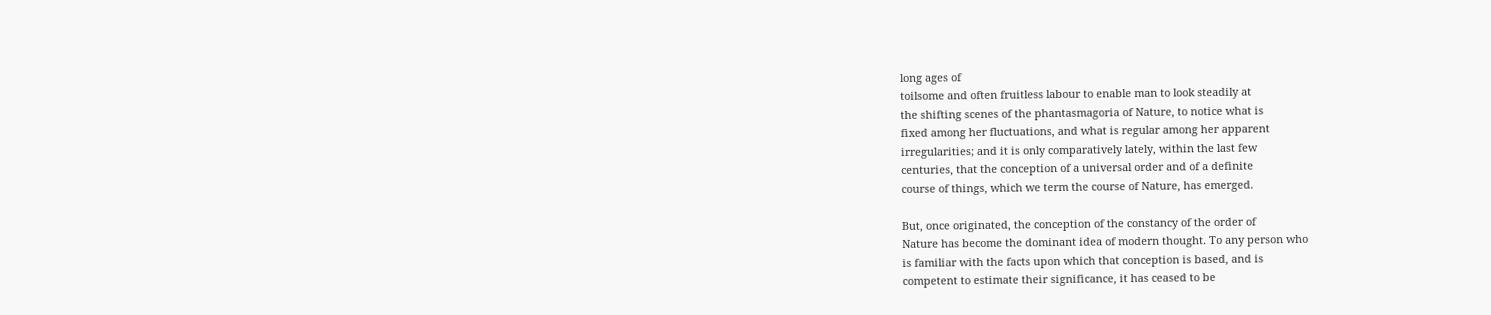long ages of
toilsome and often fruitless labour to enable man to look steadily at
the shifting scenes of the phantasmagoria of Nature, to notice what is
fixed among her fluctuations, and what is regular among her apparent
irregularities; and it is only comparatively lately, within the last few
centuries, that the conception of a universal order and of a definite
course of things, which we term the course of Nature, has emerged.

But, once originated, the conception of the constancy of the order of
Nature has become the dominant idea of modern thought. To any person who
is familiar with the facts upon which that conception is based, and is
competent to estimate their significance, it has ceased to be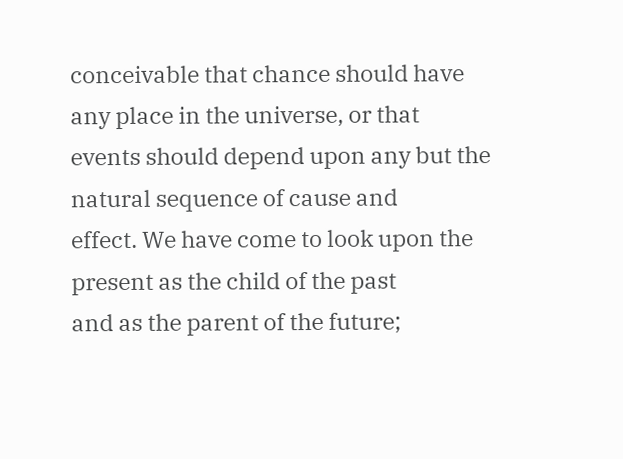conceivable that chance should have any place in the universe, or that
events should depend upon any but the natural sequence of cause and
effect. We have come to look upon the present as the child of the past
and as the parent of the future;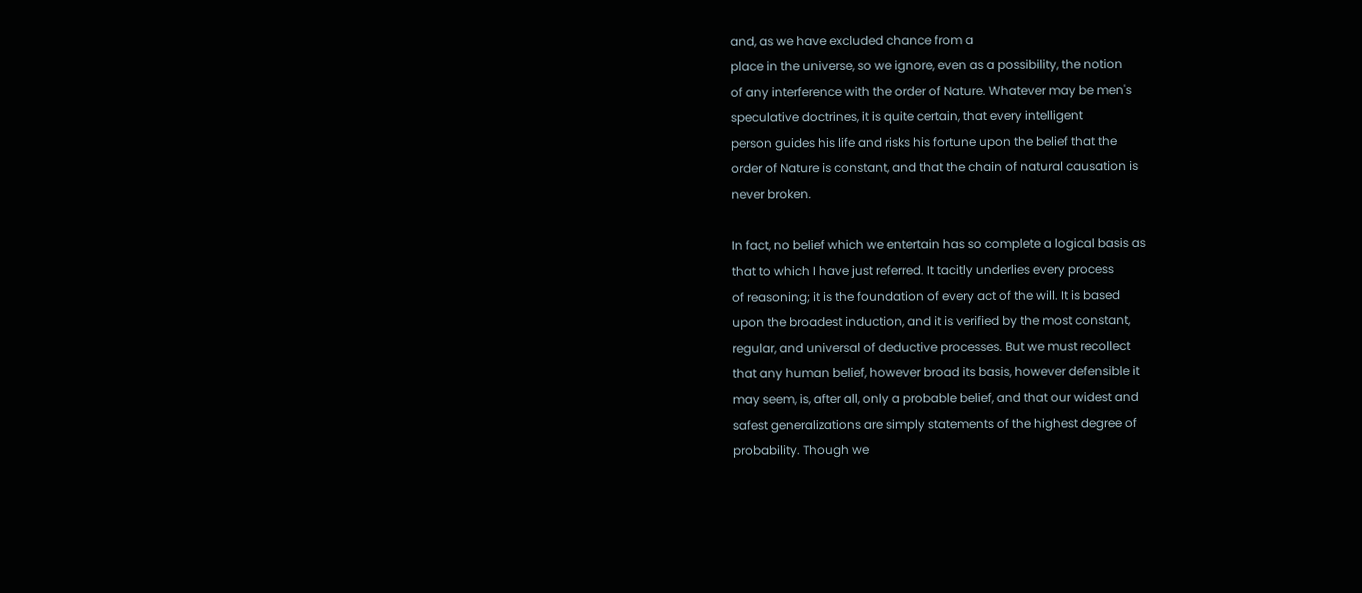and, as we have excluded chance from a
place in the universe, so we ignore, even as a possibility, the notion
of any interference with the order of Nature. Whatever may be men's
speculative doctrines, it is quite certain, that every intelligent
person guides his life and risks his fortune upon the belief that the
order of Nature is constant, and that the chain of natural causation is
never broken.

In fact, no belief which we entertain has so complete a logical basis as
that to which I have just referred. It tacitly underlies every process
of reasoning; it is the foundation of every act of the will. It is based
upon the broadest induction, and it is verified by the most constant,
regular, and universal of deductive processes. But we must recollect
that any human belief, however broad its basis, however defensible it
may seem, is, after all, only a probable belief, and that our widest and
safest generalizations are simply statements of the highest degree of
probability. Though we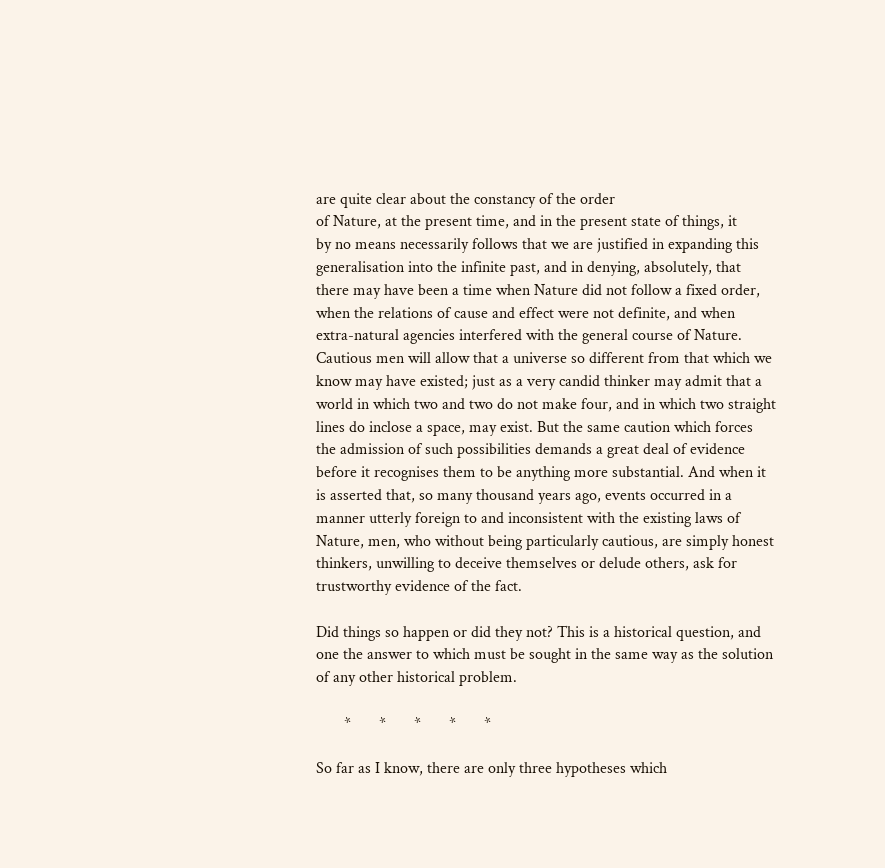are quite clear about the constancy of the order
of Nature, at the present time, and in the present state of things, it
by no means necessarily follows that we are justified in expanding this
generalisation into the infinite past, and in denying, absolutely, that
there may have been a time when Nature did not follow a fixed order,
when the relations of cause and effect were not definite, and when
extra-natural agencies interfered with the general course of Nature.
Cautious men will allow that a universe so different from that which we
know may have existed; just as a very candid thinker may admit that a
world in which two and two do not make four, and in which two straight
lines do inclose a space, may exist. But the same caution which forces
the admission of such possibilities demands a great deal of evidence
before it recognises them to be anything more substantial. And when it
is asserted that, so many thousand years ago, events occurred in a
manner utterly foreign to and inconsistent with the existing laws of
Nature, men, who without being particularly cautious, are simply honest
thinkers, unwilling to deceive themselves or delude others, ask for
trustworthy evidence of the fact.

Did things so happen or did they not? This is a historical question, and
one the answer to which must be sought in the same way as the solution
of any other historical problem.

       *       *       *       *       *

So far as I know, there are only three hypotheses which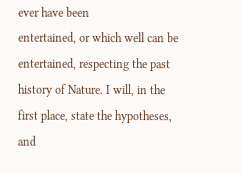ever have been
entertained, or which well can be entertained, respecting the past
history of Nature. I will, in the first place, state the hypotheses, and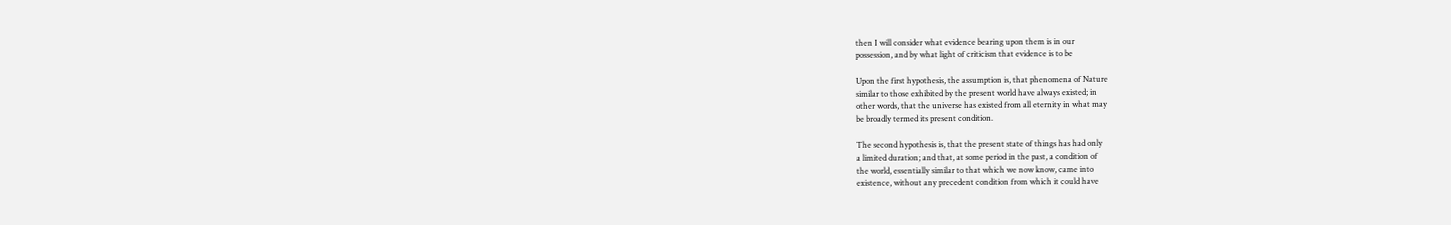then I will consider what evidence bearing upon them is in our
possession, and by what light of criticism that evidence is to be

Upon the first hypothesis, the assumption is, that phenomena of Nature
similar to those exhibited by the present world have always existed; in
other words, that the universe has existed from all eternity in what may
be broadly termed its present condition.

The second hypothesis is, that the present state of things has had only
a limited duration; and that, at some period in the past, a condition of
the world, essentially similar to that which we now know, came into
existence, without any precedent condition from which it could have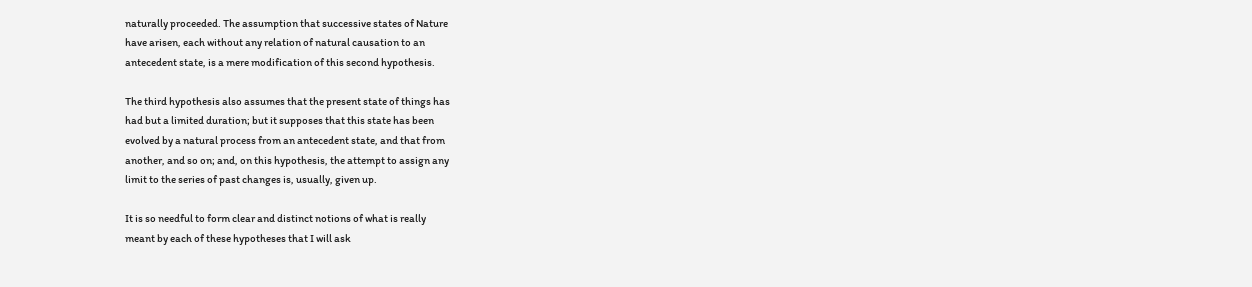naturally proceeded. The assumption that successive states of Nature
have arisen, each without any relation of natural causation to an
antecedent state, is a mere modification of this second hypothesis.

The third hypothesis also assumes that the present state of things has
had but a limited duration; but it supposes that this state has been
evolved by a natural process from an antecedent state, and that from
another, and so on; and, on this hypothesis, the attempt to assign any
limit to the series of past changes is, usually, given up.

It is so needful to form clear and distinct notions of what is really
meant by each of these hypotheses that I will ask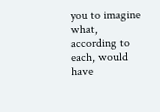you to imagine what,
according to each, would have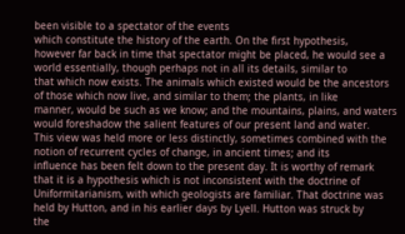been visible to a spectator of the events
which constitute the history of the earth. On the first hypothesis,
however far back in time that spectator might be placed, he would see a
world essentially, though perhaps not in all its details, similar to
that which now exists. The animals which existed would be the ancestors
of those which now live, and similar to them; the plants, in like
manner, would be such as we know; and the mountains, plains, and waters
would foreshadow the salient features of our present land and water.
This view was held more or less distinctly, sometimes combined with the
notion of recurrent cycles of change, in ancient times; and its
influence has been felt down to the present day. It is worthy of remark
that it is a hypothesis which is not inconsistent with the doctrine of
Uniformitarianism, with which geologists are familiar. That doctrine was
held by Hutton, and in his earlier days by Lyell. Hutton was struck by
the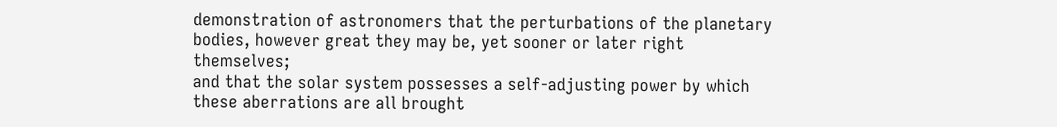demonstration of astronomers that the perturbations of the planetary
bodies, however great they may be, yet sooner or later right themselves;
and that the solar system possesses a self-adjusting power by which
these aberrations are all brought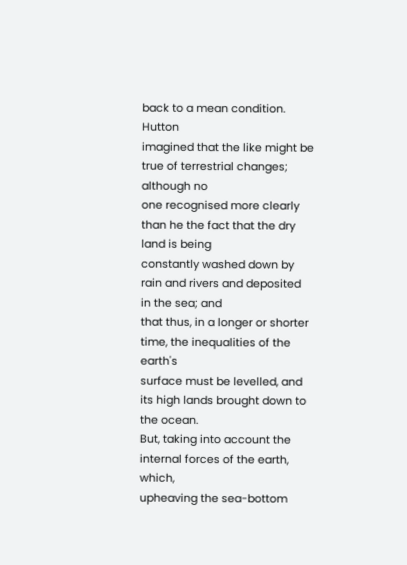back to a mean condition. Hutton
imagined that the like might be true of terrestrial changes; although no
one recognised more clearly than he the fact that the dry land is being
constantly washed down by rain and rivers and deposited in the sea; and
that thus, in a longer or shorter time, the inequalities of the earth's
surface must be levelled, and its high lands brought down to the ocean.
But, taking into account the internal forces of the earth, which,
upheaving the sea-bottom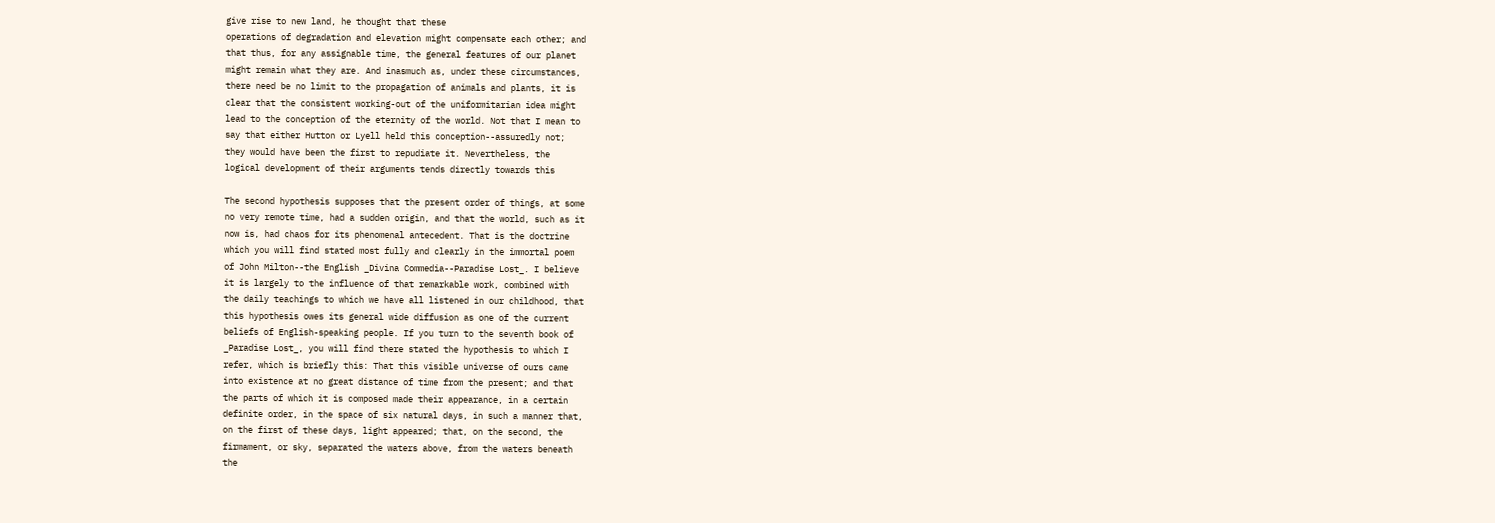give rise to new land, he thought that these
operations of degradation and elevation might compensate each other; and
that thus, for any assignable time, the general features of our planet
might remain what they are. And inasmuch as, under these circumstances,
there need be no limit to the propagation of animals and plants, it is
clear that the consistent working-out of the uniformitarian idea might
lead to the conception of the eternity of the world. Not that I mean to
say that either Hutton or Lyell held this conception--assuredly not;
they would have been the first to repudiate it. Nevertheless, the
logical development of their arguments tends directly towards this

The second hypothesis supposes that the present order of things, at some
no very remote time, had a sudden origin, and that the world, such as it
now is, had chaos for its phenomenal antecedent. That is the doctrine
which you will find stated most fully and clearly in the immortal poem
of John Milton--the English _Divina Commedia--Paradise Lost_. I believe
it is largely to the influence of that remarkable work, combined with
the daily teachings to which we have all listened in our childhood, that
this hypothesis owes its general wide diffusion as one of the current
beliefs of English-speaking people. If you turn to the seventh book of
_Paradise Lost_, you will find there stated the hypothesis to which I
refer, which is briefly this: That this visible universe of ours came
into existence at no great distance of time from the present; and that
the parts of which it is composed made their appearance, in a certain
definite order, in the space of six natural days, in such a manner that,
on the first of these days, light appeared; that, on the second, the
firmament, or sky, separated the waters above, from the waters beneath
the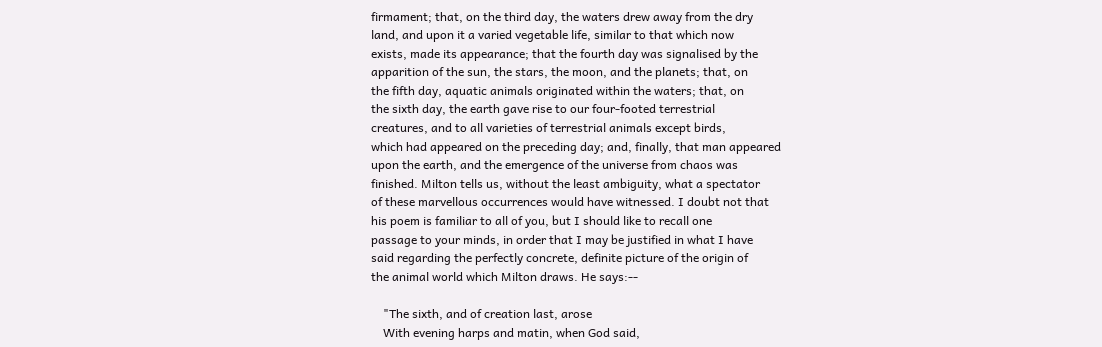firmament; that, on the third day, the waters drew away from the dry
land, and upon it a varied vegetable life, similar to that which now
exists, made its appearance; that the fourth day was signalised by the
apparition of the sun, the stars, the moon, and the planets; that, on
the fifth day, aquatic animals originated within the waters; that, on
the sixth day, the earth gave rise to our four-footed terrestrial
creatures, and to all varieties of terrestrial animals except birds,
which had appeared on the preceding day; and, finally, that man appeared
upon the earth, and the emergence of the universe from chaos was
finished. Milton tells us, without the least ambiguity, what a spectator
of these marvellous occurrences would have witnessed. I doubt not that
his poem is familiar to all of you, but I should like to recall one
passage to your minds, in order that I may be justified in what I have
said regarding the perfectly concrete, definite picture of the origin of
the animal world which Milton draws. He says:--

    "The sixth, and of creation last, arose
    With evening harps and matin, when God said,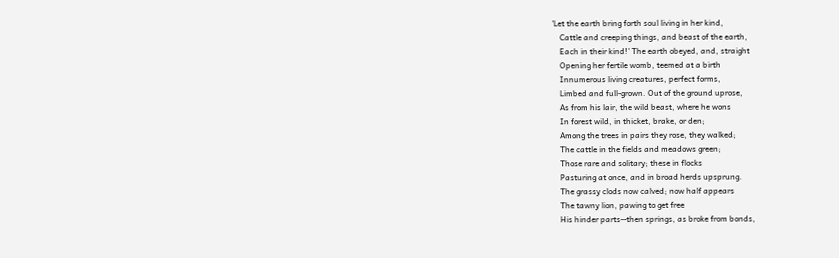'Let the earth bring forth soul living in her kind,
    Cattle and creeping things, and beast of the earth,
    Each in their kind!' The earth obeyed, and, straight
    Opening her fertile womb, teemed at a birth
    Innumerous living creatures, perfect forms,
    Limbed and full-grown. Out of the ground uprose,
    As from his lair, the wild beast, where he wons
    In forest wild, in thicket, brake, or den;
    Among the trees in pairs they rose, they walked;
    The cattle in the fields and meadows green;
    Those rare and solitary; these in flocks
    Pasturing at once, and in broad herds upsprung.
    The grassy clods now calved; now half appears
    The tawny lion, pawing to get free
    His hinder parts--then springs, as broke from bonds,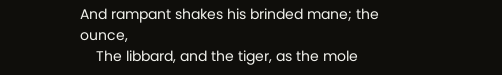And rampant shakes his brinded mane; the ounce,
    The libbard, and the tiger, as the mole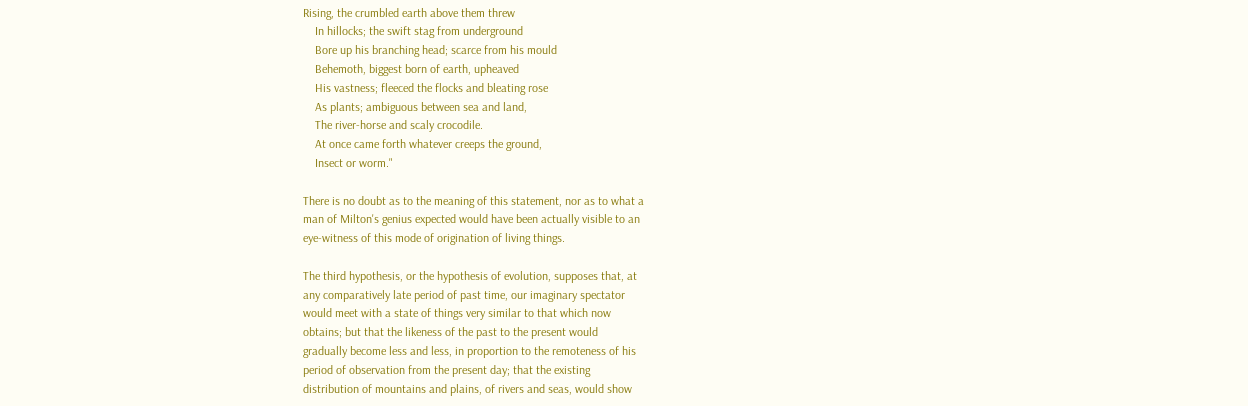Rising, the crumbled earth above them threw
    In hillocks; the swift stag from underground
    Bore up his branching head; scarce from his mould
    Behemoth, biggest born of earth, upheaved
    His vastness; fleeced the flocks and bleating rose
    As plants; ambiguous between sea and land,
    The river-horse and scaly crocodile.
    At once came forth whatever creeps the ground,
    Insect or worm."

There is no doubt as to the meaning of this statement, nor as to what a
man of Milton's genius expected would have been actually visible to an
eye-witness of this mode of origination of living things.

The third hypothesis, or the hypothesis of evolution, supposes that, at
any comparatively late period of past time, our imaginary spectator
would meet with a state of things very similar to that which now
obtains; but that the likeness of the past to the present would
gradually become less and less, in proportion to the remoteness of his
period of observation from the present day; that the existing
distribution of mountains and plains, of rivers and seas, would show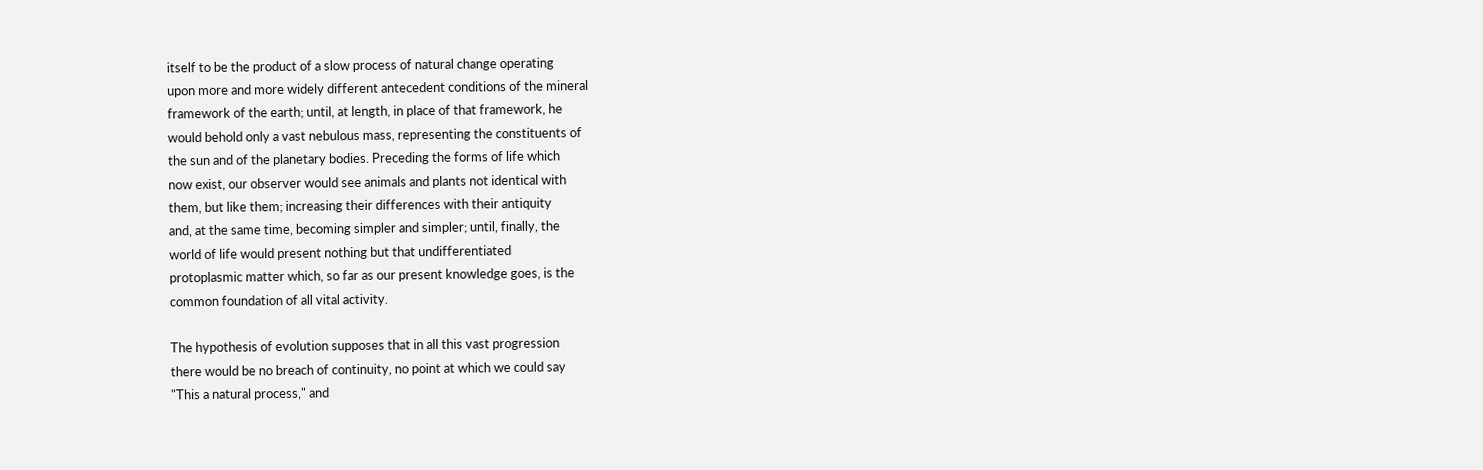itself to be the product of a slow process of natural change operating
upon more and more widely different antecedent conditions of the mineral
framework of the earth; until, at length, in place of that framework, he
would behold only a vast nebulous mass, representing the constituents of
the sun and of the planetary bodies. Preceding the forms of life which
now exist, our observer would see animals and plants not identical with
them, but like them; increasing their differences with their antiquity
and, at the same time, becoming simpler and simpler; until, finally, the
world of life would present nothing but that undifferentiated
protoplasmic matter which, so far as our present knowledge goes, is the
common foundation of all vital activity.

The hypothesis of evolution supposes that in all this vast progression
there would be no breach of continuity, no point at which we could say
"This a natural process," and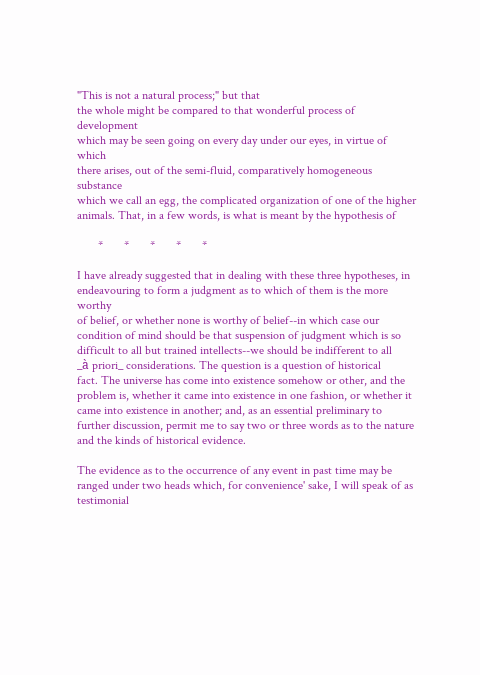"This is not a natural process;" but that
the whole might be compared to that wonderful process of development
which may be seen going on every day under our eyes, in virtue of which
there arises, out of the semi-fluid, comparatively homogeneous substance
which we call an egg, the complicated organization of one of the higher
animals. That, in a few words, is what is meant by the hypothesis of

       *       *       *       *       *

I have already suggested that in dealing with these three hypotheses, in
endeavouring to form a judgment as to which of them is the more worthy
of belief, or whether none is worthy of belief--in which case our
condition of mind should be that suspension of judgment which is so
difficult to all but trained intellects--we should be indifferent to all
_à priori_ considerations. The question is a question of historical
fact. The universe has come into existence somehow or other, and the
problem is, whether it came into existence in one fashion, or whether it
came into existence in another; and, as an essential preliminary to
further discussion, permit me to say two or three words as to the nature
and the kinds of historical evidence.

The evidence as to the occurrence of any event in past time may be
ranged under two heads which, for convenience' sake, I will speak of as
testimonial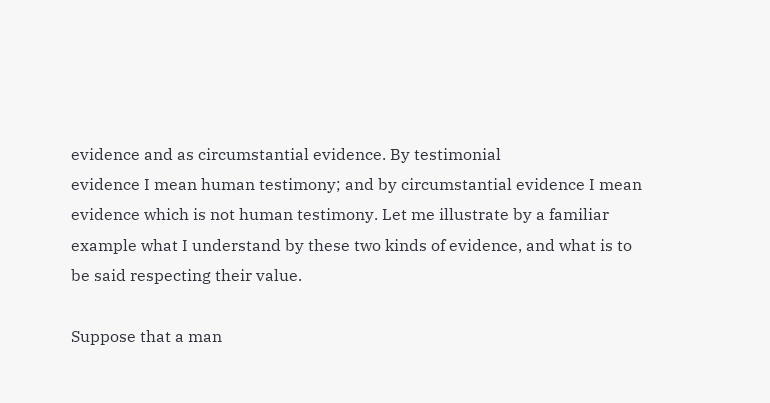evidence and as circumstantial evidence. By testimonial
evidence I mean human testimony; and by circumstantial evidence I mean
evidence which is not human testimony. Let me illustrate by a familiar
example what I understand by these two kinds of evidence, and what is to
be said respecting their value.

Suppose that a man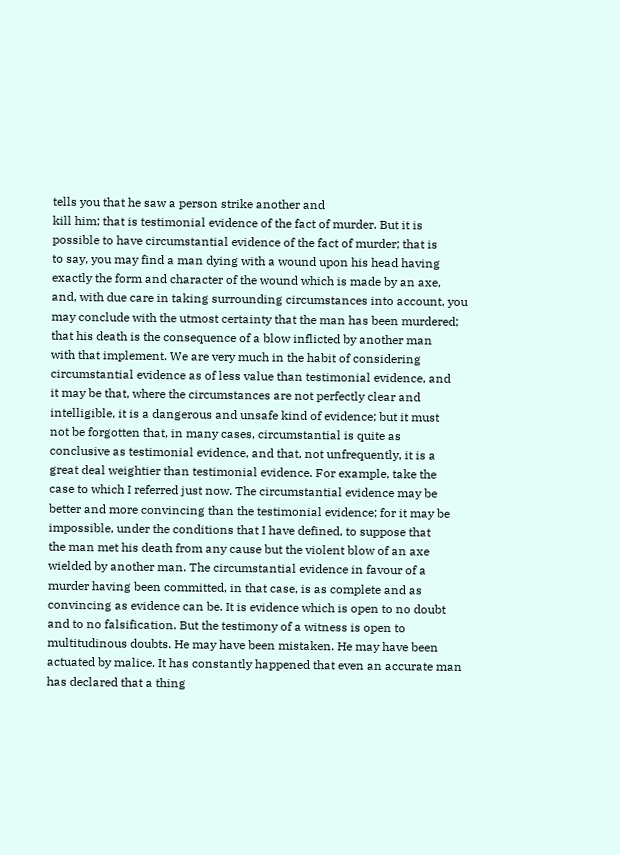tells you that he saw a person strike another and
kill him; that is testimonial evidence of the fact of murder. But it is
possible to have circumstantial evidence of the fact of murder; that is
to say, you may find a man dying with a wound upon his head having
exactly the form and character of the wound which is made by an axe,
and, with due care in taking surrounding circumstances into account, you
may conclude with the utmost certainty that the man has been murdered;
that his death is the consequence of a blow inflicted by another man
with that implement. We are very much in the habit of considering
circumstantial evidence as of less value than testimonial evidence, and
it may be that, where the circumstances are not perfectly clear and
intelligible, it is a dangerous and unsafe kind of evidence; but it must
not be forgotten that, in many cases, circumstantial is quite as
conclusive as testimonial evidence, and that, not unfrequently, it is a
great deal weightier than testimonial evidence. For example, take the
case to which I referred just now. The circumstantial evidence may be
better and more convincing than the testimonial evidence; for it may be
impossible, under the conditions that I have defined, to suppose that
the man met his death from any cause but the violent blow of an axe
wielded by another man. The circumstantial evidence in favour of a
murder having been committed, in that case, is as complete and as
convincing as evidence can be. It is evidence which is open to no doubt
and to no falsification. But the testimony of a witness is open to
multitudinous doubts. He may have been mistaken. He may have been
actuated by malice. It has constantly happened that even an accurate man
has declared that a thing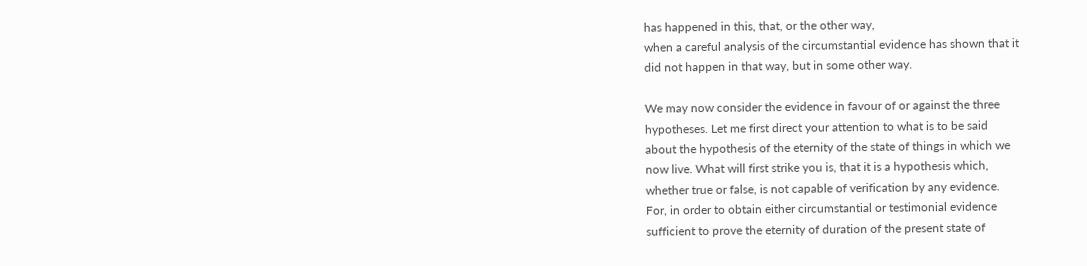has happened in this, that, or the other way,
when a careful analysis of the circumstantial evidence has shown that it
did not happen in that way, but in some other way.

We may now consider the evidence in favour of or against the three
hypotheses. Let me first direct your attention to what is to be said
about the hypothesis of the eternity of the state of things in which we
now live. What will first strike you is, that it is a hypothesis which,
whether true or false, is not capable of verification by any evidence.
For, in order to obtain either circumstantial or testimonial evidence
sufficient to prove the eternity of duration of the present state of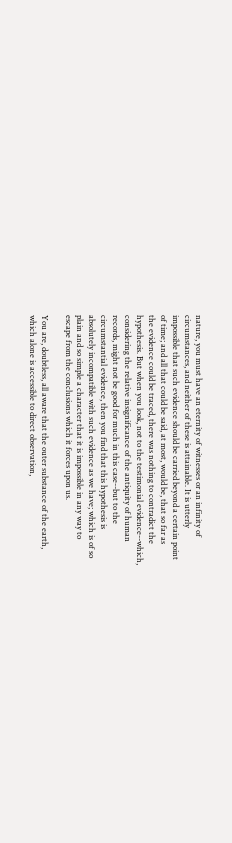nature, you must have an eternity of witnesses or an infinity of
circumstances, and neither of these is attainable. It is utterly
impossible that such evidence should be carried beyond a certain point
of time; and all that could be said, at most, would be, that so far as
the evidence could be traced, there was nothing to contradict the
hypothesis. But when you look, not to the testimonial evidence--which,
considering the relative insignificance of the antiquity of human
records, might not be good for much in this case--but to the
circumstantial evidence, then you find that this hypothesis is
absolutely incompatible with such evidence as we have; which is of so
plain and so simple a character that it is impossible in any way to
escape from the conclusions which it forces upon us.

You are, doubtless, all aware that the outer substance of the earth,
which alone is accessible to direct observation,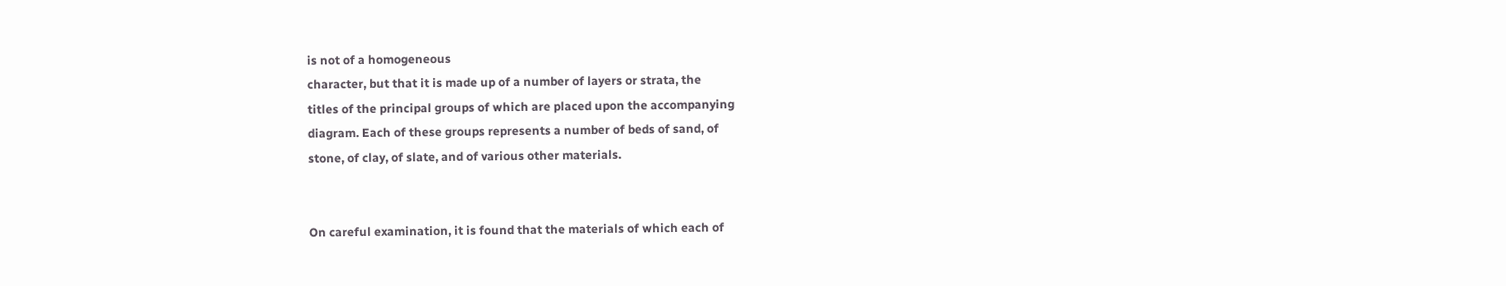is not of a homogeneous
character, but that it is made up of a number of layers or strata, the
titles of the principal groups of which are placed upon the accompanying
diagram. Each of these groups represents a number of beds of sand, of
stone, of clay, of slate, and of various other materials.


On careful examination, it is found that the materials of which each of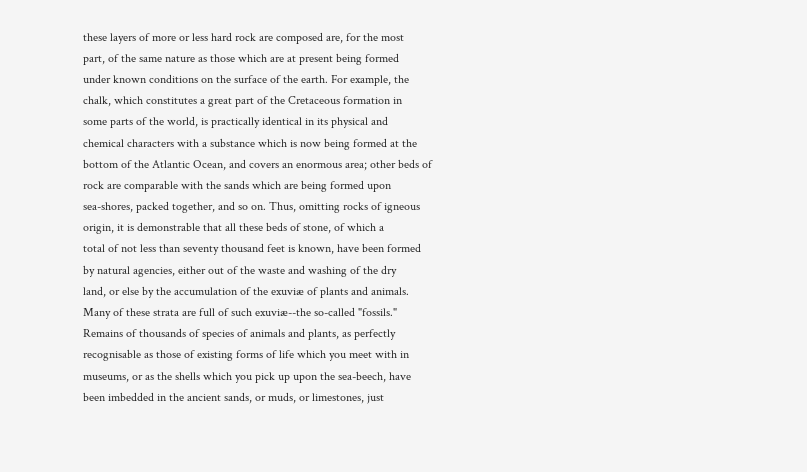these layers of more or less hard rock are composed are, for the most
part, of the same nature as those which are at present being formed
under known conditions on the surface of the earth. For example, the
chalk, which constitutes a great part of the Cretaceous formation in
some parts of the world, is practically identical in its physical and
chemical characters with a substance which is now being formed at the
bottom of the Atlantic Ocean, and covers an enormous area; other beds of
rock are comparable with the sands which are being formed upon
sea-shores, packed together, and so on. Thus, omitting rocks of igneous
origin, it is demonstrable that all these beds of stone, of which a
total of not less than seventy thousand feet is known, have been formed
by natural agencies, either out of the waste and washing of the dry
land, or else by the accumulation of the exuviæ of plants and animals.
Many of these strata are full of such exuviæ--the so-called "fossils."
Remains of thousands of species of animals and plants, as perfectly
recognisable as those of existing forms of life which you meet with in
museums, or as the shells which you pick up upon the sea-beech, have
been imbedded in the ancient sands, or muds, or limestones, just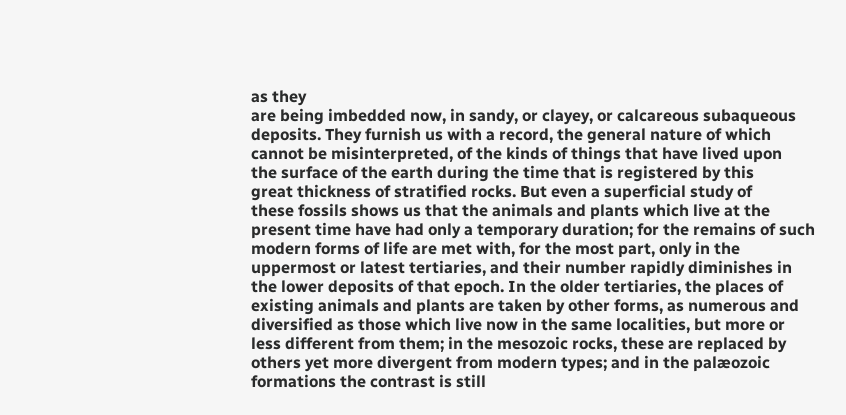as they
are being imbedded now, in sandy, or clayey, or calcareous subaqueous
deposits. They furnish us with a record, the general nature of which
cannot be misinterpreted, of the kinds of things that have lived upon
the surface of the earth during the time that is registered by this
great thickness of stratified rocks. But even a superficial study of
these fossils shows us that the animals and plants which live at the
present time have had only a temporary duration; for the remains of such
modern forms of life are met with, for the most part, only in the
uppermost or latest tertiaries, and their number rapidly diminishes in
the lower deposits of that epoch. In the older tertiaries, the places of
existing animals and plants are taken by other forms, as numerous and
diversified as those which live now in the same localities, but more or
less different from them; in the mesozoic rocks, these are replaced by
others yet more divergent from modern types; and in the palæozoic
formations the contrast is still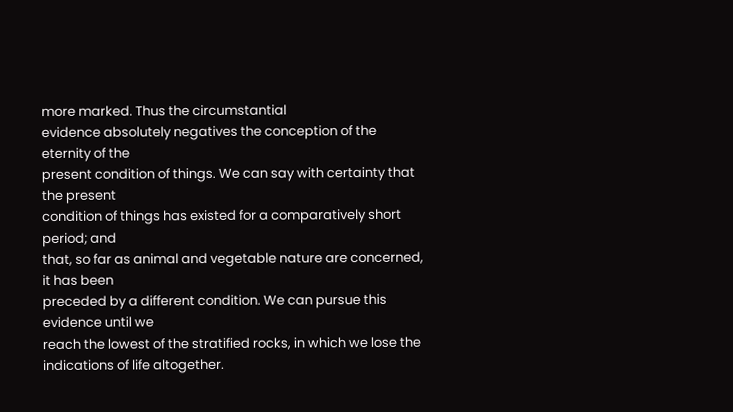more marked. Thus the circumstantial
evidence absolutely negatives the conception of the eternity of the
present condition of things. We can say with certainty that the present
condition of things has existed for a comparatively short period; and
that, so far as animal and vegetable nature are concerned, it has been
preceded by a different condition. We can pursue this evidence until we
reach the lowest of the stratified rocks, in which we lose the
indications of life altogether.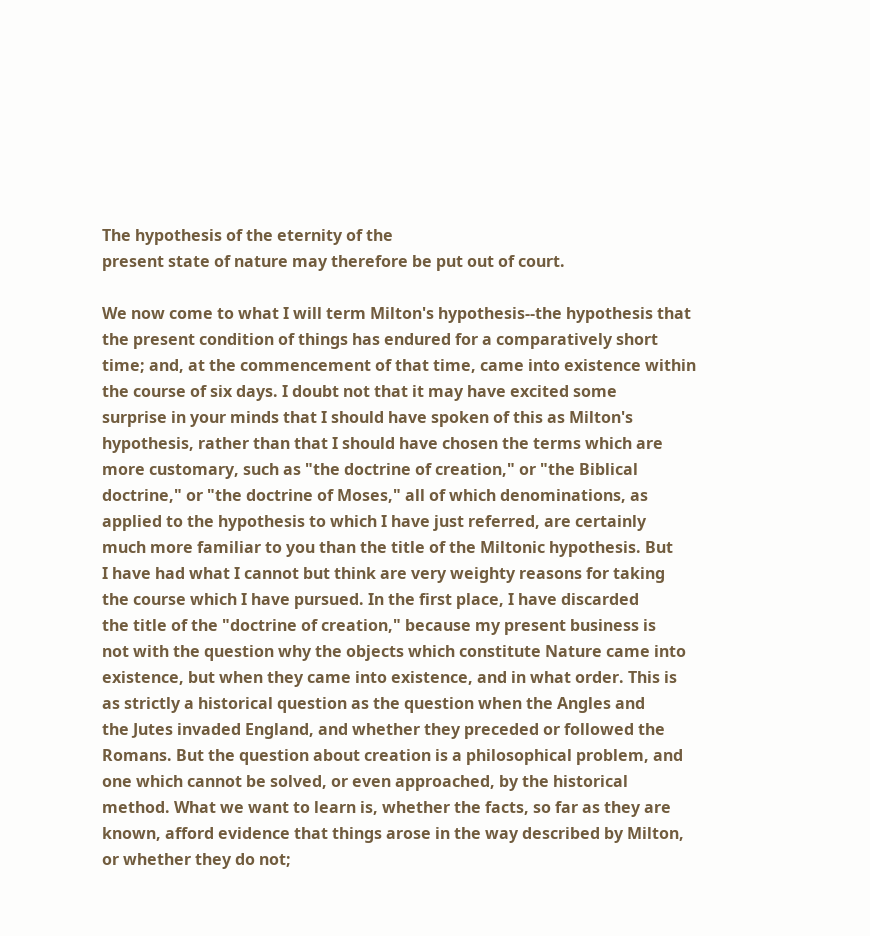The hypothesis of the eternity of the
present state of nature may therefore be put out of court.

We now come to what I will term Milton's hypothesis--the hypothesis that
the present condition of things has endured for a comparatively short
time; and, at the commencement of that time, came into existence within
the course of six days. I doubt not that it may have excited some
surprise in your minds that I should have spoken of this as Milton's
hypothesis, rather than that I should have chosen the terms which are
more customary, such as "the doctrine of creation," or "the Biblical
doctrine," or "the doctrine of Moses," all of which denominations, as
applied to the hypothesis to which I have just referred, are certainly
much more familiar to you than the title of the Miltonic hypothesis. But
I have had what I cannot but think are very weighty reasons for taking
the course which I have pursued. In the first place, I have discarded
the title of the "doctrine of creation," because my present business is
not with the question why the objects which constitute Nature came into
existence, but when they came into existence, and in what order. This is
as strictly a historical question as the question when the Angles and
the Jutes invaded England, and whether they preceded or followed the
Romans. But the question about creation is a philosophical problem, and
one which cannot be solved, or even approached, by the historical
method. What we want to learn is, whether the facts, so far as they are
known, afford evidence that things arose in the way described by Milton,
or whether they do not;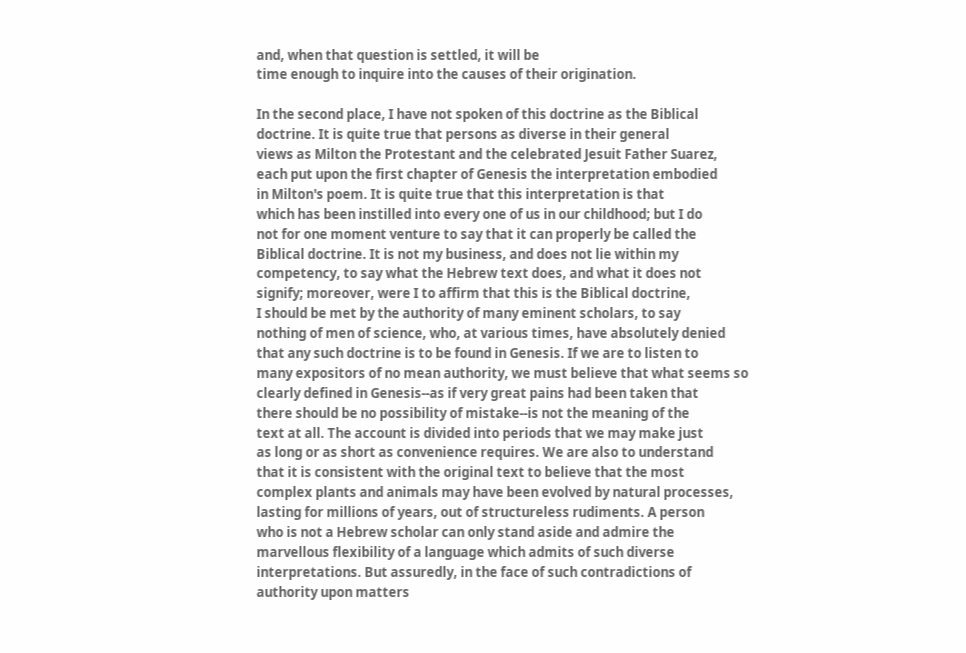and, when that question is settled, it will be
time enough to inquire into the causes of their origination.

In the second place, I have not spoken of this doctrine as the Biblical
doctrine. It is quite true that persons as diverse in their general
views as Milton the Protestant and the celebrated Jesuit Father Suarez,
each put upon the first chapter of Genesis the interpretation embodied
in Milton's poem. It is quite true that this interpretation is that
which has been instilled into every one of us in our childhood; but I do
not for one moment venture to say that it can properly be called the
Biblical doctrine. It is not my business, and does not lie within my
competency, to say what the Hebrew text does, and what it does not
signify; moreover, were I to affirm that this is the Biblical doctrine,
I should be met by the authority of many eminent scholars, to say
nothing of men of science, who, at various times, have absolutely denied
that any such doctrine is to be found in Genesis. If we are to listen to
many expositors of no mean authority, we must believe that what seems so
clearly defined in Genesis--as if very great pains had been taken that
there should be no possibility of mistake--is not the meaning of the
text at all. The account is divided into periods that we may make just
as long or as short as convenience requires. We are also to understand
that it is consistent with the original text to believe that the most
complex plants and animals may have been evolved by natural processes,
lasting for millions of years, out of structureless rudiments. A person
who is not a Hebrew scholar can only stand aside and admire the
marvellous flexibility of a language which admits of such diverse
interpretations. But assuredly, in the face of such contradictions of
authority upon matters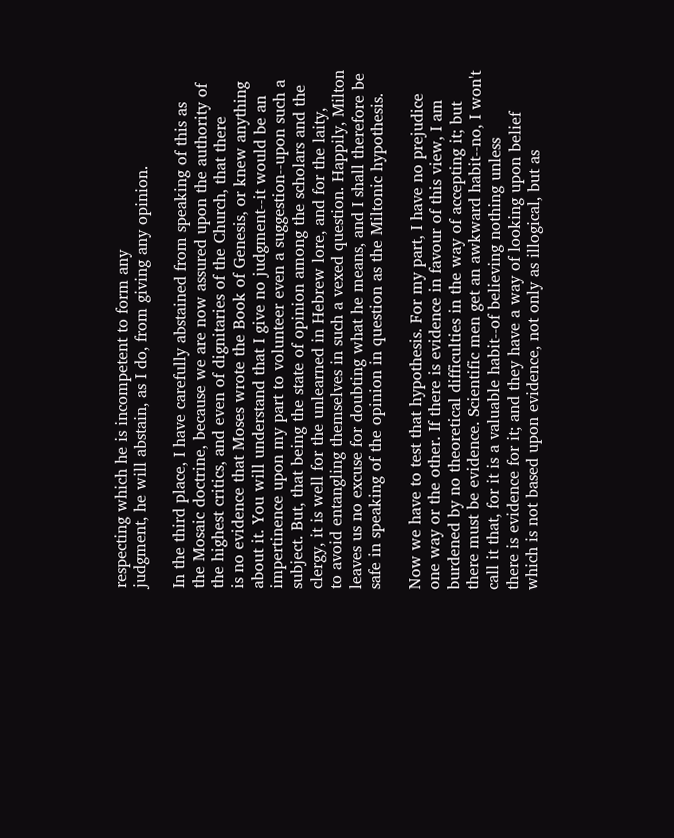respecting which he is incompetent to form any
judgment, he will abstain, as I do, from giving any opinion.

In the third place, I have carefully abstained from speaking of this as
the Mosaic doctrine, because we are now assured upon the authority of
the highest critics, and even of dignitaries of the Church, that there
is no evidence that Moses wrote the Book of Genesis, or knew anything
about it. You will understand that I give no judgment--it would be an
impertinence upon my part to volunteer even a suggestion--upon such a
subject. But, that being the state of opinion among the scholars and the
clergy, it is well for the unlearned in Hebrew lore, and for the laity,
to avoid entangling themselves in such a vexed question. Happily, Milton
leaves us no excuse for doubting what he means, and I shall therefore be
safe in speaking of the opinion in question as the Miltonic hypothesis.

Now we have to test that hypothesis. For my part, I have no prejudice
one way or the other. If there is evidence in favour of this view, I am
burdened by no theoretical difficulties in the way of accepting it; but
there must be evidence. Scientific men get an awkward habit--no, I won't
call it that, for it is a valuable habit--of believing nothing unless
there is evidence for it; and they have a way of looking upon belief
which is not based upon evidence, not only as illogical, but as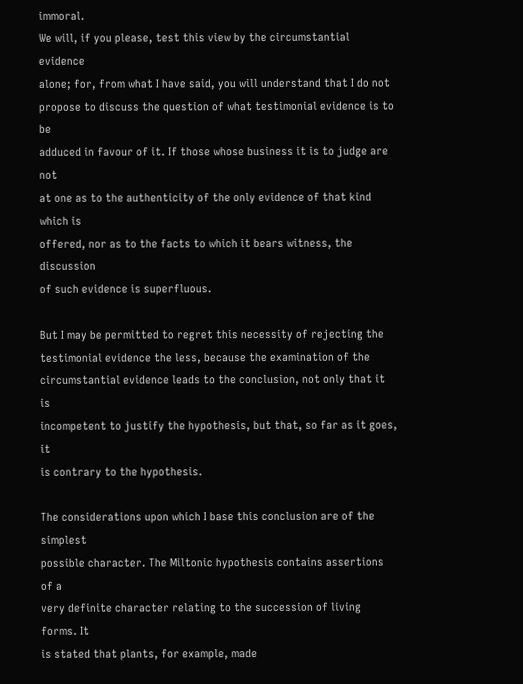immoral.
We will, if you please, test this view by the circumstantial evidence
alone; for, from what I have said, you will understand that I do not
propose to discuss the question of what testimonial evidence is to be
adduced in favour of it. If those whose business it is to judge are not
at one as to the authenticity of the only evidence of that kind which is
offered, nor as to the facts to which it bears witness, the discussion
of such evidence is superfluous.

But I may be permitted to regret this necessity of rejecting the
testimonial evidence the less, because the examination of the
circumstantial evidence leads to the conclusion, not only that it is
incompetent to justify the hypothesis, but that, so far as it goes, it
is contrary to the hypothesis.

The considerations upon which I base this conclusion are of the simplest
possible character. The Miltonic hypothesis contains assertions of a
very definite character relating to the succession of living forms. It
is stated that plants, for example, made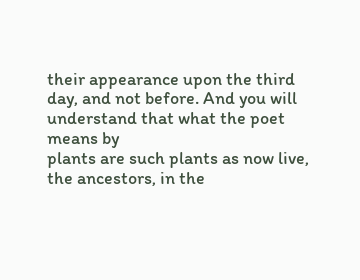their appearance upon the third
day, and not before. And you will understand that what the poet means by
plants are such plants as now live, the ancestors, in the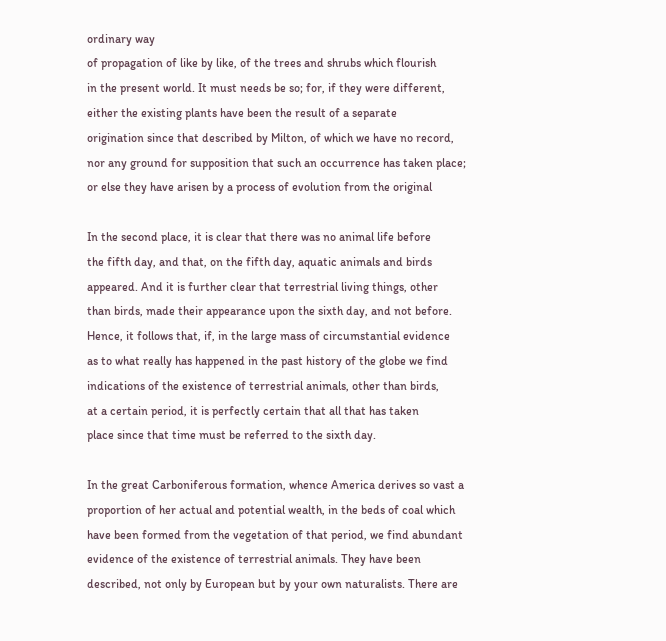ordinary way
of propagation of like by like, of the trees and shrubs which flourish
in the present world. It must needs be so; for, if they were different,
either the existing plants have been the result of a separate
origination since that described by Milton, of which we have no record,
nor any ground for supposition that such an occurrence has taken place;
or else they have arisen by a process of evolution from the original

In the second place, it is clear that there was no animal life before
the fifth day, and that, on the fifth day, aquatic animals and birds
appeared. And it is further clear that terrestrial living things, other
than birds, made their appearance upon the sixth day, and not before.
Hence, it follows that, if, in the large mass of circumstantial evidence
as to what really has happened in the past history of the globe we find
indications of the existence of terrestrial animals, other than birds,
at a certain period, it is perfectly certain that all that has taken
place since that time must be referred to the sixth day.

In the great Carboniferous formation, whence America derives so vast a
proportion of her actual and potential wealth, in the beds of coal which
have been formed from the vegetation of that period, we find abundant
evidence of the existence of terrestrial animals. They have been
described, not only by European but by your own naturalists. There are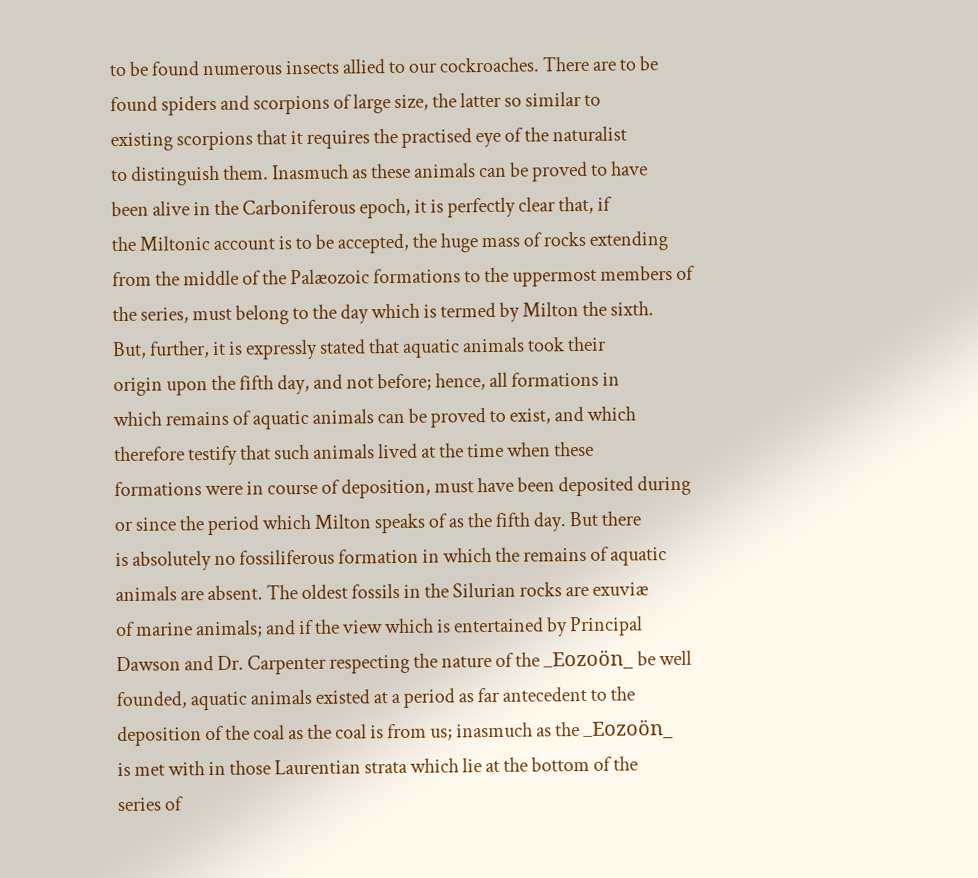to be found numerous insects allied to our cockroaches. There are to be
found spiders and scorpions of large size, the latter so similar to
existing scorpions that it requires the practised eye of the naturalist
to distinguish them. Inasmuch as these animals can be proved to have
been alive in the Carboniferous epoch, it is perfectly clear that, if
the Miltonic account is to be accepted, the huge mass of rocks extending
from the middle of the Palæozoic formations to the uppermost members of
the series, must belong to the day which is termed by Milton the sixth.
But, further, it is expressly stated that aquatic animals took their
origin upon the fifth day, and not before; hence, all formations in
which remains of aquatic animals can be proved to exist, and which
therefore testify that such animals lived at the time when these
formations were in course of deposition, must have been deposited during
or since the period which Milton speaks of as the fifth day. But there
is absolutely no fossiliferous formation in which the remains of aquatic
animals are absent. The oldest fossils in the Silurian rocks are exuviæ
of marine animals; and if the view which is entertained by Principal
Dawson and Dr. Carpenter respecting the nature of the _Eozoön_ be well
founded, aquatic animals existed at a period as far antecedent to the
deposition of the coal as the coal is from us; inasmuch as the _Eozoön_
is met with in those Laurentian strata which lie at the bottom of the
series of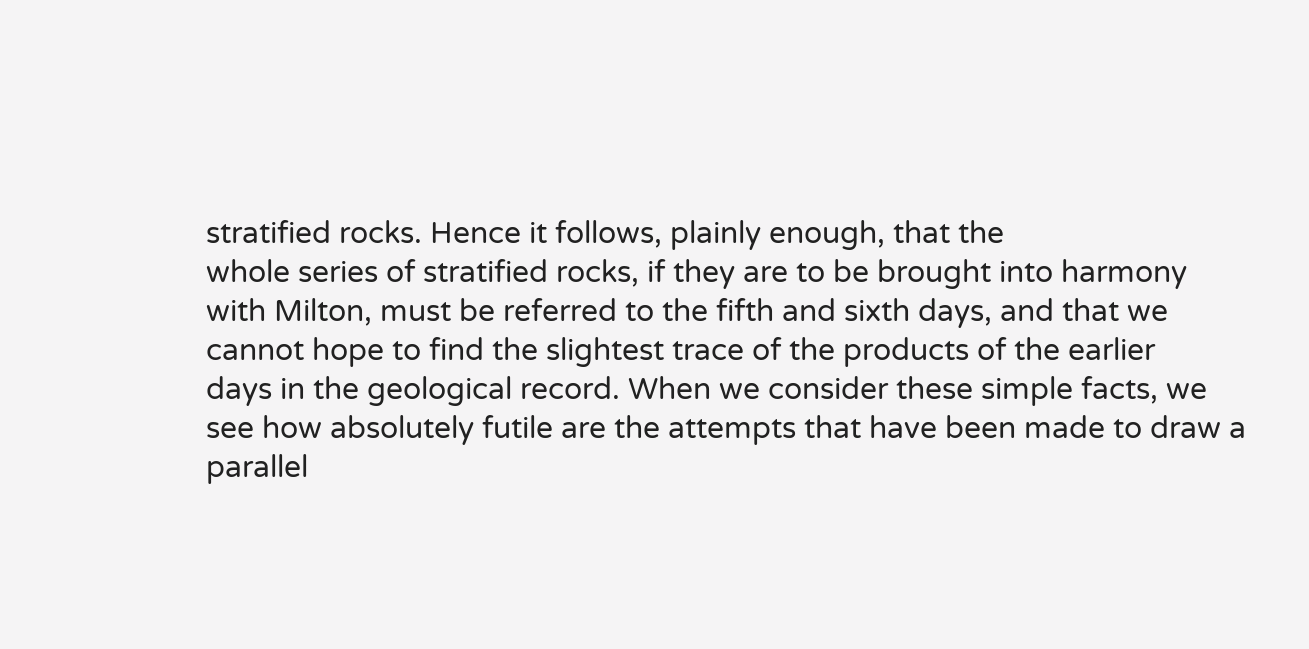stratified rocks. Hence it follows, plainly enough, that the
whole series of stratified rocks, if they are to be brought into harmony
with Milton, must be referred to the fifth and sixth days, and that we
cannot hope to find the slightest trace of the products of the earlier
days in the geological record. When we consider these simple facts, we
see how absolutely futile are the attempts that have been made to draw a
parallel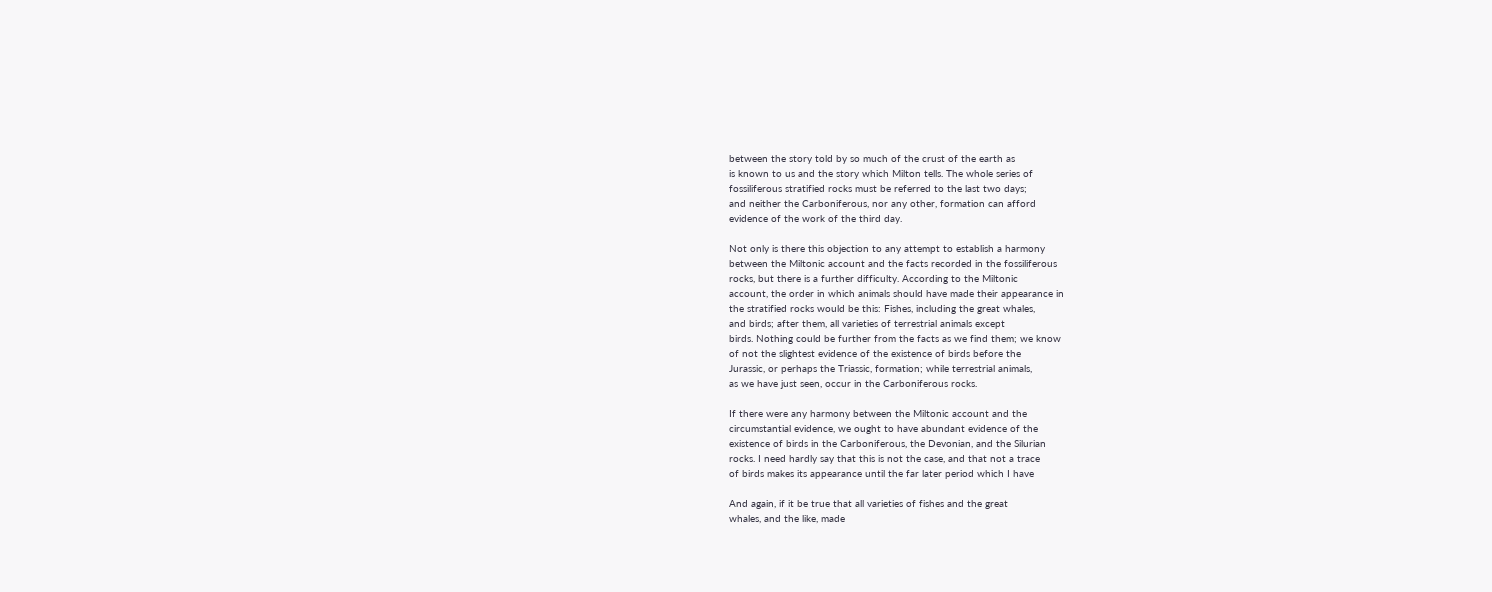between the story told by so much of the crust of the earth as
is known to us and the story which Milton tells. The whole series of
fossiliferous stratified rocks must be referred to the last two days;
and neither the Carboniferous, nor any other, formation can afford
evidence of the work of the third day.

Not only is there this objection to any attempt to establish a harmony
between the Miltonic account and the facts recorded in the fossiliferous
rocks, but there is a further difficulty. According to the Miltonic
account, the order in which animals should have made their appearance in
the stratified rocks would be this: Fishes, including the great whales,
and birds; after them, all varieties of terrestrial animals except
birds. Nothing could be further from the facts as we find them; we know
of not the slightest evidence of the existence of birds before the
Jurassic, or perhaps the Triassic, formation; while terrestrial animals,
as we have just seen, occur in the Carboniferous rocks.

If there were any harmony between the Miltonic account and the
circumstantial evidence, we ought to have abundant evidence of the
existence of birds in the Carboniferous, the Devonian, and the Silurian
rocks. I need hardly say that this is not the case, and that not a trace
of birds makes its appearance until the far later period which I have

And again, if it be true that all varieties of fishes and the great
whales, and the like, made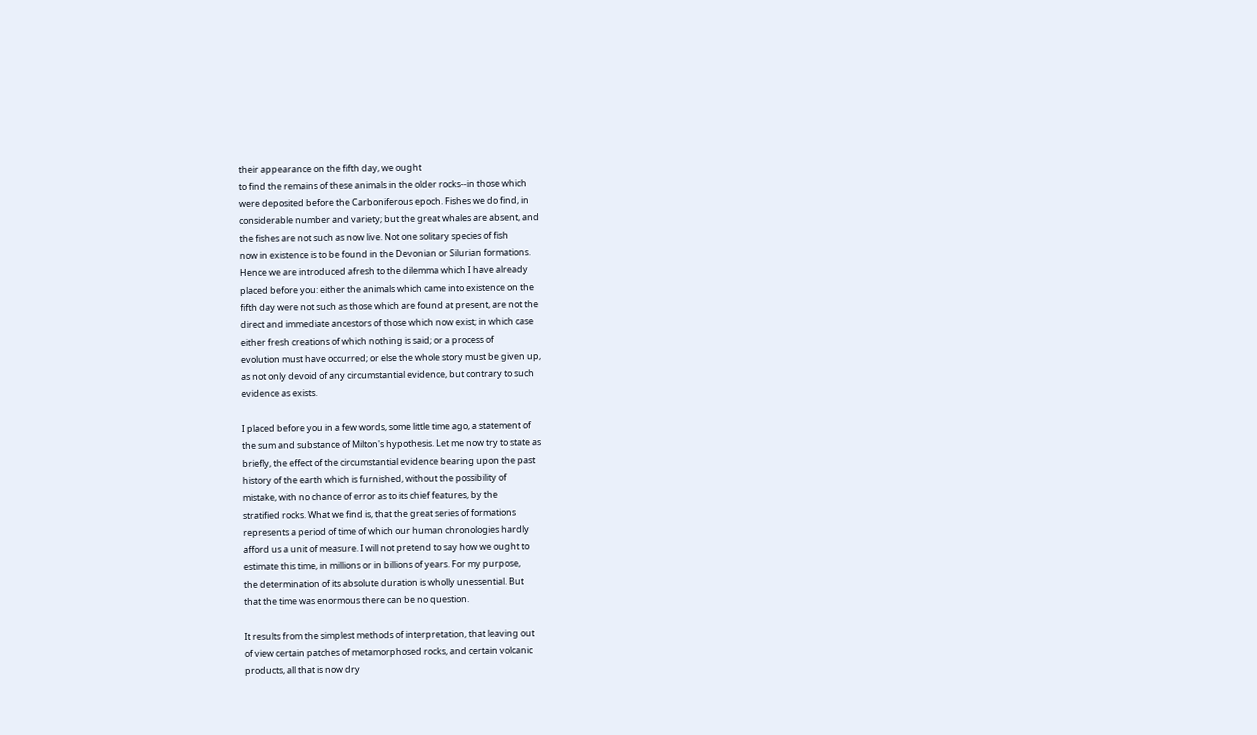their appearance on the fifth day, we ought
to find the remains of these animals in the older rocks--in those which
were deposited before the Carboniferous epoch. Fishes we do find, in
considerable number and variety; but the great whales are absent, and
the fishes are not such as now live. Not one solitary species of fish
now in existence is to be found in the Devonian or Silurian formations.
Hence we are introduced afresh to the dilemma which I have already
placed before you: either the animals which came into existence on the
fifth day were not such as those which are found at present, are not the
direct and immediate ancestors of those which now exist; in which case
either fresh creations of which nothing is said; or a process of
evolution must have occurred; or else the whole story must be given up,
as not only devoid of any circumstantial evidence, but contrary to such
evidence as exists.

I placed before you in a few words, some little time ago, a statement of
the sum and substance of Milton's hypothesis. Let me now try to state as
briefly, the effect of the circumstantial evidence bearing upon the past
history of the earth which is furnished, without the possibility of
mistake, with no chance of error as to its chief features, by the
stratified rocks. What we find is, that the great series of formations
represents a period of time of which our human chronologies hardly
afford us a unit of measure. I will not pretend to say how we ought to
estimate this time, in millions or in billions of years. For my purpose,
the determination of its absolute duration is wholly unessential. But
that the time was enormous there can be no question.

It results from the simplest methods of interpretation, that leaving out
of view certain patches of metamorphosed rocks, and certain volcanic
products, all that is now dry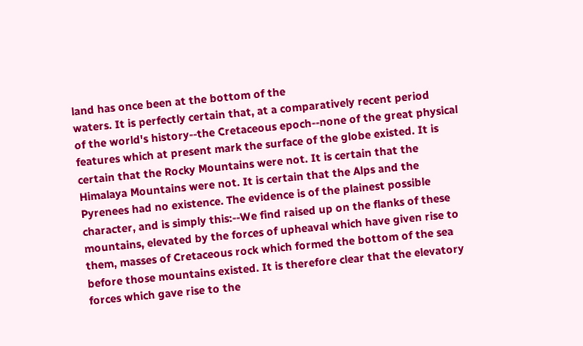land has once been at the bottom of the
waters. It is perfectly certain that, at a comparatively recent period
of the world's history--the Cretaceous epoch--none of the great physical
features which at present mark the surface of the globe existed. It is
certain that the Rocky Mountains were not. It is certain that the
Himalaya Mountains were not. It is certain that the Alps and the
Pyrenees had no existence. The evidence is of the plainest possible
character, and is simply this:--We find raised up on the flanks of these
mountains, elevated by the forces of upheaval which have given rise to
them, masses of Cretaceous rock which formed the bottom of the sea
before those mountains existed. It is therefore clear that the elevatory
forces which gave rise to the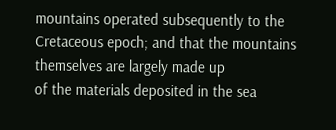mountains operated subsequently to the
Cretaceous epoch; and that the mountains themselves are largely made up
of the materials deposited in the sea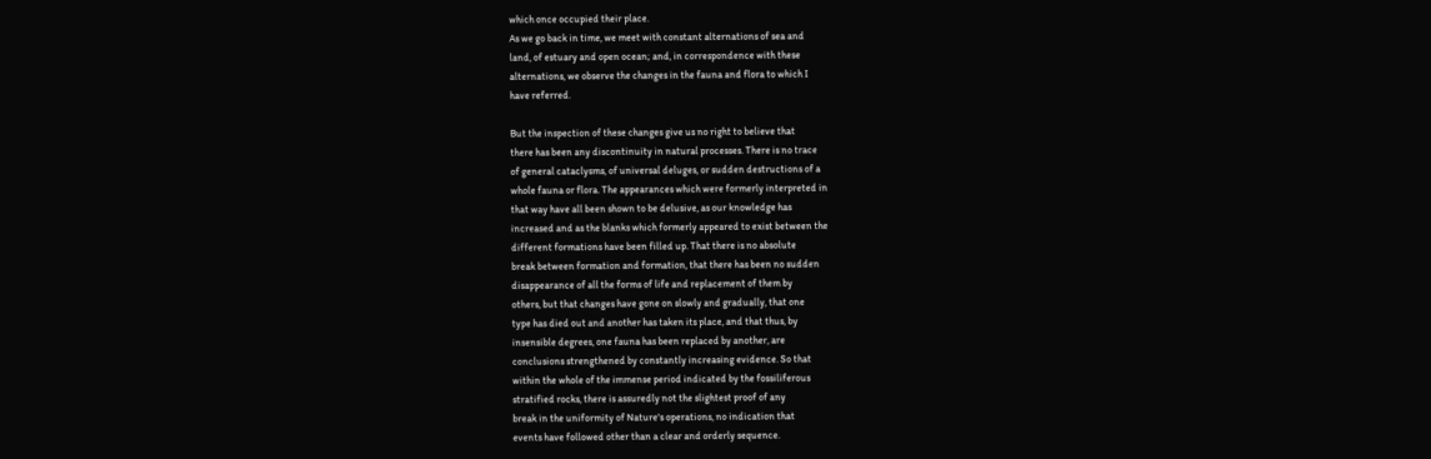which once occupied their place.
As we go back in time, we meet with constant alternations of sea and
land, of estuary and open ocean; and, in correspondence with these
alternations, we observe the changes in the fauna and flora to which I
have referred.

But the inspection of these changes give us no right to believe that
there has been any discontinuity in natural processes. There is no trace
of general cataclysms, of universal deluges, or sudden destructions of a
whole fauna or flora. The appearances which were formerly interpreted in
that way have all been shown to be delusive, as our knowledge has
increased and as the blanks which formerly appeared to exist between the
different formations have been filled up. That there is no absolute
break between formation and formation, that there has been no sudden
disappearance of all the forms of life and replacement of them by
others, but that changes have gone on slowly and gradually, that one
type has died out and another has taken its place, and that thus, by
insensible degrees, one fauna has been replaced by another, are
conclusions strengthened by constantly increasing evidence. So that
within the whole of the immense period indicated by the fossiliferous
stratified rocks, there is assuredly not the slightest proof of any
break in the uniformity of Nature's operations, no indication that
events have followed other than a clear and orderly sequence.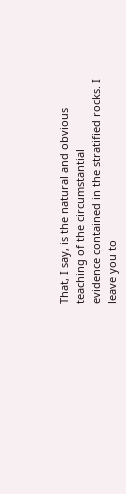That, I say, is the natural and obvious teaching of the circumstantial
evidence contained in the stratified rocks. I leave you to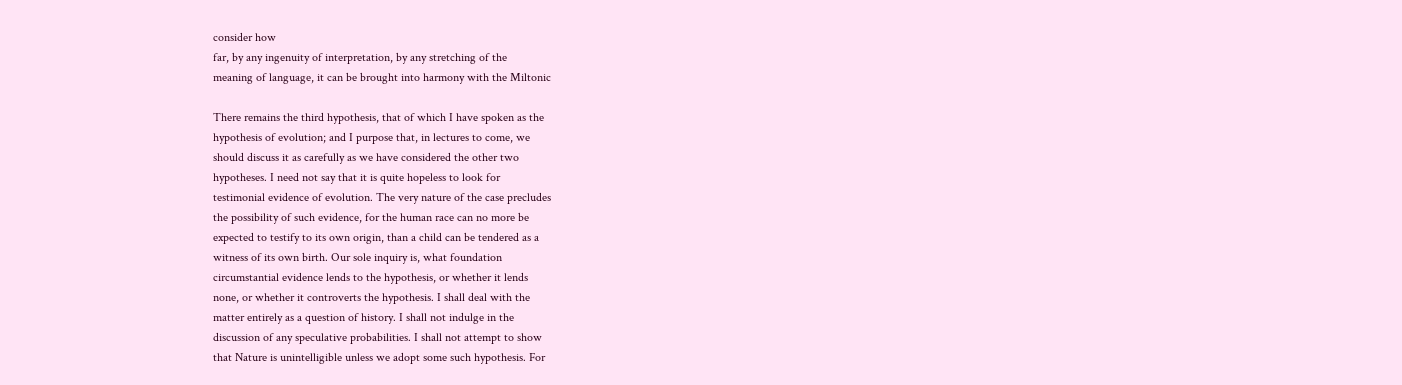consider how
far, by any ingenuity of interpretation, by any stretching of the
meaning of language, it can be brought into harmony with the Miltonic

There remains the third hypothesis, that of which I have spoken as the
hypothesis of evolution; and I purpose that, in lectures to come, we
should discuss it as carefully as we have considered the other two
hypotheses. I need not say that it is quite hopeless to look for
testimonial evidence of evolution. The very nature of the case precludes
the possibility of such evidence, for the human race can no more be
expected to testify to its own origin, than a child can be tendered as a
witness of its own birth. Our sole inquiry is, what foundation
circumstantial evidence lends to the hypothesis, or whether it lends
none, or whether it controverts the hypothesis. I shall deal with the
matter entirely as a question of history. I shall not indulge in the
discussion of any speculative probabilities. I shall not attempt to show
that Nature is unintelligible unless we adopt some such hypothesis. For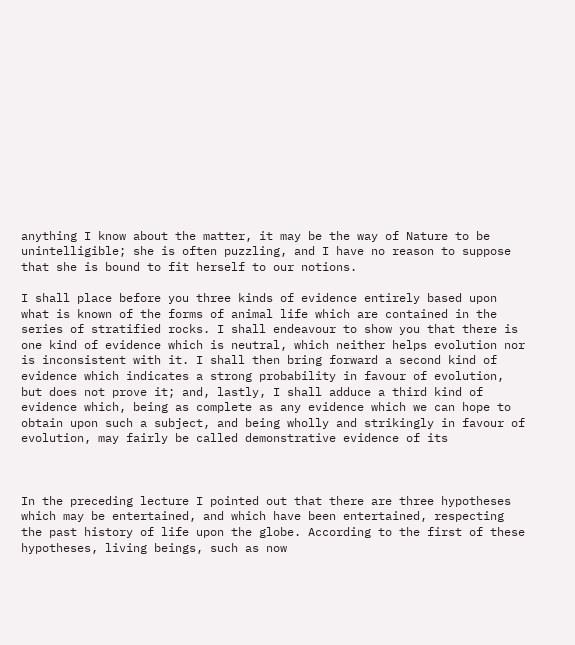anything I know about the matter, it may be the way of Nature to be
unintelligible; she is often puzzling, and I have no reason to suppose
that she is bound to fit herself to our notions.

I shall place before you three kinds of evidence entirely based upon
what is known of the forms of animal life which are contained in the
series of stratified rocks. I shall endeavour to show you that there is
one kind of evidence which is neutral, which neither helps evolution nor
is inconsistent with it. I shall then bring forward a second kind of
evidence which indicates a strong probability in favour of evolution,
but does not prove it; and, lastly, I shall adduce a third kind of
evidence which, being as complete as any evidence which we can hope to
obtain upon such a subject, and being wholly and strikingly in favour of
evolution, may fairly be called demonstrative evidence of its



In the preceding lecture I pointed out that there are three hypotheses
which may be entertained, and which have been entertained, respecting
the past history of life upon the globe. According to the first of these
hypotheses, living beings, such as now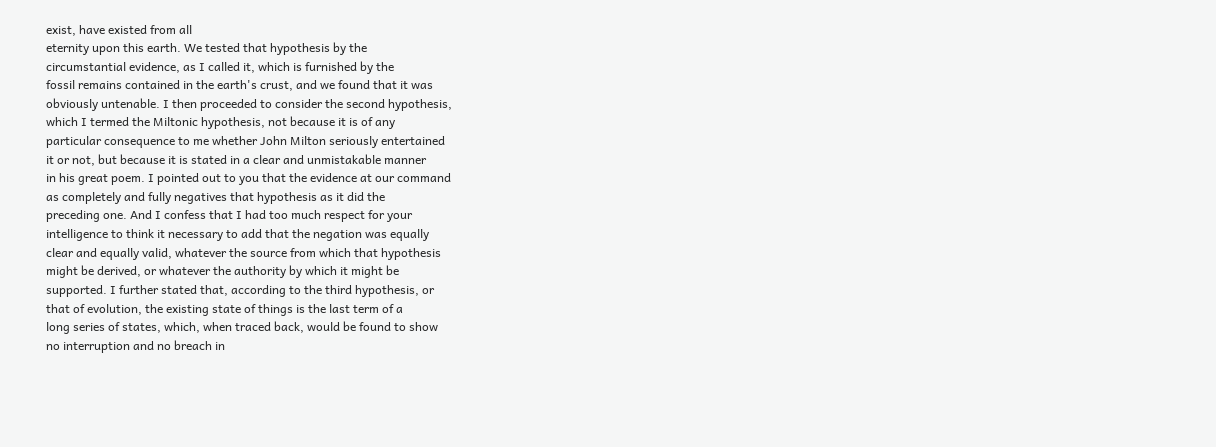exist, have existed from all
eternity upon this earth. We tested that hypothesis by the
circumstantial evidence, as I called it, which is furnished by the
fossil remains contained in the earth's crust, and we found that it was
obviously untenable. I then proceeded to consider the second hypothesis,
which I termed the Miltonic hypothesis, not because it is of any
particular consequence to me whether John Milton seriously entertained
it or not, but because it is stated in a clear and unmistakable manner
in his great poem. I pointed out to you that the evidence at our command
as completely and fully negatives that hypothesis as it did the
preceding one. And I confess that I had too much respect for your
intelligence to think it necessary to add that the negation was equally
clear and equally valid, whatever the source from which that hypothesis
might be derived, or whatever the authority by which it might be
supported. I further stated that, according to the third hypothesis, or
that of evolution, the existing state of things is the last term of a
long series of states, which, when traced back, would be found to show
no interruption and no breach in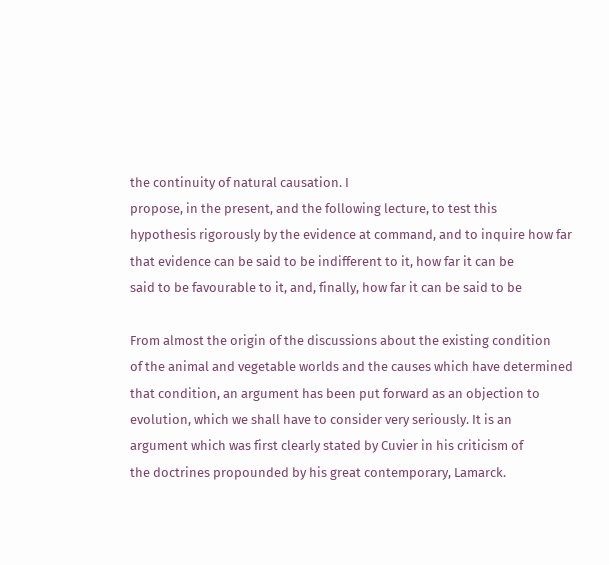the continuity of natural causation. I
propose, in the present, and the following lecture, to test this
hypothesis rigorously by the evidence at command, and to inquire how far
that evidence can be said to be indifferent to it, how far it can be
said to be favourable to it, and, finally, how far it can be said to be

From almost the origin of the discussions about the existing condition
of the animal and vegetable worlds and the causes which have determined
that condition, an argument has been put forward as an objection to
evolution, which we shall have to consider very seriously. It is an
argument which was first clearly stated by Cuvier in his criticism of
the doctrines propounded by his great contemporary, Lamarck.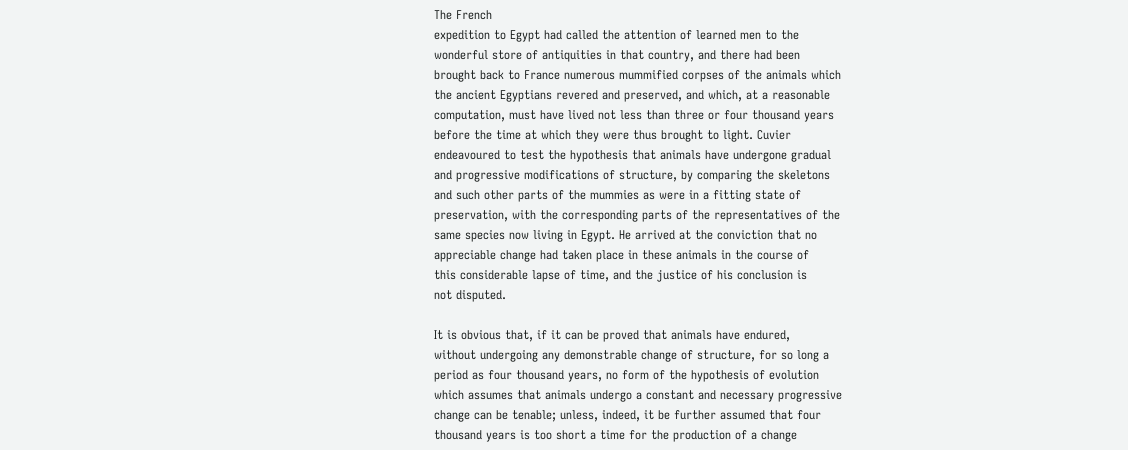The French
expedition to Egypt had called the attention of learned men to the
wonderful store of antiquities in that country, and there had been
brought back to France numerous mummified corpses of the animals which
the ancient Egyptians revered and preserved, and which, at a reasonable
computation, must have lived not less than three or four thousand years
before the time at which they were thus brought to light. Cuvier
endeavoured to test the hypothesis that animals have undergone gradual
and progressive modifications of structure, by comparing the skeletons
and such other parts of the mummies as were in a fitting state of
preservation, with the corresponding parts of the representatives of the
same species now living in Egypt. He arrived at the conviction that no
appreciable change had taken place in these animals in the course of
this considerable lapse of time, and the justice of his conclusion is
not disputed.

It is obvious that, if it can be proved that animals have endured,
without undergoing any demonstrable change of structure, for so long a
period as four thousand years, no form of the hypothesis of evolution
which assumes that animals undergo a constant and necessary progressive
change can be tenable; unless, indeed, it be further assumed that four
thousand years is too short a time for the production of a change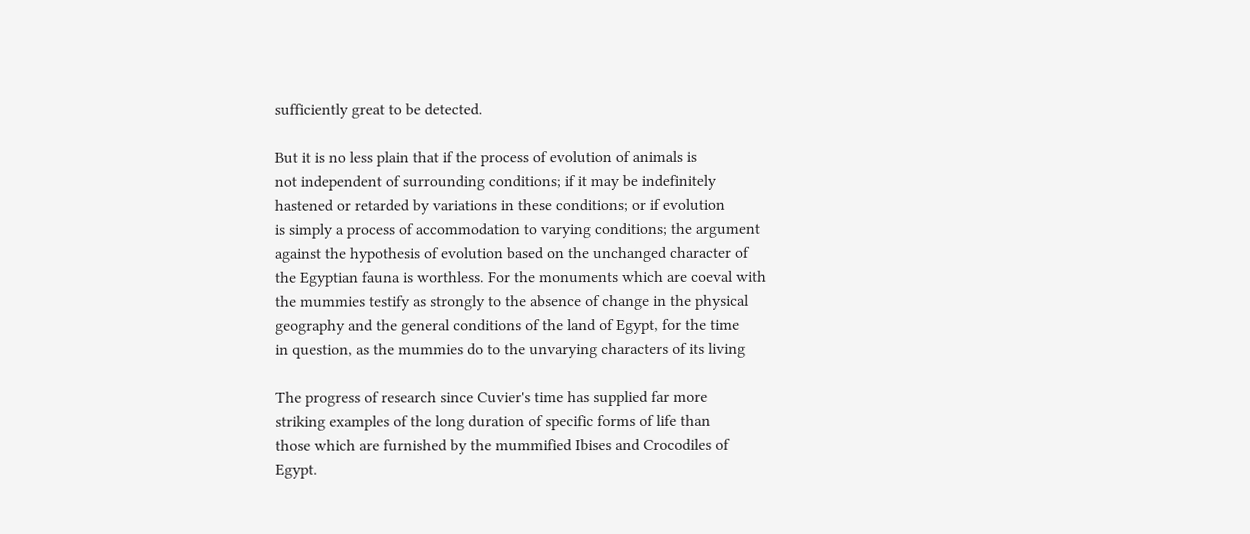sufficiently great to be detected.

But it is no less plain that if the process of evolution of animals is
not independent of surrounding conditions; if it may be indefinitely
hastened or retarded by variations in these conditions; or if evolution
is simply a process of accommodation to varying conditions; the argument
against the hypothesis of evolution based on the unchanged character of
the Egyptian fauna is worthless. For the monuments which are coeval with
the mummies testify as strongly to the absence of change in the physical
geography and the general conditions of the land of Egypt, for the time
in question, as the mummies do to the unvarying characters of its living

The progress of research since Cuvier's time has supplied far more
striking examples of the long duration of specific forms of life than
those which are furnished by the mummified Ibises and Crocodiles of
Egypt.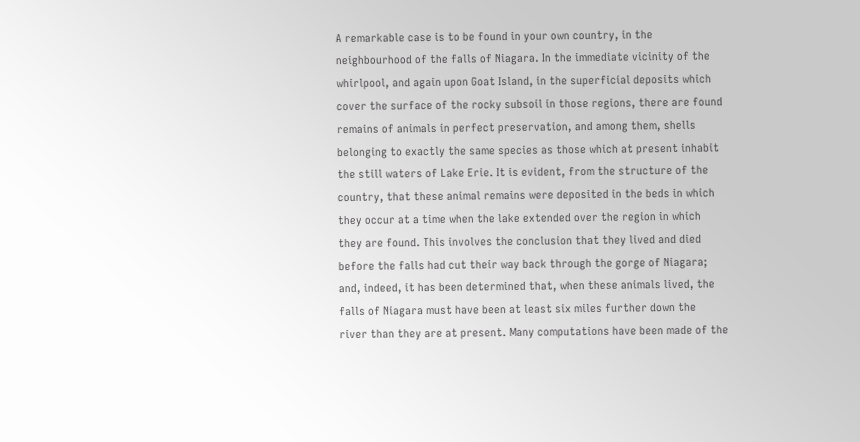A remarkable case is to be found in your own country, in the
neighbourhood of the falls of Niagara. In the immediate vicinity of the
whirlpool, and again upon Goat Island, in the superficial deposits which
cover the surface of the rocky subsoil in those regions, there are found
remains of animals in perfect preservation, and among them, shells
belonging to exactly the same species as those which at present inhabit
the still waters of Lake Erie. It is evident, from the structure of the
country, that these animal remains were deposited in the beds in which
they occur at a time when the lake extended over the region in which
they are found. This involves the conclusion that they lived and died
before the falls had cut their way back through the gorge of Niagara;
and, indeed, it has been determined that, when these animals lived, the
falls of Niagara must have been at least six miles further down the
river than they are at present. Many computations have been made of the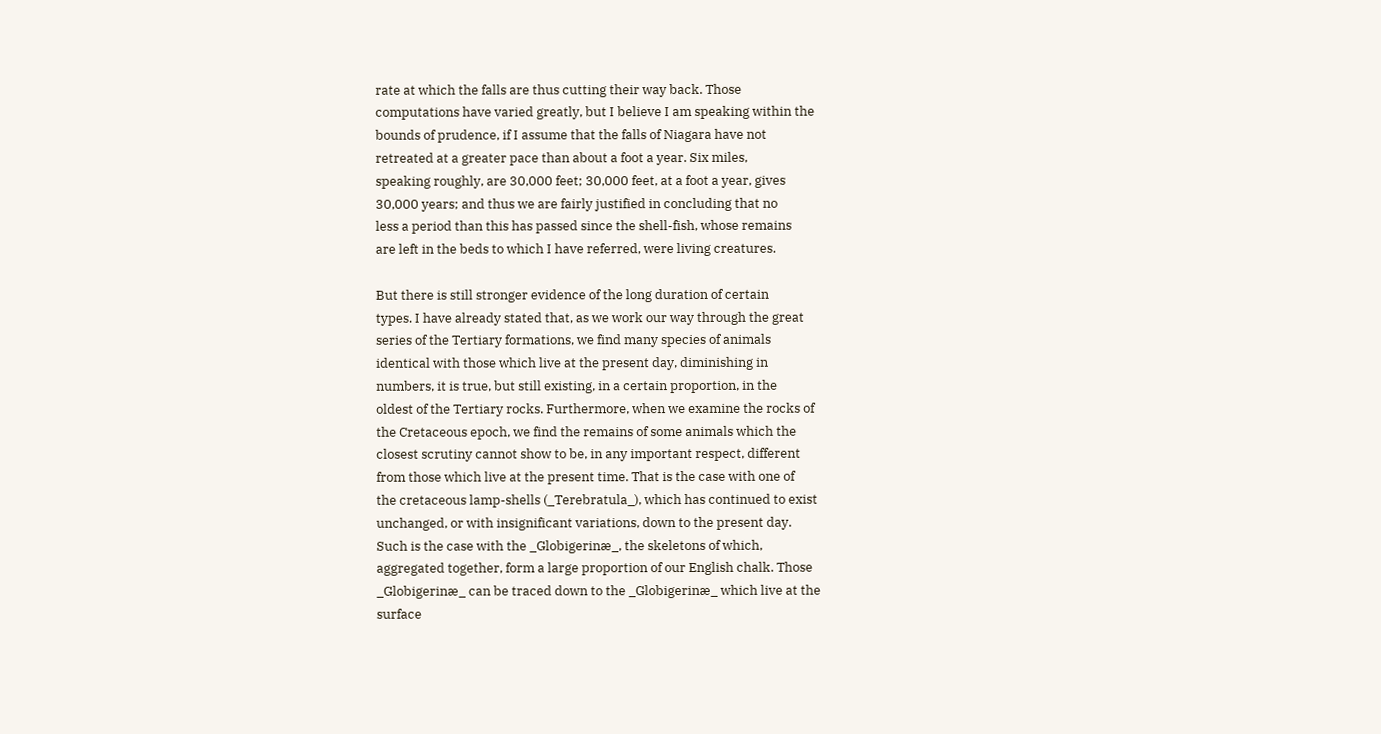rate at which the falls are thus cutting their way back. Those
computations have varied greatly, but I believe I am speaking within the
bounds of prudence, if I assume that the falls of Niagara have not
retreated at a greater pace than about a foot a year. Six miles,
speaking roughly, are 30,000 feet; 30,000 feet, at a foot a year, gives
30,000 years; and thus we are fairly justified in concluding that no
less a period than this has passed since the shell-fish, whose remains
are left in the beds to which I have referred, were living creatures.

But there is still stronger evidence of the long duration of certain
types. I have already stated that, as we work our way through the great
series of the Tertiary formations, we find many species of animals
identical with those which live at the present day, diminishing in
numbers, it is true, but still existing, in a certain proportion, in the
oldest of the Tertiary rocks. Furthermore, when we examine the rocks of
the Cretaceous epoch, we find the remains of some animals which the
closest scrutiny cannot show to be, in any important respect, different
from those which live at the present time. That is the case with one of
the cretaceous lamp-shells (_Terebratula_), which has continued to exist
unchanged, or with insignificant variations, down to the present day.
Such is the case with the _Globigerinæ_, the skeletons of which,
aggregated together, form a large proportion of our English chalk. Those
_Globigerinæ_ can be traced down to the _Globigerinæ_ which live at the
surface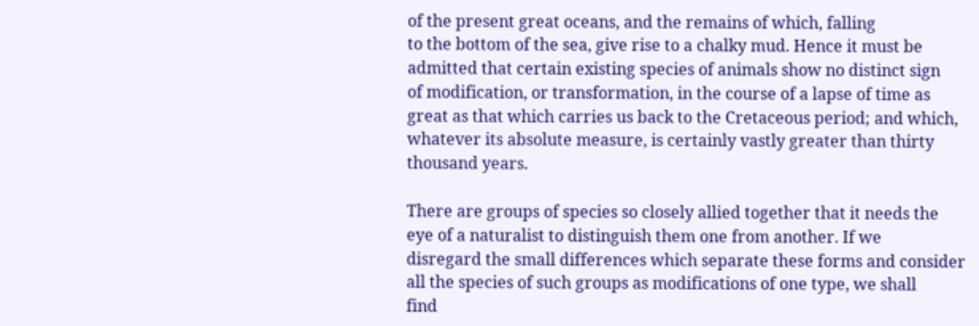of the present great oceans, and the remains of which, falling
to the bottom of the sea, give rise to a chalky mud. Hence it must be
admitted that certain existing species of animals show no distinct sign
of modification, or transformation, in the course of a lapse of time as
great as that which carries us back to the Cretaceous period; and which,
whatever its absolute measure, is certainly vastly greater than thirty
thousand years.

There are groups of species so closely allied together that it needs the
eye of a naturalist to distinguish them one from another. If we
disregard the small differences which separate these forms and consider
all the species of such groups as modifications of one type, we shall
find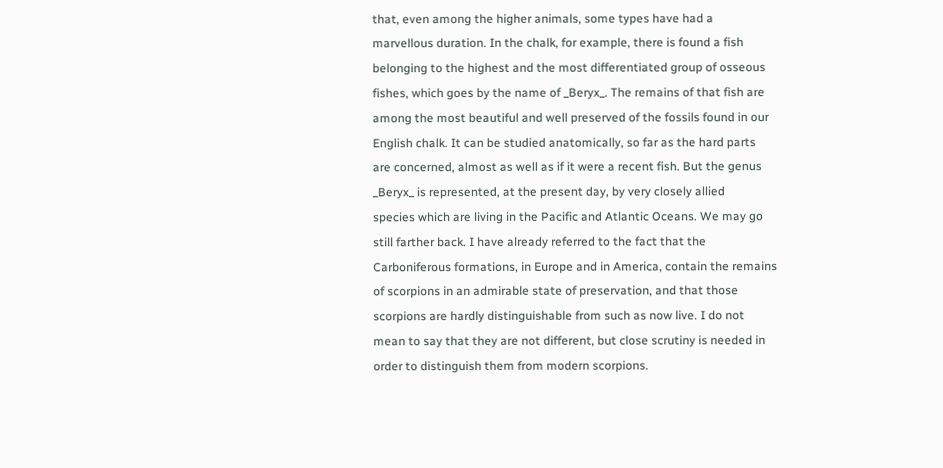that, even among the higher animals, some types have had a
marvellous duration. In the chalk, for example, there is found a fish
belonging to the highest and the most differentiated group of osseous
fishes, which goes by the name of _Beryx_. The remains of that fish are
among the most beautiful and well preserved of the fossils found in our
English chalk. It can be studied anatomically, so far as the hard parts
are concerned, almost as well as if it were a recent fish. But the genus
_Beryx_ is represented, at the present day, by very closely allied
species which are living in the Pacific and Atlantic Oceans. We may go
still farther back. I have already referred to the fact that the
Carboniferous formations, in Europe and in America, contain the remains
of scorpions in an admirable state of preservation, and that those
scorpions are hardly distinguishable from such as now live. I do not
mean to say that they are not different, but close scrutiny is needed in
order to distinguish them from modern scorpions.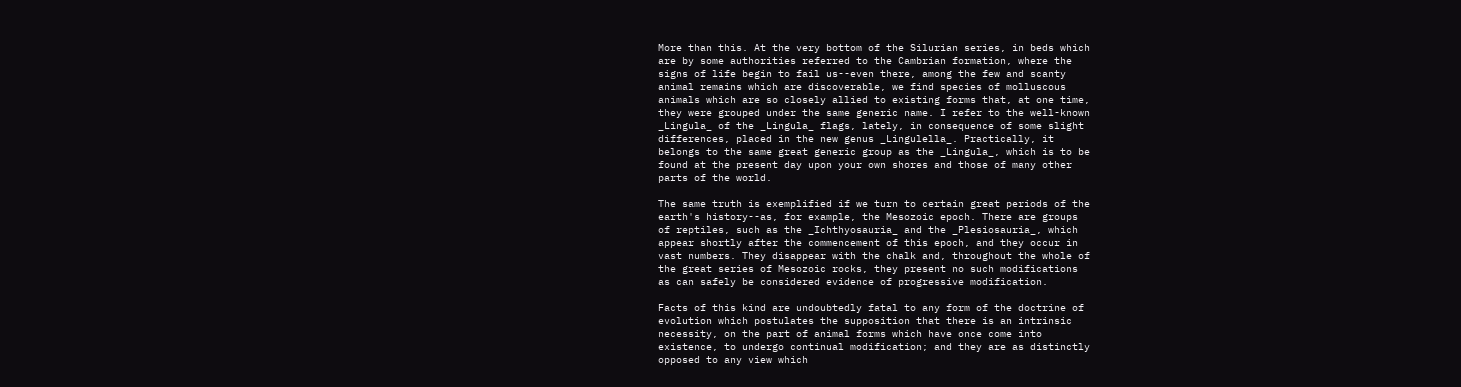More than this. At the very bottom of the Silurian series, in beds which
are by some authorities referred to the Cambrian formation, where the
signs of life begin to fail us--even there, among the few and scanty
animal remains which are discoverable, we find species of molluscous
animals which are so closely allied to existing forms that, at one time,
they were grouped under the same generic name. I refer to the well-known
_Lingula_ of the _Lingula_ flags, lately, in consequence of some slight
differences, placed in the new genus _Lingulella_. Practically, it
belongs to the same great generic group as the _Lingula_, which is to be
found at the present day upon your own shores and those of many other
parts of the world.

The same truth is exemplified if we turn to certain great periods of the
earth's history--as, for example, the Mesozoic epoch. There are groups
of reptiles, such as the _Ichthyosauria_ and the _Plesiosauria_, which
appear shortly after the commencement of this epoch, and they occur in
vast numbers. They disappear with the chalk and, throughout the whole of
the great series of Mesozoic rocks, they present no such modifications
as can safely be considered evidence of progressive modification.

Facts of this kind are undoubtedly fatal to any form of the doctrine of
evolution which postulates the supposition that there is an intrinsic
necessity, on the part of animal forms which have once come into
existence, to undergo continual modification; and they are as distinctly
opposed to any view which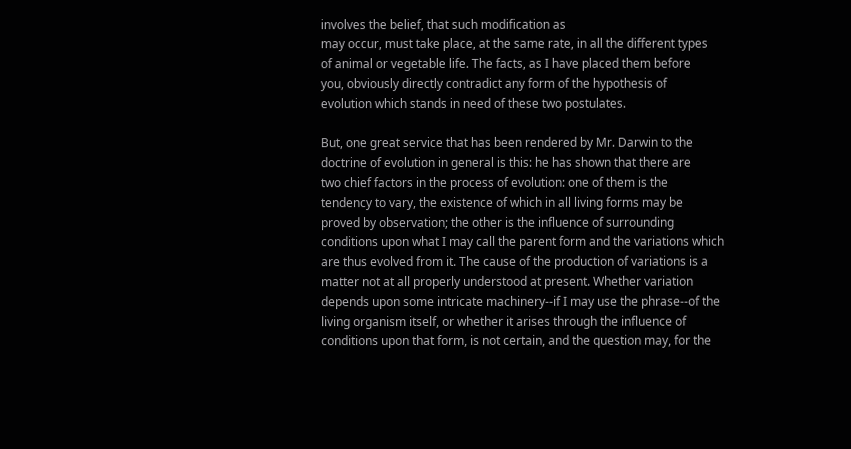involves the belief, that such modification as
may occur, must take place, at the same rate, in all the different types
of animal or vegetable life. The facts, as I have placed them before
you, obviously directly contradict any form of the hypothesis of
evolution which stands in need of these two postulates.

But, one great service that has been rendered by Mr. Darwin to the
doctrine of evolution in general is this: he has shown that there are
two chief factors in the process of evolution: one of them is the
tendency to vary, the existence of which in all living forms may be
proved by observation; the other is the influence of surrounding
conditions upon what I may call the parent form and the variations which
are thus evolved from it. The cause of the production of variations is a
matter not at all properly understood at present. Whether variation
depends upon some intricate machinery--if I may use the phrase--of the
living organism itself, or whether it arises through the influence of
conditions upon that form, is not certain, and the question may, for the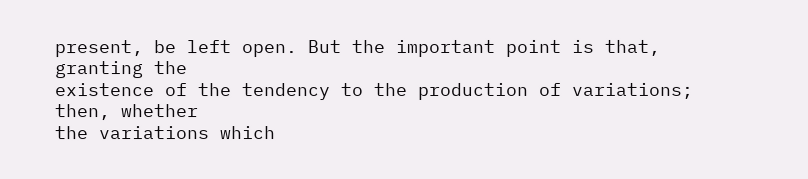present, be left open. But the important point is that, granting the
existence of the tendency to the production of variations; then, whether
the variations which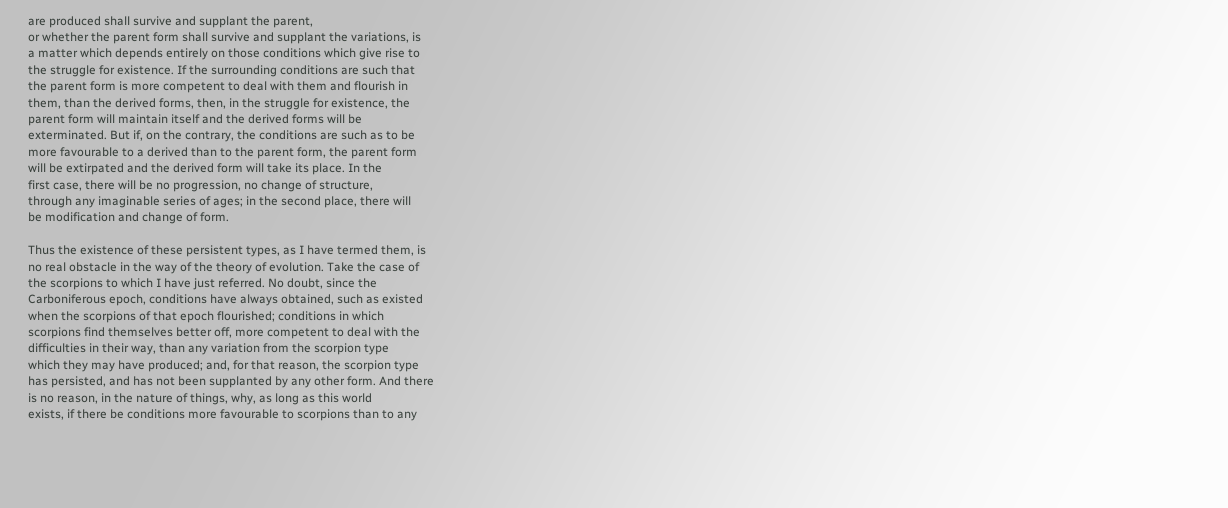are produced shall survive and supplant the parent,
or whether the parent form shall survive and supplant the variations, is
a matter which depends entirely on those conditions which give rise to
the struggle for existence. If the surrounding conditions are such that
the parent form is more competent to deal with them and flourish in
them, than the derived forms, then, in the struggle for existence, the
parent form will maintain itself and the derived forms will be
exterminated. But if, on the contrary, the conditions are such as to be
more favourable to a derived than to the parent form, the parent form
will be extirpated and the derived form will take its place. In the
first case, there will be no progression, no change of structure,
through any imaginable series of ages; in the second place, there will
be modification and change of form.

Thus the existence of these persistent types, as I have termed them, is
no real obstacle in the way of the theory of evolution. Take the case of
the scorpions to which I have just referred. No doubt, since the
Carboniferous epoch, conditions have always obtained, such as existed
when the scorpions of that epoch flourished; conditions in which
scorpions find themselves better off, more competent to deal with the
difficulties in their way, than any variation from the scorpion type
which they may have produced; and, for that reason, the scorpion type
has persisted, and has not been supplanted by any other form. And there
is no reason, in the nature of things, why, as long as this world
exists, if there be conditions more favourable to scorpions than to any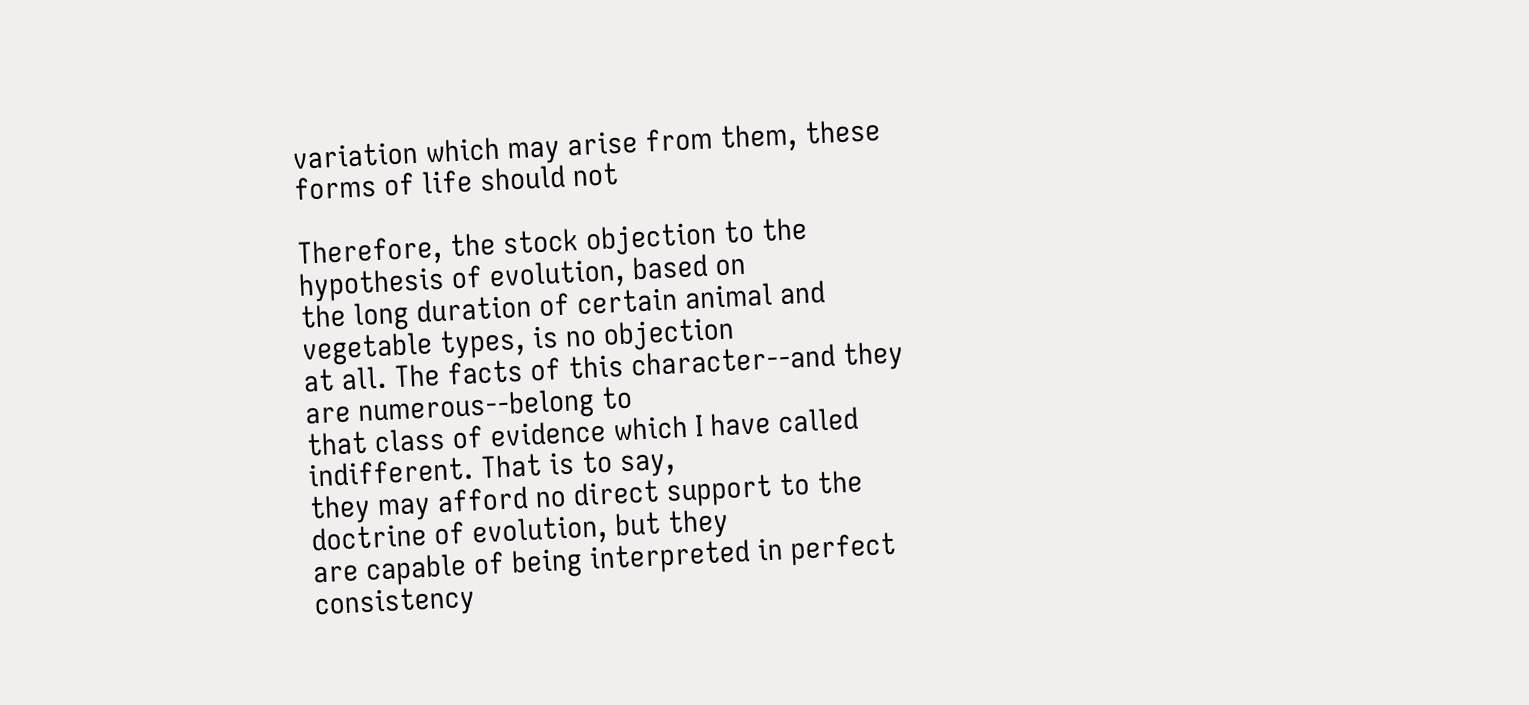variation which may arise from them, these forms of life should not

Therefore, the stock objection to the hypothesis of evolution, based on
the long duration of certain animal and vegetable types, is no objection
at all. The facts of this character--and they are numerous--belong to
that class of evidence which I have called indifferent. That is to say,
they may afford no direct support to the doctrine of evolution, but they
are capable of being interpreted in perfect consistency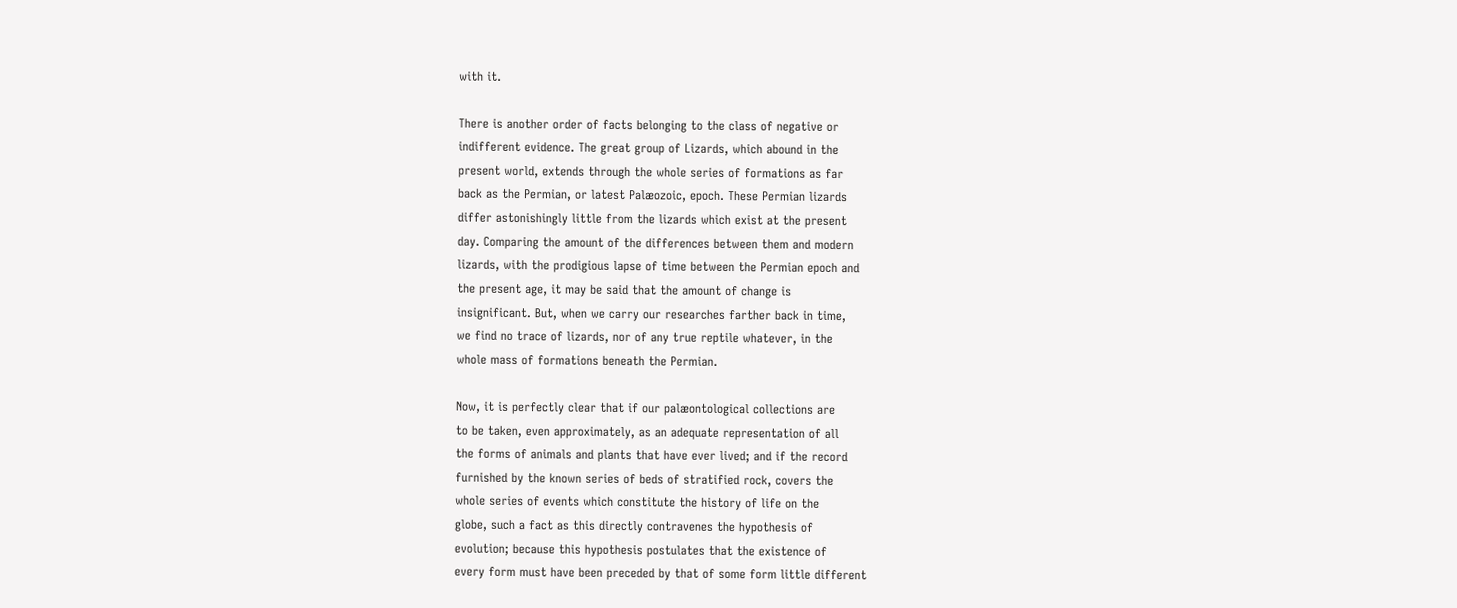with it.

There is another order of facts belonging to the class of negative or
indifferent evidence. The great group of Lizards, which abound in the
present world, extends through the whole series of formations as far
back as the Permian, or latest Palæozoic, epoch. These Permian lizards
differ astonishingly little from the lizards which exist at the present
day. Comparing the amount of the differences between them and modern
lizards, with the prodigious lapse of time between the Permian epoch and
the present age, it may be said that the amount of change is
insignificant. But, when we carry our researches farther back in time,
we find no trace of lizards, nor of any true reptile whatever, in the
whole mass of formations beneath the Permian.

Now, it is perfectly clear that if our palæontological collections are
to be taken, even approximately, as an adequate representation of all
the forms of animals and plants that have ever lived; and if the record
furnished by the known series of beds of stratified rock, covers the
whole series of events which constitute the history of life on the
globe, such a fact as this directly contravenes the hypothesis of
evolution; because this hypothesis postulates that the existence of
every form must have been preceded by that of some form little different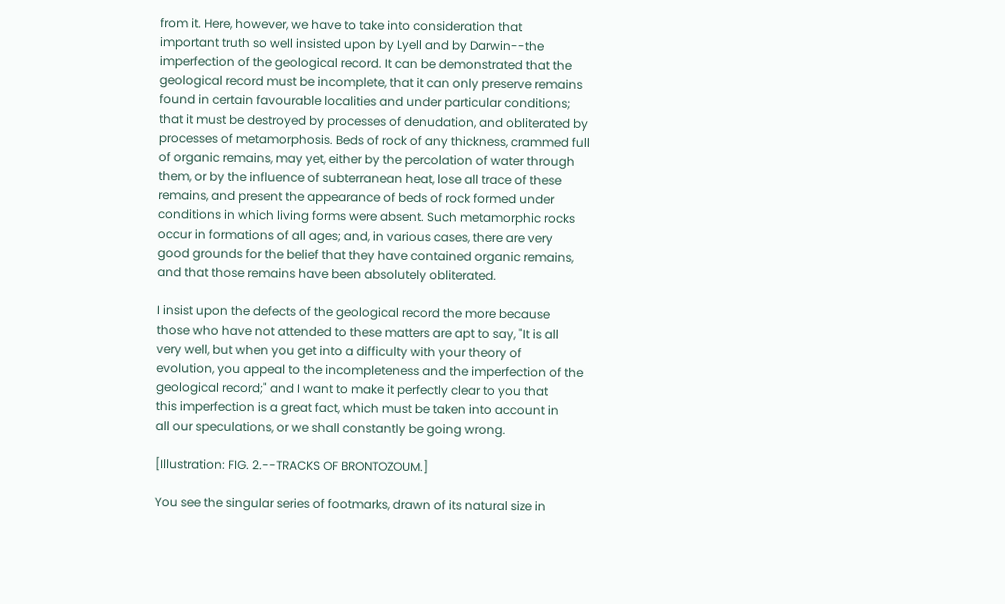from it. Here, however, we have to take into consideration that
important truth so well insisted upon by Lyell and by Darwin--the
imperfection of the geological record. It can be demonstrated that the
geological record must be incomplete, that it can only preserve remains
found in certain favourable localities and under particular conditions;
that it must be destroyed by processes of denudation, and obliterated by
processes of metamorphosis. Beds of rock of any thickness, crammed full
of organic remains, may yet, either by the percolation of water through
them, or by the influence of subterranean heat, lose all trace of these
remains, and present the appearance of beds of rock formed under
conditions in which living forms were absent. Such metamorphic rocks
occur in formations of all ages; and, in various cases, there are very
good grounds for the belief that they have contained organic remains,
and that those remains have been absolutely obliterated.

I insist upon the defects of the geological record the more because
those who have not attended to these matters are apt to say, "It is all
very well, but when you get into a difficulty with your theory of
evolution, you appeal to the incompleteness and the imperfection of the
geological record;" and I want to make it perfectly clear to you that
this imperfection is a great fact, which must be taken into account in
all our speculations, or we shall constantly be going wrong.

[Illustration: FIG. 2.--TRACKS OF BRONTOZOUM.]

You see the singular series of footmarks, drawn of its natural size in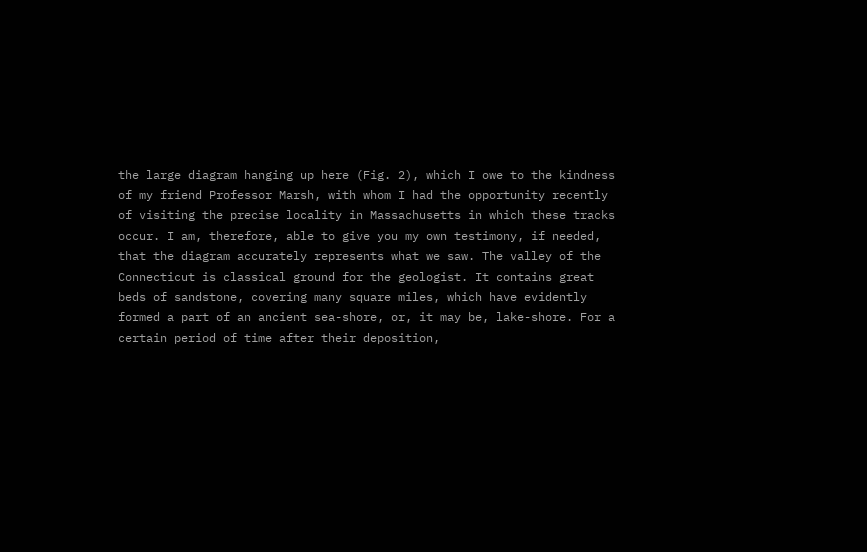the large diagram hanging up here (Fig. 2), which I owe to the kindness
of my friend Professor Marsh, with whom I had the opportunity recently
of visiting the precise locality in Massachusetts in which these tracks
occur. I am, therefore, able to give you my own testimony, if needed,
that the diagram accurately represents what we saw. The valley of the
Connecticut is classical ground for the geologist. It contains great
beds of sandstone, covering many square miles, which have evidently
formed a part of an ancient sea-shore, or, it may be, lake-shore. For a
certain period of time after their deposition,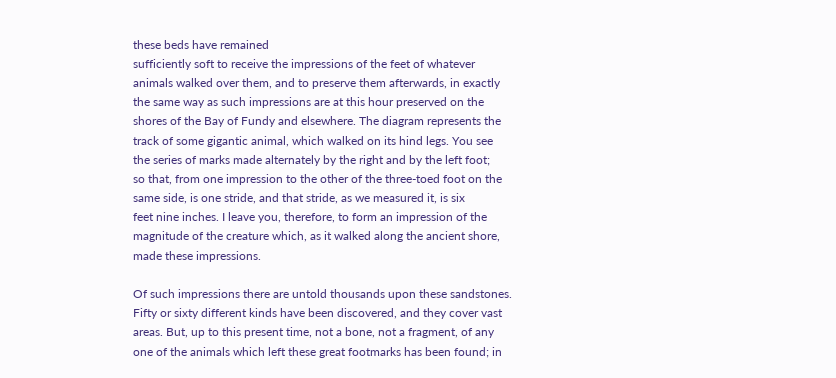these beds have remained
sufficiently soft to receive the impressions of the feet of whatever
animals walked over them, and to preserve them afterwards, in exactly
the same way as such impressions are at this hour preserved on the
shores of the Bay of Fundy and elsewhere. The diagram represents the
track of some gigantic animal, which walked on its hind legs. You see
the series of marks made alternately by the right and by the left foot;
so that, from one impression to the other of the three-toed foot on the
same side, is one stride, and that stride, as we measured it, is six
feet nine inches. I leave you, therefore, to form an impression of the
magnitude of the creature which, as it walked along the ancient shore,
made these impressions.

Of such impressions there are untold thousands upon these sandstones.
Fifty or sixty different kinds have been discovered, and they cover vast
areas. But, up to this present time, not a bone, not a fragment, of any
one of the animals which left these great footmarks has been found; in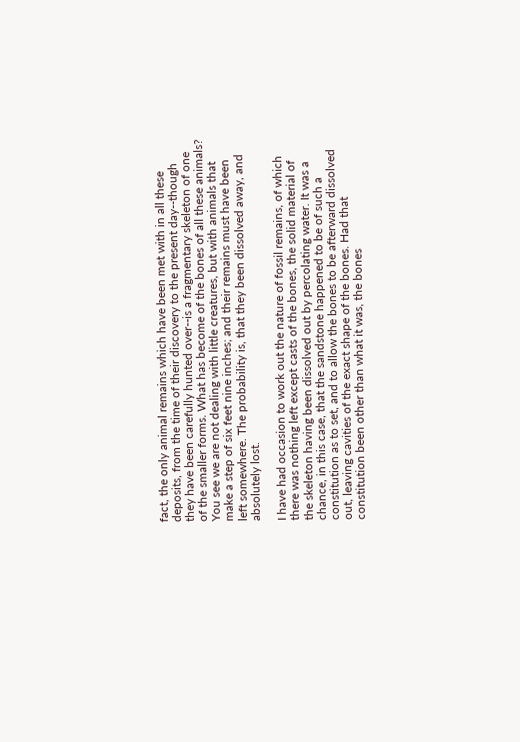fact, the only animal remains which have been met with in all these
deposits, from the time of their discovery to the present day--though
they have been carefully hunted over--is a fragmentary skeleton of one
of the smaller forms. What has become of the bones of all these animals?
You see we are not dealing with little creatures, but with animals that
make a step of six feet nine inches; and their remains must have been
left somewhere. The probability is, that they been dissolved away, and
absolutely lost.

I have had occasion to work out the nature of fossil remains, of which
there was nothing left except casts of the bones, the solid material of
the skeleton having been dissolved out by percolating water. It was a
chance, in this case, that the sandstone happened to be of such a
constitution as to set, and to allow the bones to be afterward dissolved
out, leaving cavities of the exact shape of the bones. Had that
constitution been other than what it was, the bones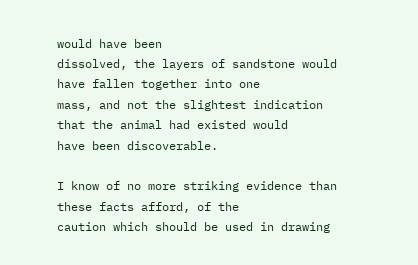would have been
dissolved, the layers of sandstone would have fallen together into one
mass, and not the slightest indication that the animal had existed would
have been discoverable.

I know of no more striking evidence than these facts afford, of the
caution which should be used in drawing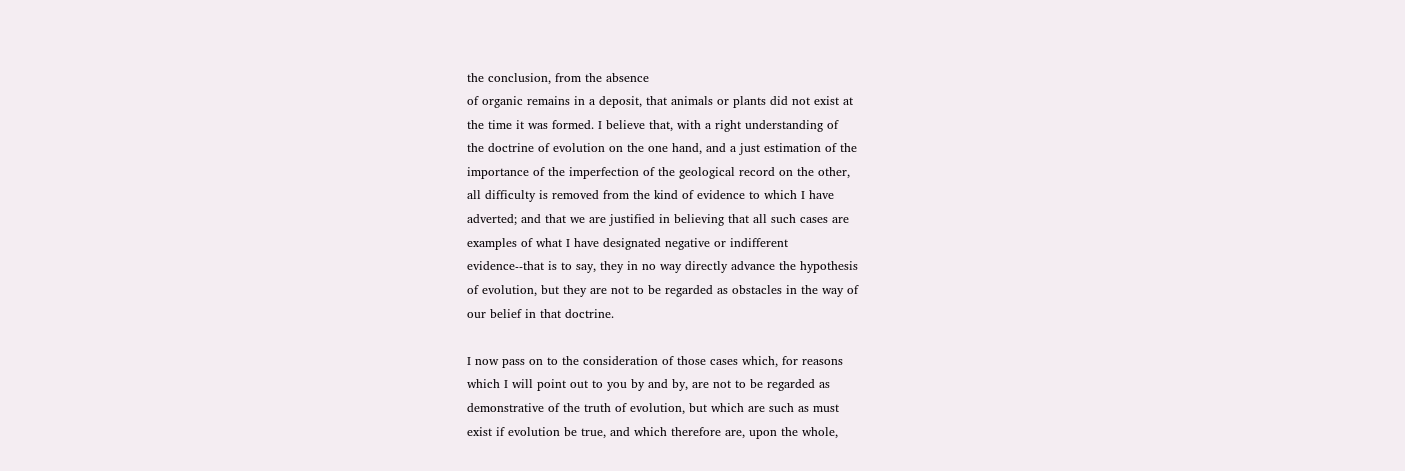the conclusion, from the absence
of organic remains in a deposit, that animals or plants did not exist at
the time it was formed. I believe that, with a right understanding of
the doctrine of evolution on the one hand, and a just estimation of the
importance of the imperfection of the geological record on the other,
all difficulty is removed from the kind of evidence to which I have
adverted; and that we are justified in believing that all such cases are
examples of what I have designated negative or indifferent
evidence--that is to say, they in no way directly advance the hypothesis
of evolution, but they are not to be regarded as obstacles in the way of
our belief in that doctrine.

I now pass on to the consideration of those cases which, for reasons
which I will point out to you by and by, are not to be regarded as
demonstrative of the truth of evolution, but which are such as must
exist if evolution be true, and which therefore are, upon the whole,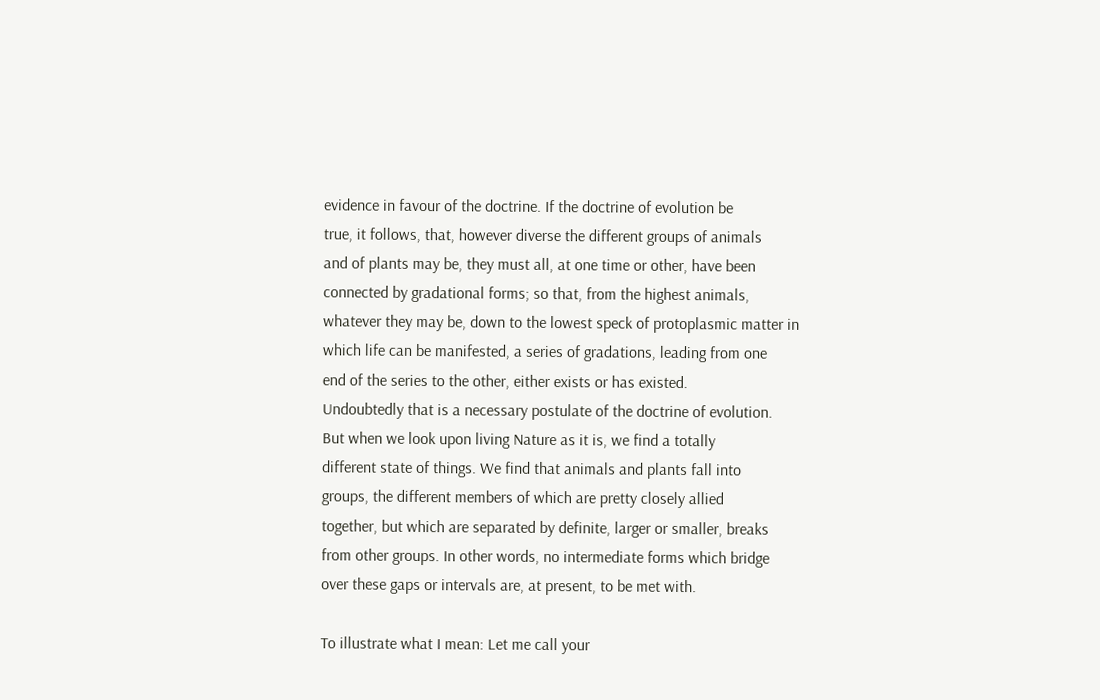evidence in favour of the doctrine. If the doctrine of evolution be
true, it follows, that, however diverse the different groups of animals
and of plants may be, they must all, at one time or other, have been
connected by gradational forms; so that, from the highest animals,
whatever they may be, down to the lowest speck of protoplasmic matter in
which life can be manifested, a series of gradations, leading from one
end of the series to the other, either exists or has existed.
Undoubtedly that is a necessary postulate of the doctrine of evolution.
But when we look upon living Nature as it is, we find a totally
different state of things. We find that animals and plants fall into
groups, the different members of which are pretty closely allied
together, but which are separated by definite, larger or smaller, breaks
from other groups. In other words, no intermediate forms which bridge
over these gaps or intervals are, at present, to be met with.

To illustrate what I mean: Let me call your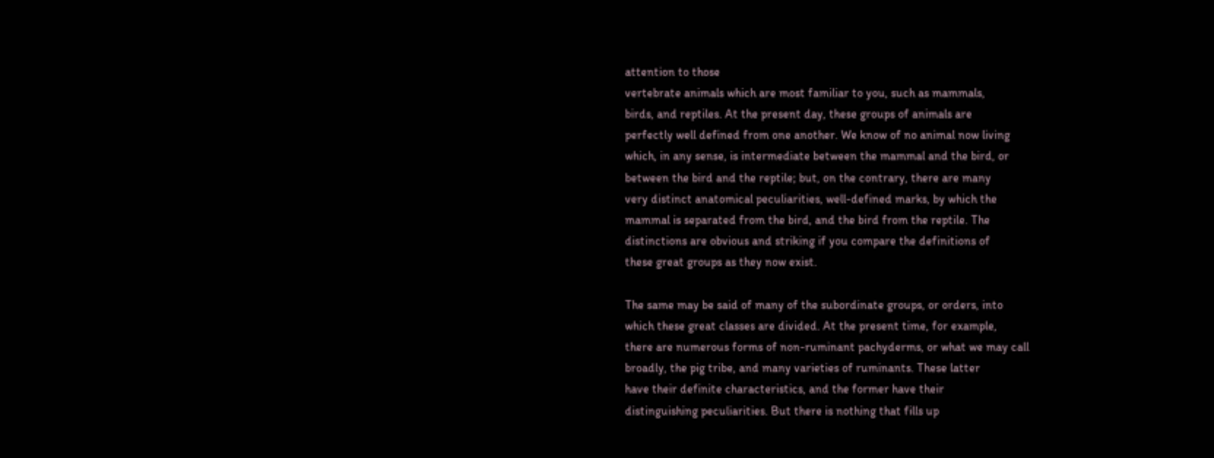attention to those
vertebrate animals which are most familiar to you, such as mammals,
birds, and reptiles. At the present day, these groups of animals are
perfectly well defined from one another. We know of no animal now living
which, in any sense, is intermediate between the mammal and the bird, or
between the bird and the reptile; but, on the contrary, there are many
very distinct anatomical peculiarities, well-defined marks, by which the
mammal is separated from the bird, and the bird from the reptile. The
distinctions are obvious and striking if you compare the definitions of
these great groups as they now exist.

The same may be said of many of the subordinate groups, or orders, into
which these great classes are divided. At the present time, for example,
there are numerous forms of non-ruminant pachyderms, or what we may call
broadly, the pig tribe, and many varieties of ruminants. These latter
have their definite characteristics, and the former have their
distinguishing peculiarities. But there is nothing that fills up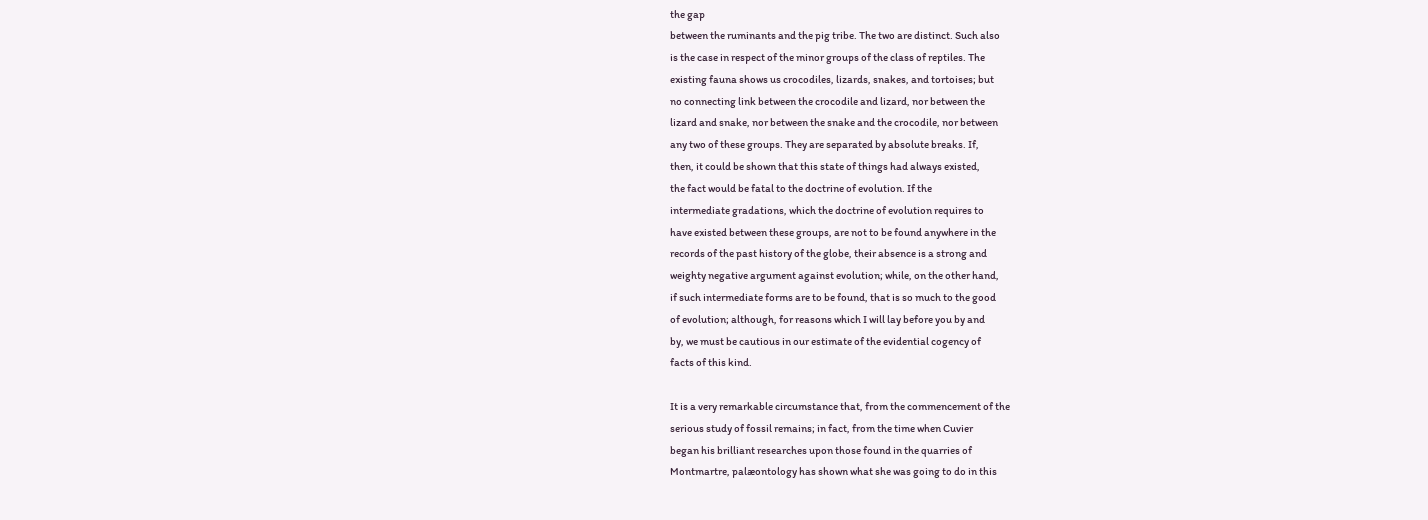the gap
between the ruminants and the pig tribe. The two are distinct. Such also
is the case in respect of the minor groups of the class of reptiles. The
existing fauna shows us crocodiles, lizards, snakes, and tortoises; but
no connecting link between the crocodile and lizard, nor between the
lizard and snake, nor between the snake and the crocodile, nor between
any two of these groups. They are separated by absolute breaks. If,
then, it could be shown that this state of things had always existed,
the fact would be fatal to the doctrine of evolution. If the
intermediate gradations, which the doctrine of evolution requires to
have existed between these groups, are not to be found anywhere in the
records of the past history of the globe, their absence is a strong and
weighty negative argument against evolution; while, on the other hand,
if such intermediate forms are to be found, that is so much to the good
of evolution; although, for reasons which I will lay before you by and
by, we must be cautious in our estimate of the evidential cogency of
facts of this kind.

It is a very remarkable circumstance that, from the commencement of the
serious study of fossil remains; in fact, from the time when Cuvier
began his brilliant researches upon those found in the quarries of
Montmartre, palæontology has shown what she was going to do in this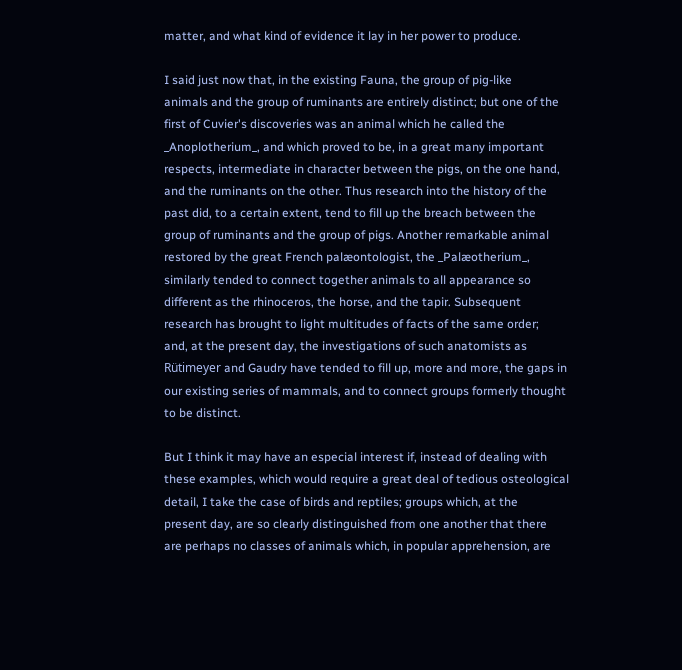matter, and what kind of evidence it lay in her power to produce.

I said just now that, in the existing Fauna, the group of pig-like
animals and the group of ruminants are entirely distinct; but one of the
first of Cuvier's discoveries was an animal which he called the
_Anoplotherium_, and which proved to be, in a great many important
respects, intermediate in character between the pigs, on the one hand,
and the ruminants on the other. Thus research into the history of the
past did, to a certain extent, tend to fill up the breach between the
group of ruminants and the group of pigs. Another remarkable animal
restored by the great French palæontologist, the _Palæotherium_,
similarly tended to connect together animals to all appearance so
different as the rhinoceros, the horse, and the tapir. Subsequent
research has brought to light multitudes of facts of the same order;
and, at the present day, the investigations of such anatomists as
Rütimeyer and Gaudry have tended to fill up, more and more, the gaps in
our existing series of mammals, and to connect groups formerly thought
to be distinct.

But I think it may have an especial interest if, instead of dealing with
these examples, which would require a great deal of tedious osteological
detail, I take the case of birds and reptiles; groups which, at the
present day, are so clearly distinguished from one another that there
are perhaps no classes of animals which, in popular apprehension, are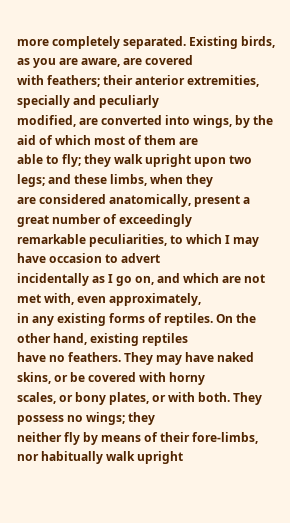more completely separated. Existing birds, as you are aware, are covered
with feathers; their anterior extremities, specially and peculiarly
modified, are converted into wings, by the aid of which most of them are
able to fly; they walk upright upon two legs; and these limbs, when they
are considered anatomically, present a great number of exceedingly
remarkable peculiarities, to which I may have occasion to advert
incidentally as I go on, and which are not met with, even approximately,
in any existing forms of reptiles. On the other hand, existing reptiles
have no feathers. They may have naked skins, or be covered with horny
scales, or bony plates, or with both. They possess no wings; they
neither fly by means of their fore-limbs, nor habitually walk upright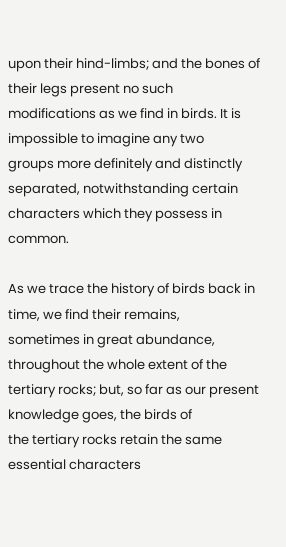upon their hind-limbs; and the bones of their legs present no such
modifications as we find in birds. It is impossible to imagine any two
groups more definitely and distinctly separated, notwithstanding certain
characters which they possess in common.

As we trace the history of birds back in time, we find their remains,
sometimes in great abundance, throughout the whole extent of the
tertiary rocks; but, so far as our present knowledge goes, the birds of
the tertiary rocks retain the same essential characters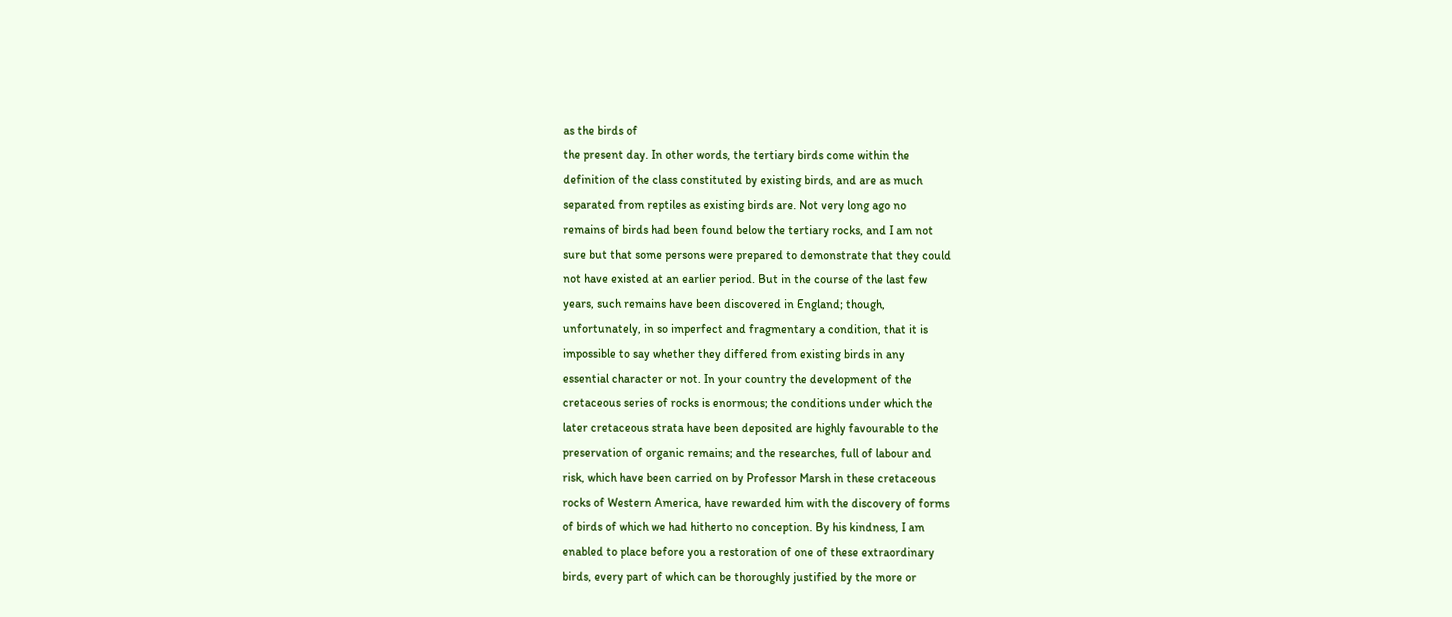as the birds of
the present day. In other words, the tertiary birds come within the
definition of the class constituted by existing birds, and are as much
separated from reptiles as existing birds are. Not very long ago no
remains of birds had been found below the tertiary rocks, and I am not
sure but that some persons were prepared to demonstrate that they could
not have existed at an earlier period. But in the course of the last few
years, such remains have been discovered in England; though,
unfortunately, in so imperfect and fragmentary a condition, that it is
impossible to say whether they differed from existing birds in any
essential character or not. In your country the development of the
cretaceous series of rocks is enormous; the conditions under which the
later cretaceous strata have been deposited are highly favourable to the
preservation of organic remains; and the researches, full of labour and
risk, which have been carried on by Professor Marsh in these cretaceous
rocks of Western America, have rewarded him with the discovery of forms
of birds of which we had hitherto no conception. By his kindness, I am
enabled to place before you a restoration of one of these extraordinary
birds, every part of which can be thoroughly justified by the more or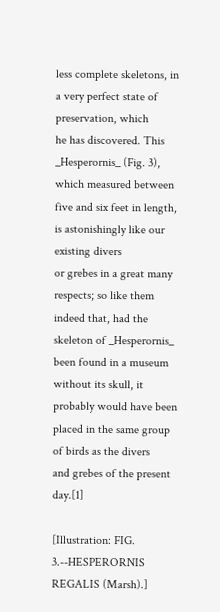less complete skeletons, in a very perfect state of preservation, which
he has discovered. This _Hesperornis_ (Fig. 3), which measured between
five and six feet in length, is astonishingly like our existing divers
or grebes in a great many respects; so like them indeed that, had the
skeleton of _Hesperornis_ been found in a museum without its skull, it
probably would have been placed in the same group of birds as the divers
and grebes of the present day.[1]

[Illustration: FIG. 3.--HESPERORNIS REGALIS (Marsh).]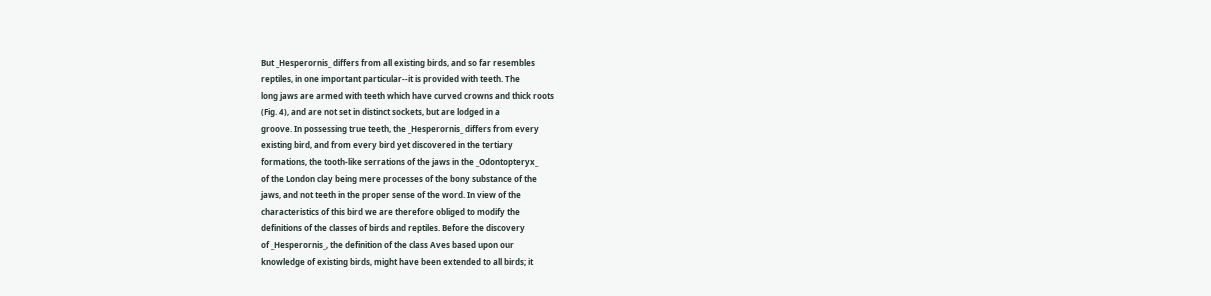But _Hesperornis_ differs from all existing birds, and so far resembles
reptiles, in one important particular--it is provided with teeth. The
long jaws are armed with teeth which have curved crowns and thick roots
(Fig. 4), and are not set in distinct sockets, but are lodged in a
groove. In possessing true teeth, the _Hesperornis_ differs from every
existing bird, and from every bird yet discovered in the tertiary
formations, the tooth-like serrations of the jaws in the _Odontopteryx_
of the London clay being mere processes of the bony substance of the
jaws, and not teeth in the proper sense of the word. In view of the
characteristics of this bird we are therefore obliged to modify the
definitions of the classes of birds and reptiles. Before the discovery
of _Hesperornis_, the definition of the class Aves based upon our
knowledge of existing birds, might have been extended to all birds; it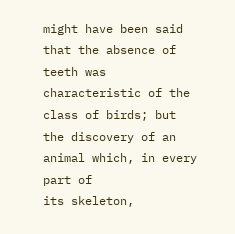might have been said that the absence of teeth was characteristic of the
class of birds; but the discovery of an animal which, in every part of
its skeleton,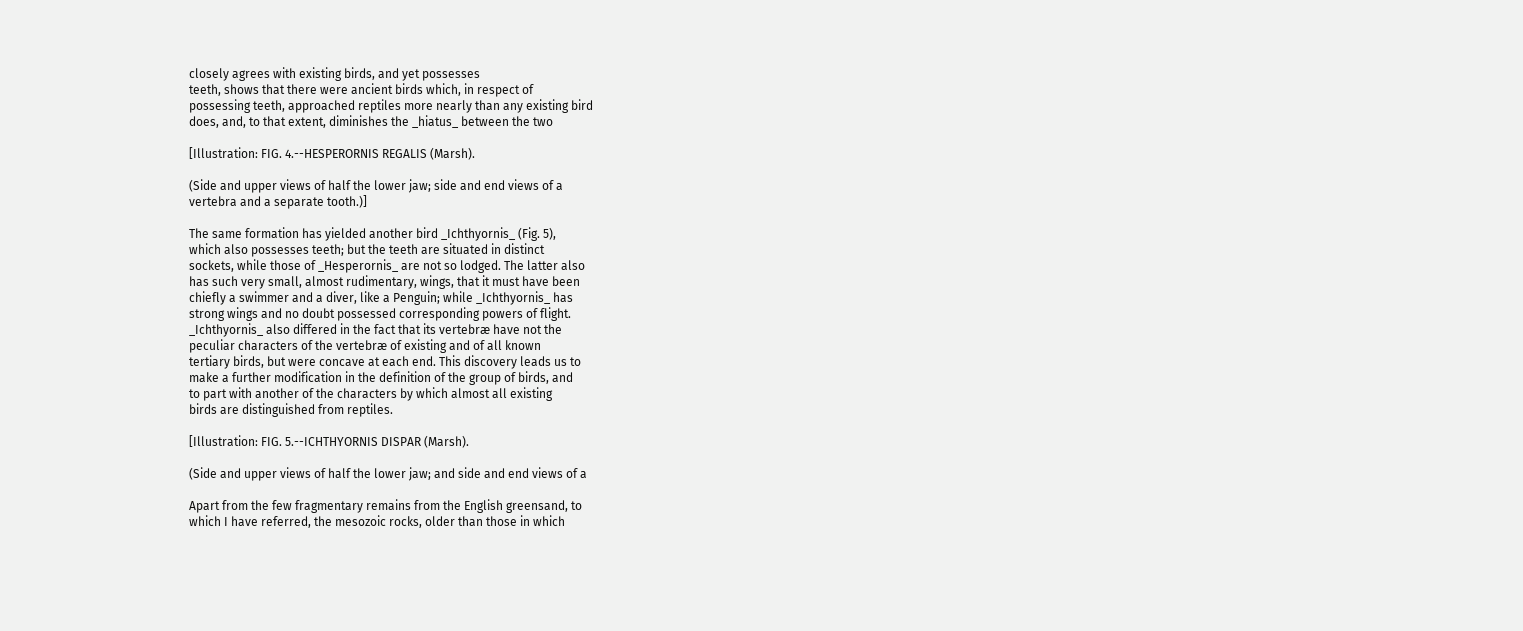closely agrees with existing birds, and yet possesses
teeth, shows that there were ancient birds which, in respect of
possessing teeth, approached reptiles more nearly than any existing bird
does, and, to that extent, diminishes the _hiatus_ between the two

[Illustration: FIG. 4.--HESPERORNIS REGALIS (Marsh).

(Side and upper views of half the lower jaw; side and end views of a
vertebra and a separate tooth.)]

The same formation has yielded another bird _Ichthyornis_ (Fig. 5),
which also possesses teeth; but the teeth are situated in distinct
sockets, while those of _Hesperornis_ are not so lodged. The latter also
has such very small, almost rudimentary, wings, that it must have been
chiefly a swimmer and a diver, like a Penguin; while _Ichthyornis_ has
strong wings and no doubt possessed corresponding powers of flight.
_Ichthyornis_ also differed in the fact that its vertebræ have not the
peculiar characters of the vertebræ of existing and of all known
tertiary birds, but were concave at each end. This discovery leads us to
make a further modification in the definition of the group of birds, and
to part with another of the characters by which almost all existing
birds are distinguished from reptiles.

[Illustration: FIG. 5.--ICHTHYORNIS DISPAR (Marsh).

(Side and upper views of half the lower jaw; and side and end views of a

Apart from the few fragmentary remains from the English greensand, to
which I have referred, the mesozoic rocks, older than those in which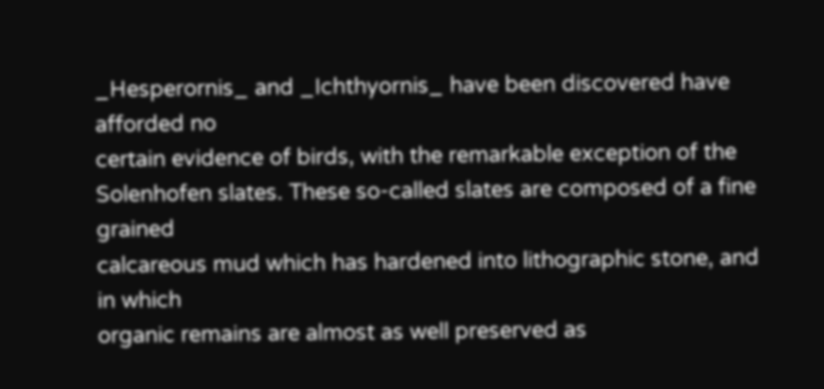_Hesperornis_ and _Ichthyornis_ have been discovered have afforded no
certain evidence of birds, with the remarkable exception of the
Solenhofen slates. These so-called slates are composed of a fine grained
calcareous mud which has hardened into lithographic stone, and in which
organic remains are almost as well preserved as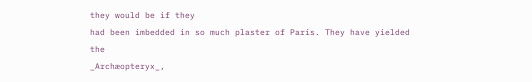they would be if they
had been imbedded in so much plaster of Paris. They have yielded the
_Archæopteryx_,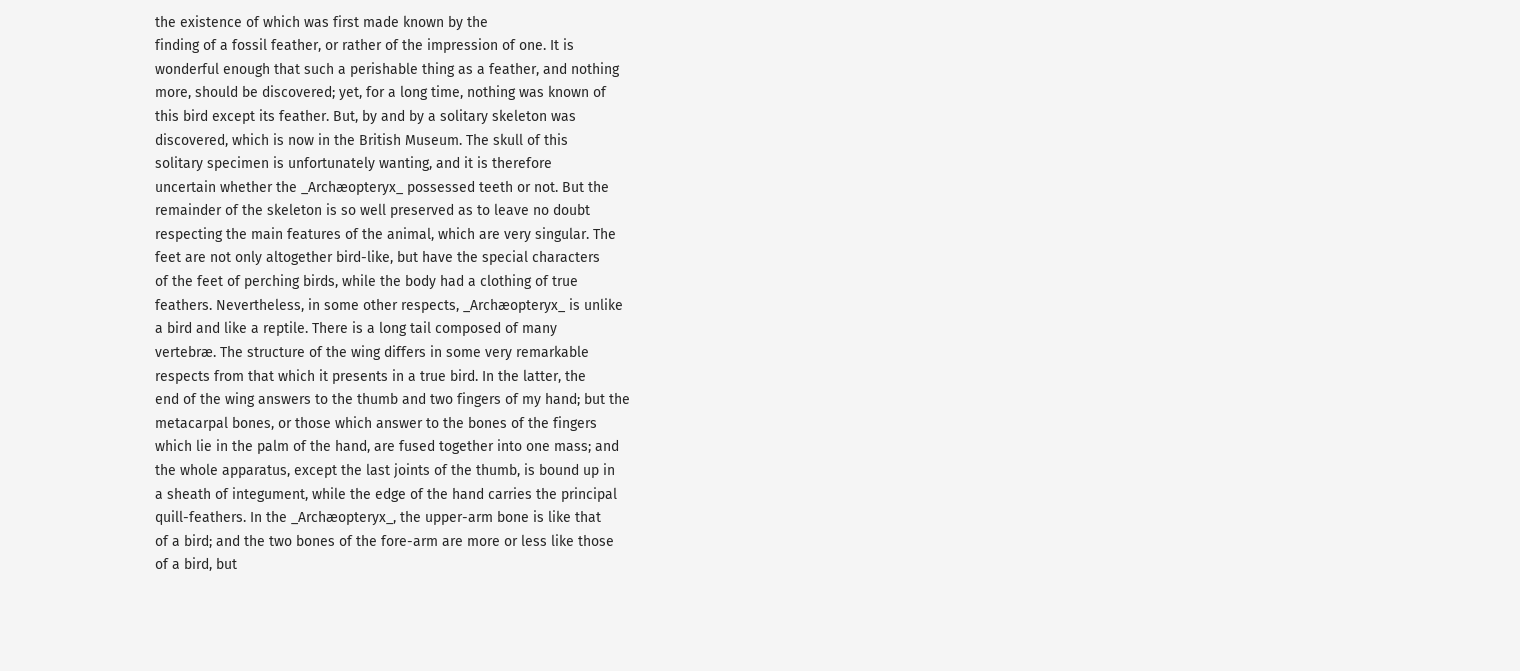the existence of which was first made known by the
finding of a fossil feather, or rather of the impression of one. It is
wonderful enough that such a perishable thing as a feather, and nothing
more, should be discovered; yet, for a long time, nothing was known of
this bird except its feather. But, by and by a solitary skeleton was
discovered, which is now in the British Museum. The skull of this
solitary specimen is unfortunately wanting, and it is therefore
uncertain whether the _Archæopteryx_ possessed teeth or not. But the
remainder of the skeleton is so well preserved as to leave no doubt
respecting the main features of the animal, which are very singular. The
feet are not only altogether bird-like, but have the special characters
of the feet of perching birds, while the body had a clothing of true
feathers. Nevertheless, in some other respects, _Archæopteryx_ is unlike
a bird and like a reptile. There is a long tail composed of many
vertebræ. The structure of the wing differs in some very remarkable
respects from that which it presents in a true bird. In the latter, the
end of the wing answers to the thumb and two fingers of my hand; but the
metacarpal bones, or those which answer to the bones of the fingers
which lie in the palm of the hand, are fused together into one mass; and
the whole apparatus, except the last joints of the thumb, is bound up in
a sheath of integument, while the edge of the hand carries the principal
quill-feathers. In the _Archæopteryx_, the upper-arm bone is like that
of a bird; and the two bones of the fore-arm are more or less like those
of a bird, but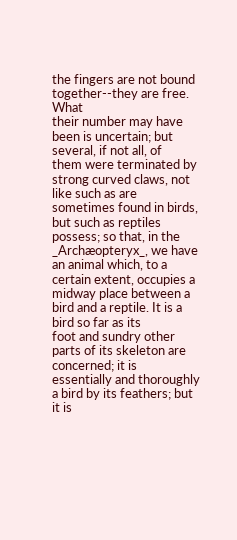the fingers are not bound together--they are free. What
their number may have been is uncertain; but several, if not all, of
them were terminated by strong curved claws, not like such as are
sometimes found in birds, but such as reptiles possess; so that, in the
_Archæopteryx_, we have an animal which, to a certain extent, occupies a
midway place between a bird and a reptile. It is a bird so far as its
foot and sundry other parts of its skeleton are concerned; it is
essentially and thoroughly a bird by its feathers; but it is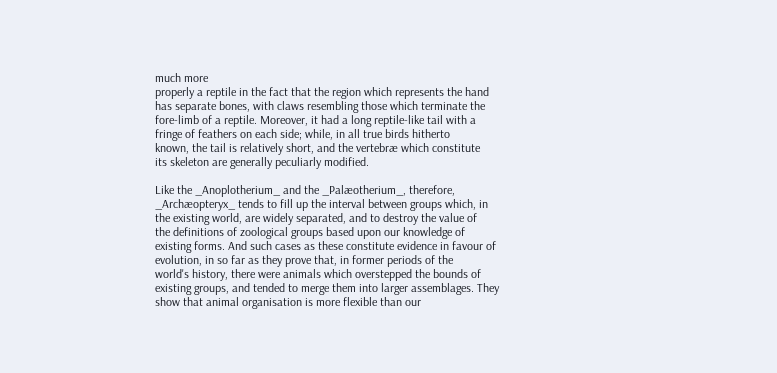much more
properly a reptile in the fact that the region which represents the hand
has separate bones, with claws resembling those which terminate the
fore-limb of a reptile. Moreover, it had a long reptile-like tail with a
fringe of feathers on each side; while, in all true birds hitherto
known, the tail is relatively short, and the vertebræ which constitute
its skeleton are generally peculiarly modified.

Like the _Anoplotherium_ and the _Palæotherium_, therefore,
_Archæopteryx_ tends to fill up the interval between groups which, in
the existing world, are widely separated, and to destroy the value of
the definitions of zoological groups based upon our knowledge of
existing forms. And such cases as these constitute evidence in favour of
evolution, in so far as they prove that, in former periods of the
world's history, there were animals which overstepped the bounds of
existing groups, and tended to merge them into larger assemblages. They
show that animal organisation is more flexible than our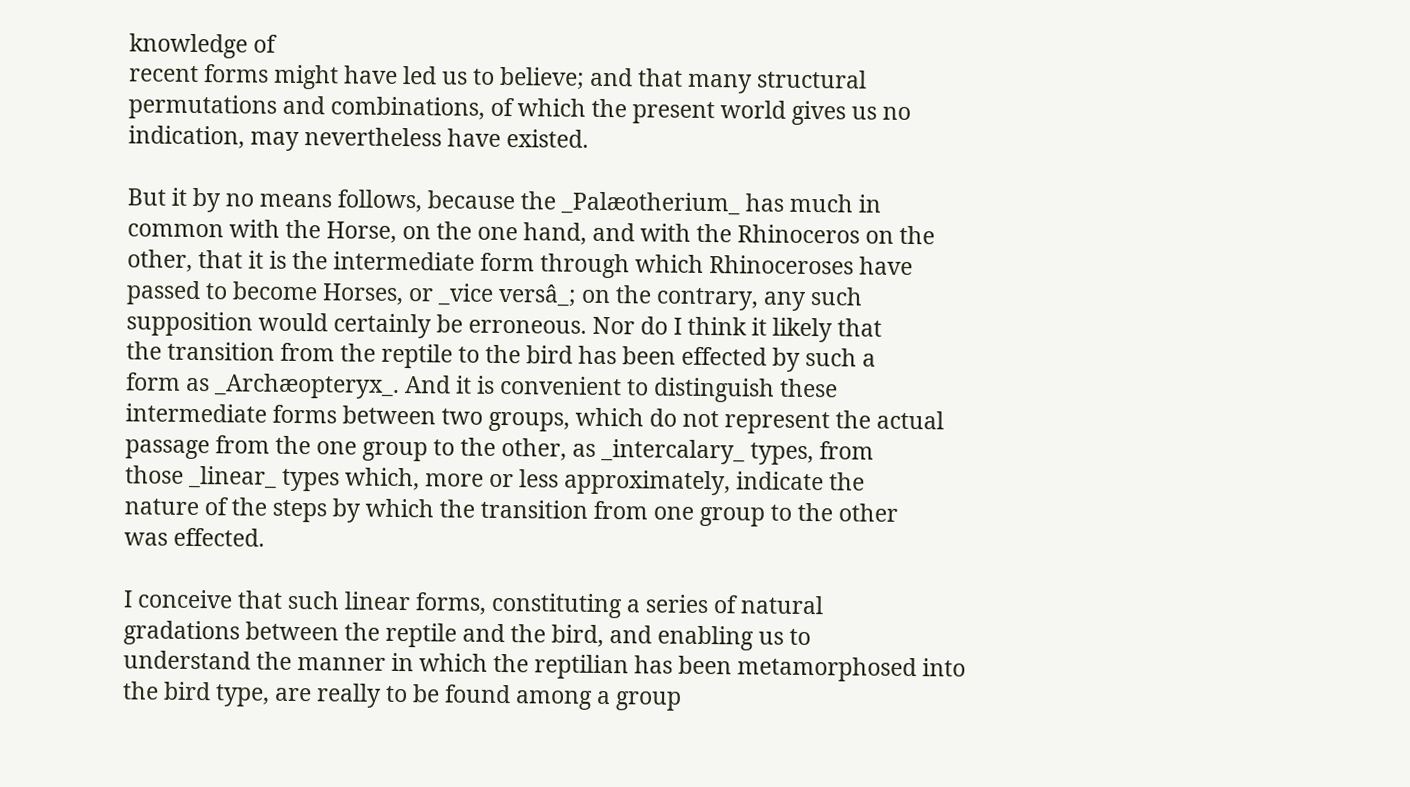knowledge of
recent forms might have led us to believe; and that many structural
permutations and combinations, of which the present world gives us no
indication, may nevertheless have existed.

But it by no means follows, because the _Palæotherium_ has much in
common with the Horse, on the one hand, and with the Rhinoceros on the
other, that it is the intermediate form through which Rhinoceroses have
passed to become Horses, or _vice versâ_; on the contrary, any such
supposition would certainly be erroneous. Nor do I think it likely that
the transition from the reptile to the bird has been effected by such a
form as _Archæopteryx_. And it is convenient to distinguish these
intermediate forms between two groups, which do not represent the actual
passage from the one group to the other, as _intercalary_ types, from
those _linear_ types which, more or less approximately, indicate the
nature of the steps by which the transition from one group to the other
was effected.

I conceive that such linear forms, constituting a series of natural
gradations between the reptile and the bird, and enabling us to
understand the manner in which the reptilian has been metamorphosed into
the bird type, are really to be found among a group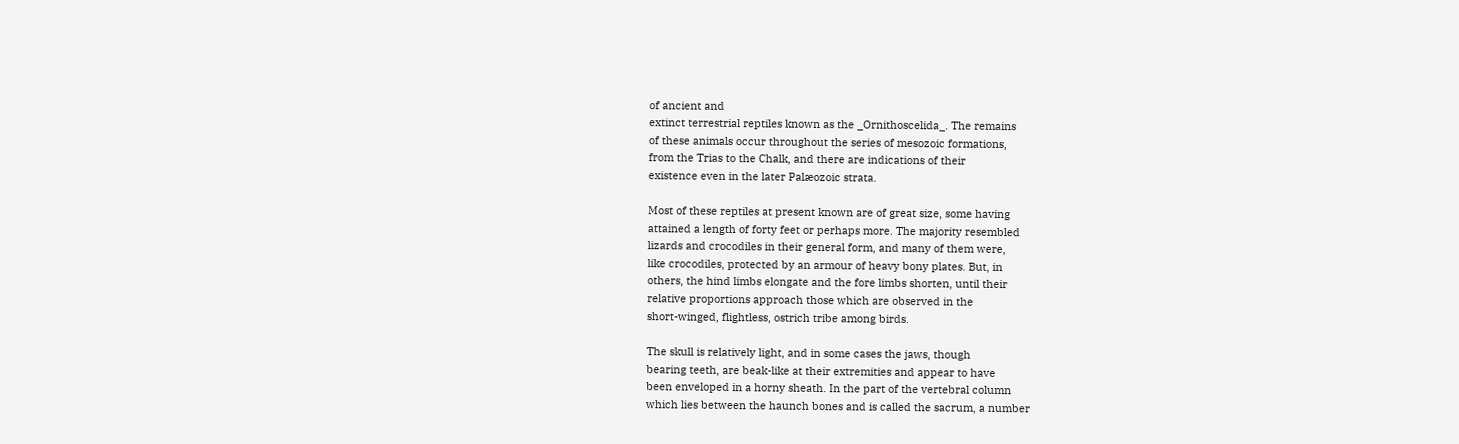of ancient and
extinct terrestrial reptiles known as the _Ornithoscelida_. The remains
of these animals occur throughout the series of mesozoic formations,
from the Trias to the Chalk, and there are indications of their
existence even in the later Palæozoic strata.

Most of these reptiles at present known are of great size, some having
attained a length of forty feet or perhaps more. The majority resembled
lizards and crocodiles in their general form, and many of them were,
like crocodiles, protected by an armour of heavy bony plates. But, in
others, the hind limbs elongate and the fore limbs shorten, until their
relative proportions approach those which are observed in the
short-winged, flightless, ostrich tribe among birds.

The skull is relatively light, and in some cases the jaws, though
bearing teeth, are beak-like at their extremities and appear to have
been enveloped in a horny sheath. In the part of the vertebral column
which lies between the haunch bones and is called the sacrum, a number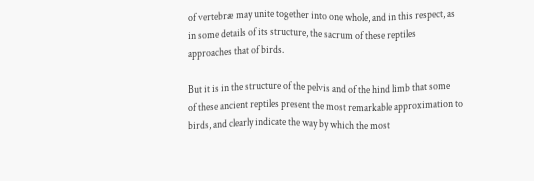of vertebræ may unite together into one whole, and in this respect, as
in some details of its structure, the sacrum of these reptiles
approaches that of birds.

But it is in the structure of the pelvis and of the hind limb that some
of these ancient reptiles present the most remarkable approximation to
birds, and clearly indicate the way by which the most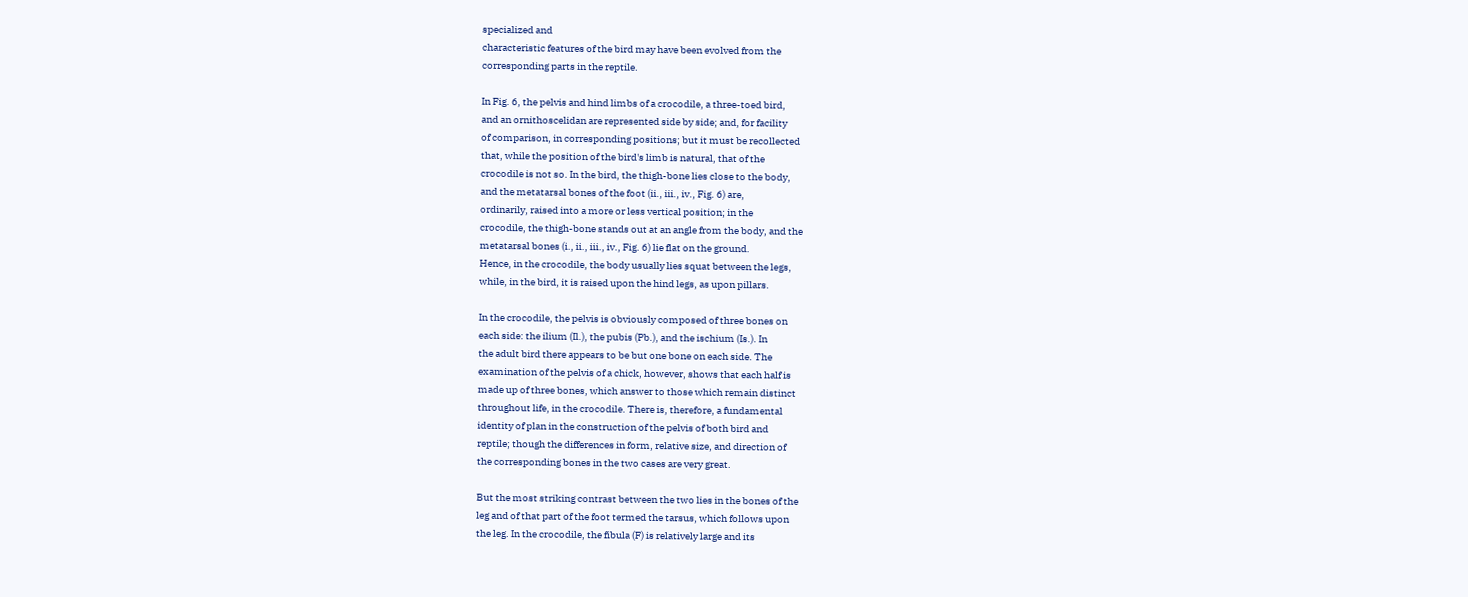specialized and
characteristic features of the bird may have been evolved from the
corresponding parts in the reptile.

In Fig. 6, the pelvis and hind limbs of a crocodile, a three-toed bird,
and an ornithoscelidan are represented side by side; and, for facility
of comparison, in corresponding positions; but it must be recollected
that, while the position of the bird's limb is natural, that of the
crocodile is not so. In the bird, the thigh-bone lies close to the body,
and the metatarsal bones of the foot (ii., iii., iv., Fig. 6) are,
ordinarily, raised into a more or less vertical position; in the
crocodile, the thigh-bone stands out at an angle from the body, and the
metatarsal bones (i., ii., iii., iv., Fig. 6) lie flat on the ground.
Hence, in the crocodile, the body usually lies squat between the legs,
while, in the bird, it is raised upon the hind legs, as upon pillars.

In the crocodile, the pelvis is obviously composed of three bones on
each side: the ilium (Il.), the pubis (Pb.), and the ischium (Is.). In
the adult bird there appears to be but one bone on each side. The
examination of the pelvis of a chick, however, shows that each half is
made up of three bones, which answer to those which remain distinct
throughout life, in the crocodile. There is, therefore, a fundamental
identity of plan in the construction of the pelvis of both bird and
reptile; though the differences in form, relative size, and direction of
the corresponding bones in the two cases are very great.

But the most striking contrast between the two lies in the bones of the
leg and of that part of the foot termed the tarsus, which follows upon
the leg. In the crocodile, the fibula (F) is relatively large and its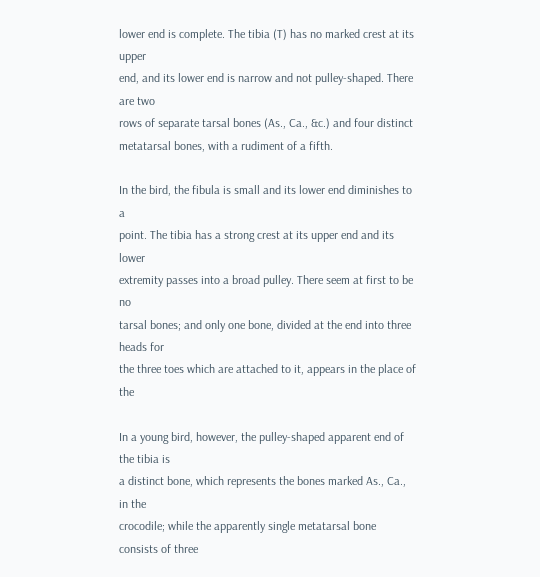lower end is complete. The tibia (T) has no marked crest at its upper
end, and its lower end is narrow and not pulley-shaped. There are two
rows of separate tarsal bones (As., Ca., &c.) and four distinct
metatarsal bones, with a rudiment of a fifth.

In the bird, the fibula is small and its lower end diminishes to a
point. The tibia has a strong crest at its upper end and its lower
extremity passes into a broad pulley. There seem at first to be no
tarsal bones; and only one bone, divided at the end into three heads for
the three toes which are attached to it, appears in the place of the

In a young bird, however, the pulley-shaped apparent end of the tibia is
a distinct bone, which represents the bones marked As., Ca., in the
crocodile; while the apparently single metatarsal bone consists of three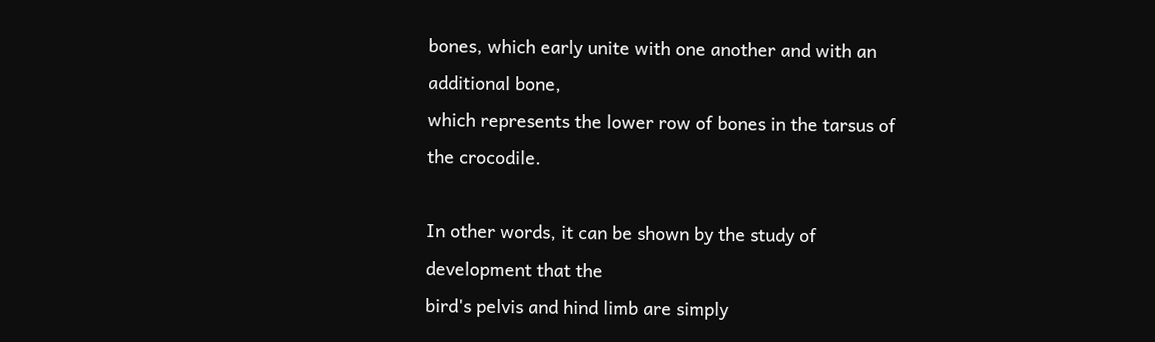bones, which early unite with one another and with an additional bone,
which represents the lower row of bones in the tarsus of the crocodile.

In other words, it can be shown by the study of development that the
bird's pelvis and hind limb are simply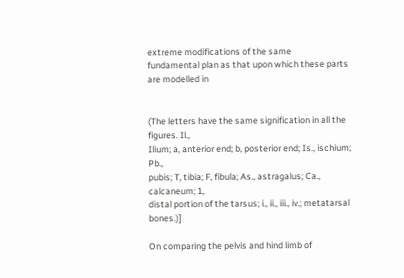extreme modifications of the same
fundamental plan as that upon which these parts are modelled in


(The letters have the same signification in all the figures. Il.,
Ilium; a, anterior end; b, posterior end; Is., ischium; Pb.,
pubis; T, tibia; F, fibula; As., astragalus; Ca., calcaneum; 1,
distal portion of the tarsus; i., ii., iii., iv.; metatarsal bones.)]

On comparing the pelvis and hind limb of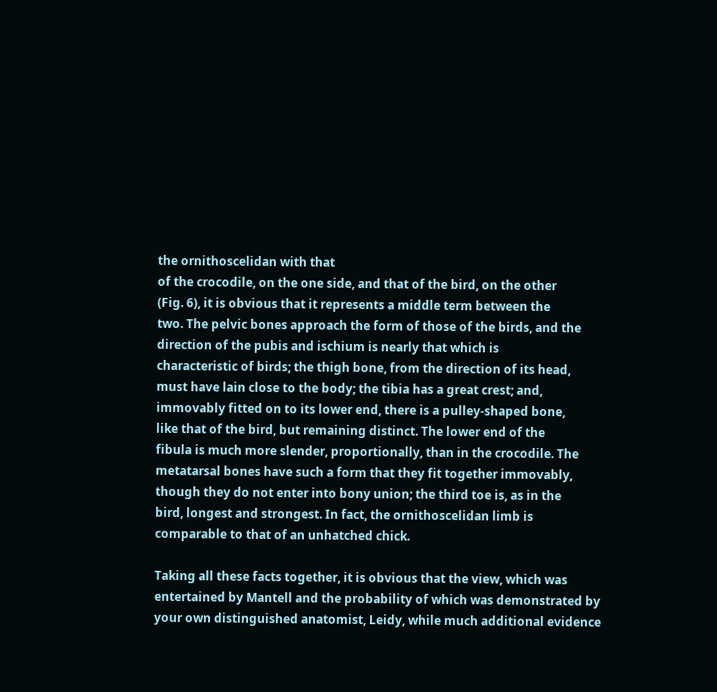the ornithoscelidan with that
of the crocodile, on the one side, and that of the bird, on the other
(Fig. 6), it is obvious that it represents a middle term between the
two. The pelvic bones approach the form of those of the birds, and the
direction of the pubis and ischium is nearly that which is
characteristic of birds; the thigh bone, from the direction of its head,
must have lain close to the body; the tibia has a great crest; and,
immovably fitted on to its lower end, there is a pulley-shaped bone,
like that of the bird, but remaining distinct. The lower end of the
fibula is much more slender, proportionally, than in the crocodile. The
metatarsal bones have such a form that they fit together immovably,
though they do not enter into bony union; the third toe is, as in the
bird, longest and strongest. In fact, the ornithoscelidan limb is
comparable to that of an unhatched chick.

Taking all these facts together, it is obvious that the view, which was
entertained by Mantell and the probability of which was demonstrated by
your own distinguished anatomist, Leidy, while much additional evidence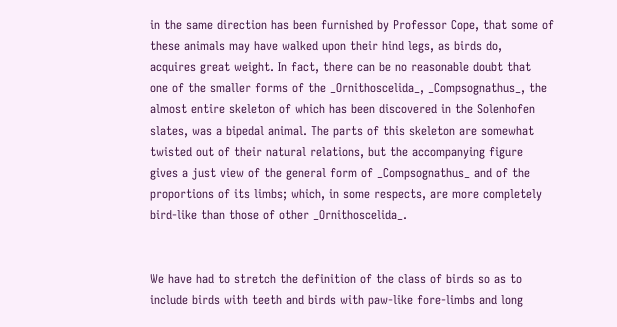in the same direction has been furnished by Professor Cope, that some of
these animals may have walked upon their hind legs, as birds do,
acquires great weight. In fact, there can be no reasonable doubt that
one of the smaller forms of the _Ornithoscelida_, _Compsognathus_, the
almost entire skeleton of which has been discovered in the Solenhofen
slates, was a bipedal animal. The parts of this skeleton are somewhat
twisted out of their natural relations, but the accompanying figure
gives a just view of the general form of _Compsognathus_ and of the
proportions of its limbs; which, in some respects, are more completely
bird-like than those of other _Ornithoscelida_.


We have had to stretch the definition of the class of birds so as to
include birds with teeth and birds with paw-like fore-limbs and long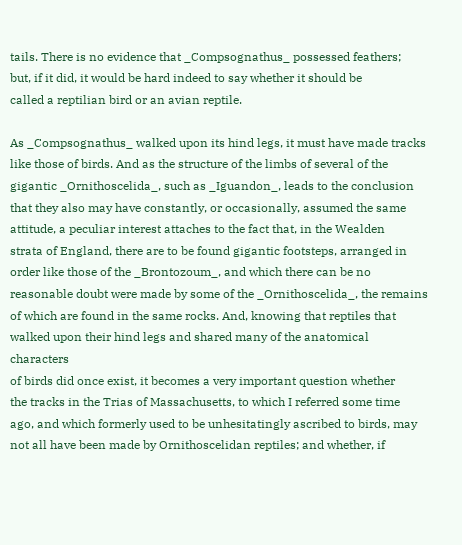tails. There is no evidence that _Compsognathus_ possessed feathers;
but, if it did, it would be hard indeed to say whether it should be
called a reptilian bird or an avian reptile.

As _Compsognathus_ walked upon its hind legs, it must have made tracks
like those of birds. And as the structure of the limbs of several of the
gigantic _Ornithoscelida_, such as _Iguandon_, leads to the conclusion
that they also may have constantly, or occasionally, assumed the same
attitude, a peculiar interest attaches to the fact that, in the Wealden
strata of England, there are to be found gigantic footsteps, arranged in
order like those of the _Brontozoum_, and which there can be no
reasonable doubt were made by some of the _Ornithoscelida_, the remains
of which are found in the same rocks. And, knowing that reptiles that
walked upon their hind legs and shared many of the anatomical characters
of birds did once exist, it becomes a very important question whether
the tracks in the Trias of Massachusetts, to which I referred some time
ago, and which formerly used to be unhesitatingly ascribed to birds, may
not all have been made by Ornithoscelidan reptiles; and whether, if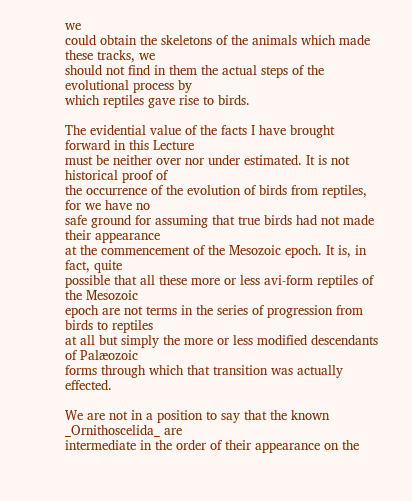we
could obtain the skeletons of the animals which made these tracks, we
should not find in them the actual steps of the evolutional process by
which reptiles gave rise to birds.

The evidential value of the facts I have brought forward in this Lecture
must be neither over nor under estimated. It is not historical proof of
the occurrence of the evolution of birds from reptiles, for we have no
safe ground for assuming that true birds had not made their appearance
at the commencement of the Mesozoic epoch. It is, in fact, quite
possible that all these more or less avi-form reptiles of the Mesozoic
epoch are not terms in the series of progression from birds to reptiles
at all but simply the more or less modified descendants of Palæozoic
forms through which that transition was actually effected.

We are not in a position to say that the known _Ornithoscelida_ are
intermediate in the order of their appearance on the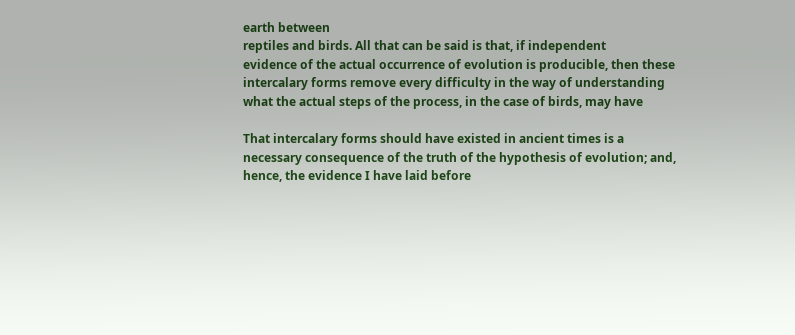earth between
reptiles and birds. All that can be said is that, if independent
evidence of the actual occurrence of evolution is producible, then these
intercalary forms remove every difficulty in the way of understanding
what the actual steps of the process, in the case of birds, may have

That intercalary forms should have existed in ancient times is a
necessary consequence of the truth of the hypothesis of evolution; and,
hence, the evidence I have laid before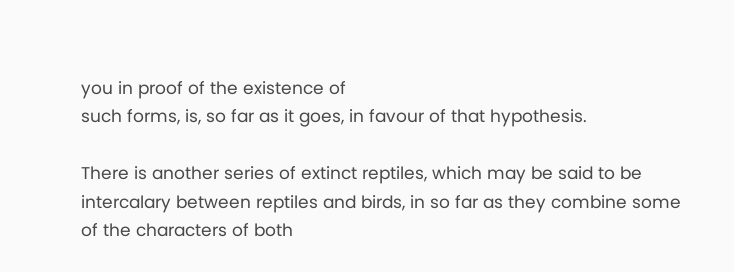you in proof of the existence of
such forms, is, so far as it goes, in favour of that hypothesis.

There is another series of extinct reptiles, which may be said to be
intercalary between reptiles and birds, in so far as they combine some
of the characters of both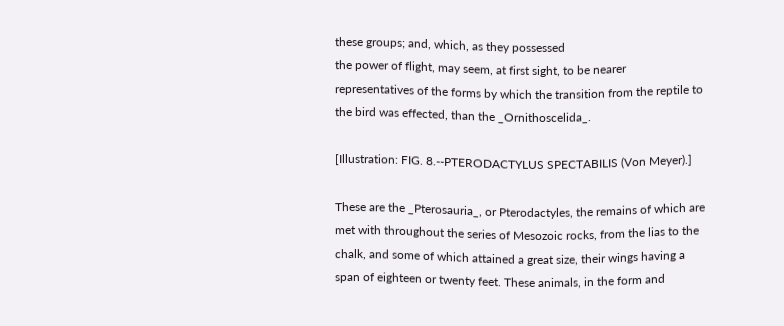these groups; and, which, as they possessed
the power of flight, may seem, at first sight, to be nearer
representatives of the forms by which the transition from the reptile to
the bird was effected, than the _Ornithoscelida_.

[Illustration: FIG. 8.--PTERODACTYLUS SPECTABILIS (Von Meyer).]

These are the _Pterosauria_, or Pterodactyles, the remains of which are
met with throughout the series of Mesozoic rocks, from the lias to the
chalk, and some of which attained a great size, their wings having a
span of eighteen or twenty feet. These animals, in the form and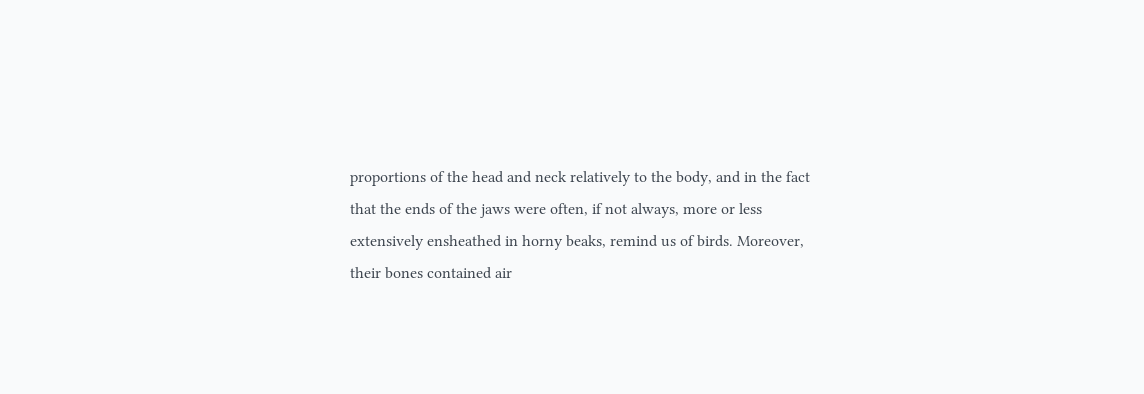proportions of the head and neck relatively to the body, and in the fact
that the ends of the jaws were often, if not always, more or less
extensively ensheathed in horny beaks, remind us of birds. Moreover,
their bones contained air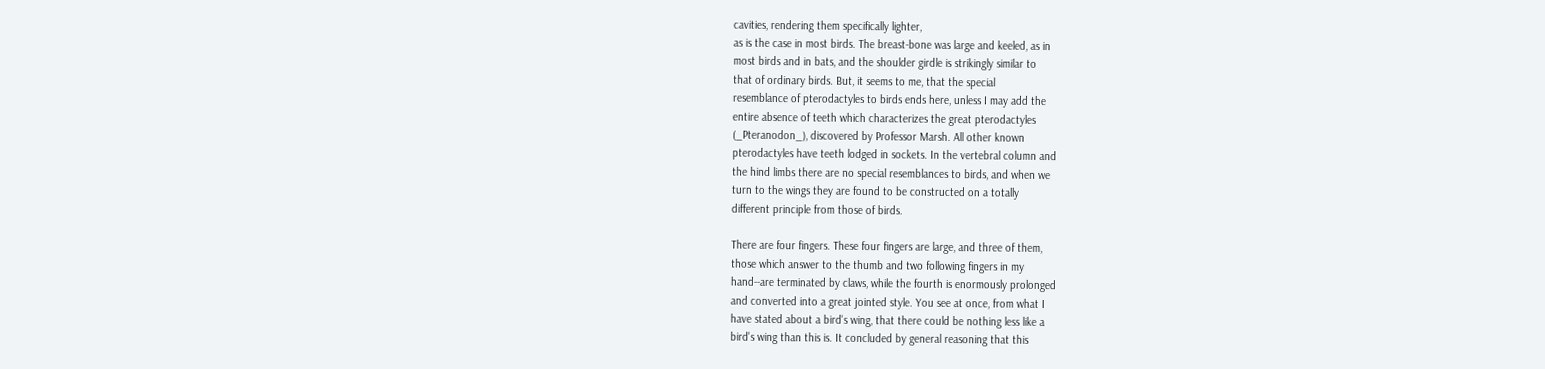cavities, rendering them specifically lighter,
as is the case in most birds. The breast-bone was large and keeled, as in
most birds and in bats, and the shoulder girdle is strikingly similar to
that of ordinary birds. But, it seems to me, that the special
resemblance of pterodactyles to birds ends here, unless I may add the
entire absence of teeth which characterizes the great pterodactyles
(_Pteranodon_), discovered by Professor Marsh. All other known
pterodactyles have teeth lodged in sockets. In the vertebral column and
the hind limbs there are no special resemblances to birds, and when we
turn to the wings they are found to be constructed on a totally
different principle from those of birds.

There are four fingers. These four fingers are large, and three of them,
those which answer to the thumb and two following fingers in my
hand--are terminated by claws, while the fourth is enormously prolonged
and converted into a great jointed style. You see at once, from what I
have stated about a bird's wing, that there could be nothing less like a
bird's wing than this is. It concluded by general reasoning that this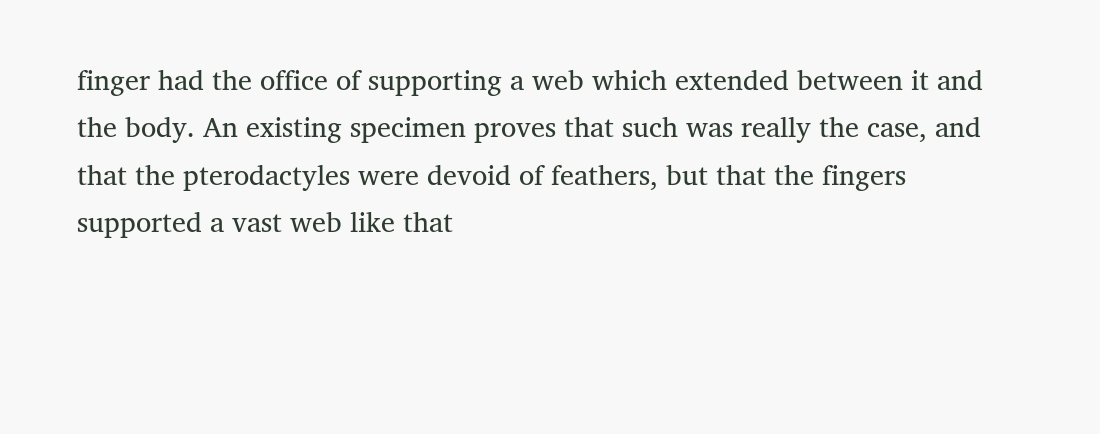finger had the office of supporting a web which extended between it and
the body. An existing specimen proves that such was really the case, and
that the pterodactyles were devoid of feathers, but that the fingers
supported a vast web like that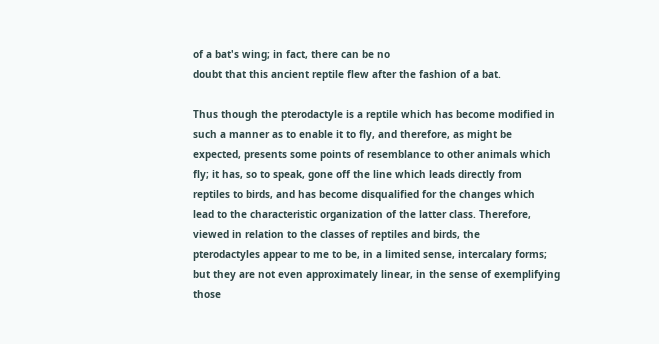of a bat's wing; in fact, there can be no
doubt that this ancient reptile flew after the fashion of a bat.

Thus though the pterodactyle is a reptile which has become modified in
such a manner as to enable it to fly, and therefore, as might be
expected, presents some points of resemblance to other animals which
fly; it has, so to speak, gone off the line which leads directly from
reptiles to birds, and has become disqualified for the changes which
lead to the characteristic organization of the latter class. Therefore,
viewed in relation to the classes of reptiles and birds, the
pterodactyles appear to me to be, in a limited sense, intercalary forms;
but they are not even approximately linear, in the sense of exemplifying
those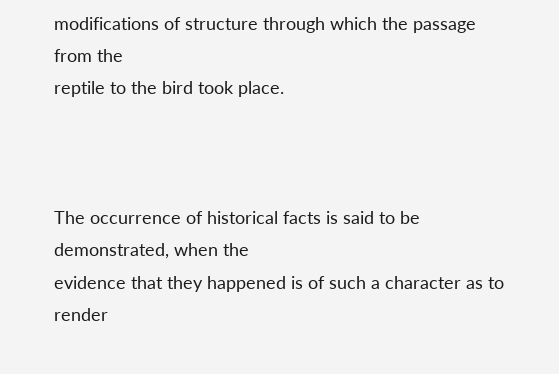modifications of structure through which the passage from the
reptile to the bird took place.



The occurrence of historical facts is said to be demonstrated, when the
evidence that they happened is of such a character as to render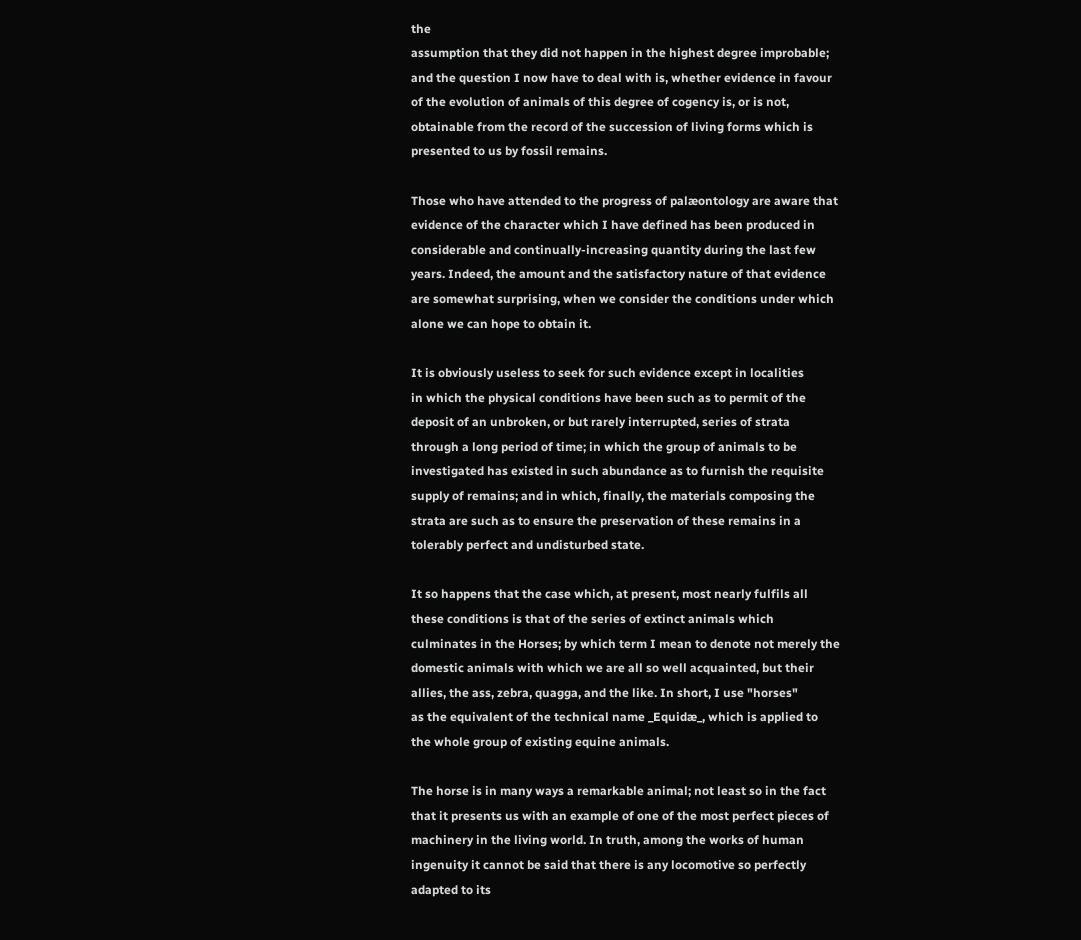the
assumption that they did not happen in the highest degree improbable;
and the question I now have to deal with is, whether evidence in favour
of the evolution of animals of this degree of cogency is, or is not,
obtainable from the record of the succession of living forms which is
presented to us by fossil remains.

Those who have attended to the progress of palæontology are aware that
evidence of the character which I have defined has been produced in
considerable and continually-increasing quantity during the last few
years. Indeed, the amount and the satisfactory nature of that evidence
are somewhat surprising, when we consider the conditions under which
alone we can hope to obtain it.

It is obviously useless to seek for such evidence except in localities
in which the physical conditions have been such as to permit of the
deposit of an unbroken, or but rarely interrupted, series of strata
through a long period of time; in which the group of animals to be
investigated has existed in such abundance as to furnish the requisite
supply of remains; and in which, finally, the materials composing the
strata are such as to ensure the preservation of these remains in a
tolerably perfect and undisturbed state.

It so happens that the case which, at present, most nearly fulfils all
these conditions is that of the series of extinct animals which
culminates in the Horses; by which term I mean to denote not merely the
domestic animals with which we are all so well acquainted, but their
allies, the ass, zebra, quagga, and the like. In short, I use "horses"
as the equivalent of the technical name _Equidæ_, which is applied to
the whole group of existing equine animals.

The horse is in many ways a remarkable animal; not least so in the fact
that it presents us with an example of one of the most perfect pieces of
machinery in the living world. In truth, among the works of human
ingenuity it cannot be said that there is any locomotive so perfectly
adapted to its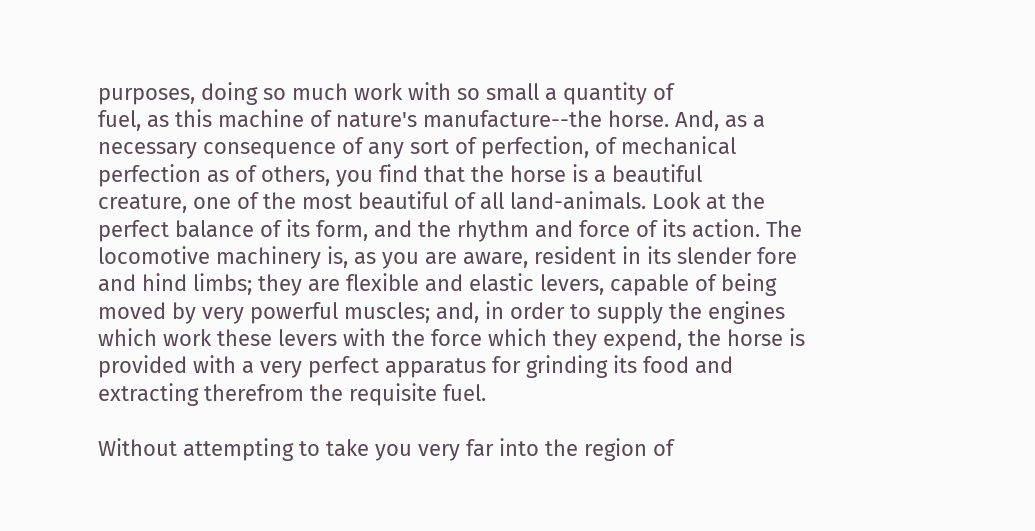purposes, doing so much work with so small a quantity of
fuel, as this machine of nature's manufacture--the horse. And, as a
necessary consequence of any sort of perfection, of mechanical
perfection as of others, you find that the horse is a beautiful
creature, one of the most beautiful of all land-animals. Look at the
perfect balance of its form, and the rhythm and force of its action. The
locomotive machinery is, as you are aware, resident in its slender fore
and hind limbs; they are flexible and elastic levers, capable of being
moved by very powerful muscles; and, in order to supply the engines
which work these levers with the force which they expend, the horse is
provided with a very perfect apparatus for grinding its food and
extracting therefrom the requisite fuel.

Without attempting to take you very far into the region of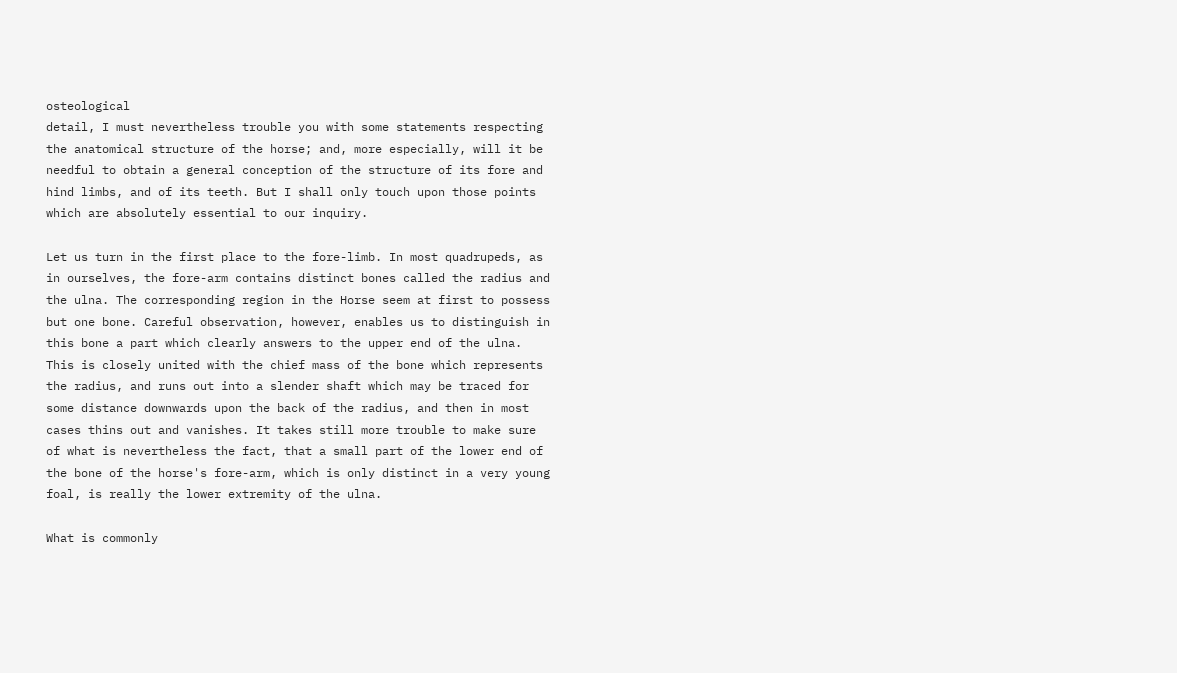osteological
detail, I must nevertheless trouble you with some statements respecting
the anatomical structure of the horse; and, more especially, will it be
needful to obtain a general conception of the structure of its fore and
hind limbs, and of its teeth. But I shall only touch upon those points
which are absolutely essential to our inquiry.

Let us turn in the first place to the fore-limb. In most quadrupeds, as
in ourselves, the fore-arm contains distinct bones called the radius and
the ulna. The corresponding region in the Horse seem at first to possess
but one bone. Careful observation, however, enables us to distinguish in
this bone a part which clearly answers to the upper end of the ulna.
This is closely united with the chief mass of the bone which represents
the radius, and runs out into a slender shaft which may be traced for
some distance downwards upon the back of the radius, and then in most
cases thins out and vanishes. It takes still more trouble to make sure
of what is nevertheless the fact, that a small part of the lower end of
the bone of the horse's fore-arm, which is only distinct in a very young
foal, is really the lower extremity of the ulna.

What is commonly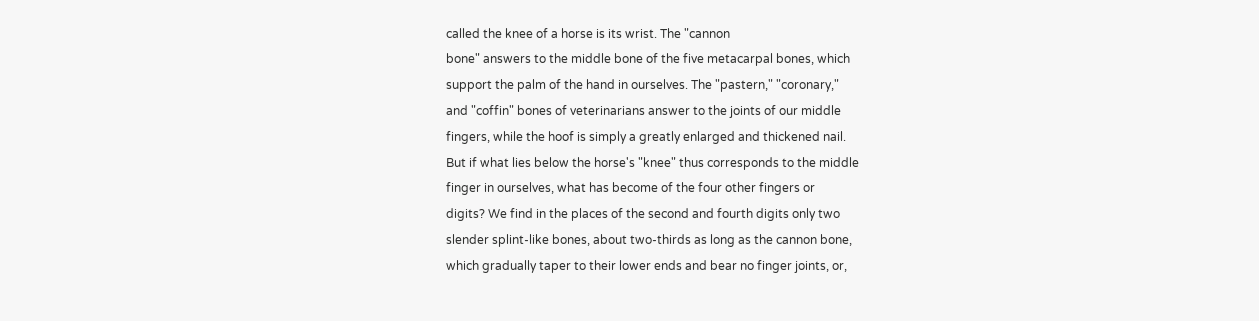called the knee of a horse is its wrist. The "cannon
bone" answers to the middle bone of the five metacarpal bones, which
support the palm of the hand in ourselves. The "pastern," "coronary,"
and "coffin" bones of veterinarians answer to the joints of our middle
fingers, while the hoof is simply a greatly enlarged and thickened nail.
But if what lies below the horse's "knee" thus corresponds to the middle
finger in ourselves, what has become of the four other fingers or
digits? We find in the places of the second and fourth digits only two
slender splint-like bones, about two-thirds as long as the cannon bone,
which gradually taper to their lower ends and bear no finger joints, or,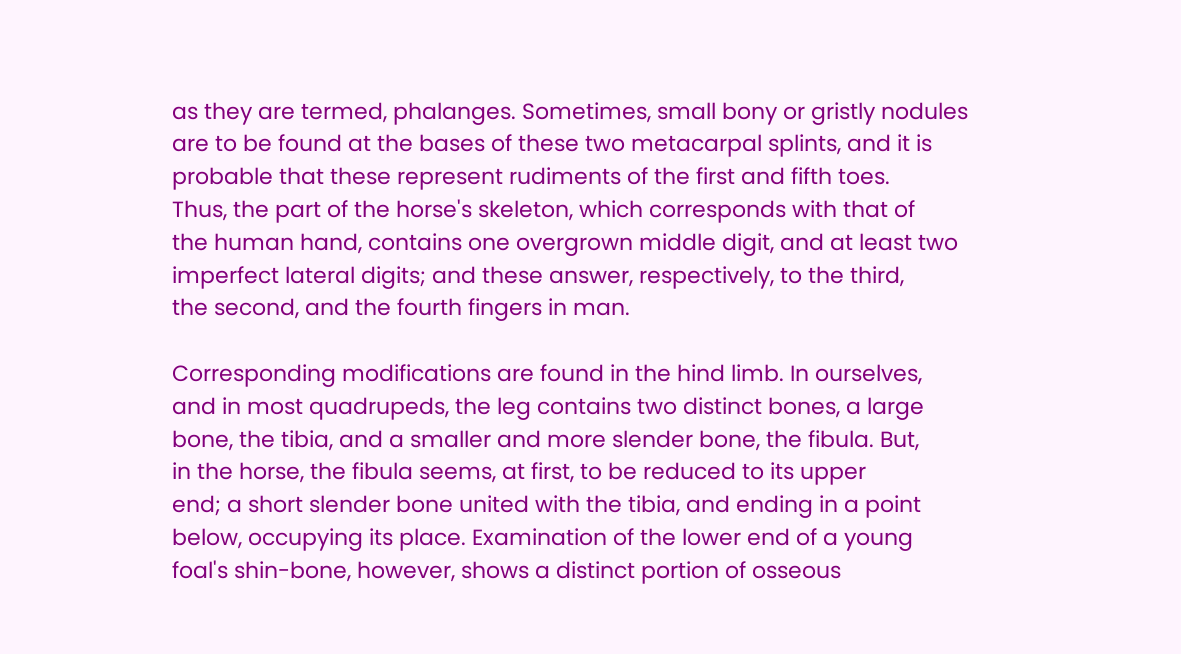as they are termed, phalanges. Sometimes, small bony or gristly nodules
are to be found at the bases of these two metacarpal splints, and it is
probable that these represent rudiments of the first and fifth toes.
Thus, the part of the horse's skeleton, which corresponds with that of
the human hand, contains one overgrown middle digit, and at least two
imperfect lateral digits; and these answer, respectively, to the third,
the second, and the fourth fingers in man.

Corresponding modifications are found in the hind limb. In ourselves,
and in most quadrupeds, the leg contains two distinct bones, a large
bone, the tibia, and a smaller and more slender bone, the fibula. But,
in the horse, the fibula seems, at first, to be reduced to its upper
end; a short slender bone united with the tibia, and ending in a point
below, occupying its place. Examination of the lower end of a young
foal's shin-bone, however, shows a distinct portion of osseous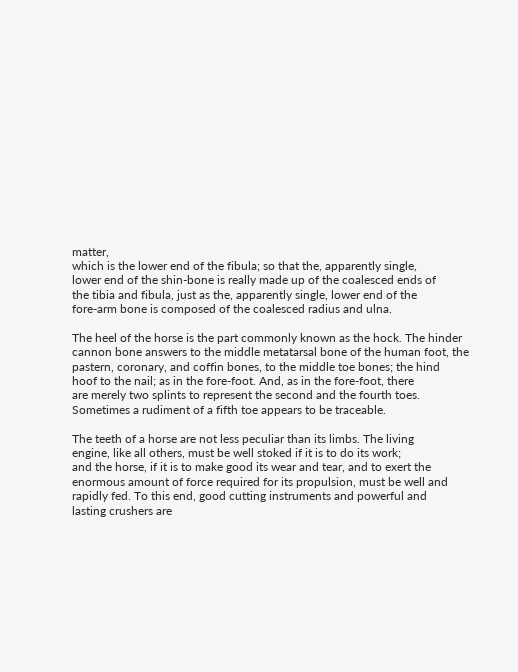matter,
which is the lower end of the fibula; so that the, apparently single,
lower end of the shin-bone is really made up of the coalesced ends of
the tibia and fibula, just as the, apparently single, lower end of the
fore-arm bone is composed of the coalesced radius and ulna.

The heel of the horse is the part commonly known as the hock. The hinder
cannon bone answers to the middle metatarsal bone of the human foot, the
pastern, coronary, and coffin bones, to the middle toe bones; the hind
hoof to the nail; as in the fore-foot. And, as in the fore-foot, there
are merely two splints to represent the second and the fourth toes.
Sometimes a rudiment of a fifth toe appears to be traceable.

The teeth of a horse are not less peculiar than its limbs. The living
engine, like all others, must be well stoked if it is to do its work;
and the horse, if it is to make good its wear and tear, and to exert the
enormous amount of force required for its propulsion, must be well and
rapidly fed. To this end, good cutting instruments and powerful and
lasting crushers are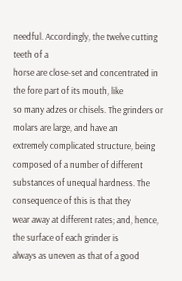needful. Accordingly, the twelve cutting teeth of a
horse are close-set and concentrated in the fore part of its mouth, like
so many adzes or chisels. The grinders or molars are large, and have an
extremely complicated structure, being composed of a number of different
substances of unequal hardness. The consequence of this is that they
wear away at different rates; and, hence, the surface of each grinder is
always as uneven as that of a good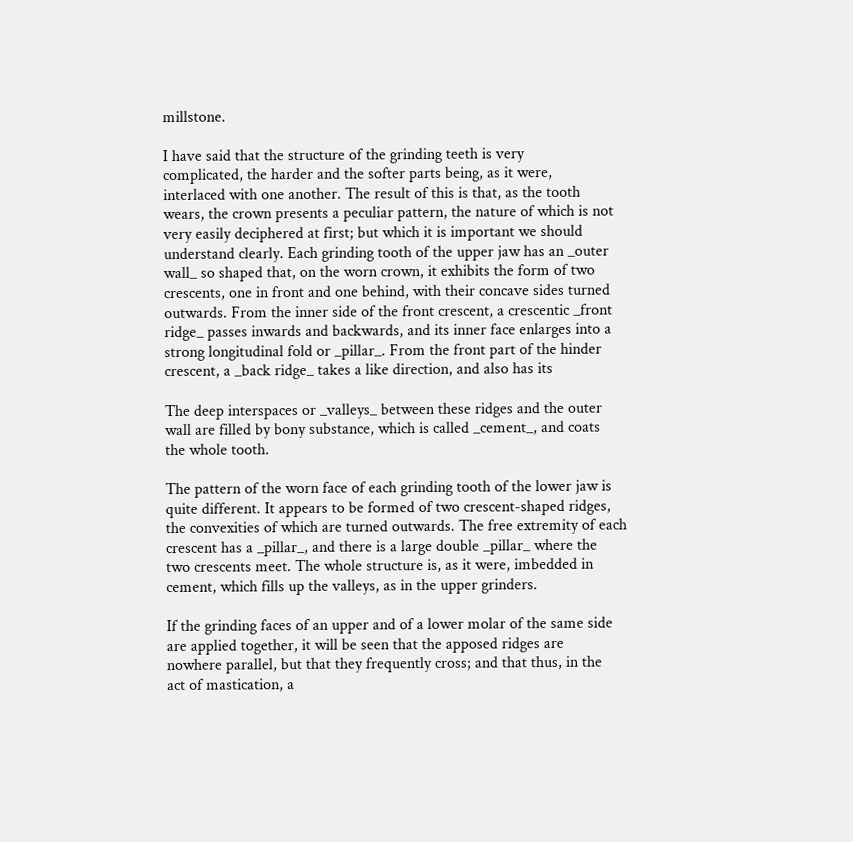millstone.

I have said that the structure of the grinding teeth is very
complicated, the harder and the softer parts being, as it were,
interlaced with one another. The result of this is that, as the tooth
wears, the crown presents a peculiar pattern, the nature of which is not
very easily deciphered at first; but which it is important we should
understand clearly. Each grinding tooth of the upper jaw has an _outer
wall_ so shaped that, on the worn crown, it exhibits the form of two
crescents, one in front and one behind, with their concave sides turned
outwards. From the inner side of the front crescent, a crescentic _front
ridge_ passes inwards and backwards, and its inner face enlarges into a
strong longitudinal fold or _pillar_. From the front part of the hinder
crescent, a _back ridge_ takes a like direction, and also has its

The deep interspaces or _valleys_ between these ridges and the outer
wall are filled by bony substance, which is called _cement_, and coats
the whole tooth.

The pattern of the worn face of each grinding tooth of the lower jaw is
quite different. It appears to be formed of two crescent-shaped ridges,
the convexities of which are turned outwards. The free extremity of each
crescent has a _pillar_, and there is a large double _pillar_ where the
two crescents meet. The whole structure is, as it were, imbedded in
cement, which fills up the valleys, as in the upper grinders.

If the grinding faces of an upper and of a lower molar of the same side
are applied together, it will be seen that the apposed ridges are
nowhere parallel, but that they frequently cross; and that thus, in the
act of mastication, a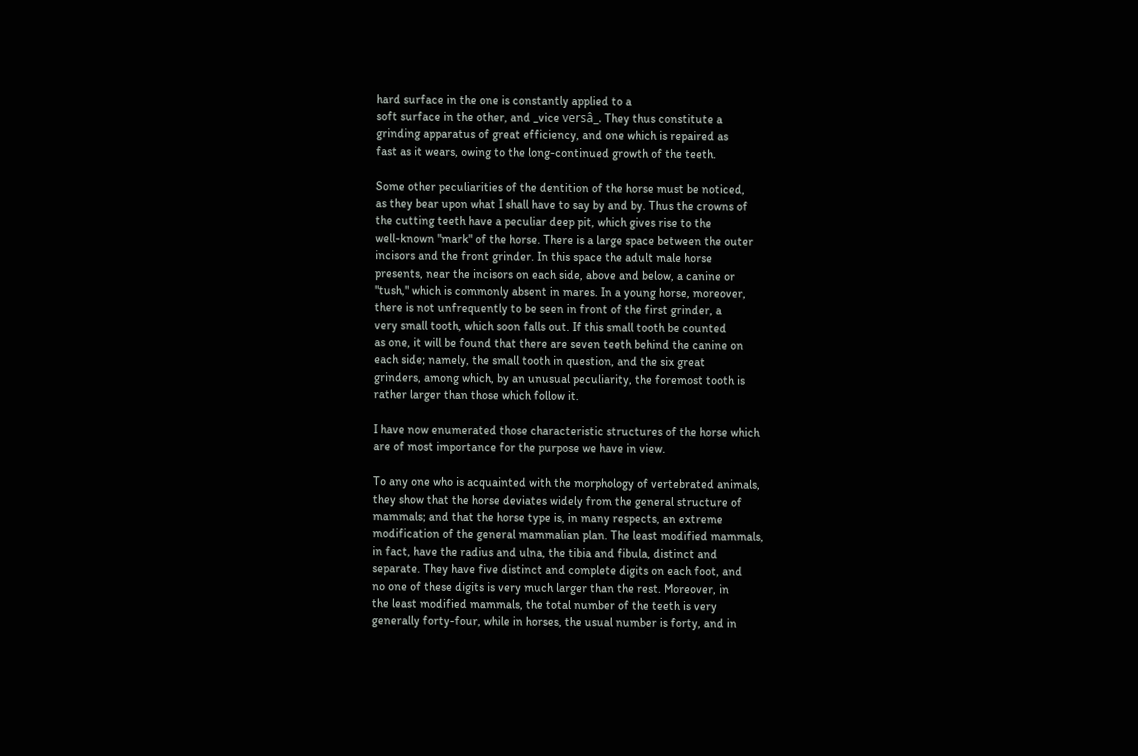hard surface in the one is constantly applied to a
soft surface in the other, and _vice versâ_. They thus constitute a
grinding apparatus of great efficiency, and one which is repaired as
fast as it wears, owing to the long-continued growth of the teeth.

Some other peculiarities of the dentition of the horse must be noticed,
as they bear upon what I shall have to say by and by. Thus the crowns of
the cutting teeth have a peculiar deep pit, which gives rise to the
well-known "mark" of the horse. There is a large space between the outer
incisors and the front grinder. In this space the adult male horse
presents, near the incisors on each side, above and below, a canine or
"tush," which is commonly absent in mares. In a young horse, moreover,
there is not unfrequently to be seen in front of the first grinder, a
very small tooth, which soon falls out. If this small tooth be counted
as one, it will be found that there are seven teeth behind the canine on
each side; namely, the small tooth in question, and the six great
grinders, among which, by an unusual peculiarity, the foremost tooth is
rather larger than those which follow it.

I have now enumerated those characteristic structures of the horse which
are of most importance for the purpose we have in view.

To any one who is acquainted with the morphology of vertebrated animals,
they show that the horse deviates widely from the general structure of
mammals; and that the horse type is, in many respects, an extreme
modification of the general mammalian plan. The least modified mammals,
in fact, have the radius and ulna, the tibia and fibula, distinct and
separate. They have five distinct and complete digits on each foot, and
no one of these digits is very much larger than the rest. Moreover, in
the least modified mammals, the total number of the teeth is very
generally forty-four, while in horses, the usual number is forty, and in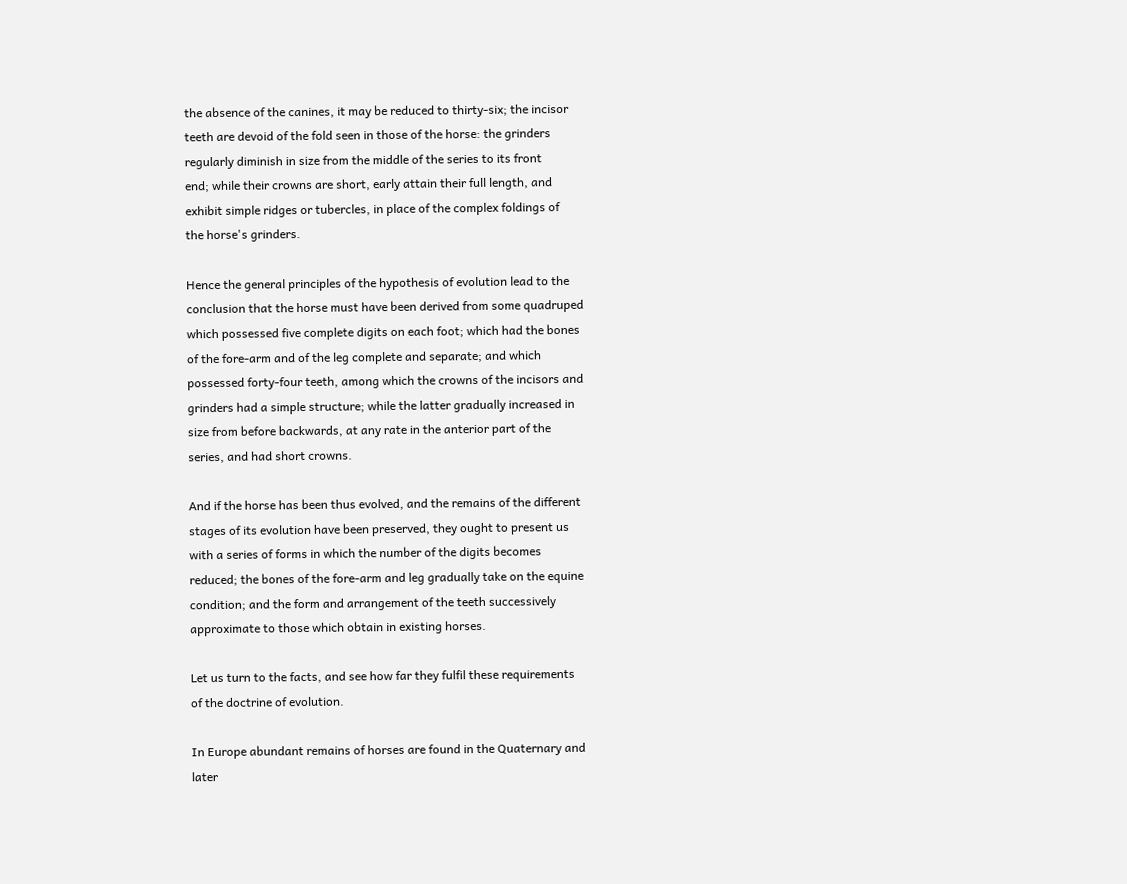the absence of the canines, it may be reduced to thirty-six; the incisor
teeth are devoid of the fold seen in those of the horse: the grinders
regularly diminish in size from the middle of the series to its front
end; while their crowns are short, early attain their full length, and
exhibit simple ridges or tubercles, in place of the complex foldings of
the horse's grinders.

Hence the general principles of the hypothesis of evolution lead to the
conclusion that the horse must have been derived from some quadruped
which possessed five complete digits on each foot; which had the bones
of the fore-arm and of the leg complete and separate; and which
possessed forty-four teeth, among which the crowns of the incisors and
grinders had a simple structure; while the latter gradually increased in
size from before backwards, at any rate in the anterior part of the
series, and had short crowns.

And if the horse has been thus evolved, and the remains of the different
stages of its evolution have been preserved, they ought to present us
with a series of forms in which the number of the digits becomes
reduced; the bones of the fore-arm and leg gradually take on the equine
condition; and the form and arrangement of the teeth successively
approximate to those which obtain in existing horses.

Let us turn to the facts, and see how far they fulfil these requirements
of the doctrine of evolution.

In Europe abundant remains of horses are found in the Quaternary and
later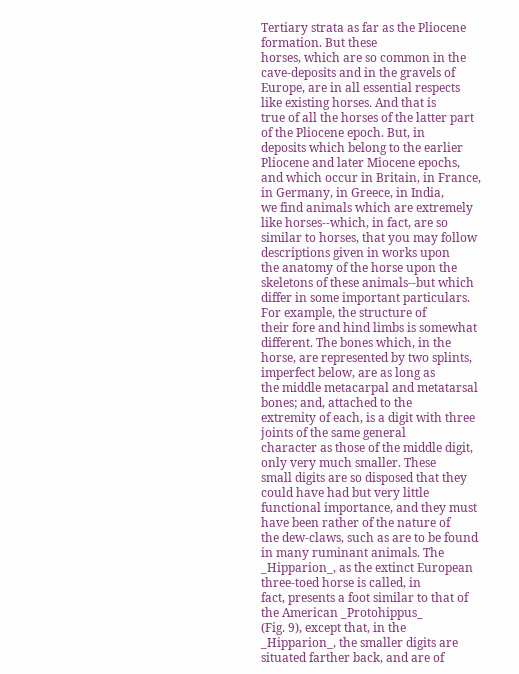Tertiary strata as far as the Pliocene formation. But these
horses, which are so common in the cave-deposits and in the gravels of
Europe, are in all essential respects like existing horses. And that is
true of all the horses of the latter part of the Pliocene epoch. But, in
deposits which belong to the earlier Pliocene and later Miocene epochs,
and which occur in Britain, in France, in Germany, in Greece, in India,
we find animals which are extremely like horses--which, in fact, are so
similar to horses, that you may follow descriptions given in works upon
the anatomy of the horse upon the skeletons of these animals--but which
differ in some important particulars. For example, the structure of
their fore and hind limbs is somewhat different. The bones which, in the
horse, are represented by two splints, imperfect below, are as long as
the middle metacarpal and metatarsal bones; and, attached to the
extremity of each, is a digit with three joints of the same general
character as those of the middle digit, only very much smaller. These
small digits are so disposed that they could have had but very little
functional importance, and they must have been rather of the nature of
the dew-claws, such as are to be found in many ruminant animals. The
_Hipparion_, as the extinct European three-toed horse is called, in
fact, presents a foot similar to that of the American _Protohippus_
(Fig. 9), except that, in the _Hipparion_, the smaller digits are
situated farther back, and are of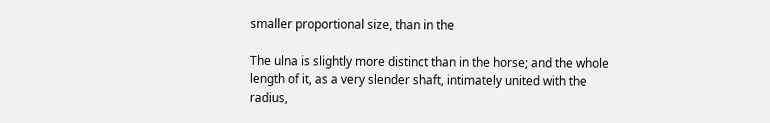smaller proportional size, than in the

The ulna is slightly more distinct than in the horse; and the whole
length of it, as a very slender shaft, intimately united with the
radius,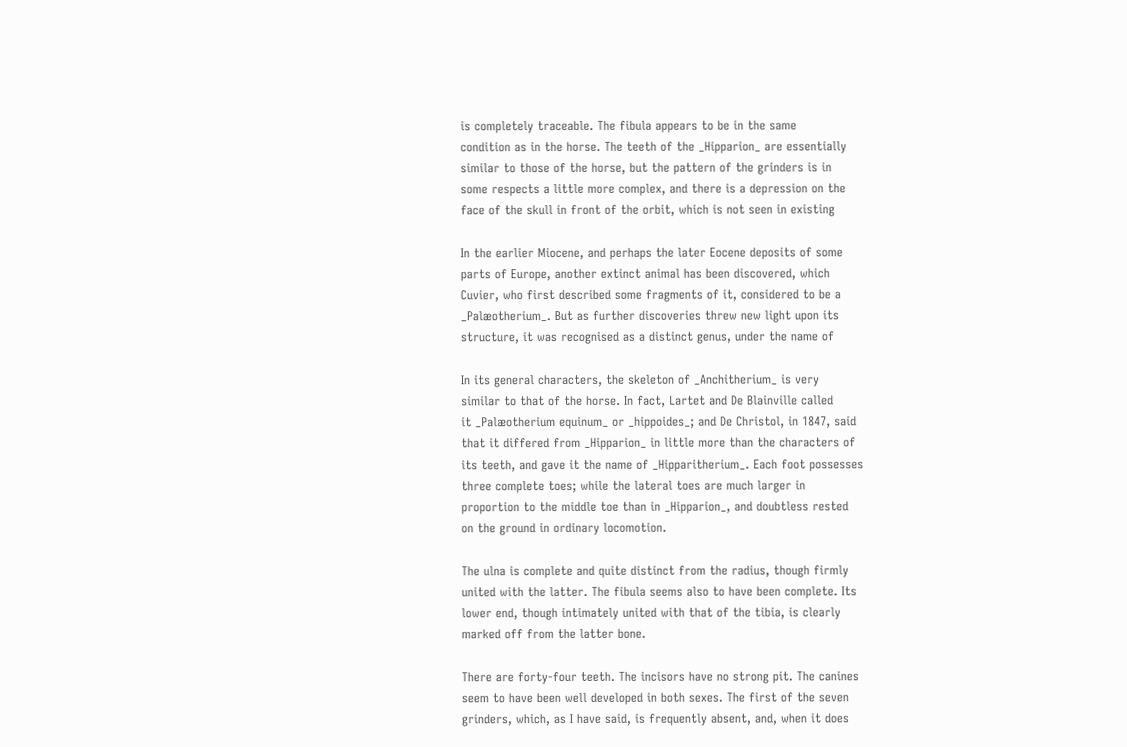is completely traceable. The fibula appears to be in the same
condition as in the horse. The teeth of the _Hipparion_ are essentially
similar to those of the horse, but the pattern of the grinders is in
some respects a little more complex, and there is a depression on the
face of the skull in front of the orbit, which is not seen in existing

In the earlier Miocene, and perhaps the later Eocene deposits of some
parts of Europe, another extinct animal has been discovered, which
Cuvier, who first described some fragments of it, considered to be a
_Palæotherium_. But as further discoveries threw new light upon its
structure, it was recognised as a distinct genus, under the name of

In its general characters, the skeleton of _Anchitherium_ is very
similar to that of the horse. In fact, Lartet and De Blainville called
it _Palæotherium equinum_ or _hippoides_; and De Christol, in 1847, said
that it differed from _Hipparion_ in little more than the characters of
its teeth, and gave it the name of _Hipparitherium_. Each foot possesses
three complete toes; while the lateral toes are much larger in
proportion to the middle toe than in _Hipparion_, and doubtless rested
on the ground in ordinary locomotion.

The ulna is complete and quite distinct from the radius, though firmly
united with the latter. The fibula seems also to have been complete. Its
lower end, though intimately united with that of the tibia, is clearly
marked off from the latter bone.

There are forty-four teeth. The incisors have no strong pit. The canines
seem to have been well developed in both sexes. The first of the seven
grinders, which, as I have said, is frequently absent, and, when it does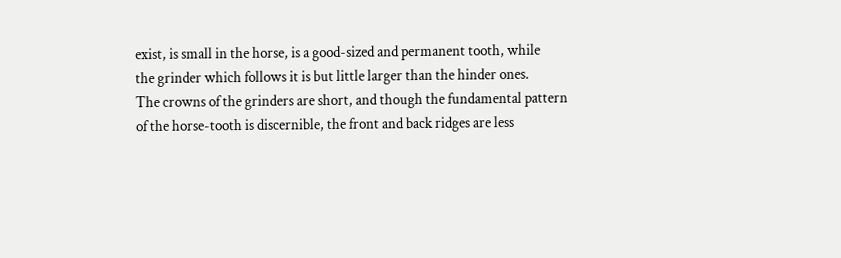exist, is small in the horse, is a good-sized and permanent tooth, while
the grinder which follows it is but little larger than the hinder ones.
The crowns of the grinders are short, and though the fundamental pattern
of the horse-tooth is discernible, the front and back ridges are less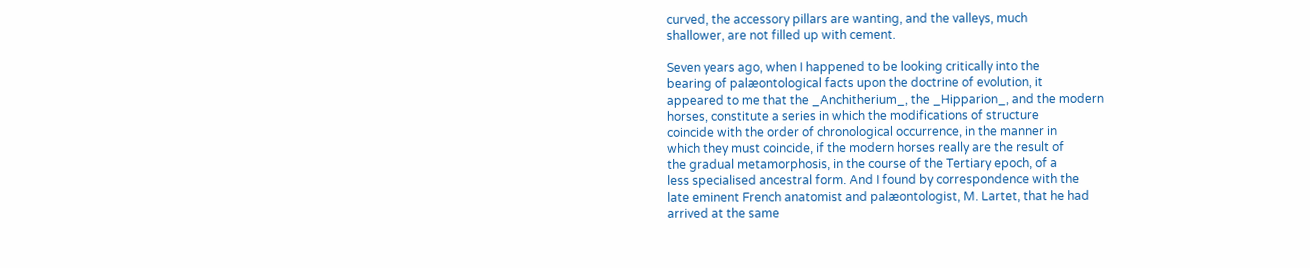curved, the accessory pillars are wanting, and the valleys, much
shallower, are not filled up with cement.

Seven years ago, when I happened to be looking critically into the
bearing of palæontological facts upon the doctrine of evolution, it
appeared to me that the _Anchitherium_, the _Hipparion_, and the modern
horses, constitute a series in which the modifications of structure
coincide with the order of chronological occurrence, in the manner in
which they must coincide, if the modern horses really are the result of
the gradual metamorphosis, in the course of the Tertiary epoch, of a
less specialised ancestral form. And I found by correspondence with the
late eminent French anatomist and palæontologist, M. Lartet, that he had
arrived at the same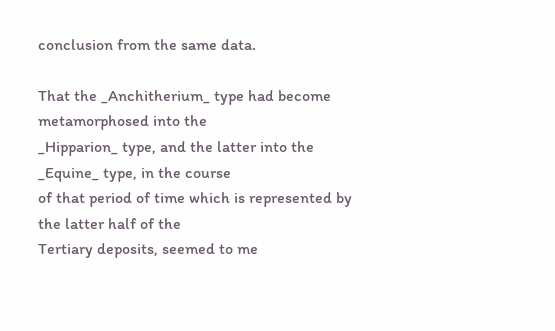conclusion from the same data.

That the _Anchitherium_ type had become metamorphosed into the
_Hipparion_ type, and the latter into the _Equine_ type, in the course
of that period of time which is represented by the latter half of the
Tertiary deposits, seemed to me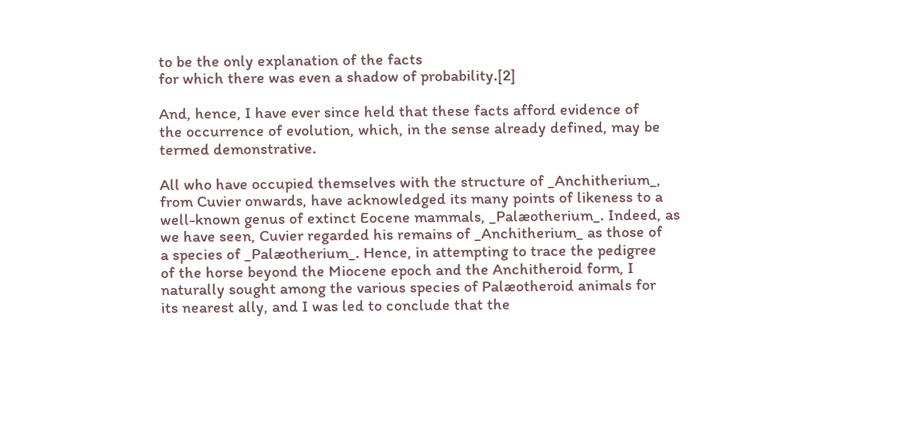to be the only explanation of the facts
for which there was even a shadow of probability.[2]

And, hence, I have ever since held that these facts afford evidence of
the occurrence of evolution, which, in the sense already defined, may be
termed demonstrative.

All who have occupied themselves with the structure of _Anchitherium_,
from Cuvier onwards, have acknowledged its many points of likeness to a
well-known genus of extinct Eocene mammals, _Palæotherium_. Indeed, as
we have seen, Cuvier regarded his remains of _Anchitherium_ as those of
a species of _Palæotherium_. Hence, in attempting to trace the pedigree
of the horse beyond the Miocene epoch and the Anchitheroid form, I
naturally sought among the various species of Palæotheroid animals for
its nearest ally, and I was led to conclude that the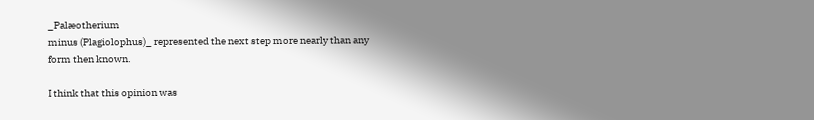_Palæotherium
minus (Plagiolophus)_ represented the next step more nearly than any
form then known.

I think that this opinion was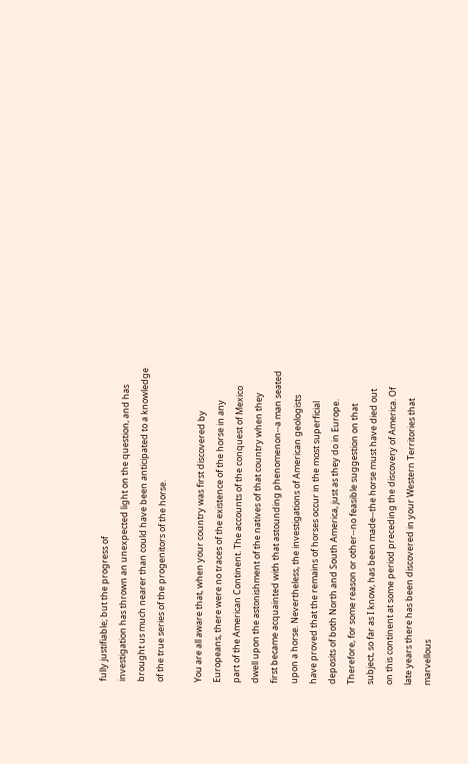fully justifiable; but the progress of
investigation has thrown an unexpected light on the question, and has
brought us much nearer than could have been anticipated to a knowledge
of the true series of the progenitors of the horse.

You are all aware that, when your country was first discovered by
Europeans, there were no traces of the existence of the horse in any
part of the American Continent. The accounts of the conquest of Mexico
dwell upon the astonishment of the natives of that country when they
first became acquainted with that astounding phenomenon--a man seated
upon a horse. Nevertheless, the investigations of American geologists
have proved that the remains of horses occur in the most superficial
deposits of both North and South America, just as they do in Europe.
Therefore, for some reason or other--no feasible suggestion on that
subject, so far as I know, has been made--the horse must have died out
on this continent at some period preceding the discovery of America. Of
late years there has been discovered in your Western Territories that
marvellous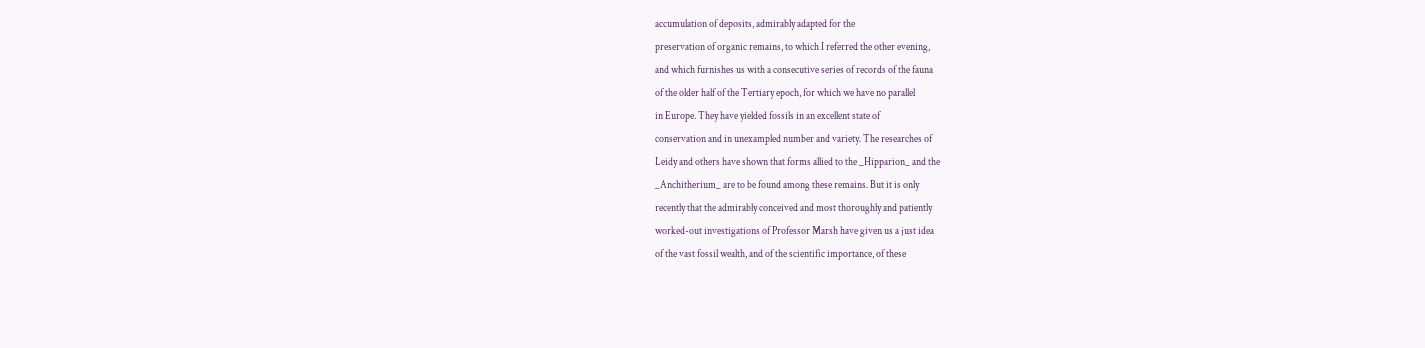accumulation of deposits, admirably adapted for the
preservation of organic remains, to which I referred the other evening,
and which furnishes us with a consecutive series of records of the fauna
of the older half of the Tertiary epoch, for which we have no parallel
in Europe. They have yielded fossils in an excellent state of
conservation and in unexampled number and variety. The researches of
Leidy and others have shown that forms allied to the _Hipparion_ and the
_Anchitherium_ are to be found among these remains. But it is only
recently that the admirably conceived and most thoroughly and patiently
worked-out investigations of Professor Marsh have given us a just idea
of the vast fossil wealth, and of the scientific importance, of these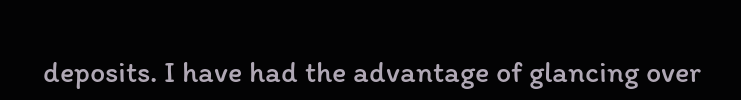deposits. I have had the advantage of glancing over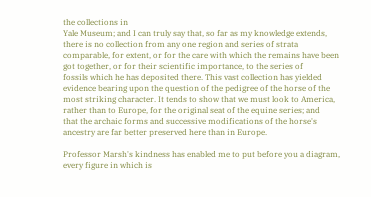the collections in
Yale Museum; and I can truly say that, so far as my knowledge extends,
there is no collection from any one region and series of strata
comparable, for extent, or for the care with which the remains have been
got together, or for their scientific importance, to the series of
fossils which he has deposited there. This vast collection has yielded
evidence bearing upon the question of the pedigree of the horse of the
most striking character. It tends to show that we must look to America,
rather than to Europe, for the original seat of the equine series; and
that the archaic forms and successive modifications of the horse's
ancestry are far better preserved here than in Europe.

Professor Marsh's kindness has enabled me to put before you a diagram,
every figure in which is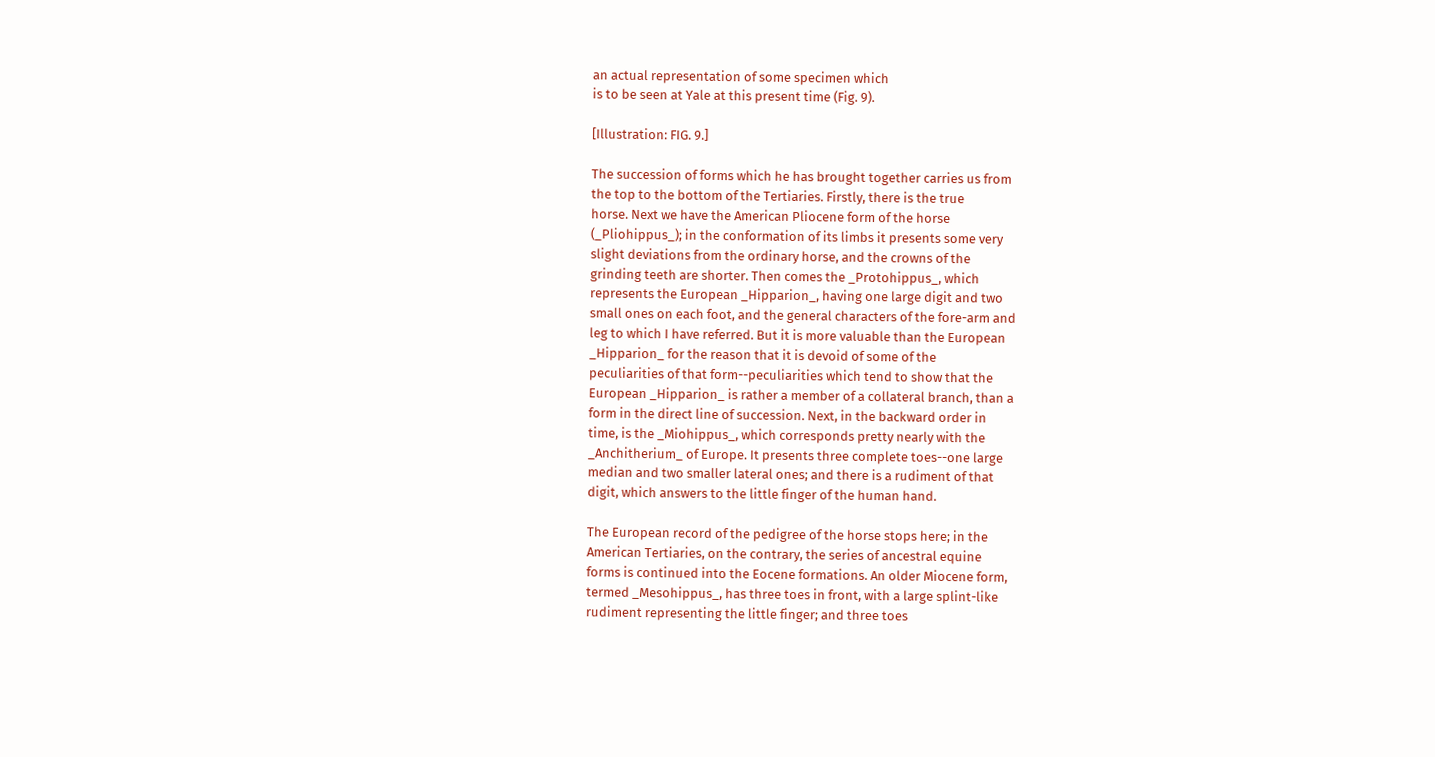an actual representation of some specimen which
is to be seen at Yale at this present time (Fig. 9).

[Illustration: FIG. 9.]

The succession of forms which he has brought together carries us from
the top to the bottom of the Tertiaries. Firstly, there is the true
horse. Next we have the American Pliocene form of the horse
(_Pliohippus_); in the conformation of its limbs it presents some very
slight deviations from the ordinary horse, and the crowns of the
grinding teeth are shorter. Then comes the _Protohippus_, which
represents the European _Hipparion_, having one large digit and two
small ones on each foot, and the general characters of the fore-arm and
leg to which I have referred. But it is more valuable than the European
_Hipparion_ for the reason that it is devoid of some of the
peculiarities of that form--peculiarities which tend to show that the
European _Hipparion_ is rather a member of a collateral branch, than a
form in the direct line of succession. Next, in the backward order in
time, is the _Miohippus_, which corresponds pretty nearly with the
_Anchitherium_ of Europe. It presents three complete toes--one large
median and two smaller lateral ones; and there is a rudiment of that
digit, which answers to the little finger of the human hand.

The European record of the pedigree of the horse stops here; in the
American Tertiaries, on the contrary, the series of ancestral equine
forms is continued into the Eocene formations. An older Miocene form,
termed _Mesohippus_, has three toes in front, with a large splint-like
rudiment representing the little finger; and three toes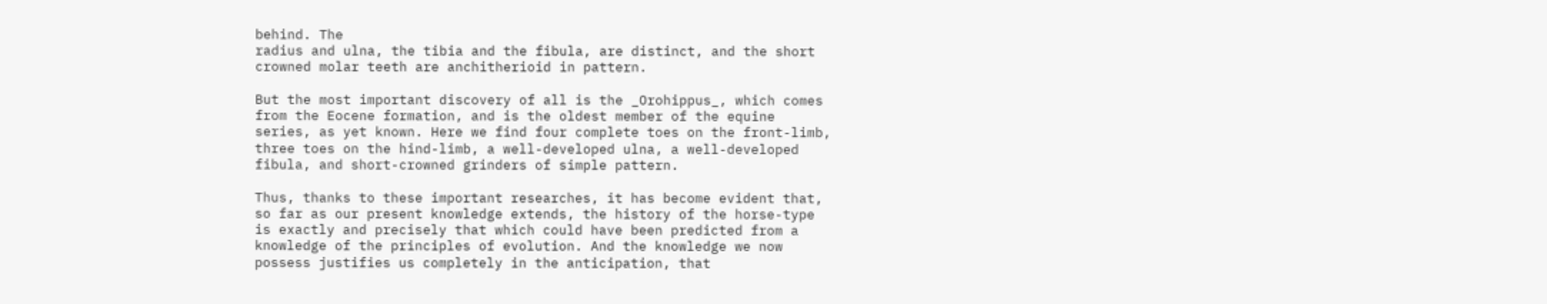behind. The
radius and ulna, the tibia and the fibula, are distinct, and the short
crowned molar teeth are anchitherioid in pattern.

But the most important discovery of all is the _Orohippus_, which comes
from the Eocene formation, and is the oldest member of the equine
series, as yet known. Here we find four complete toes on the front-limb,
three toes on the hind-limb, a well-developed ulna, a well-developed
fibula, and short-crowned grinders of simple pattern.

Thus, thanks to these important researches, it has become evident that,
so far as our present knowledge extends, the history of the horse-type
is exactly and precisely that which could have been predicted from a
knowledge of the principles of evolution. And the knowledge we now
possess justifies us completely in the anticipation, that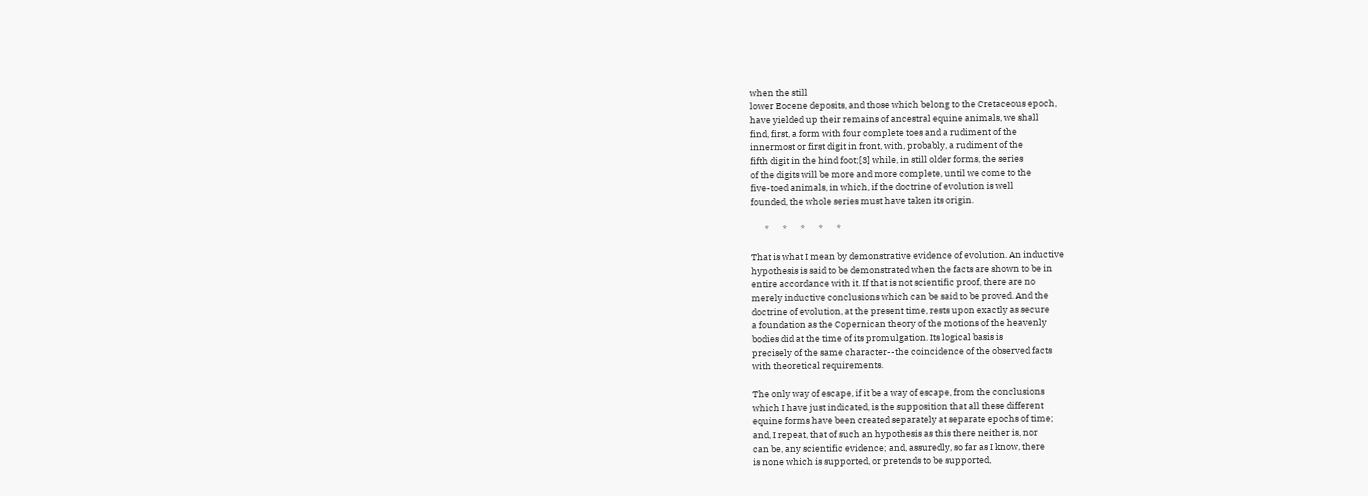when the still
lower Eocene deposits, and those which belong to the Cretaceous epoch,
have yielded up their remains of ancestral equine animals, we shall
find, first, a form with four complete toes and a rudiment of the
innermost or first digit in front, with, probably, a rudiment of the
fifth digit in the hind foot;[3] while, in still older forms, the series
of the digits will be more and more complete, until we come to the
five-toed animals, in which, if the doctrine of evolution is well
founded, the whole series must have taken its origin.

       *       *       *       *       *

That is what I mean by demonstrative evidence of evolution. An inductive
hypothesis is said to be demonstrated when the facts are shown to be in
entire accordance with it. If that is not scientific proof, there are no
merely inductive conclusions which can be said to be proved. And the
doctrine of evolution, at the present time, rests upon exactly as secure
a foundation as the Copernican theory of the motions of the heavenly
bodies did at the time of its promulgation. Its logical basis is
precisely of the same character--the coincidence of the observed facts
with theoretical requirements.

The only way of escape, if it be a way of escape, from the conclusions
which I have just indicated, is the supposition that all these different
equine forms have been created separately at separate epochs of time;
and, I repeat, that of such an hypothesis as this there neither is, nor
can be, any scientific evidence; and, assuredly, so far as I know, there
is none which is supported, or pretends to be supported,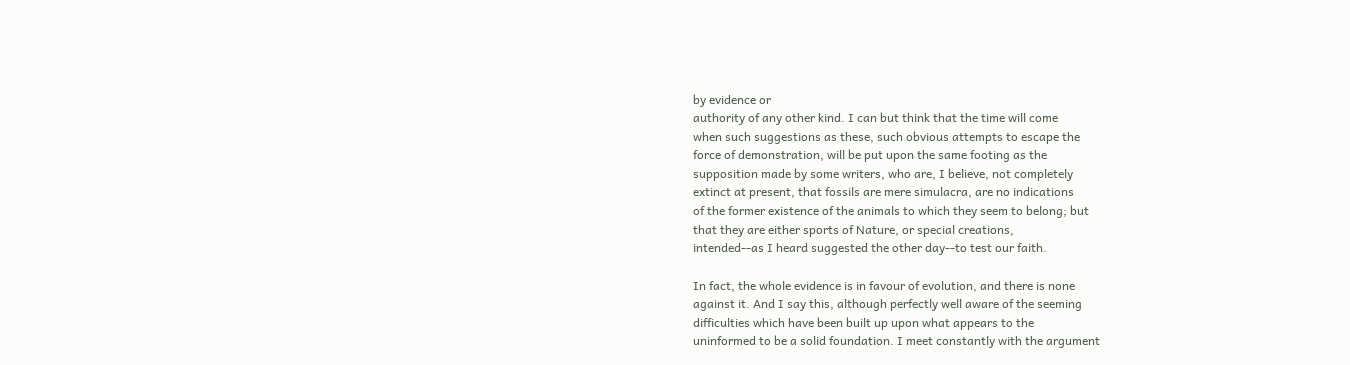by evidence or
authority of any other kind. I can but think that the time will come
when such suggestions as these, such obvious attempts to escape the
force of demonstration, will be put upon the same footing as the
supposition made by some writers, who are, I believe, not completely
extinct at present, that fossils are mere simulacra, are no indications
of the former existence of the animals to which they seem to belong; but
that they are either sports of Nature, or special creations,
intended--as I heard suggested the other day--to test our faith.

In fact, the whole evidence is in favour of evolution, and there is none
against it. And I say this, although perfectly well aware of the seeming
difficulties which have been built up upon what appears to the
uninformed to be a solid foundation. I meet constantly with the argument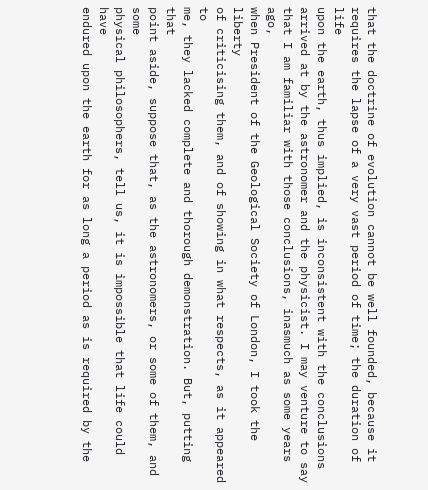that the doctrine of evolution cannot be well founded, because it
requires the lapse of a very vast period of time; the duration of life
upon the earth, thus implied, is inconsistent with the conclusions
arrived at by the astronomer and the physicist. I may venture to say
that I am familiar with those conclusions, inasmuch as some years ago,
when President of the Geological Society of London, I took the liberty
of criticising them, and of showing in what respects, as it appeared to
me, they lacked complete and thorough demonstration. But, putting that
point aside, suppose that, as the astronomers, or some of them, and some
physical philosophers, tell us, it is impossible that life could have
endured upon the earth for as long a period as is required by the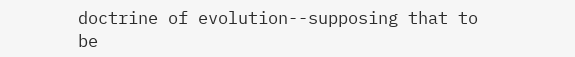doctrine of evolution--supposing that to be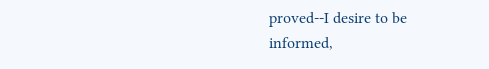proved--I desire to be
informed,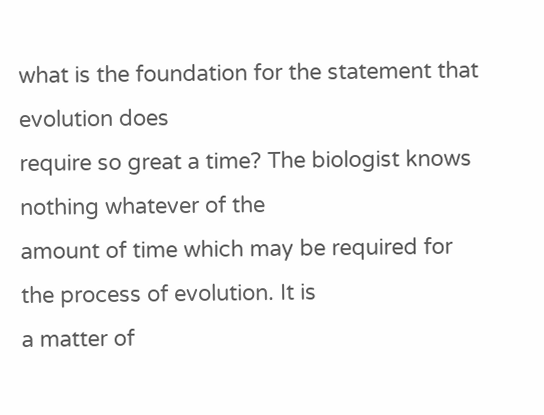what is the foundation for the statement that evolution does
require so great a time? The biologist knows nothing whatever of the
amount of time which may be required for the process of evolution. It is
a matter of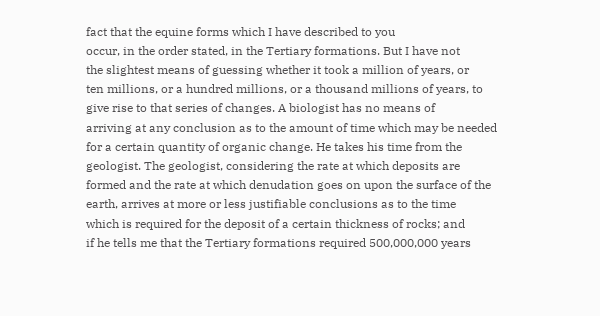fact that the equine forms which I have described to you
occur, in the order stated, in the Tertiary formations. But I have not
the slightest means of guessing whether it took a million of years, or
ten millions, or a hundred millions, or a thousand millions of years, to
give rise to that series of changes. A biologist has no means of
arriving at any conclusion as to the amount of time which may be needed
for a certain quantity of organic change. He takes his time from the
geologist. The geologist, considering the rate at which deposits are
formed and the rate at which denudation goes on upon the surface of the
earth, arrives at more or less justifiable conclusions as to the time
which is required for the deposit of a certain thickness of rocks; and
if he tells me that the Tertiary formations required 500,000,000 years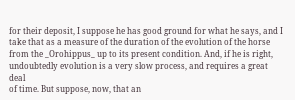for their deposit, I suppose he has good ground for what he says, and I
take that as a measure of the duration of the evolution of the horse
from the _Orohippus_ up to its present condition. And, if he is right,
undoubtedly evolution is a very slow process, and requires a great deal
of time. But suppose, now, that an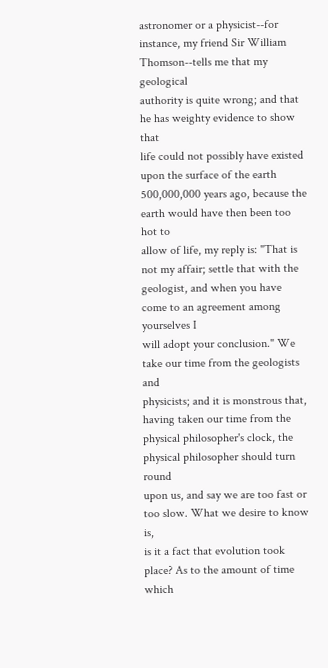astronomer or a physicist--for
instance, my friend Sir William Thomson--tells me that my geological
authority is quite wrong; and that he has weighty evidence to show that
life could not possibly have existed upon the surface of the earth
500,000,000 years ago, because the earth would have then been too hot to
allow of life, my reply is: "That is not my affair; settle that with the
geologist, and when you have come to an agreement among yourselves I
will adopt your conclusion." We take our time from the geologists and
physicists; and it is monstrous that, having taken our time from the
physical philosopher's clock, the physical philosopher should turn round
upon us, and say we are too fast or too slow. What we desire to know is,
is it a fact that evolution took place? As to the amount of time which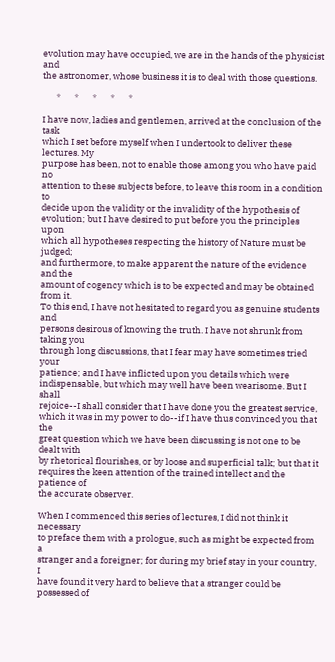evolution may have occupied, we are in the hands of the physicist and
the astronomer, whose business it is to deal with those questions.

       *       *       *       *       *

I have now, ladies and gentlemen, arrived at the conclusion of the task
which I set before myself when I undertook to deliver these lectures. My
purpose has been, not to enable those among you who have paid no
attention to these subjects before, to leave this room in a condition to
decide upon the validity or the invalidity of the hypothesis of
evolution; but I have desired to put before you the principles upon
which all hypotheses respecting the history of Nature must be judged;
and furthermore, to make apparent the nature of the evidence and the
amount of cogency which is to be expected and may be obtained from it.
To this end, I have not hesitated to regard you as genuine students and
persons desirous of knowing the truth. I have not shrunk from taking you
through long discussions, that I fear may have sometimes tried your
patience; and I have inflicted upon you details which were
indispensable, but which may well have been wearisome. But I shall
rejoice--I shall consider that I have done you the greatest service,
which it was in my power to do--if I have thus convinced you that the
great question which we have been discussing is not one to be dealt with
by rhetorical flourishes, or by loose and superficial talk; but that it
requires the keen attention of the trained intellect and the patience of
the accurate observer.

When I commenced this series of lectures, I did not think it necessary
to preface them with a prologue, such as might be expected from a
stranger and a foreigner; for during my brief stay in your country, I
have found it very hard to believe that a stranger could be possessed of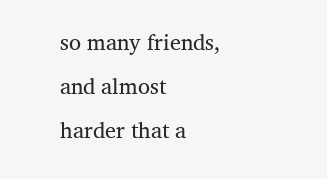so many friends, and almost harder that a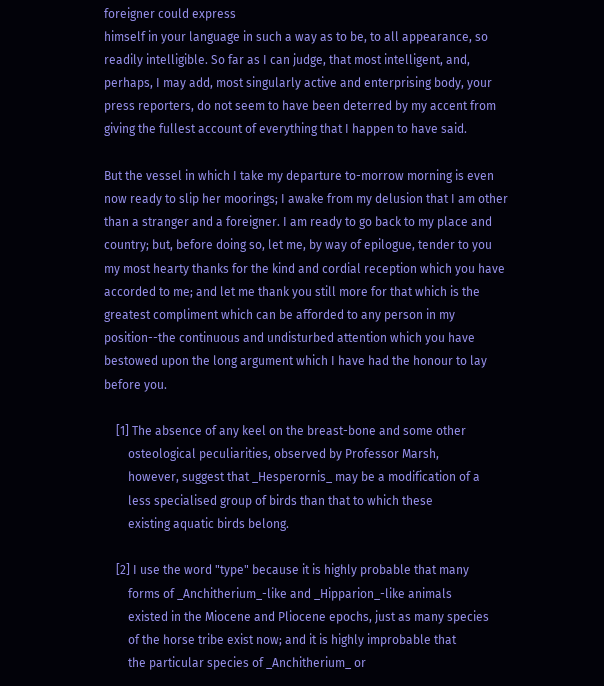foreigner could express
himself in your language in such a way as to be, to all appearance, so
readily intelligible. So far as I can judge, that most intelligent, and,
perhaps, I may add, most singularly active and enterprising body, your
press reporters, do not seem to have been deterred by my accent from
giving the fullest account of everything that I happen to have said.

But the vessel in which I take my departure to-morrow morning is even
now ready to slip her moorings; I awake from my delusion that I am other
than a stranger and a foreigner. I am ready to go back to my place and
country; but, before doing so, let me, by way of epilogue, tender to you
my most hearty thanks for the kind and cordial reception which you have
accorded to me; and let me thank you still more for that which is the
greatest compliment which can be afforded to any person in my
position--the continuous and undisturbed attention which you have
bestowed upon the long argument which I have had the honour to lay
before you.

    [1] The absence of any keel on the breast-bone and some other
        osteological peculiarities, observed by Professor Marsh,
        however, suggest that _Hesperornis_ may be a modification of a
        less specialised group of birds than that to which these
        existing aquatic birds belong.

    [2] I use the word "type" because it is highly probable that many
        forms of _Anchitherium_-like and _Hipparion_-like animals
        existed in the Miocene and Pliocene epochs, just as many species
        of the horse tribe exist now; and it is highly improbable that
        the particular species of _Anchitherium_ or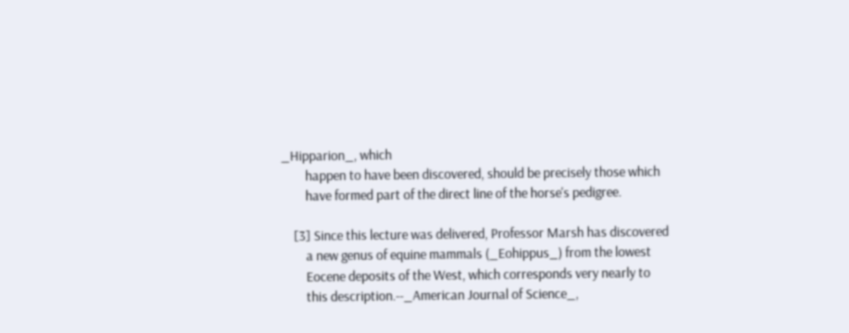_Hipparion_, which
        happen to have been discovered, should be precisely those which
        have formed part of the direct line of the horse's pedigree.

    [3] Since this lecture was delivered, Professor Marsh has discovered
        a new genus of equine mammals (_Eohippus_) from the lowest
        Eocene deposits of the West, which corresponds very nearly to
        this description.--_American Journal of Science_,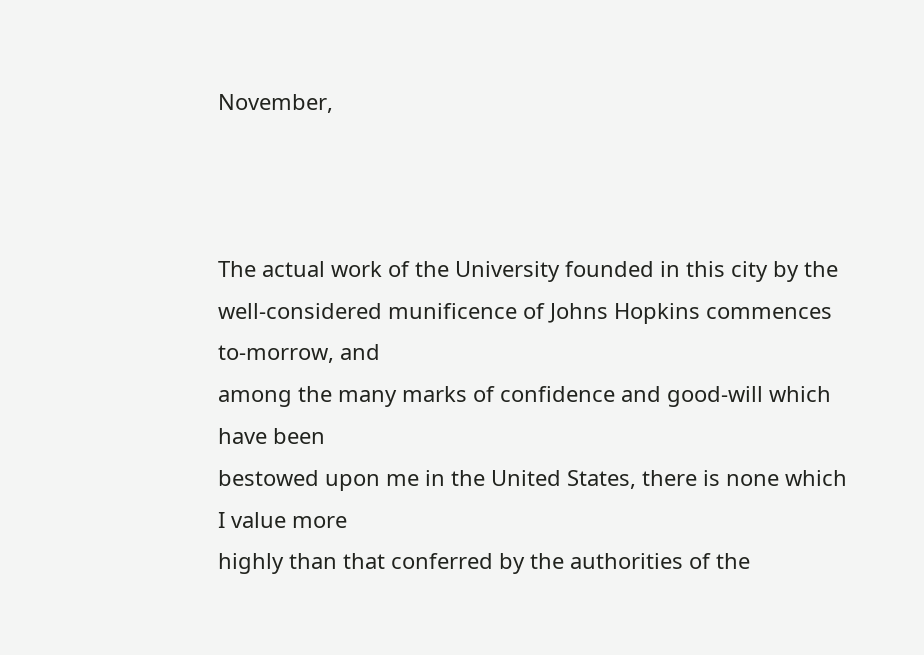November,



The actual work of the University founded in this city by the
well-considered munificence of Johns Hopkins commences to-morrow, and
among the many marks of confidence and good-will which have been
bestowed upon me in the United States, there is none which I value more
highly than that conferred by the authorities of the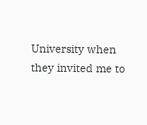University when
they invited me to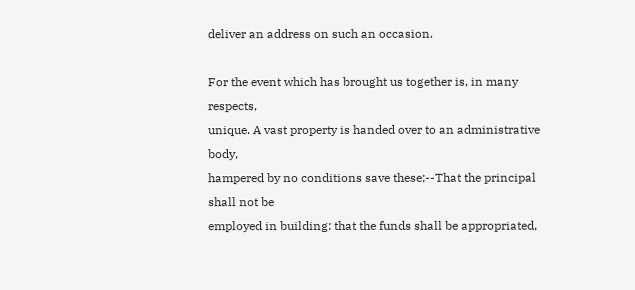deliver an address on such an occasion.

For the event which has brought us together is, in many respects,
unique. A vast property is handed over to an administrative body,
hampered by no conditions save these;--That the principal shall not be
employed in building: that the funds shall be appropriated,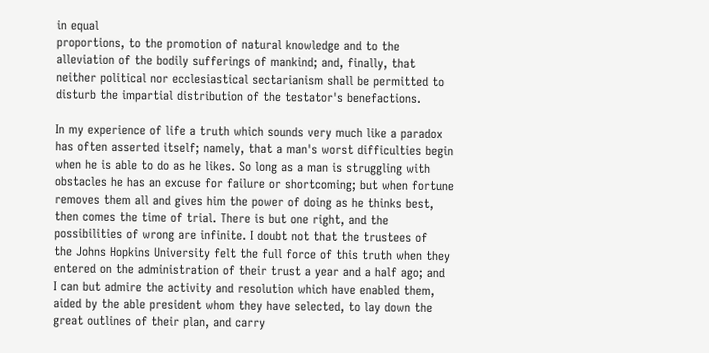in equal
proportions, to the promotion of natural knowledge and to the
alleviation of the bodily sufferings of mankind; and, finally, that
neither political nor ecclesiastical sectarianism shall be permitted to
disturb the impartial distribution of the testator's benefactions.

In my experience of life a truth which sounds very much like a paradox
has often asserted itself; namely, that a man's worst difficulties begin
when he is able to do as he likes. So long as a man is struggling with
obstacles he has an excuse for failure or shortcoming; but when fortune
removes them all and gives him the power of doing as he thinks best,
then comes the time of trial. There is but one right, and the
possibilities of wrong are infinite. I doubt not that the trustees of
the Johns Hopkins University felt the full force of this truth when they
entered on the administration of their trust a year and a half ago; and
I can but admire the activity and resolution which have enabled them,
aided by the able president whom they have selected, to lay down the
great outlines of their plan, and carry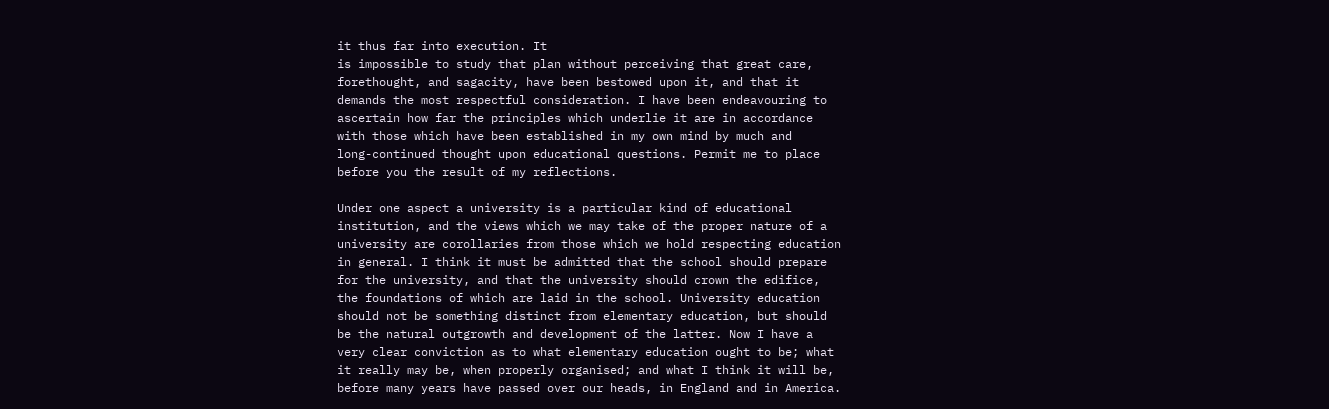it thus far into execution. It
is impossible to study that plan without perceiving that great care,
forethought, and sagacity, have been bestowed upon it, and that it
demands the most respectful consideration. I have been endeavouring to
ascertain how far the principles which underlie it are in accordance
with those which have been established in my own mind by much and
long-continued thought upon educational questions. Permit me to place
before you the result of my reflections.

Under one aspect a university is a particular kind of educational
institution, and the views which we may take of the proper nature of a
university are corollaries from those which we hold respecting education
in general. I think it must be admitted that the school should prepare
for the university, and that the university should crown the edifice,
the foundations of which are laid in the school. University education
should not be something distinct from elementary education, but should
be the natural outgrowth and development of the latter. Now I have a
very clear conviction as to what elementary education ought to be; what
it really may be, when properly organised; and what I think it will be,
before many years have passed over our heads, in England and in America.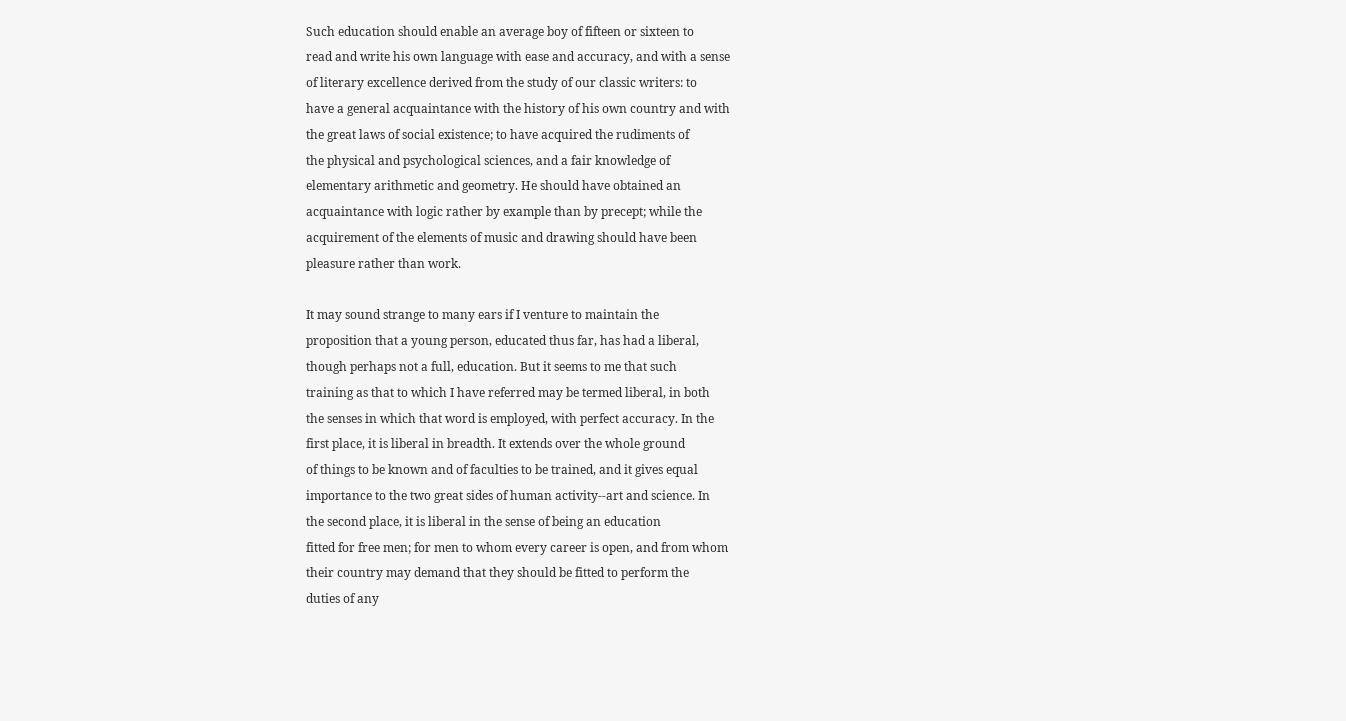Such education should enable an average boy of fifteen or sixteen to
read and write his own language with ease and accuracy, and with a sense
of literary excellence derived from the study of our classic writers: to
have a general acquaintance with the history of his own country and with
the great laws of social existence; to have acquired the rudiments of
the physical and psychological sciences, and a fair knowledge of
elementary arithmetic and geometry. He should have obtained an
acquaintance with logic rather by example than by precept; while the
acquirement of the elements of music and drawing should have been
pleasure rather than work.

It may sound strange to many ears if I venture to maintain the
proposition that a young person, educated thus far, has had a liberal,
though perhaps not a full, education. But it seems to me that such
training as that to which I have referred may be termed liberal, in both
the senses in which that word is employed, with perfect accuracy. In the
first place, it is liberal in breadth. It extends over the whole ground
of things to be known and of faculties to be trained, and it gives equal
importance to the two great sides of human activity--art and science. In
the second place, it is liberal in the sense of being an education
fitted for free men; for men to whom every career is open, and from whom
their country may demand that they should be fitted to perform the
duties of any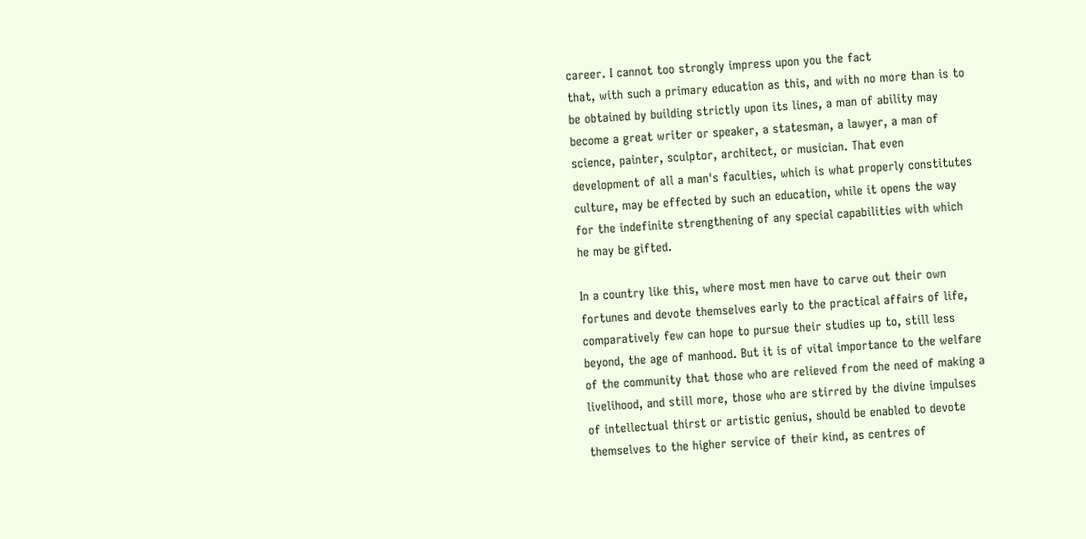career. I cannot too strongly impress upon you the fact
that, with such a primary education as this, and with no more than is to
be obtained by building strictly upon its lines, a man of ability may
become a great writer or speaker, a statesman, a lawyer, a man of
science, painter, sculptor, architect, or musician. That even
development of all a man's faculties, which is what properly constitutes
culture, may be effected by such an education, while it opens the way
for the indefinite strengthening of any special capabilities with which
he may be gifted.

In a country like this, where most men have to carve out their own
fortunes and devote themselves early to the practical affairs of life,
comparatively few can hope to pursue their studies up to, still less
beyond, the age of manhood. But it is of vital importance to the welfare
of the community that those who are relieved from the need of making a
livelihood, and still more, those who are stirred by the divine impulses
of intellectual thirst or artistic genius, should be enabled to devote
themselves to the higher service of their kind, as centres of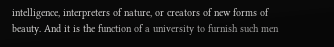intelligence, interpreters of nature, or creators of new forms of
beauty. And it is the function of a university to furnish such men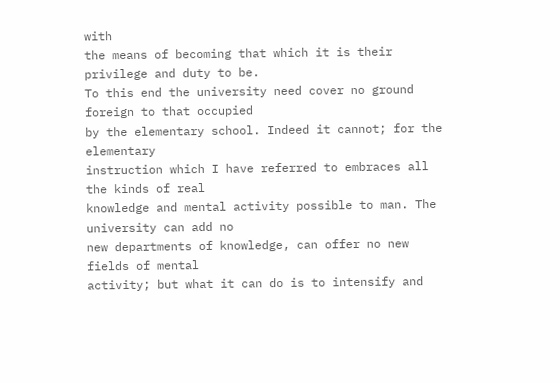with
the means of becoming that which it is their privilege and duty to be.
To this end the university need cover no ground foreign to that occupied
by the elementary school. Indeed it cannot; for the elementary
instruction which I have referred to embraces all the kinds of real
knowledge and mental activity possible to man. The university can add no
new departments of knowledge, can offer no new fields of mental
activity; but what it can do is to intensify and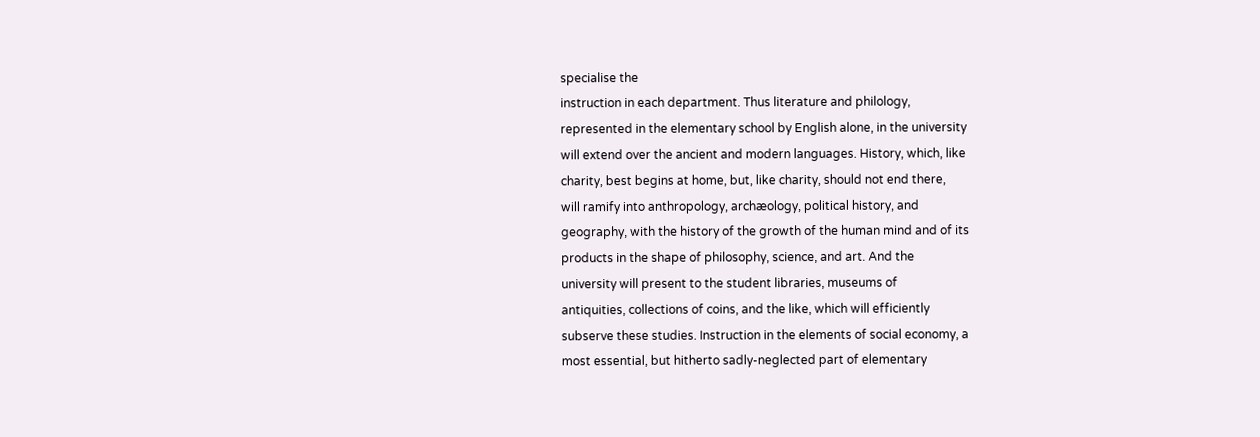specialise the
instruction in each department. Thus literature and philology,
represented in the elementary school by English alone, in the university
will extend over the ancient and modern languages. History, which, like
charity, best begins at home, but, like charity, should not end there,
will ramify into anthropology, archæology, political history, and
geography, with the history of the growth of the human mind and of its
products in the shape of philosophy, science, and art. And the
university will present to the student libraries, museums of
antiquities, collections of coins, and the like, which will efficiently
subserve these studies. Instruction in the elements of social economy, a
most essential, but hitherto sadly-neglected part of elementary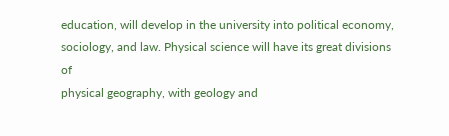education, will develop in the university into political economy,
sociology, and law. Physical science will have its great divisions of
physical geography, with geology and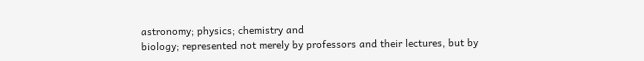astronomy; physics; chemistry and
biology; represented not merely by professors and their lectures, but by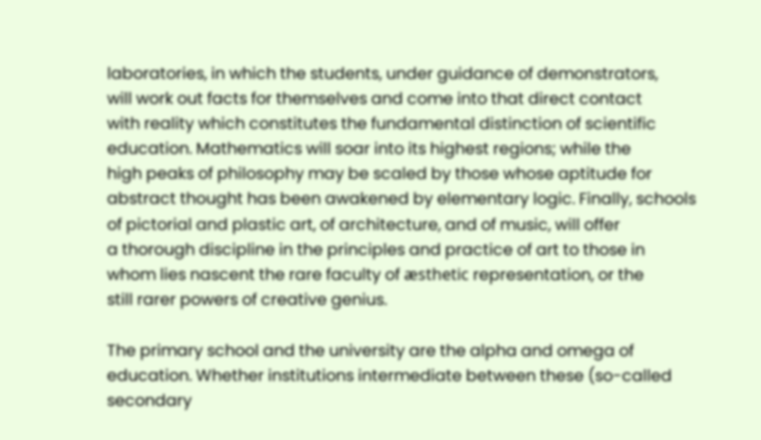laboratories, in which the students, under guidance of demonstrators,
will work out facts for themselves and come into that direct contact
with reality which constitutes the fundamental distinction of scientific
education. Mathematics will soar into its highest regions; while the
high peaks of philosophy may be scaled by those whose aptitude for
abstract thought has been awakened by elementary logic. Finally, schools
of pictorial and plastic art, of architecture, and of music, will offer
a thorough discipline in the principles and practice of art to those in
whom lies nascent the rare faculty of æsthetic representation, or the
still rarer powers of creative genius.

The primary school and the university are the alpha and omega of
education. Whether institutions intermediate between these (so-called
secondary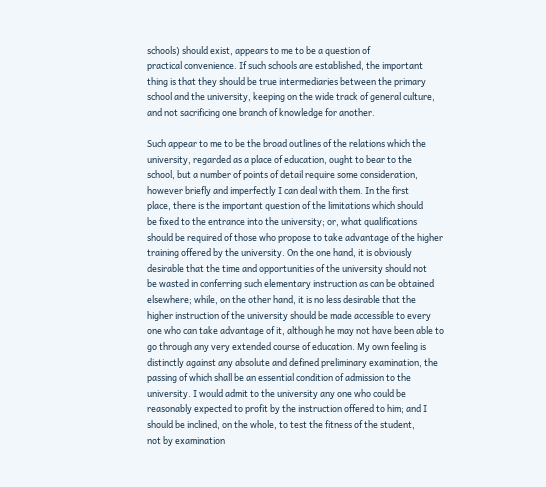schools) should exist, appears to me to be a question of
practical convenience. If such schools are established, the important
thing is that they should be true intermediaries between the primary
school and the university, keeping on the wide track of general culture,
and not sacrificing one branch of knowledge for another.

Such appear to me to be the broad outlines of the relations which the
university, regarded as a place of education, ought to bear to the
school, but a number of points of detail require some consideration,
however briefly and imperfectly I can deal with them. In the first
place, there is the important question of the limitations which should
be fixed to the entrance into the university; or, what qualifications
should be required of those who propose to take advantage of the higher
training offered by the university. On the one hand, it is obviously
desirable that the time and opportunities of the university should not
be wasted in conferring such elementary instruction as can be obtained
elsewhere; while, on the other hand, it is no less desirable that the
higher instruction of the university should be made accessible to every
one who can take advantage of it, although he may not have been able to
go through any very extended course of education. My own feeling is
distinctly against any absolute and defined preliminary examination, the
passing of which shall be an essential condition of admission to the
university. I would admit to the university any one who could be
reasonably expected to profit by the instruction offered to him; and I
should be inclined, on the whole, to test the fitness of the student,
not by examination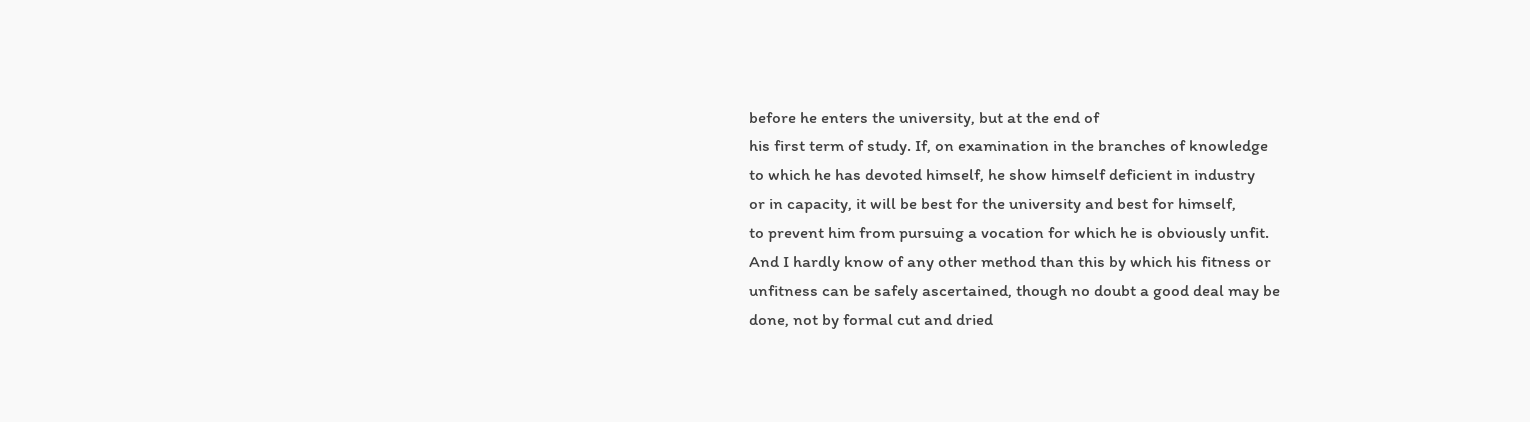before he enters the university, but at the end of
his first term of study. If, on examination in the branches of knowledge
to which he has devoted himself, he show himself deficient in industry
or in capacity, it will be best for the university and best for himself,
to prevent him from pursuing a vocation for which he is obviously unfit.
And I hardly know of any other method than this by which his fitness or
unfitness can be safely ascertained, though no doubt a good deal may be
done, not by formal cut and dried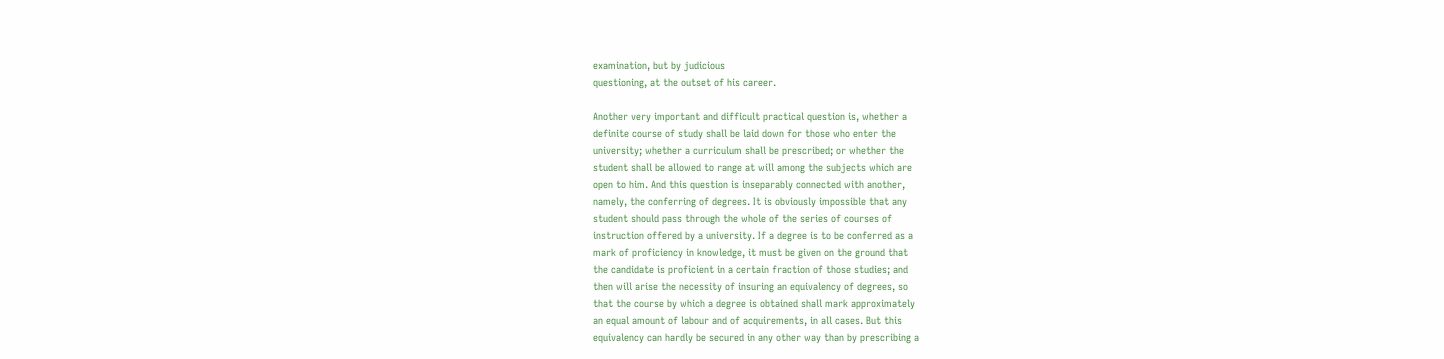examination, but by judicious
questioning, at the outset of his career.

Another very important and difficult practical question is, whether a
definite course of study shall be laid down for those who enter the
university; whether a curriculum shall be prescribed; or whether the
student shall be allowed to range at will among the subjects which are
open to him. And this question is inseparably connected with another,
namely, the conferring of degrees. It is obviously impossible that any
student should pass through the whole of the series of courses of
instruction offered by a university. If a degree is to be conferred as a
mark of proficiency in knowledge, it must be given on the ground that
the candidate is proficient in a certain fraction of those studies; and
then will arise the necessity of insuring an equivalency of degrees, so
that the course by which a degree is obtained shall mark approximately
an equal amount of labour and of acquirements, in all cases. But this
equivalency can hardly be secured in any other way than by prescribing a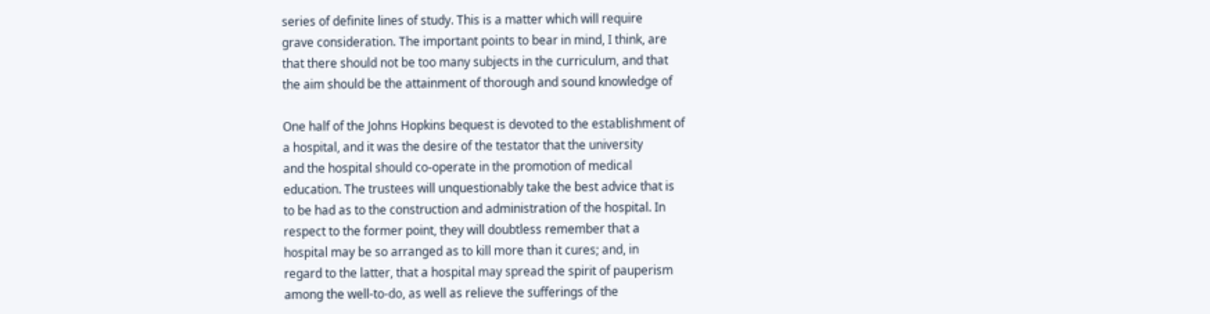series of definite lines of study. This is a matter which will require
grave consideration. The important points to bear in mind, I think, are
that there should not be too many subjects in the curriculum, and that
the aim should be the attainment of thorough and sound knowledge of

One half of the Johns Hopkins bequest is devoted to the establishment of
a hospital, and it was the desire of the testator that the university
and the hospital should co-operate in the promotion of medical
education. The trustees will unquestionably take the best advice that is
to be had as to the construction and administration of the hospital. In
respect to the former point, they will doubtless remember that a
hospital may be so arranged as to kill more than it cures; and, in
regard to the latter, that a hospital may spread the spirit of pauperism
among the well-to-do, as well as relieve the sufferings of the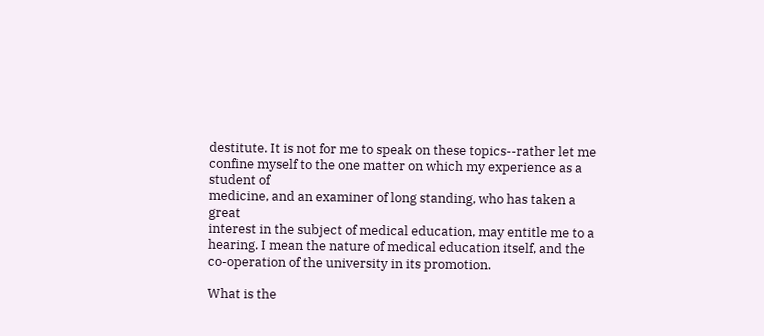destitute. It is not for me to speak on these topics--rather let me
confine myself to the one matter on which my experience as a student of
medicine, and an examiner of long standing, who has taken a great
interest in the subject of medical education, may entitle me to a
hearing. I mean the nature of medical education itself, and the
co-operation of the university in its promotion.

What is the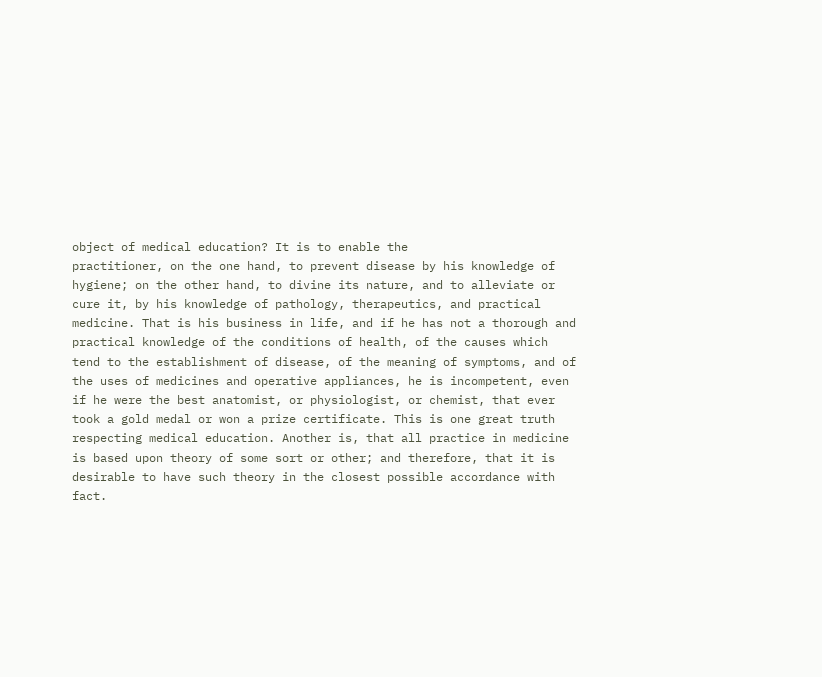object of medical education? It is to enable the
practitioner, on the one hand, to prevent disease by his knowledge of
hygiene; on the other hand, to divine its nature, and to alleviate or
cure it, by his knowledge of pathology, therapeutics, and practical
medicine. That is his business in life, and if he has not a thorough and
practical knowledge of the conditions of health, of the causes which
tend to the establishment of disease, of the meaning of symptoms, and of
the uses of medicines and operative appliances, he is incompetent, even
if he were the best anatomist, or physiologist, or chemist, that ever
took a gold medal or won a prize certificate. This is one great truth
respecting medical education. Another is, that all practice in medicine
is based upon theory of some sort or other; and therefore, that it is
desirable to have such theory in the closest possible accordance with
fact.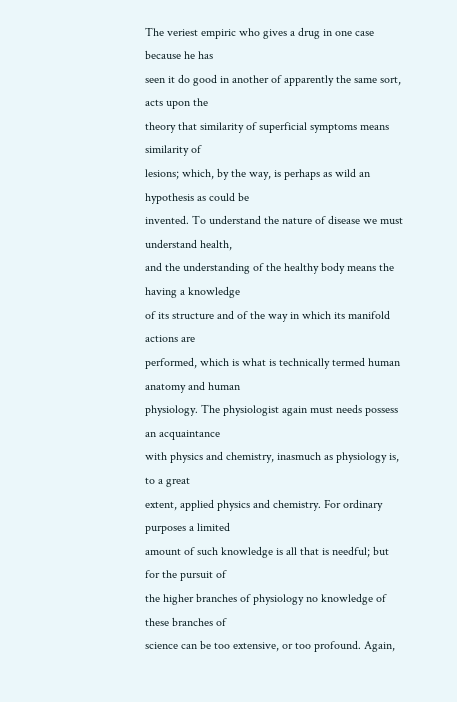The veriest empiric who gives a drug in one case because he has
seen it do good in another of apparently the same sort, acts upon the
theory that similarity of superficial symptoms means similarity of
lesions; which, by the way, is perhaps as wild an hypothesis as could be
invented. To understand the nature of disease we must understand health,
and the understanding of the healthy body means the having a knowledge
of its structure and of the way in which its manifold actions are
performed, which is what is technically termed human anatomy and human
physiology. The physiologist again must needs possess an acquaintance
with physics and chemistry, inasmuch as physiology is, to a great
extent, applied physics and chemistry. For ordinary purposes a limited
amount of such knowledge is all that is needful; but for the pursuit of
the higher branches of physiology no knowledge of these branches of
science can be too extensive, or too profound. Again,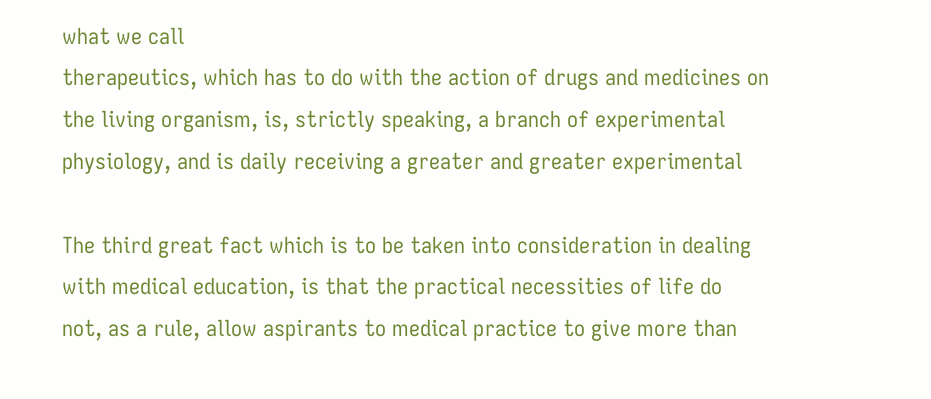what we call
therapeutics, which has to do with the action of drugs and medicines on
the living organism, is, strictly speaking, a branch of experimental
physiology, and is daily receiving a greater and greater experimental

The third great fact which is to be taken into consideration in dealing
with medical education, is that the practical necessities of life do
not, as a rule, allow aspirants to medical practice to give more than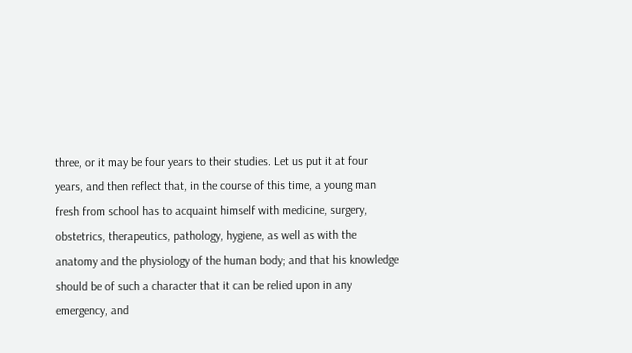three, or it may be four years to their studies. Let us put it at four
years, and then reflect that, in the course of this time, a young man
fresh from school has to acquaint himself with medicine, surgery,
obstetrics, therapeutics, pathology, hygiene, as well as with the
anatomy and the physiology of the human body; and that his knowledge
should be of such a character that it can be relied upon in any
emergency, and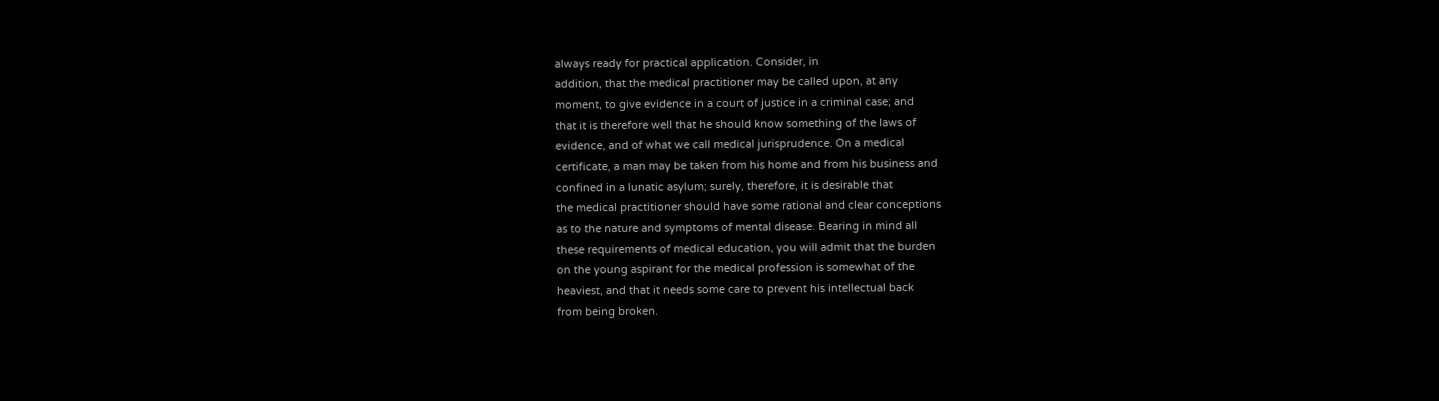always ready for practical application. Consider, in
addition, that the medical practitioner may be called upon, at any
moment, to give evidence in a court of justice in a criminal case; and
that it is therefore well that he should know something of the laws of
evidence, and of what we call medical jurisprudence. On a medical
certificate, a man may be taken from his home and from his business and
confined in a lunatic asylum; surely, therefore, it is desirable that
the medical practitioner should have some rational and clear conceptions
as to the nature and symptoms of mental disease. Bearing in mind all
these requirements of medical education, you will admit that the burden
on the young aspirant for the medical profession is somewhat of the
heaviest, and that it needs some care to prevent his intellectual back
from being broken.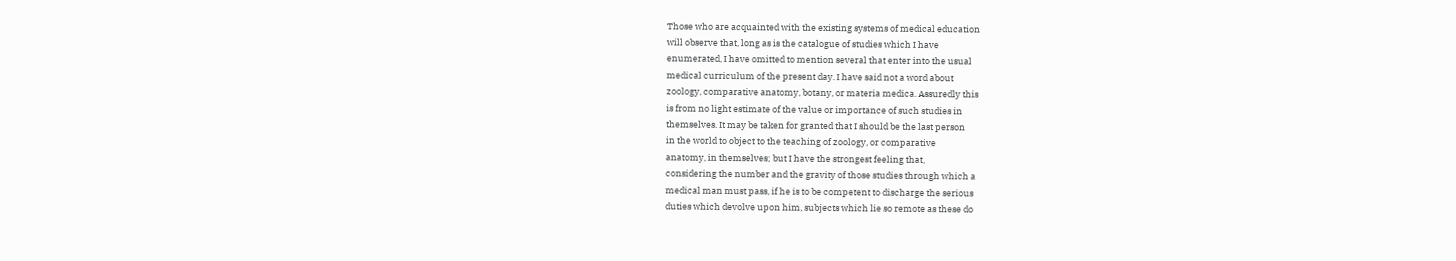Those who are acquainted with the existing systems of medical education
will observe that, long as is the catalogue of studies which I have
enumerated, I have omitted to mention several that enter into the usual
medical curriculum of the present day. I have said not a word about
zoology, comparative anatomy, botany, or materia medica. Assuredly this
is from no light estimate of the value or importance of such studies in
themselves. It may be taken for granted that I should be the last person
in the world to object to the teaching of zoology, or comparative
anatomy, in themselves; but I have the strongest feeling that,
considering the number and the gravity of those studies through which a
medical man must pass, if he is to be competent to discharge the serious
duties which devolve upon him, subjects which lie so remote as these do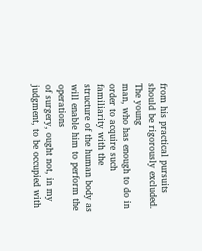from his practical pursuits should be rigorously excluded. The young
man, who has enough to do in order to acquire such familiarity with the
structure of the human body as will enable him to perform the operations
of surgery, ought not, in my judgment, to be occupied with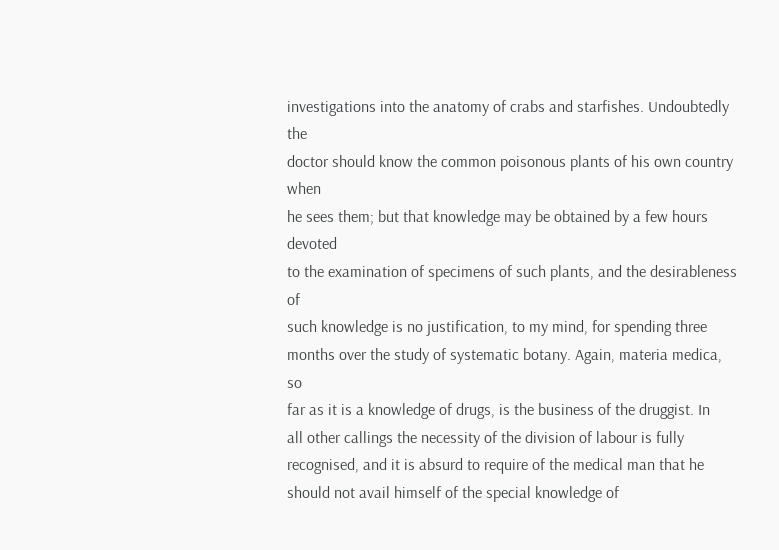investigations into the anatomy of crabs and starfishes. Undoubtedly the
doctor should know the common poisonous plants of his own country when
he sees them; but that knowledge may be obtained by a few hours devoted
to the examination of specimens of such plants, and the desirableness of
such knowledge is no justification, to my mind, for spending three
months over the study of systematic botany. Again, materia medica, so
far as it is a knowledge of drugs, is the business of the druggist. In
all other callings the necessity of the division of labour is fully
recognised, and it is absurd to require of the medical man that he
should not avail himself of the special knowledge of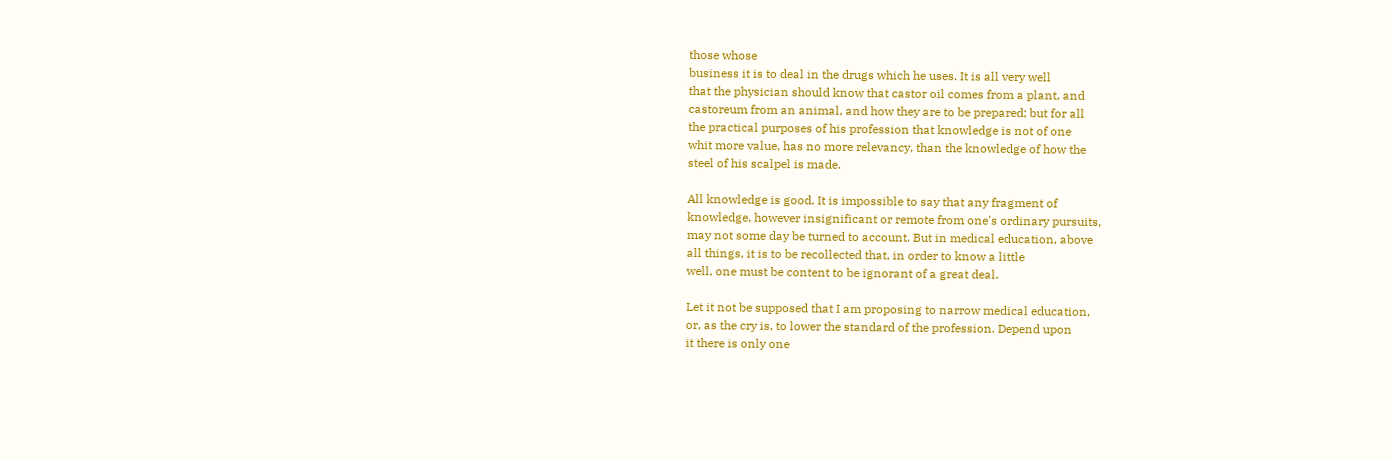those whose
business it is to deal in the drugs which he uses. It is all very well
that the physician should know that castor oil comes from a plant, and
castoreum from an animal, and how they are to be prepared; but for all
the practical purposes of his profession that knowledge is not of one
whit more value, has no more relevancy, than the knowledge of how the
steel of his scalpel is made.

All knowledge is good. It is impossible to say that any fragment of
knowledge, however insignificant or remote from one's ordinary pursuits,
may not some day be turned to account. But in medical education, above
all things, it is to be recollected that, in order to know a little
well, one must be content to be ignorant of a great deal.

Let it not be supposed that I am proposing to narrow medical education,
or, as the cry is, to lower the standard of the profession. Depend upon
it there is only one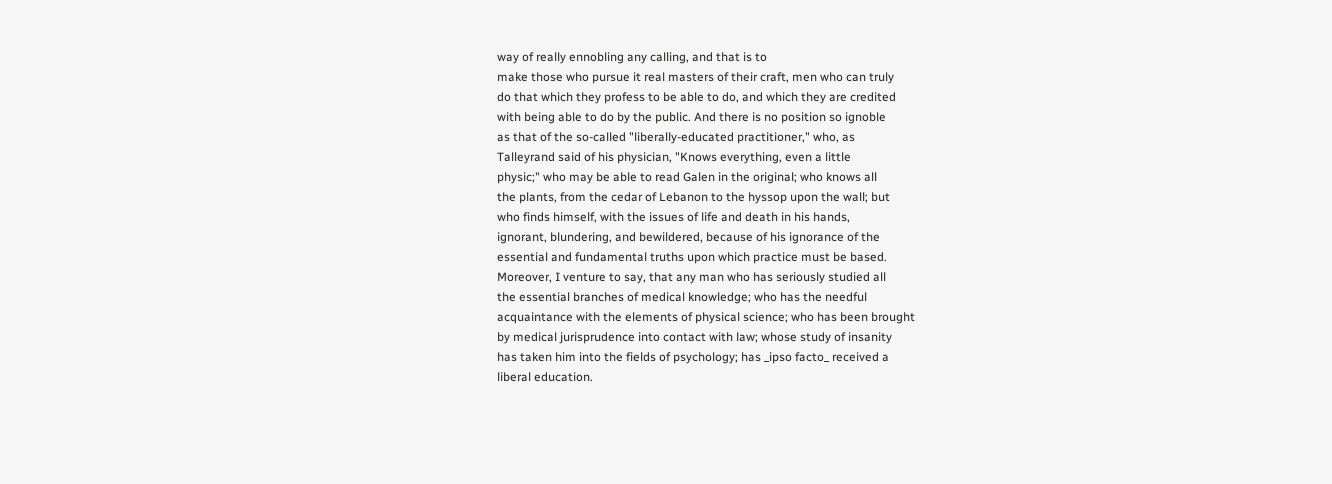way of really ennobling any calling, and that is to
make those who pursue it real masters of their craft, men who can truly
do that which they profess to be able to do, and which they are credited
with being able to do by the public. And there is no position so ignoble
as that of the so-called "liberally-educated practitioner," who, as
Talleyrand said of his physician, "Knows everything, even a little
physic;" who may be able to read Galen in the original; who knows all
the plants, from the cedar of Lebanon to the hyssop upon the wall; but
who finds himself, with the issues of life and death in his hands,
ignorant, blundering, and bewildered, because of his ignorance of the
essential and fundamental truths upon which practice must be based.
Moreover, I venture to say, that any man who has seriously studied all
the essential branches of medical knowledge; who has the needful
acquaintance with the elements of physical science; who has been brought
by medical jurisprudence into contact with law; whose study of insanity
has taken him into the fields of psychology; has _ipso facto_ received a
liberal education.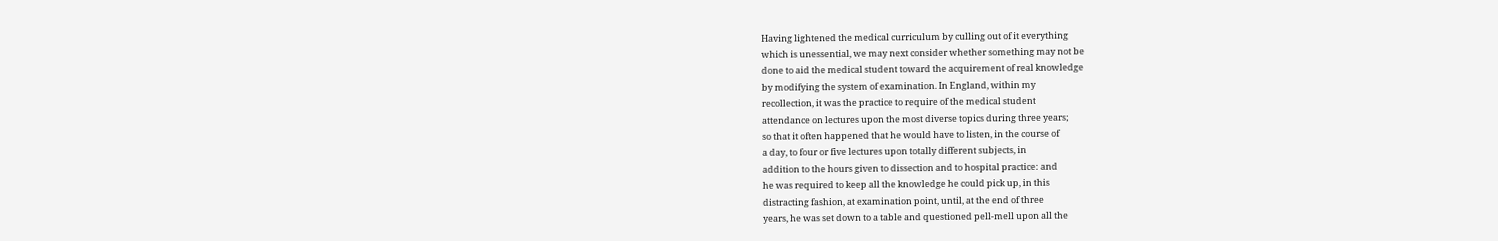Having lightened the medical curriculum by culling out of it everything
which is unessential, we may next consider whether something may not be
done to aid the medical student toward the acquirement of real knowledge
by modifying the system of examination. In England, within my
recollection, it was the practice to require of the medical student
attendance on lectures upon the most diverse topics during three years;
so that it often happened that he would have to listen, in the course of
a day, to four or five lectures upon totally different subjects, in
addition to the hours given to dissection and to hospital practice: and
he was required to keep all the knowledge he could pick up, in this
distracting fashion, at examination point, until, at the end of three
years, he was set down to a table and questioned pell-mell upon all the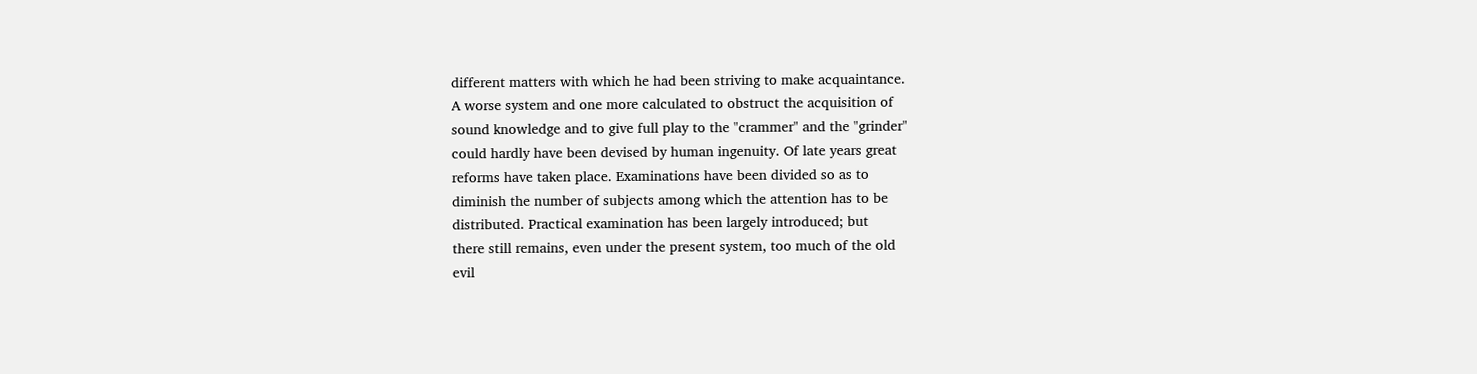different matters with which he had been striving to make acquaintance.
A worse system and one more calculated to obstruct the acquisition of
sound knowledge and to give full play to the "crammer" and the "grinder"
could hardly have been devised by human ingenuity. Of late years great
reforms have taken place. Examinations have been divided so as to
diminish the number of subjects among which the attention has to be
distributed. Practical examination has been largely introduced; but
there still remains, even under the present system, too much of the old
evil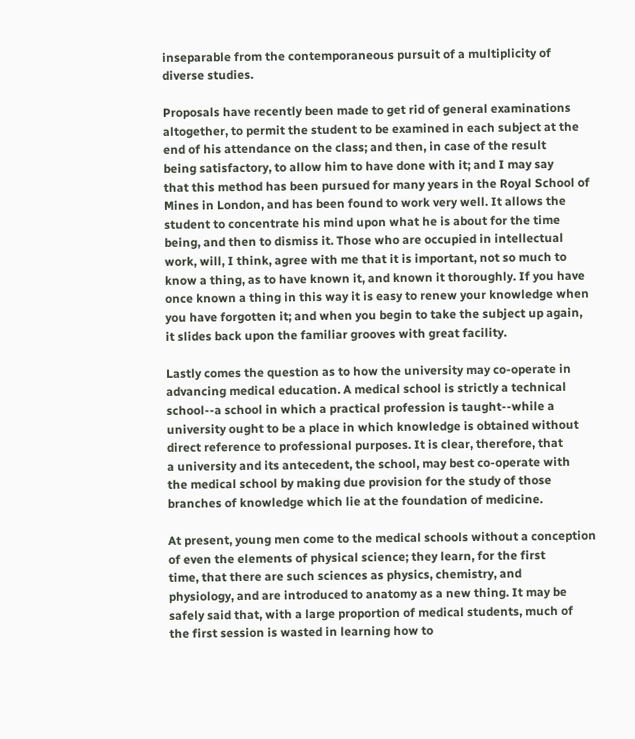inseparable from the contemporaneous pursuit of a multiplicity of
diverse studies.

Proposals have recently been made to get rid of general examinations
altogether, to permit the student to be examined in each subject at the
end of his attendance on the class; and then, in case of the result
being satisfactory, to allow him to have done with it; and I may say
that this method has been pursued for many years in the Royal School of
Mines in London, and has been found to work very well. It allows the
student to concentrate his mind upon what he is about for the time
being, and then to dismiss it. Those who are occupied in intellectual
work, will, I think, agree with me that it is important, not so much to
know a thing, as to have known it, and known it thoroughly. If you have
once known a thing in this way it is easy to renew your knowledge when
you have forgotten it; and when you begin to take the subject up again,
it slides back upon the familiar grooves with great facility.

Lastly comes the question as to how the university may co-operate in
advancing medical education. A medical school is strictly a technical
school--a school in which a practical profession is taught--while a
university ought to be a place in which knowledge is obtained without
direct reference to professional purposes. It is clear, therefore, that
a university and its antecedent, the school, may best co-operate with
the medical school by making due provision for the study of those
branches of knowledge which lie at the foundation of medicine.

At present, young men come to the medical schools without a conception
of even the elements of physical science; they learn, for the first
time, that there are such sciences as physics, chemistry, and
physiology, and are introduced to anatomy as a new thing. It may be
safely said that, with a large proportion of medical students, much of
the first session is wasted in learning how to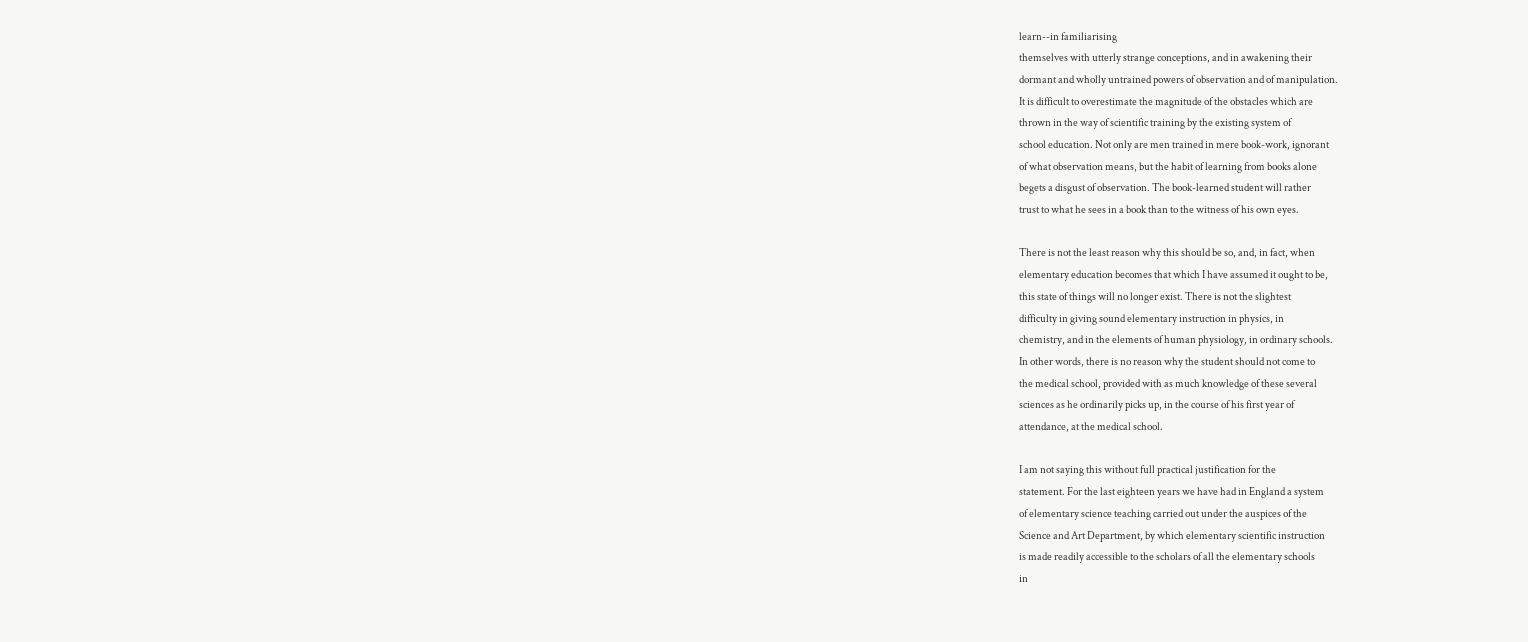learn--in familiarising
themselves with utterly strange conceptions, and in awakening their
dormant and wholly untrained powers of observation and of manipulation.
It is difficult to overestimate the magnitude of the obstacles which are
thrown in the way of scientific training by the existing system of
school education. Not only are men trained in mere book-work, ignorant
of what observation means, but the habit of learning from books alone
begets a disgust of observation. The book-learned student will rather
trust to what he sees in a book than to the witness of his own eyes.

There is not the least reason why this should be so, and, in fact, when
elementary education becomes that which I have assumed it ought to be,
this state of things will no longer exist. There is not the slightest
difficulty in giving sound elementary instruction in physics, in
chemistry, and in the elements of human physiology, in ordinary schools.
In other words, there is no reason why the student should not come to
the medical school, provided with as much knowledge of these several
sciences as he ordinarily picks up, in the course of his first year of
attendance, at the medical school.

I am not saying this without full practical justification for the
statement. For the last eighteen years we have had in England a system
of elementary science teaching carried out under the auspices of the
Science and Art Department, by which elementary scientific instruction
is made readily accessible to the scholars of all the elementary schools
in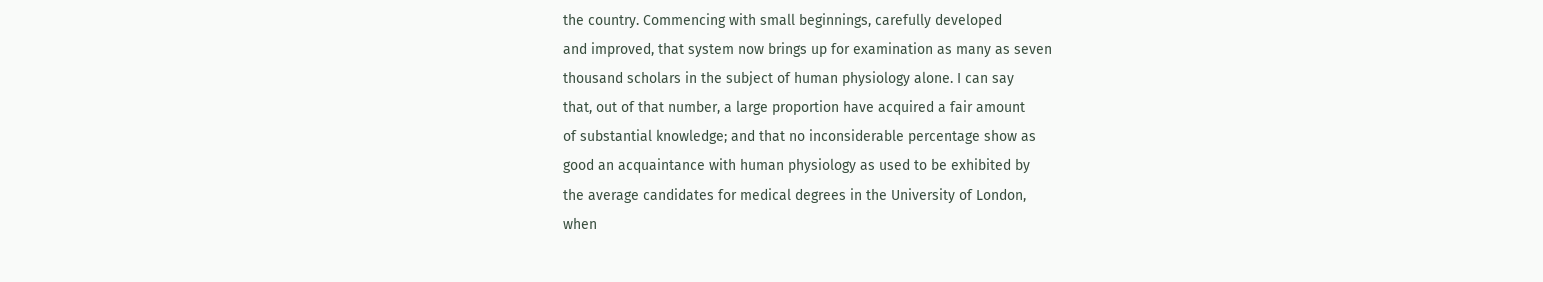the country. Commencing with small beginnings, carefully developed
and improved, that system now brings up for examination as many as seven
thousand scholars in the subject of human physiology alone. I can say
that, out of that number, a large proportion have acquired a fair amount
of substantial knowledge; and that no inconsiderable percentage show as
good an acquaintance with human physiology as used to be exhibited by
the average candidates for medical degrees in the University of London,
when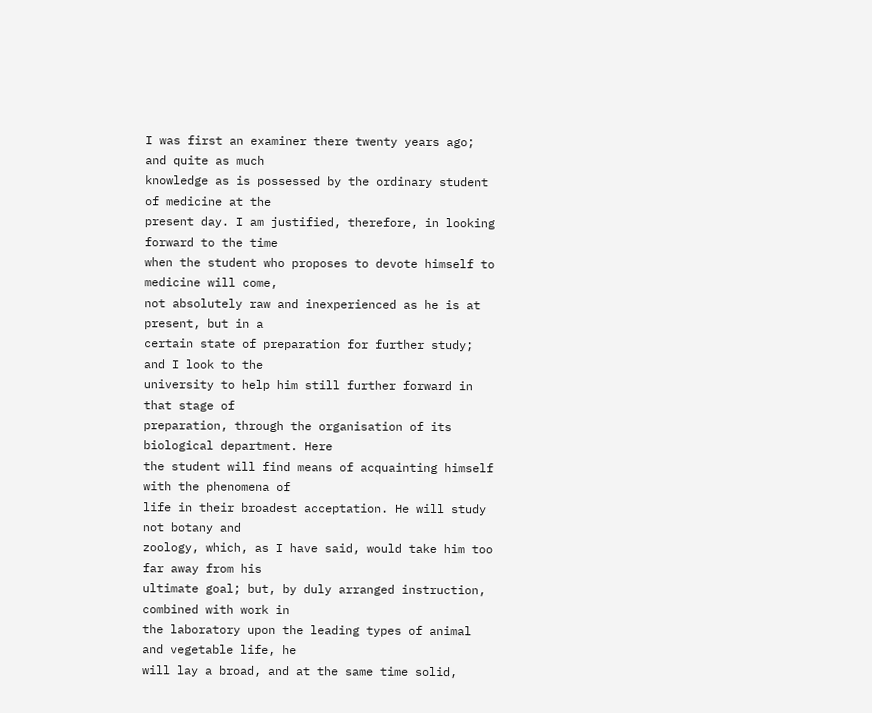I was first an examiner there twenty years ago; and quite as much
knowledge as is possessed by the ordinary student of medicine at the
present day. I am justified, therefore, in looking forward to the time
when the student who proposes to devote himself to medicine will come,
not absolutely raw and inexperienced as he is at present, but in a
certain state of preparation for further study; and I look to the
university to help him still further forward in that stage of
preparation, through the organisation of its biological department. Here
the student will find means of acquainting himself with the phenomena of
life in their broadest acceptation. He will study not botany and
zoology, which, as I have said, would take him too far away from his
ultimate goal; but, by duly arranged instruction, combined with work in
the laboratory upon the leading types of animal and vegetable life, he
will lay a broad, and at the same time solid,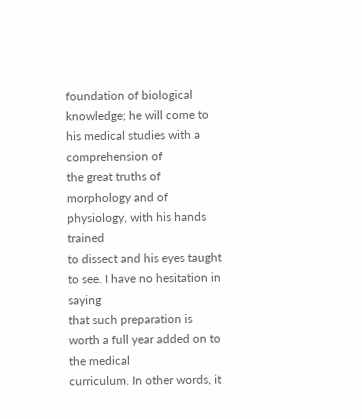foundation of biological
knowledge; he will come to his medical studies with a comprehension of
the great truths of morphology and of physiology, with his hands trained
to dissect and his eyes taught to see. I have no hesitation in saying
that such preparation is worth a full year added on to the medical
curriculum. In other words, it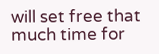will set free that much time for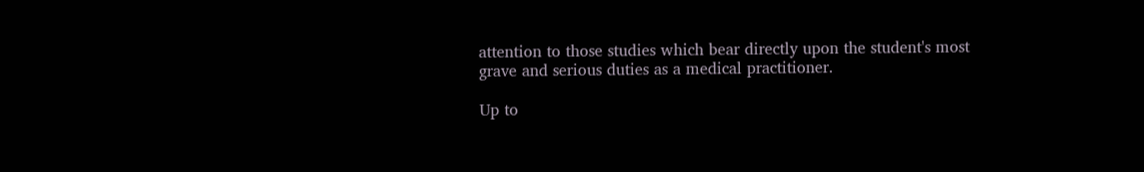attention to those studies which bear directly upon the student's most
grave and serious duties as a medical practitioner.

Up to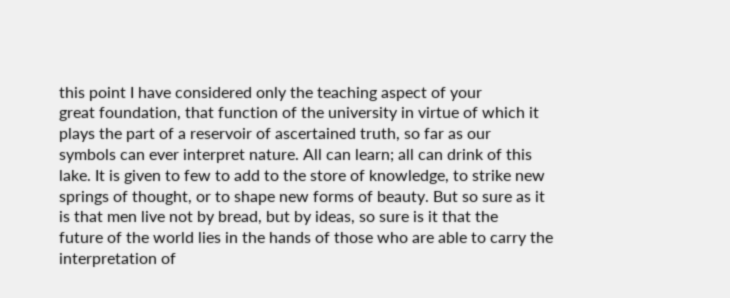this point I have considered only the teaching aspect of your
great foundation, that function of the university in virtue of which it
plays the part of a reservoir of ascertained truth, so far as our
symbols can ever interpret nature. All can learn; all can drink of this
lake. It is given to few to add to the store of knowledge, to strike new
springs of thought, or to shape new forms of beauty. But so sure as it
is that men live not by bread, but by ideas, so sure is it that the
future of the world lies in the hands of those who are able to carry the
interpretation of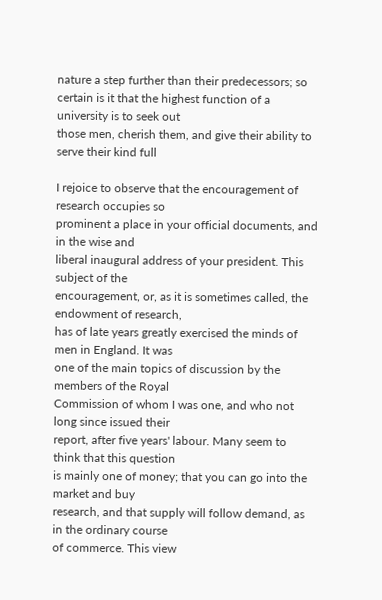nature a step further than their predecessors; so
certain is it that the highest function of a university is to seek out
those men, cherish them, and give their ability to serve their kind full

I rejoice to observe that the encouragement of research occupies so
prominent a place in your official documents, and in the wise and
liberal inaugural address of your president. This subject of the
encouragement, or, as it is sometimes called, the endowment of research,
has of late years greatly exercised the minds of men in England. It was
one of the main topics of discussion by the members of the Royal
Commission of whom I was one, and who not long since issued their
report, after five years' labour. Many seem to think that this question
is mainly one of money; that you can go into the market and buy
research, and that supply will follow demand, as in the ordinary course
of commerce. This view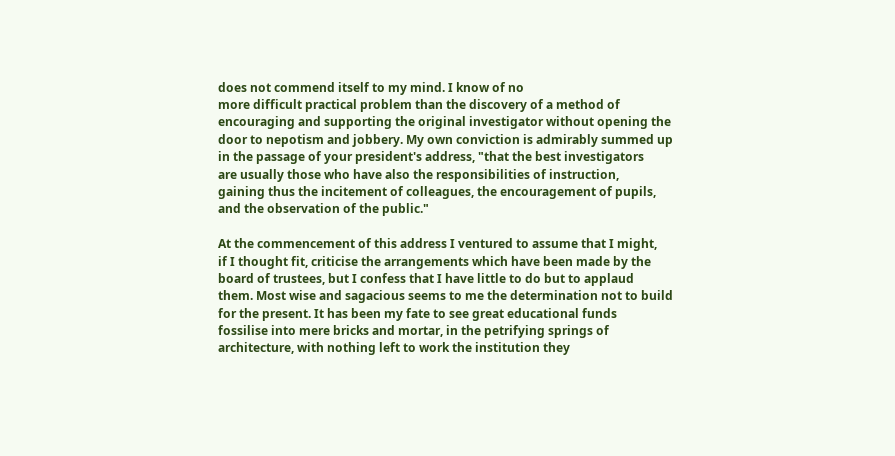does not commend itself to my mind. I know of no
more difficult practical problem than the discovery of a method of
encouraging and supporting the original investigator without opening the
door to nepotism and jobbery. My own conviction is admirably summed up
in the passage of your president's address, "that the best investigators
are usually those who have also the responsibilities of instruction,
gaining thus the incitement of colleagues, the encouragement of pupils,
and the observation of the public."

At the commencement of this address I ventured to assume that I might,
if I thought fit, criticise the arrangements which have been made by the
board of trustees, but I confess that I have little to do but to applaud
them. Most wise and sagacious seems to me the determination not to build
for the present. It has been my fate to see great educational funds
fossilise into mere bricks and mortar, in the petrifying springs of
architecture, with nothing left to work the institution they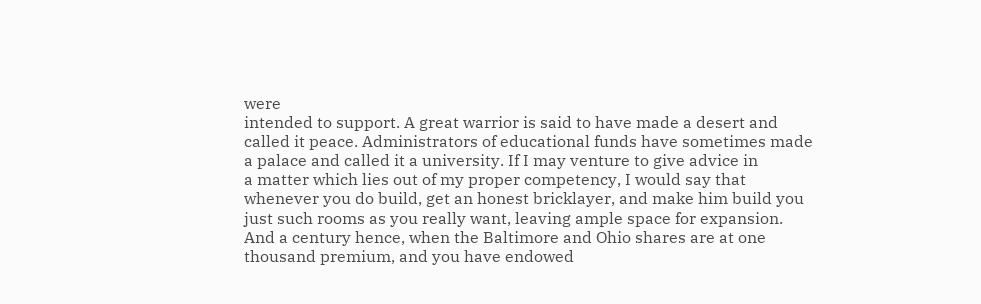were
intended to support. A great warrior is said to have made a desert and
called it peace. Administrators of educational funds have sometimes made
a palace and called it a university. If I may venture to give advice in
a matter which lies out of my proper competency, I would say that
whenever you do build, get an honest bricklayer, and make him build you
just such rooms as you really want, leaving ample space for expansion.
And a century hence, when the Baltimore and Ohio shares are at one
thousand premium, and you have endowed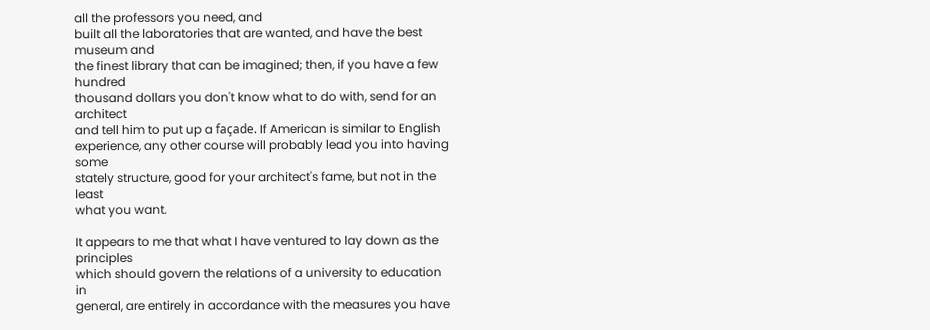all the professors you need, and
built all the laboratories that are wanted, and have the best museum and
the finest library that can be imagined; then, if you have a few hundred
thousand dollars you don't know what to do with, send for an architect
and tell him to put up a façade. If American is similar to English
experience, any other course will probably lead you into having some
stately structure, good for your architect's fame, but not in the least
what you want.

It appears to me that what I have ventured to lay down as the principles
which should govern the relations of a university to education in
general, are entirely in accordance with the measures you have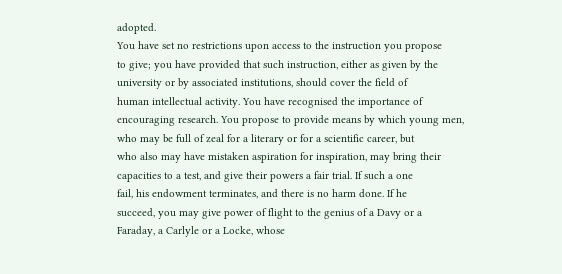adopted.
You have set no restrictions upon access to the instruction you propose
to give; you have provided that such instruction, either as given by the
university or by associated institutions, should cover the field of
human intellectual activity. You have recognised the importance of
encouraging research. You propose to provide means by which young men,
who may be full of zeal for a literary or for a scientific career, but
who also may have mistaken aspiration for inspiration, may bring their
capacities to a test, and give their powers a fair trial. If such a one
fail, his endowment terminates, and there is no harm done. If he
succeed, you may give power of flight to the genius of a Davy or a
Faraday, a Carlyle or a Locke, whose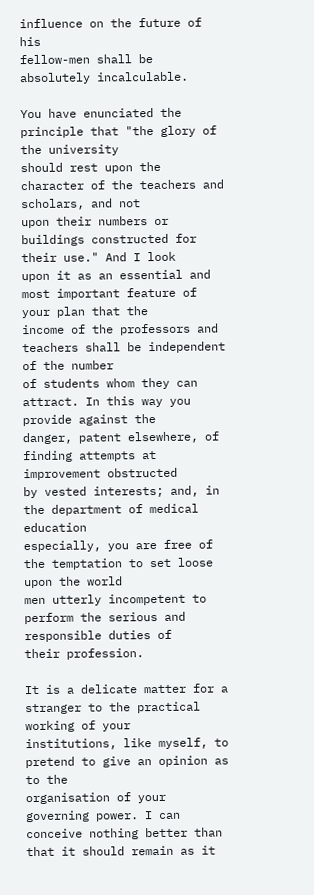influence on the future of his
fellow-men shall be absolutely incalculable.

You have enunciated the principle that "the glory of the university
should rest upon the character of the teachers and scholars, and not
upon their numbers or buildings constructed for their use." And I look
upon it as an essential and most important feature of your plan that the
income of the professors and teachers shall be independent of the number
of students whom they can attract. In this way you provide against the
danger, patent elsewhere, of finding attempts at improvement obstructed
by vested interests; and, in the department of medical education
especially, you are free of the temptation to set loose upon the world
men utterly incompetent to perform the serious and responsible duties of
their profession.

It is a delicate matter for a stranger to the practical working of your
institutions, like myself, to pretend to give an opinion as to the
organisation of your governing power. I can conceive nothing better than
that it should remain as it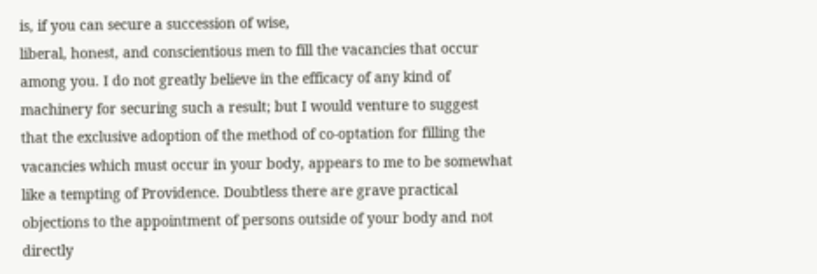is, if you can secure a succession of wise,
liberal, honest, and conscientious men to fill the vacancies that occur
among you. I do not greatly believe in the efficacy of any kind of
machinery for securing such a result; but I would venture to suggest
that the exclusive adoption of the method of co-optation for filling the
vacancies which must occur in your body, appears to me to be somewhat
like a tempting of Providence. Doubtless there are grave practical
objections to the appointment of persons outside of your body and not
directly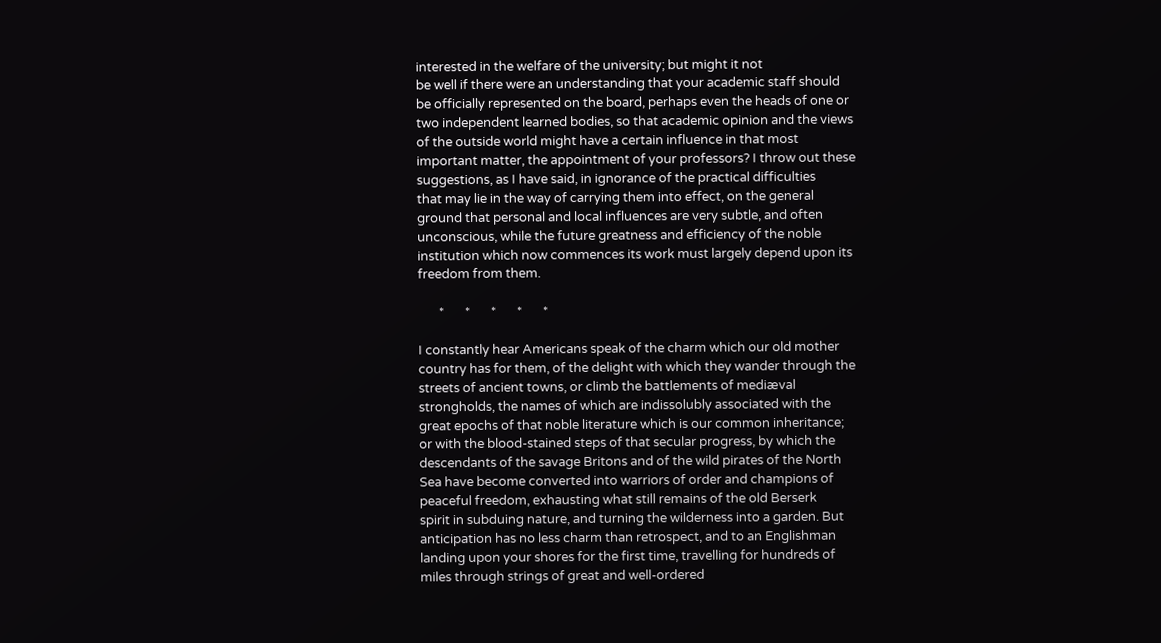interested in the welfare of the university; but might it not
be well if there were an understanding that your academic staff should
be officially represented on the board, perhaps even the heads of one or
two independent learned bodies, so that academic opinion and the views
of the outside world might have a certain influence in that most
important matter, the appointment of your professors? I throw out these
suggestions, as I have said, in ignorance of the practical difficulties
that may lie in the way of carrying them into effect, on the general
ground that personal and local influences are very subtle, and often
unconscious, while the future greatness and efficiency of the noble
institution which now commences its work must largely depend upon its
freedom from them.

       *       *       *       *       *

I constantly hear Americans speak of the charm which our old mother
country has for them, of the delight with which they wander through the
streets of ancient towns, or climb the battlements of mediæval
strongholds, the names of which are indissolubly associated with the
great epochs of that noble literature which is our common inheritance;
or with the blood-stained steps of that secular progress, by which the
descendants of the savage Britons and of the wild pirates of the North
Sea have become converted into warriors of order and champions of
peaceful freedom, exhausting what still remains of the old Berserk
spirit in subduing nature, and turning the wilderness into a garden. But
anticipation has no less charm than retrospect, and to an Englishman
landing upon your shores for the first time, travelling for hundreds of
miles through strings of great and well-ordered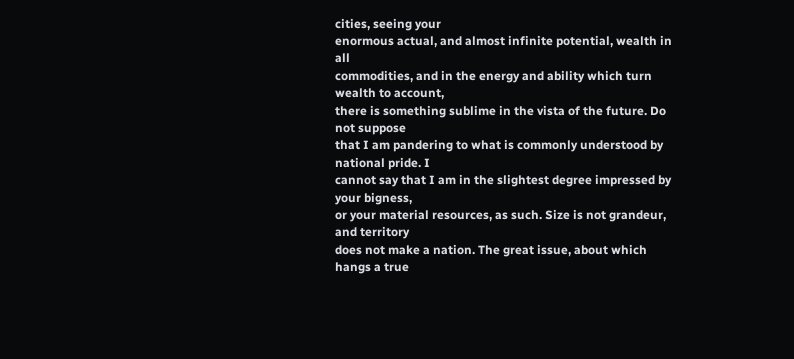cities, seeing your
enormous actual, and almost infinite potential, wealth in all
commodities, and in the energy and ability which turn wealth to account,
there is something sublime in the vista of the future. Do not suppose
that I am pandering to what is commonly understood by national pride. I
cannot say that I am in the slightest degree impressed by your bigness,
or your material resources, as such. Size is not grandeur, and territory
does not make a nation. The great issue, about which hangs a true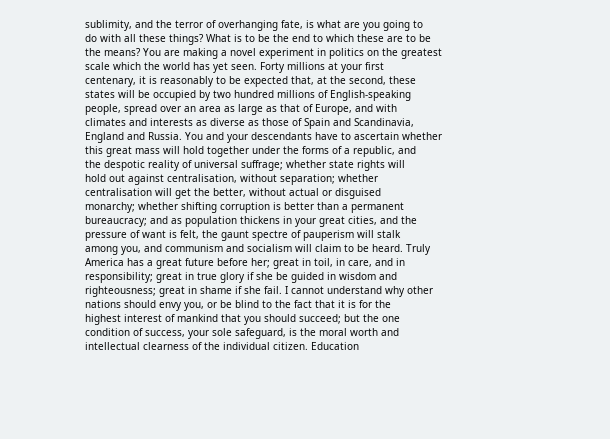sublimity, and the terror of overhanging fate, is what are you going to
do with all these things? What is to be the end to which these are to be
the means? You are making a novel experiment in politics on the greatest
scale which the world has yet seen. Forty millions at your first
centenary, it is reasonably to be expected that, at the second, these
states will be occupied by two hundred millions of English-speaking
people, spread over an area as large as that of Europe, and with
climates and interests as diverse as those of Spain and Scandinavia,
England and Russia. You and your descendants have to ascertain whether
this great mass will hold together under the forms of a republic, and
the despotic reality of universal suffrage; whether state rights will
hold out against centralisation, without separation; whether
centralisation will get the better, without actual or disguised
monarchy; whether shifting corruption is better than a permanent
bureaucracy; and as population thickens in your great cities, and the
pressure of want is felt, the gaunt spectre of pauperism will stalk
among you, and communism and socialism will claim to be heard. Truly
America has a great future before her; great in toil, in care, and in
responsibility; great in true glory if she be guided in wisdom and
righteousness; great in shame if she fail. I cannot understand why other
nations should envy you, or be blind to the fact that it is for the
highest interest of mankind that you should succeed; but the one
condition of success, your sole safeguard, is the moral worth and
intellectual clearness of the individual citizen. Education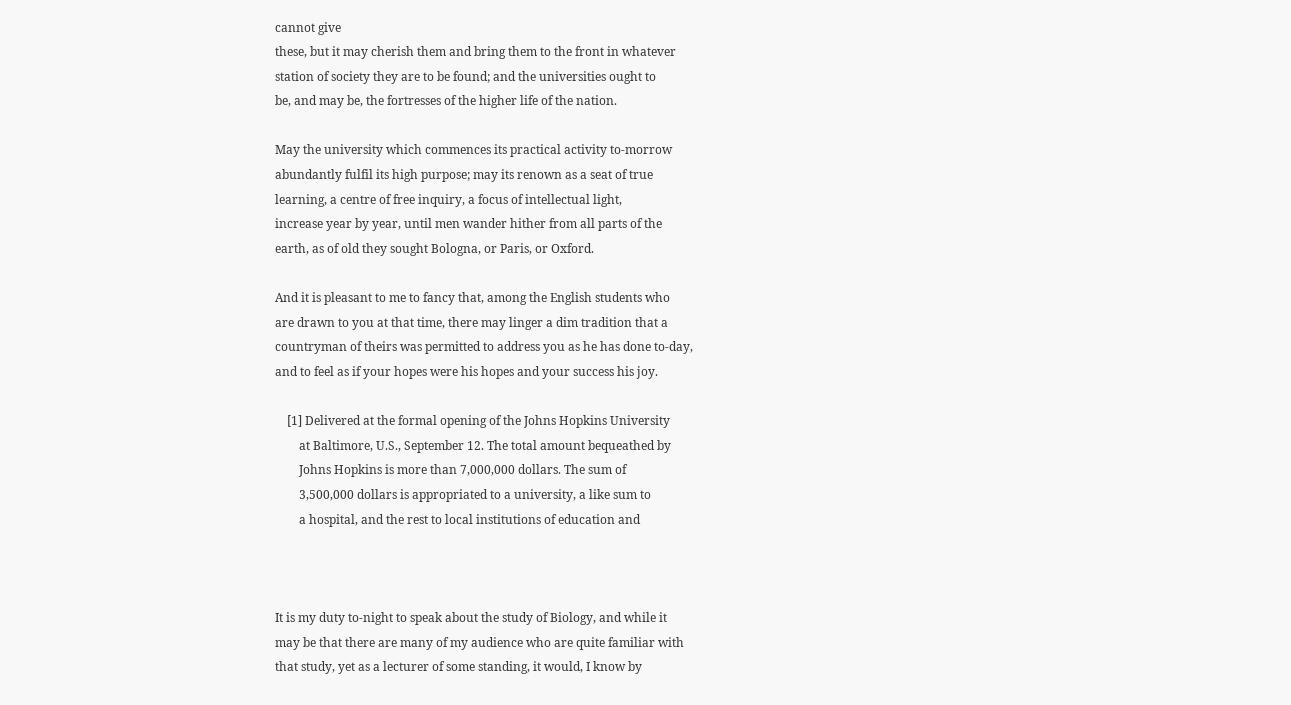cannot give
these, but it may cherish them and bring them to the front in whatever
station of society they are to be found; and the universities ought to
be, and may be, the fortresses of the higher life of the nation.

May the university which commences its practical activity to-morrow
abundantly fulfil its high purpose; may its renown as a seat of true
learning, a centre of free inquiry, a focus of intellectual light,
increase year by year, until men wander hither from all parts of the
earth, as of old they sought Bologna, or Paris, or Oxford.

And it is pleasant to me to fancy that, among the English students who
are drawn to you at that time, there may linger a dim tradition that a
countryman of theirs was permitted to address you as he has done to-day,
and to feel as if your hopes were his hopes and your success his joy.

    [1] Delivered at the formal opening of the Johns Hopkins University
        at Baltimore, U.S., September 12. The total amount bequeathed by
        Johns Hopkins is more than 7,000,000 dollars. The sum of
        3,500,000 dollars is appropriated to a university, a like sum to
        a hospital, and the rest to local institutions of education and



It is my duty to-night to speak about the study of Biology, and while it
may be that there are many of my audience who are quite familiar with
that study, yet as a lecturer of some standing, it would, I know by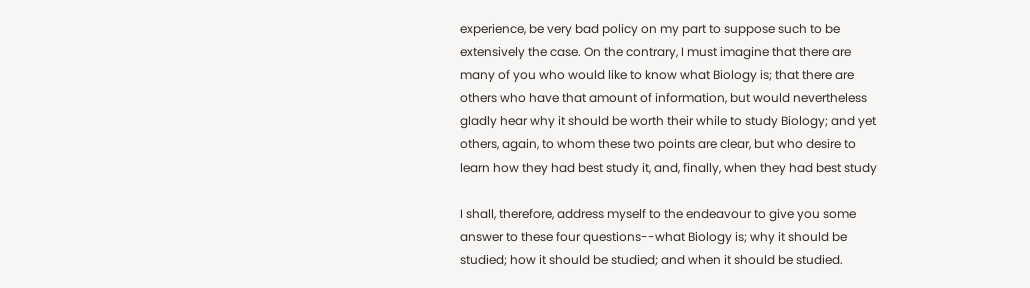experience, be very bad policy on my part to suppose such to be
extensively the case. On the contrary, I must imagine that there are
many of you who would like to know what Biology is; that there are
others who have that amount of information, but would nevertheless
gladly hear why it should be worth their while to study Biology; and yet
others, again, to whom these two points are clear, but who desire to
learn how they had best study it, and, finally, when they had best study

I shall, therefore, address myself to the endeavour to give you some
answer to these four questions--what Biology is; why it should be
studied; how it should be studied; and when it should be studied.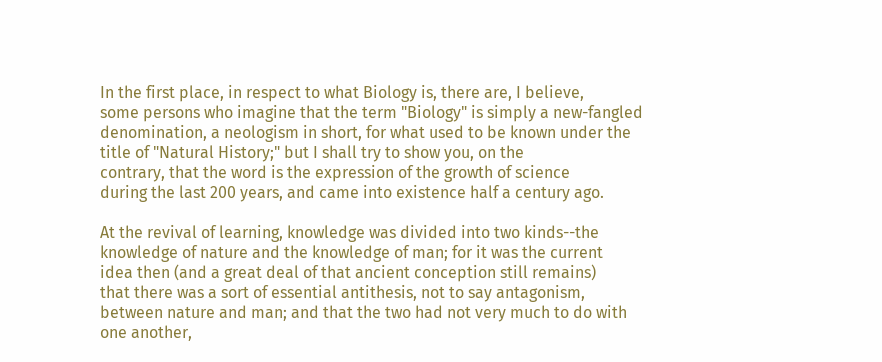In the first place, in respect to what Biology is, there are, I believe,
some persons who imagine that the term "Biology" is simply a new-fangled
denomination, a neologism in short, for what used to be known under the
title of "Natural History;" but I shall try to show you, on the
contrary, that the word is the expression of the growth of science
during the last 200 years, and came into existence half a century ago.

At the revival of learning, knowledge was divided into two kinds--the
knowledge of nature and the knowledge of man; for it was the current
idea then (and a great deal of that ancient conception still remains)
that there was a sort of essential antithesis, not to say antagonism,
between nature and man; and that the two had not very much to do with
one another,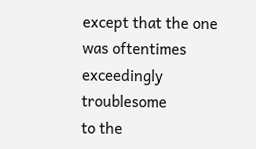except that the one was oftentimes exceedingly troublesome
to the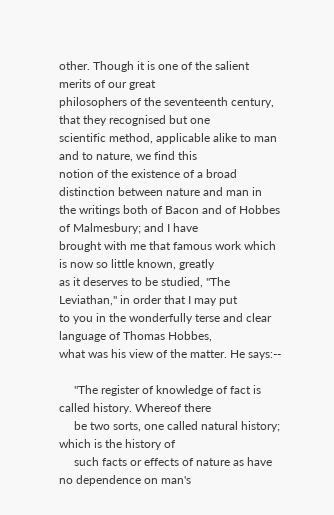other. Though it is one of the salient merits of our great
philosophers of the seventeenth century, that they recognised but one
scientific method, applicable alike to man and to nature, we find this
notion of the existence of a broad distinction between nature and man in
the writings both of Bacon and of Hobbes of Malmesbury; and I have
brought with me that famous work which is now so little known, greatly
as it deserves to be studied, "The Leviathan," in order that I may put
to you in the wonderfully terse and clear language of Thomas Hobbes,
what was his view of the matter. He says:--

     "The register of knowledge of fact is called history. Whereof there
     be two sorts, one called natural history; which is the history of
     such facts or effects of nature as have no dependence on man's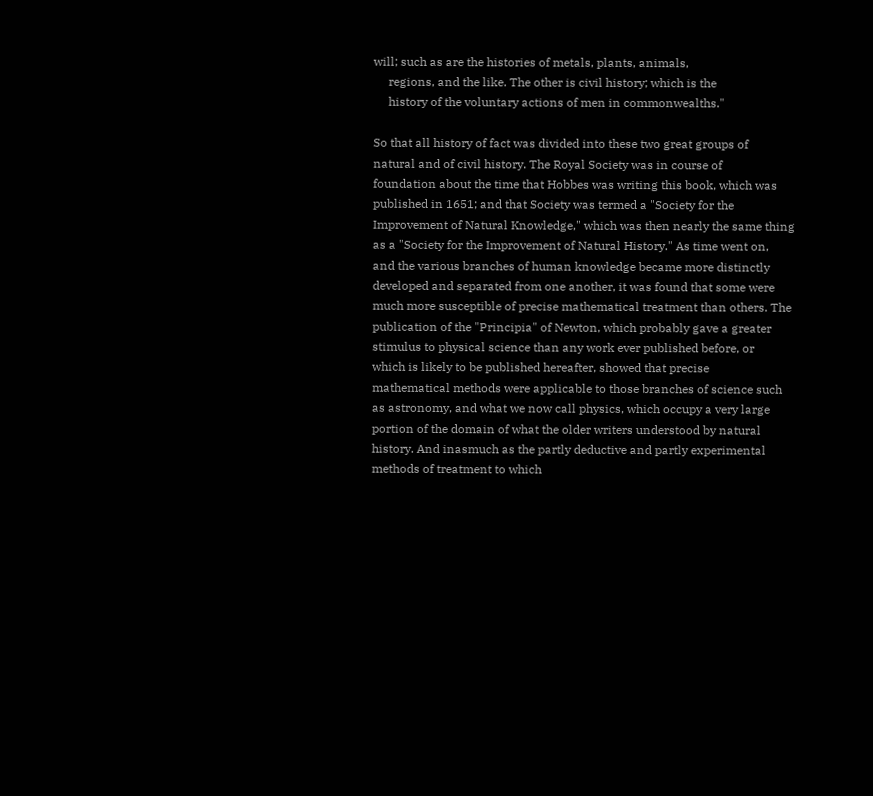will; such as are the histories of metals, plants, animals,
     regions, and the like. The other is civil history; which is the
     history of the voluntary actions of men in commonwealths."

So that all history of fact was divided into these two great groups of
natural and of civil history. The Royal Society was in course of
foundation about the time that Hobbes was writing this book, which was
published in 1651; and that Society was termed a "Society for the
Improvement of Natural Knowledge," which was then nearly the same thing
as a "Society for the Improvement of Natural History." As time went on,
and the various branches of human knowledge became more distinctly
developed and separated from one another, it was found that some were
much more susceptible of precise mathematical treatment than others. The
publication of the "Principia" of Newton, which probably gave a greater
stimulus to physical science than any work ever published before, or
which is likely to be published hereafter, showed that precise
mathematical methods were applicable to those branches of science such
as astronomy, and what we now call physics, which occupy a very large
portion of the domain of what the older writers understood by natural
history. And inasmuch as the partly deductive and partly experimental
methods of treatment to which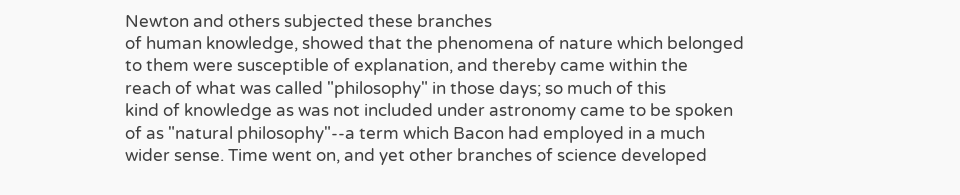Newton and others subjected these branches
of human knowledge, showed that the phenomena of nature which belonged
to them were susceptible of explanation, and thereby came within the
reach of what was called "philosophy" in those days; so much of this
kind of knowledge as was not included under astronomy came to be spoken
of as "natural philosophy"--a term which Bacon had employed in a much
wider sense. Time went on, and yet other branches of science developed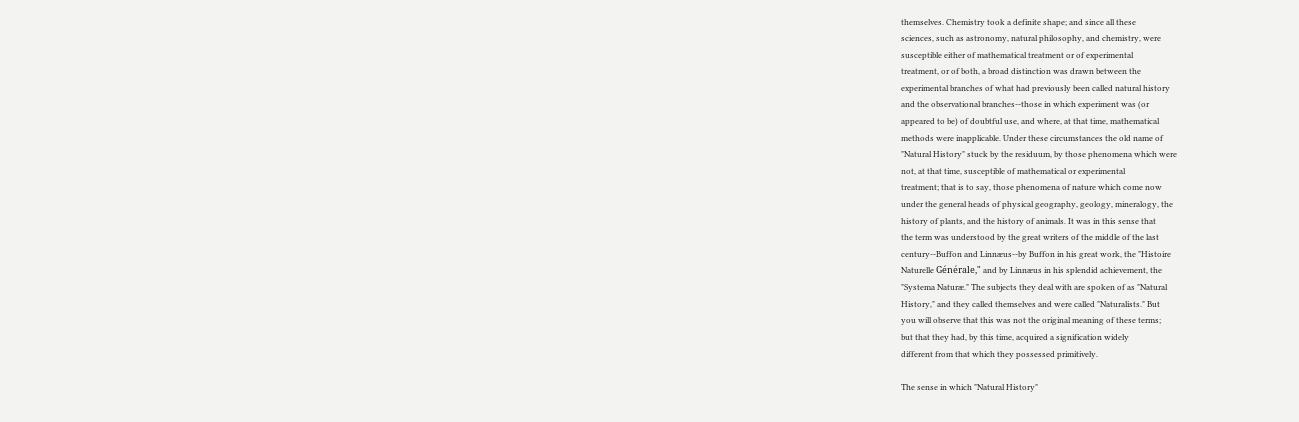themselves. Chemistry took a definite shape; and since all these
sciences, such as astronomy, natural philosophy, and chemistry, were
susceptible either of mathematical treatment or of experimental
treatment, or of both, a broad distinction was drawn between the
experimental branches of what had previously been called natural history
and the observational branches--those in which experiment was (or
appeared to be) of doubtful use, and where, at that time, mathematical
methods were inapplicable. Under these circumstances the old name of
"Natural History" stuck by the residuum, by those phenomena which were
not, at that time, susceptible of mathematical or experimental
treatment; that is to say, those phenomena of nature which come now
under the general heads of physical geography, geology, mineralogy, the
history of plants, and the history of animals. It was in this sense that
the term was understood by the great writers of the middle of the last
century--Buffon and Linnæus--by Buffon in his great work, the "Histoire
Naturelle Générale," and by Linnæus in his splendid achievement, the
"Systema Naturæ." The subjects they deal with are spoken of as "Natural
History," and they called themselves and were called "Naturalists." But
you will observe that this was not the original meaning of these terms;
but that they had, by this time, acquired a signification widely
different from that which they possessed primitively.

The sense in which "Natural History"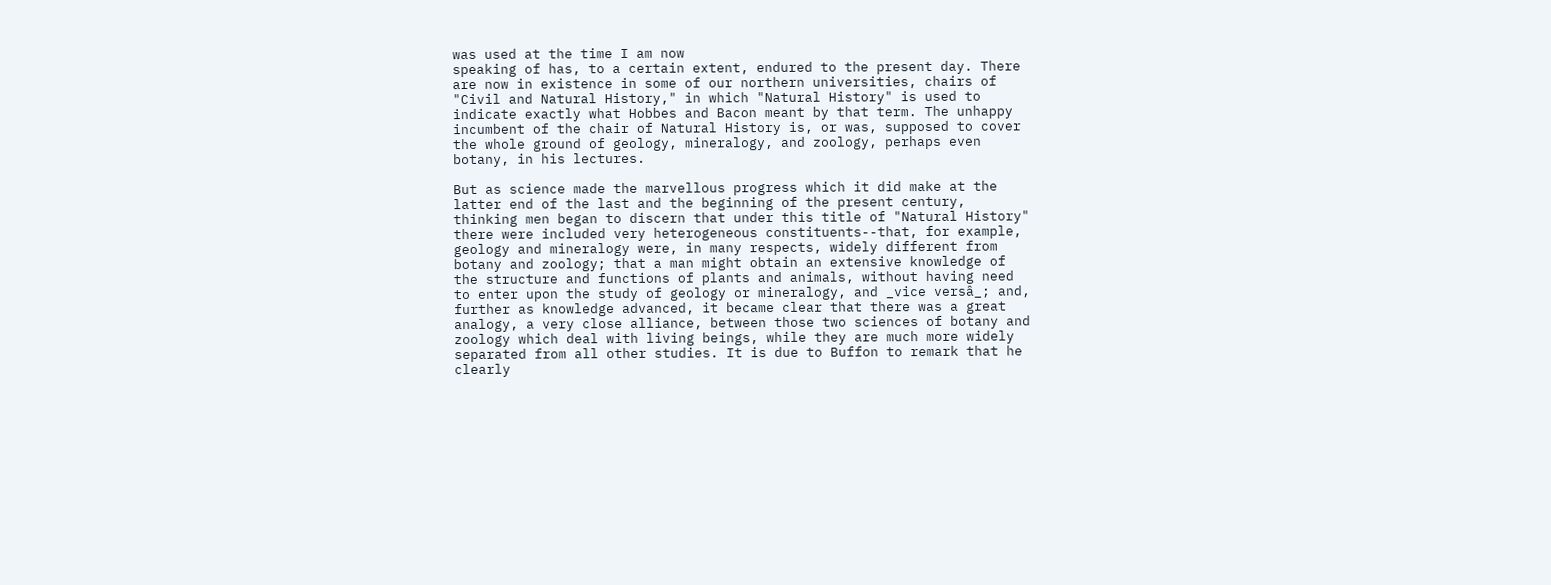was used at the time I am now
speaking of has, to a certain extent, endured to the present day. There
are now in existence in some of our northern universities, chairs of
"Civil and Natural History," in which "Natural History" is used to
indicate exactly what Hobbes and Bacon meant by that term. The unhappy
incumbent of the chair of Natural History is, or was, supposed to cover
the whole ground of geology, mineralogy, and zoology, perhaps even
botany, in his lectures.

But as science made the marvellous progress which it did make at the
latter end of the last and the beginning of the present century,
thinking men began to discern that under this title of "Natural History"
there were included very heterogeneous constituents--that, for example,
geology and mineralogy were, in many respects, widely different from
botany and zoology; that a man might obtain an extensive knowledge of
the structure and functions of plants and animals, without having need
to enter upon the study of geology or mineralogy, and _vice versâ_; and,
further as knowledge advanced, it became clear that there was a great
analogy, a very close alliance, between those two sciences of botany and
zoology which deal with living beings, while they are much more widely
separated from all other studies. It is due to Buffon to remark that he
clearly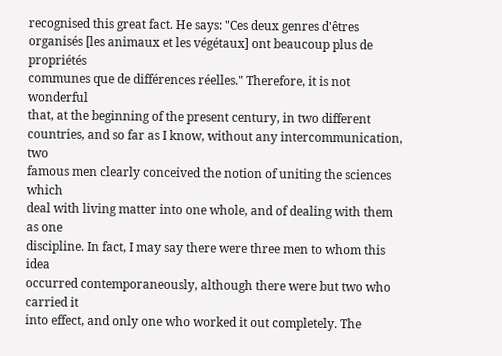recognised this great fact. He says: "Ces deux genres d'êtres
organisés [les animaux et les végétaux] ont beaucoup plus de propriétés
communes que de différences réelles." Therefore, it is not wonderful
that, at the beginning of the present century, in two different
countries, and so far as I know, without any intercommunication, two
famous men clearly conceived the notion of uniting the sciences which
deal with living matter into one whole, and of dealing with them as one
discipline. In fact, I may say there were three men to whom this idea
occurred contemporaneously, although there were but two who carried it
into effect, and only one who worked it out completely. The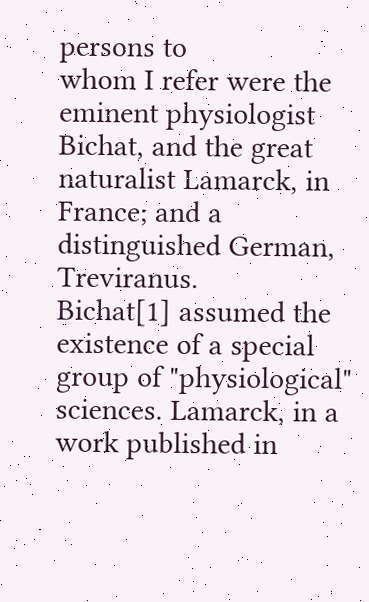persons to
whom I refer were the eminent physiologist Bichat, and the great
naturalist Lamarck, in France; and a distinguished German, Treviranus.
Bichat[1] assumed the existence of a special group of "physiological"
sciences. Lamarck, in a work published in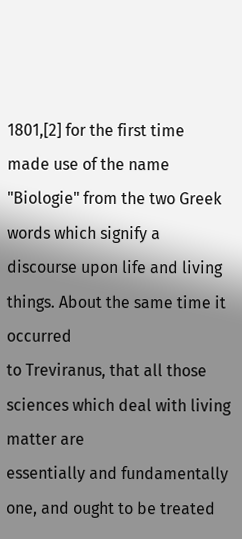1801,[2] for the first time
made use of the name "Biologie" from the two Greek words which signify a
discourse upon life and living things. About the same time it occurred
to Treviranus, that all those sciences which deal with living matter are
essentially and fundamentally one, and ought to be treated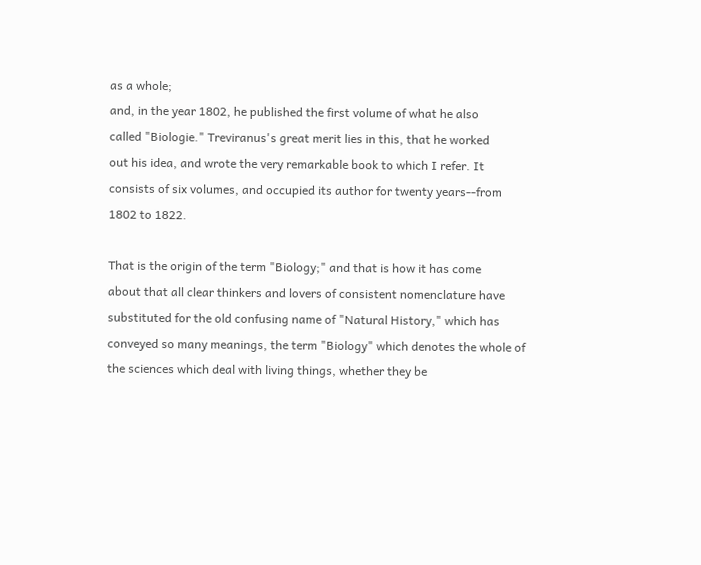as a whole;
and, in the year 1802, he published the first volume of what he also
called "Biologie." Treviranus's great merit lies in this, that he worked
out his idea, and wrote the very remarkable book to which I refer. It
consists of six volumes, and occupied its author for twenty years--from
1802 to 1822.

That is the origin of the term "Biology;" and that is how it has come
about that all clear thinkers and lovers of consistent nomenclature have
substituted for the old confusing name of "Natural History," which has
conveyed so many meanings, the term "Biology" which denotes the whole of
the sciences which deal with living things, whether they be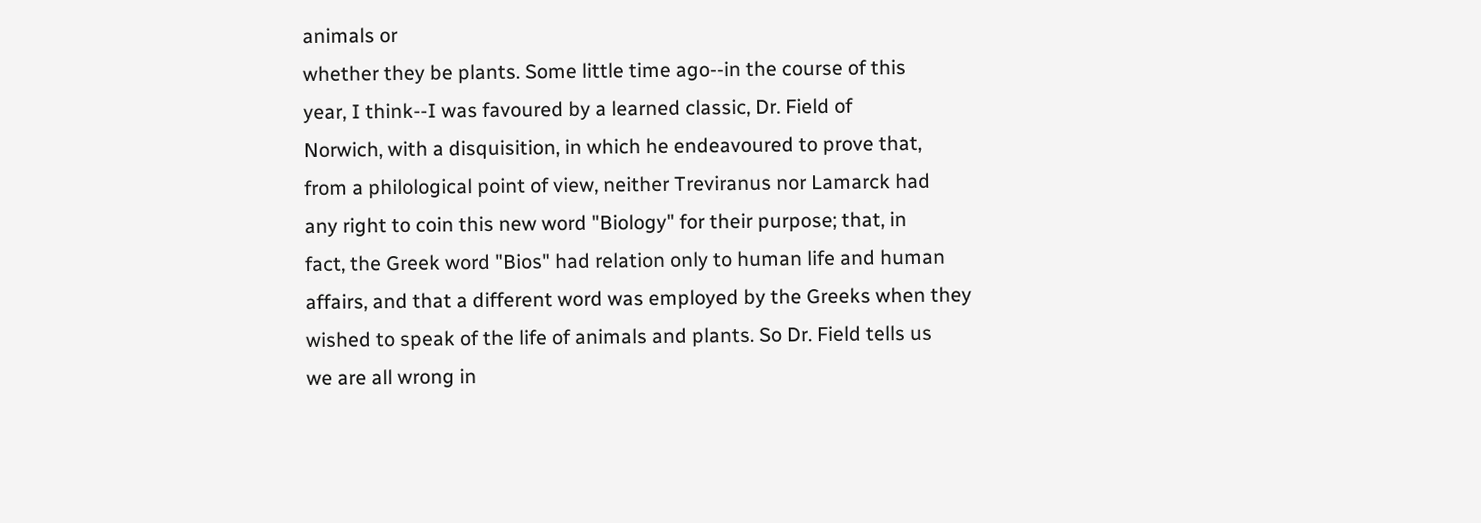animals or
whether they be plants. Some little time ago--in the course of this
year, I think--I was favoured by a learned classic, Dr. Field of
Norwich, with a disquisition, in which he endeavoured to prove that,
from a philological point of view, neither Treviranus nor Lamarck had
any right to coin this new word "Biology" for their purpose; that, in
fact, the Greek word "Bios" had relation only to human life and human
affairs, and that a different word was employed by the Greeks when they
wished to speak of the life of animals and plants. So Dr. Field tells us
we are all wrong in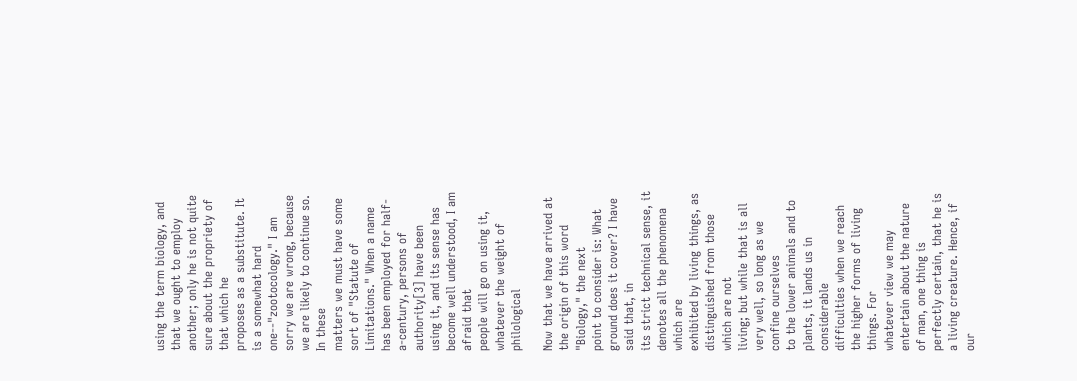using the term biology, and that we ought to employ
another; only he is not quite sure about the propriety of that which he
proposes as a substitute. It is a somewhat hard one--"zootocology." I am
sorry we are wrong, because we are likely to continue so. In these
matters we must have some sort of "Statute of Limitations." When a name
has been employed for half-a-century, persons of authority[3] have been
using it, and its sense has become well understood, I am afraid that
people will go on using it, whatever the weight of philological

Now that we have arrived at the origin of this word "Biology," the next
point to consider is: What ground does it cover? I have said that, in
its strict technical sense, it denotes all the phenomena which are
exhibited by living things, as distinguished from those which are not
living; but while that is all very well, so long as we confine ourselves
to the lower animals and to plants, it lands us in considerable
difficulties when we reach the higher forms of living things. For
whatever view we may entertain about the nature of man, one thing is
perfectly certain, that he is a living creature. Hence, if our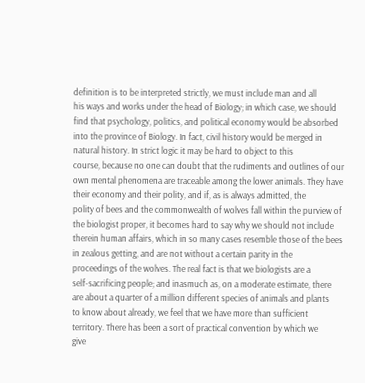definition is to be interpreted strictly, we must include man and all
his ways and works under the head of Biology; in which case, we should
find that psychology, politics, and political economy would be absorbed
into the province of Biology. In fact, civil history would be merged in
natural history. In strict logic it may be hard to object to this
course, because no one can doubt that the rudiments and outlines of our
own mental phenomena are traceable among the lower animals. They have
their economy and their polity, and if, as is always admitted, the
polity of bees and the commonwealth of wolves fall within the purview of
the biologist proper, it becomes hard to say why we should not include
therein human affairs, which in so many cases resemble those of the bees
in zealous getting, and are not without a certain parity in the
proceedings of the wolves. The real fact is that we biologists are a
self-sacrificing people; and inasmuch as, on a moderate estimate, there
are about a quarter of a million different species of animals and plants
to know about already, we feel that we have more than sufficient
territory. There has been a sort of practical convention by which we
give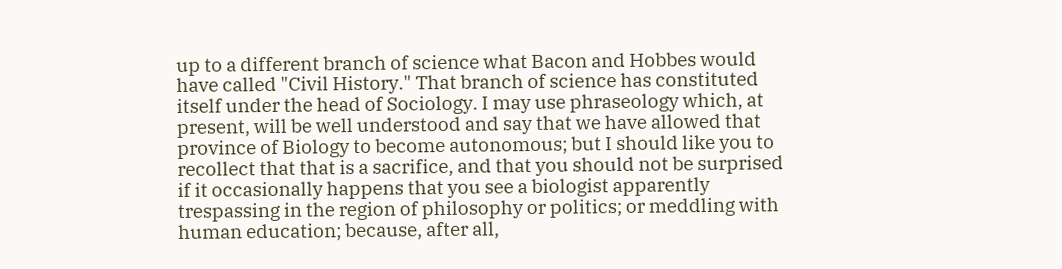up to a different branch of science what Bacon and Hobbes would
have called "Civil History." That branch of science has constituted
itself under the head of Sociology. I may use phraseology which, at
present, will be well understood and say that we have allowed that
province of Biology to become autonomous; but I should like you to
recollect that that is a sacrifice, and that you should not be surprised
if it occasionally happens that you see a biologist apparently
trespassing in the region of philosophy or politics; or meddling with
human education; because, after all,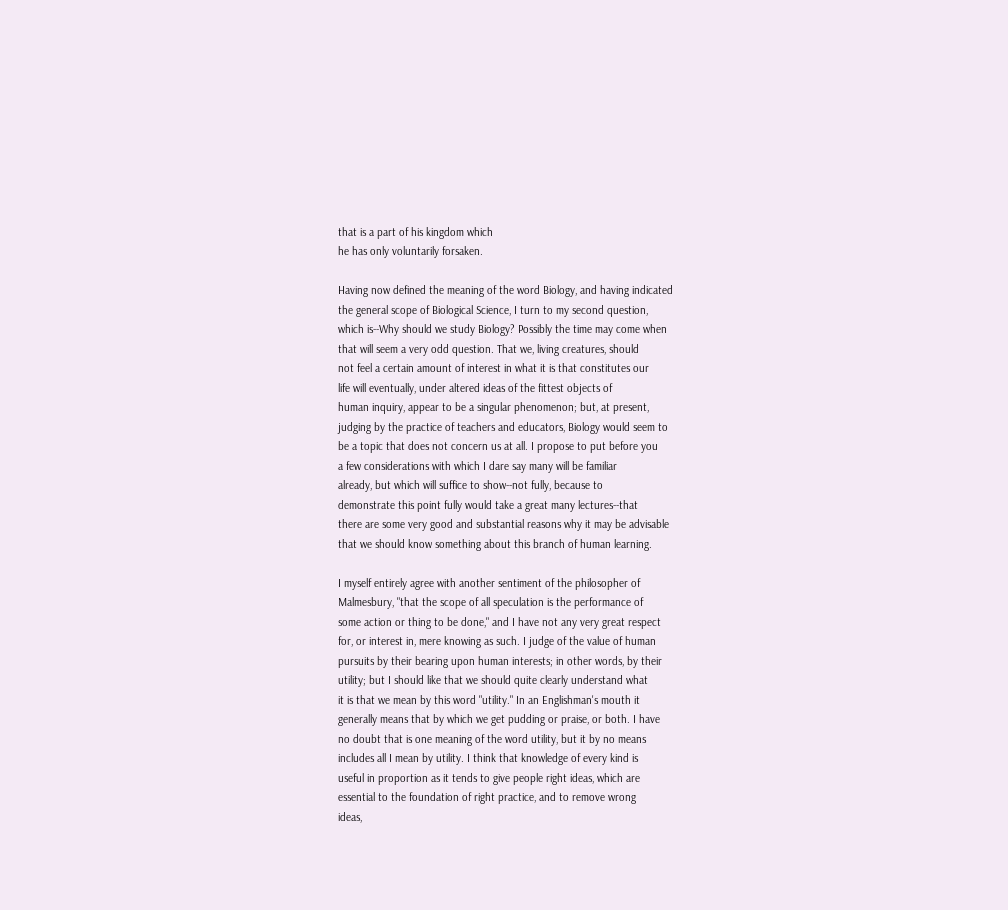that is a part of his kingdom which
he has only voluntarily forsaken.

Having now defined the meaning of the word Biology, and having indicated
the general scope of Biological Science, I turn to my second question,
which is--Why should we study Biology? Possibly the time may come when
that will seem a very odd question. That we, living creatures, should
not feel a certain amount of interest in what it is that constitutes our
life will eventually, under altered ideas of the fittest objects of
human inquiry, appear to be a singular phenomenon; but, at present,
judging by the practice of teachers and educators, Biology would seem to
be a topic that does not concern us at all. I propose to put before you
a few considerations with which I dare say many will be familiar
already, but which will suffice to show--not fully, because to
demonstrate this point fully would take a great many lectures--that
there are some very good and substantial reasons why it may be advisable
that we should know something about this branch of human learning.

I myself entirely agree with another sentiment of the philosopher of
Malmesbury, "that the scope of all speculation is the performance of
some action or thing to be done," and I have not any very great respect
for, or interest in, mere knowing as such. I judge of the value of human
pursuits by their bearing upon human interests; in other words, by their
utility; but I should like that we should quite clearly understand what
it is that we mean by this word "utility." In an Englishman's mouth it
generally means that by which we get pudding or praise, or both. I have
no doubt that is one meaning of the word utility, but it by no means
includes all I mean by utility. I think that knowledge of every kind is
useful in proportion as it tends to give people right ideas, which are
essential to the foundation of right practice, and to remove wrong
ideas,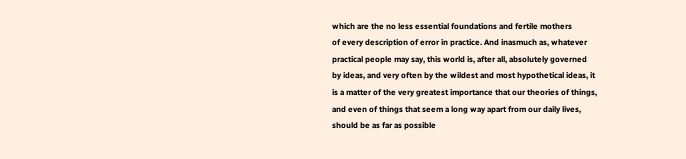which are the no less essential foundations and fertile mothers
of every description of error in practice. And inasmuch as, whatever
practical people may say, this world is, after all, absolutely governed
by ideas, and very often by the wildest and most hypothetical ideas, it
is a matter of the very greatest importance that our theories of things,
and even of things that seem a long way apart from our daily lives,
should be as far as possible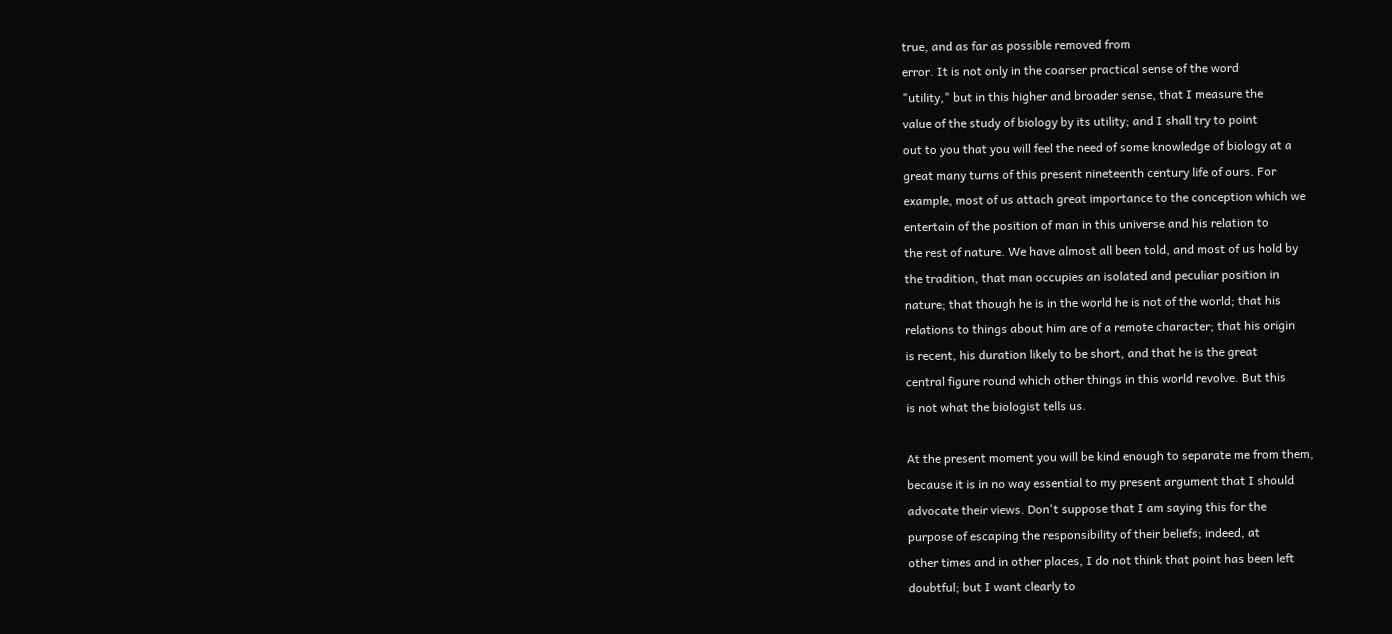true, and as far as possible removed from
error. It is not only in the coarser practical sense of the word
"utility," but in this higher and broader sense, that I measure the
value of the study of biology by its utility; and I shall try to point
out to you that you will feel the need of some knowledge of biology at a
great many turns of this present nineteenth century life of ours. For
example, most of us attach great importance to the conception which we
entertain of the position of man in this universe and his relation to
the rest of nature. We have almost all been told, and most of us hold by
the tradition, that man occupies an isolated and peculiar position in
nature; that though he is in the world he is not of the world; that his
relations to things about him are of a remote character; that his origin
is recent, his duration likely to be short, and that he is the great
central figure round which other things in this world revolve. But this
is not what the biologist tells us.

At the present moment you will be kind enough to separate me from them,
because it is in no way essential to my present argument that I should
advocate their views. Don't suppose that I am saying this for the
purpose of escaping the responsibility of their beliefs; indeed, at
other times and in other places, I do not think that point has been left
doubtful; but I want clearly to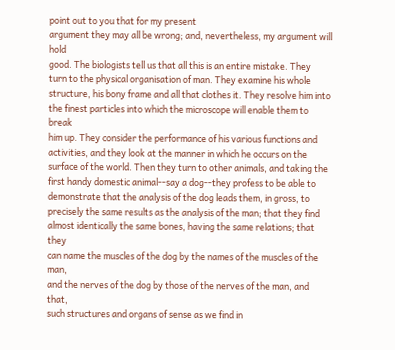point out to you that for my present
argument they may all be wrong; and, nevertheless, my argument will hold
good. The biologists tell us that all this is an entire mistake. They
turn to the physical organisation of man. They examine his whole
structure, his bony frame and all that clothes it. They resolve him into
the finest particles into which the microscope will enable them to break
him up. They consider the performance of his various functions and
activities, and they look at the manner in which he occurs on the
surface of the world. Then they turn to other animals, and taking the
first handy domestic animal--say a dog--they profess to be able to
demonstrate that the analysis of the dog leads them, in gross, to
precisely the same results as the analysis of the man; that they find
almost identically the same bones, having the same relations; that they
can name the muscles of the dog by the names of the muscles of the man,
and the nerves of the dog by those of the nerves of the man, and that,
such structures and organs of sense as we find in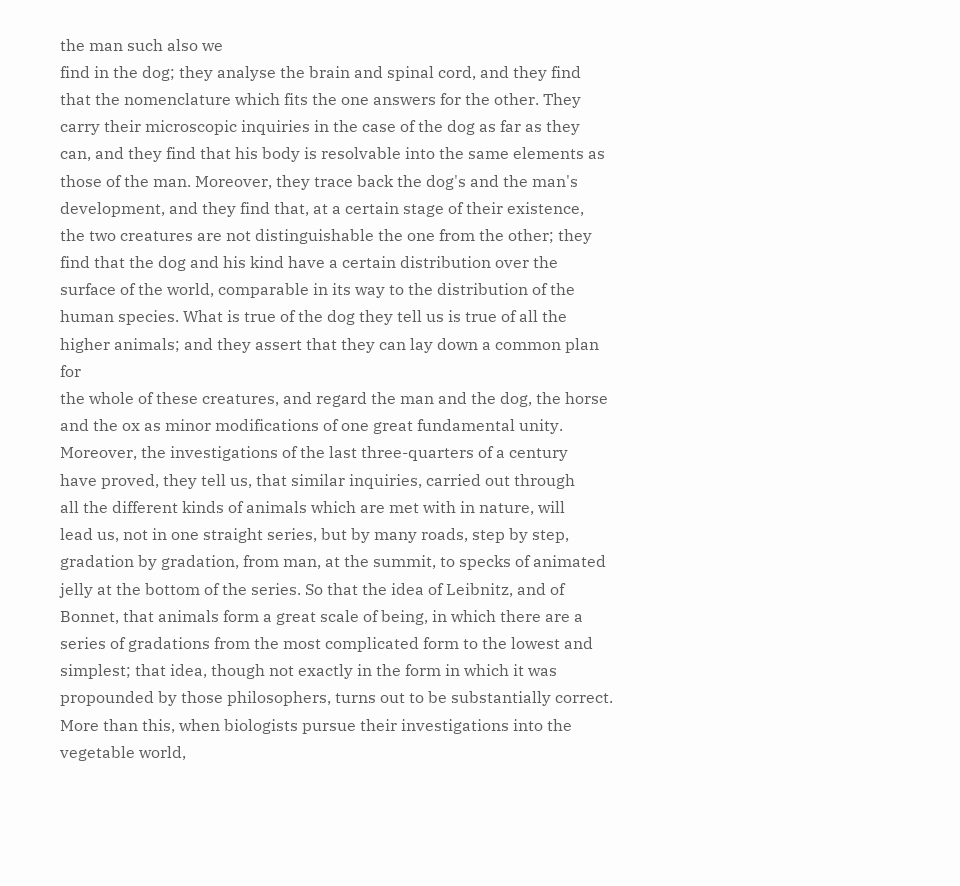the man such also we
find in the dog; they analyse the brain and spinal cord, and they find
that the nomenclature which fits the one answers for the other. They
carry their microscopic inquiries in the case of the dog as far as they
can, and they find that his body is resolvable into the same elements as
those of the man. Moreover, they trace back the dog's and the man's
development, and they find that, at a certain stage of their existence,
the two creatures are not distinguishable the one from the other; they
find that the dog and his kind have a certain distribution over the
surface of the world, comparable in its way to the distribution of the
human species. What is true of the dog they tell us is true of all the
higher animals; and they assert that they can lay down a common plan for
the whole of these creatures, and regard the man and the dog, the horse
and the ox as minor modifications of one great fundamental unity.
Moreover, the investigations of the last three-quarters of a century
have proved, they tell us, that similar inquiries, carried out through
all the different kinds of animals which are met with in nature, will
lead us, not in one straight series, but by many roads, step by step,
gradation by gradation, from man, at the summit, to specks of animated
jelly at the bottom of the series. So that the idea of Leibnitz, and of
Bonnet, that animals form a great scale of being, in which there are a
series of gradations from the most complicated form to the lowest and
simplest; that idea, though not exactly in the form in which it was
propounded by those philosophers, turns out to be substantially correct.
More than this, when biologists pursue their investigations into the
vegetable world,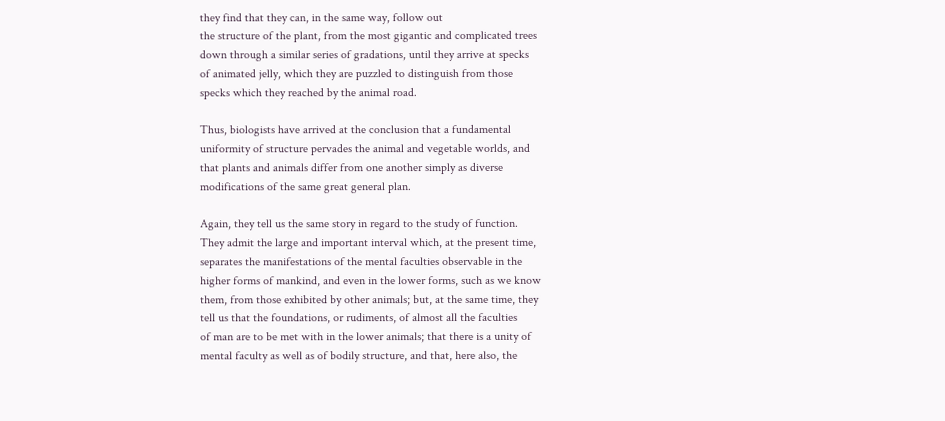they find that they can, in the same way, follow out
the structure of the plant, from the most gigantic and complicated trees
down through a similar series of gradations, until they arrive at specks
of animated jelly, which they are puzzled to distinguish from those
specks which they reached by the animal road.

Thus, biologists have arrived at the conclusion that a fundamental
uniformity of structure pervades the animal and vegetable worlds, and
that plants and animals differ from one another simply as diverse
modifications of the same great general plan.

Again, they tell us the same story in regard to the study of function.
They admit the large and important interval which, at the present time,
separates the manifestations of the mental faculties observable in the
higher forms of mankind, and even in the lower forms, such as we know
them, from those exhibited by other animals; but, at the same time, they
tell us that the foundations, or rudiments, of almost all the faculties
of man are to be met with in the lower animals; that there is a unity of
mental faculty as well as of bodily structure, and that, here also, the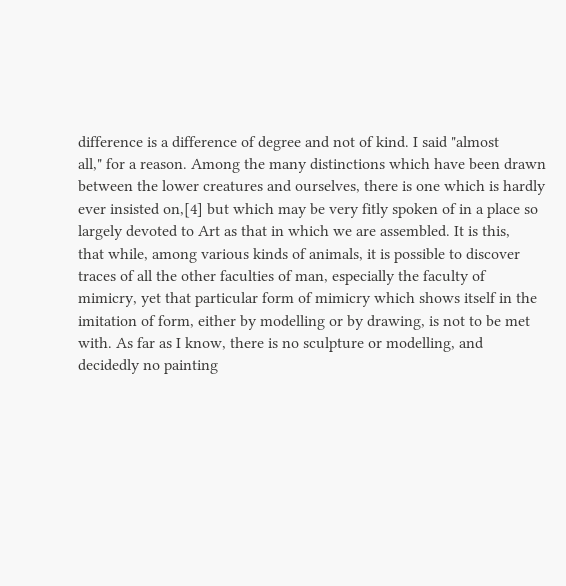difference is a difference of degree and not of kind. I said "almost
all," for a reason. Among the many distinctions which have been drawn
between the lower creatures and ourselves, there is one which is hardly
ever insisted on,[4] but which may be very fitly spoken of in a place so
largely devoted to Art as that in which we are assembled. It is this,
that while, among various kinds of animals, it is possible to discover
traces of all the other faculties of man, especially the faculty of
mimicry, yet that particular form of mimicry which shows itself in the
imitation of form, either by modelling or by drawing, is not to be met
with. As far as I know, there is no sculpture or modelling, and
decidedly no painting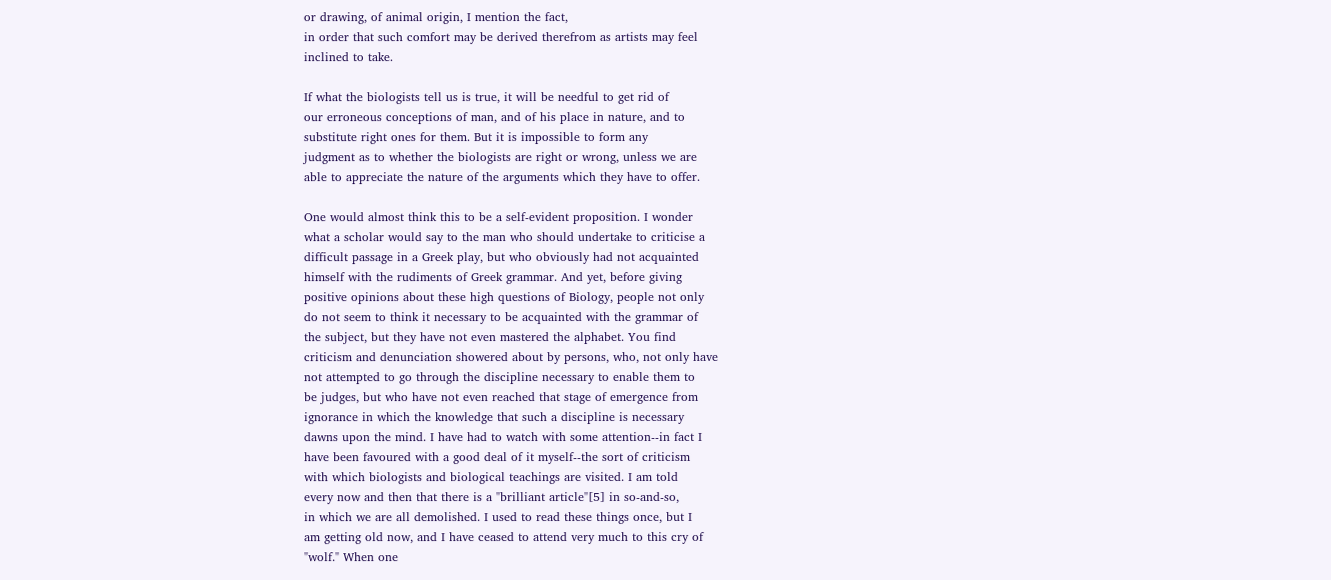or drawing, of animal origin, I mention the fact,
in order that such comfort may be derived therefrom as artists may feel
inclined to take.

If what the biologists tell us is true, it will be needful to get rid of
our erroneous conceptions of man, and of his place in nature, and to
substitute right ones for them. But it is impossible to form any
judgment as to whether the biologists are right or wrong, unless we are
able to appreciate the nature of the arguments which they have to offer.

One would almost think this to be a self-evident proposition. I wonder
what a scholar would say to the man who should undertake to criticise a
difficult passage in a Greek play, but who obviously had not acquainted
himself with the rudiments of Greek grammar. And yet, before giving
positive opinions about these high questions of Biology, people not only
do not seem to think it necessary to be acquainted with the grammar of
the subject, but they have not even mastered the alphabet. You find
criticism and denunciation showered about by persons, who, not only have
not attempted to go through the discipline necessary to enable them to
be judges, but who have not even reached that stage of emergence from
ignorance in which the knowledge that such a discipline is necessary
dawns upon the mind. I have had to watch with some attention--in fact I
have been favoured with a good deal of it myself--the sort of criticism
with which biologists and biological teachings are visited. I am told
every now and then that there is a "brilliant article"[5] in so-and-so,
in which we are all demolished. I used to read these things once, but I
am getting old now, and I have ceased to attend very much to this cry of
"wolf." When one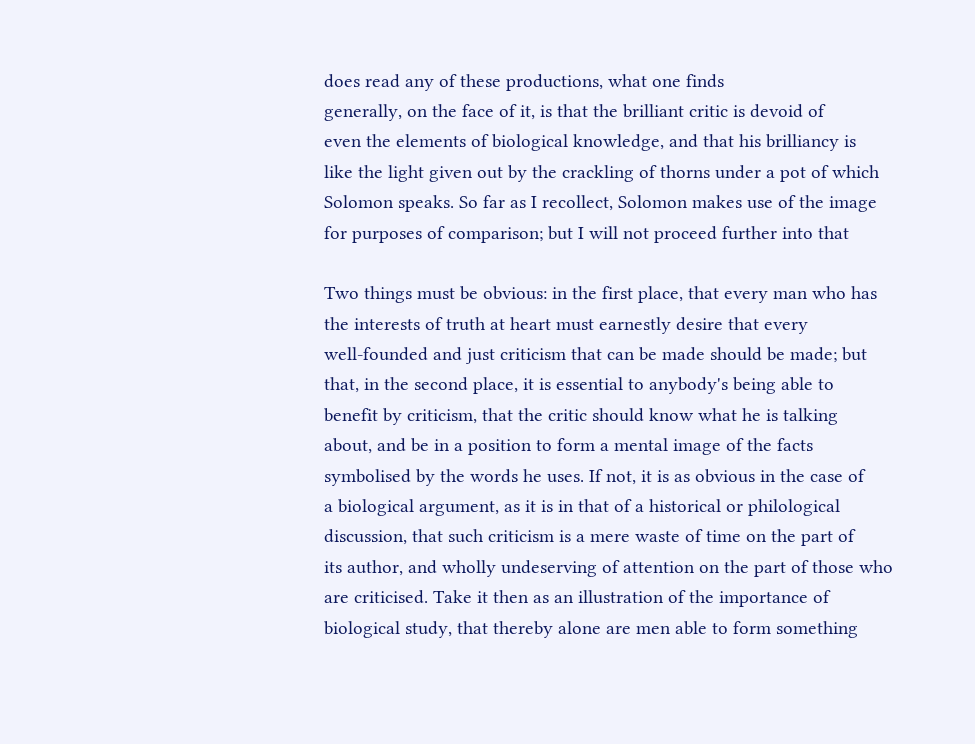does read any of these productions, what one finds
generally, on the face of it, is that the brilliant critic is devoid of
even the elements of biological knowledge, and that his brilliancy is
like the light given out by the crackling of thorns under a pot of which
Solomon speaks. So far as I recollect, Solomon makes use of the image
for purposes of comparison; but I will not proceed further into that

Two things must be obvious: in the first place, that every man who has
the interests of truth at heart must earnestly desire that every
well-founded and just criticism that can be made should be made; but
that, in the second place, it is essential to anybody's being able to
benefit by criticism, that the critic should know what he is talking
about, and be in a position to form a mental image of the facts
symbolised by the words he uses. If not, it is as obvious in the case of
a biological argument, as it is in that of a historical or philological
discussion, that such criticism is a mere waste of time on the part of
its author, and wholly undeserving of attention on the part of those who
are criticised. Take it then as an illustration of the importance of
biological study, that thereby alone are men able to form something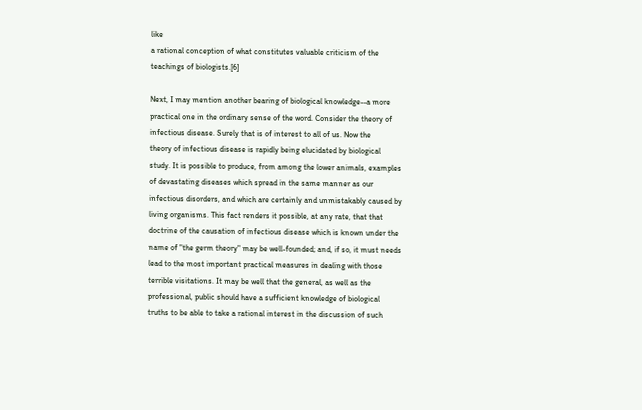like
a rational conception of what constitutes valuable criticism of the
teachings of biologists.[6]

Next, I may mention another bearing of biological knowledge--a more
practical one in the ordinary sense of the word. Consider the theory of
infectious disease. Surely that is of interest to all of us. Now the
theory of infectious disease is rapidly being elucidated by biological
study. It is possible to produce, from among the lower animals, examples
of devastating diseases which spread in the same manner as our
infectious disorders, and which are certainly and unmistakably caused by
living organisms. This fact renders it possible, at any rate, that that
doctrine of the causation of infectious disease which is known under the
name of "the germ theory" may be well-founded; and, if so, it must needs
lead to the most important practical measures in dealing with those
terrible visitations. It may be well that the general, as well as the
professional, public should have a sufficient knowledge of biological
truths to be able to take a rational interest in the discussion of such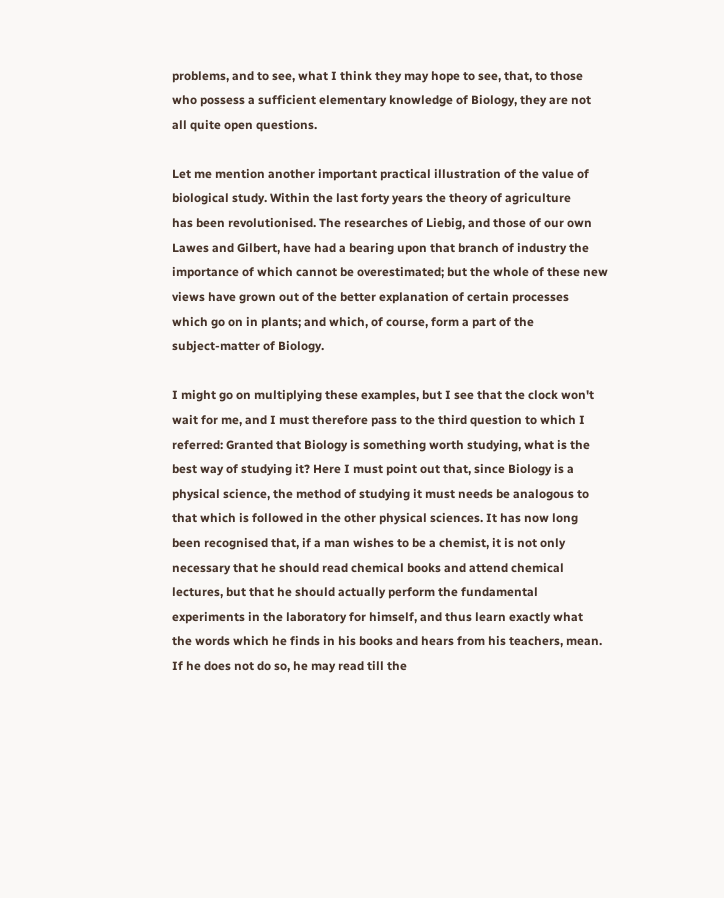problems, and to see, what I think they may hope to see, that, to those
who possess a sufficient elementary knowledge of Biology, they are not
all quite open questions.

Let me mention another important practical illustration of the value of
biological study. Within the last forty years the theory of agriculture
has been revolutionised. The researches of Liebig, and those of our own
Lawes and Gilbert, have had a bearing upon that branch of industry the
importance of which cannot be overestimated; but the whole of these new
views have grown out of the better explanation of certain processes
which go on in plants; and which, of course, form a part of the
subject-matter of Biology.

I might go on multiplying these examples, but I see that the clock won't
wait for me, and I must therefore pass to the third question to which I
referred: Granted that Biology is something worth studying, what is the
best way of studying it? Here I must point out that, since Biology is a
physical science, the method of studying it must needs be analogous to
that which is followed in the other physical sciences. It has now long
been recognised that, if a man wishes to be a chemist, it is not only
necessary that he should read chemical books and attend chemical
lectures, but that he should actually perform the fundamental
experiments in the laboratory for himself, and thus learn exactly what
the words which he finds in his books and hears from his teachers, mean.
If he does not do so, he may read till the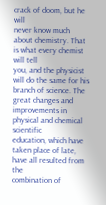crack of doom, but he will
never know much about chemistry. That is what every chemist will tell
you, and the physicist will do the same for his branch of science. The
great changes and improvements in physical and chemical scientific
education, which have taken place of late, have all resulted from the
combination of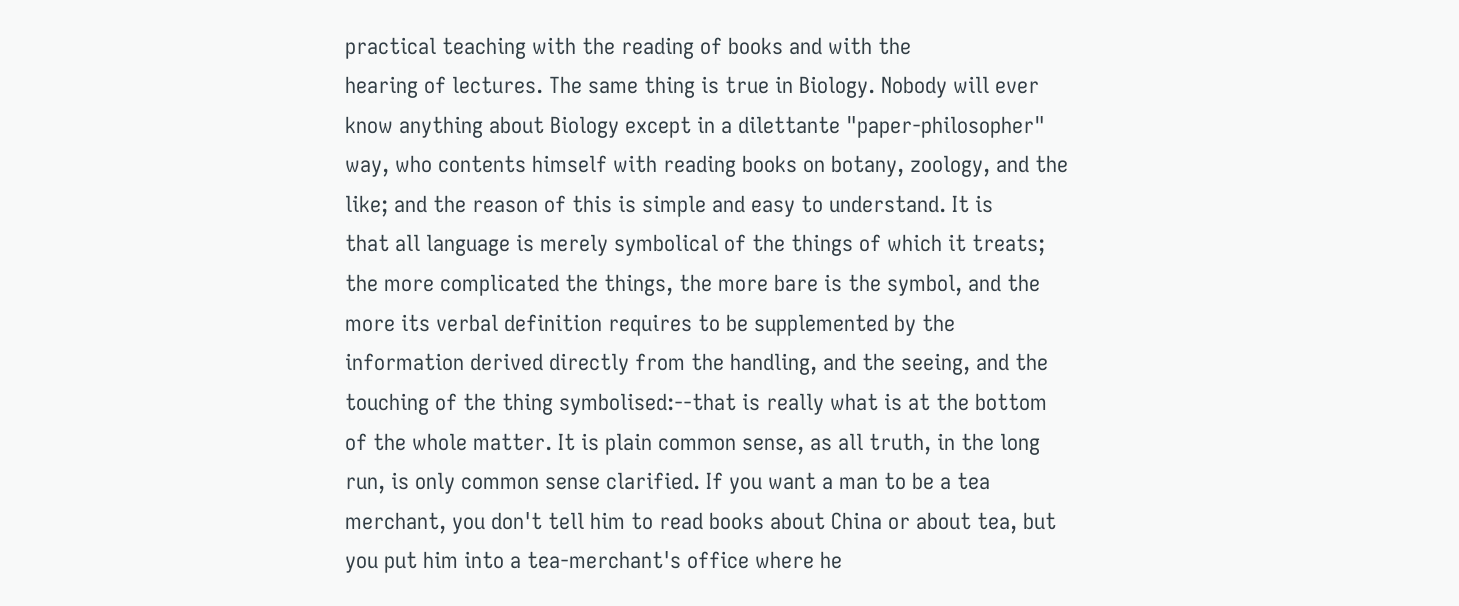practical teaching with the reading of books and with the
hearing of lectures. The same thing is true in Biology. Nobody will ever
know anything about Biology except in a dilettante "paper-philosopher"
way, who contents himself with reading books on botany, zoology, and the
like; and the reason of this is simple and easy to understand. It is
that all language is merely symbolical of the things of which it treats;
the more complicated the things, the more bare is the symbol, and the
more its verbal definition requires to be supplemented by the
information derived directly from the handling, and the seeing, and the
touching of the thing symbolised:--that is really what is at the bottom
of the whole matter. It is plain common sense, as all truth, in the long
run, is only common sense clarified. If you want a man to be a tea
merchant, you don't tell him to read books about China or about tea, but
you put him into a tea-merchant's office where he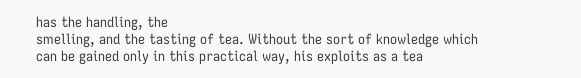has the handling, the
smelling, and the tasting of tea. Without the sort of knowledge which
can be gained only in this practical way, his exploits as a tea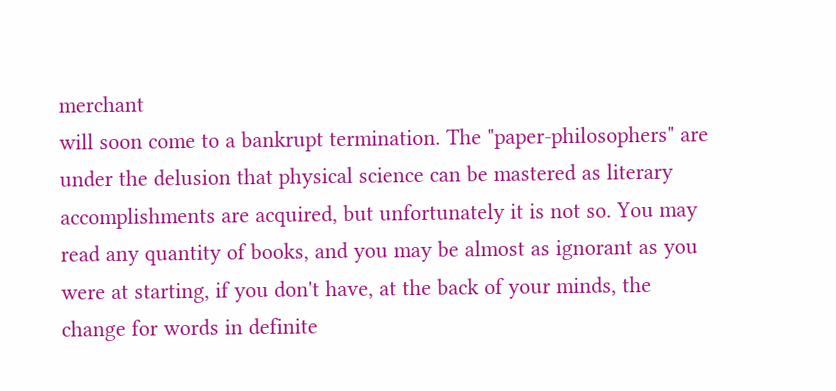merchant
will soon come to a bankrupt termination. The "paper-philosophers" are
under the delusion that physical science can be mastered as literary
accomplishments are acquired, but unfortunately it is not so. You may
read any quantity of books, and you may be almost as ignorant as you
were at starting, if you don't have, at the back of your minds, the
change for words in definite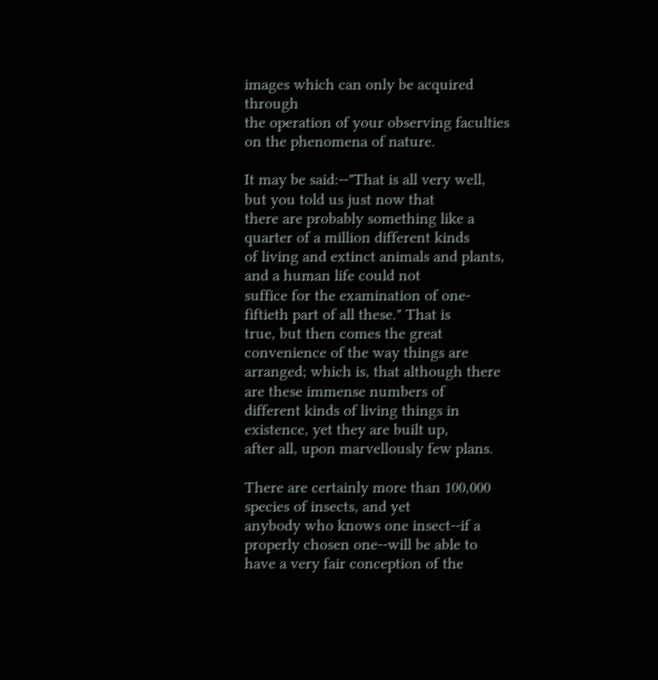images which can only be acquired through
the operation of your observing faculties on the phenomena of nature.

It may be said:--"That is all very well, but you told us just now that
there are probably something like a quarter of a million different kinds
of living and extinct animals and plants, and a human life could not
suffice for the examination of one-fiftieth part of all these." That is
true, but then comes the great convenience of the way things are
arranged; which is, that although there are these immense numbers of
different kinds of living things in existence, yet they are built up,
after all, upon marvellously few plans.

There are certainly more than 100,000 species of insects, and yet
anybody who knows one insect--if a properly chosen one--will be able to
have a very fair conception of the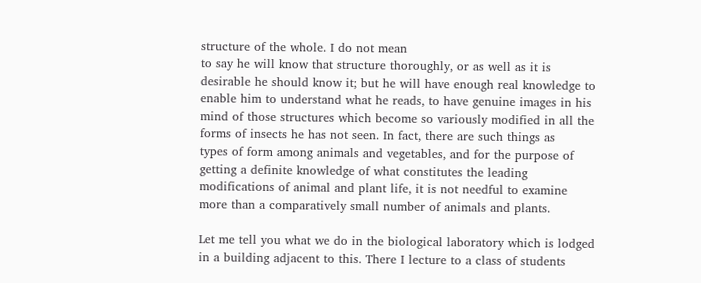structure of the whole. I do not mean
to say he will know that structure thoroughly, or as well as it is
desirable he should know it; but he will have enough real knowledge to
enable him to understand what he reads, to have genuine images in his
mind of those structures which become so variously modified in all the
forms of insects he has not seen. In fact, there are such things as
types of form among animals and vegetables, and for the purpose of
getting a definite knowledge of what constitutes the leading
modifications of animal and plant life, it is not needful to examine
more than a comparatively small number of animals and plants.

Let me tell you what we do in the biological laboratory which is lodged
in a building adjacent to this. There I lecture to a class of students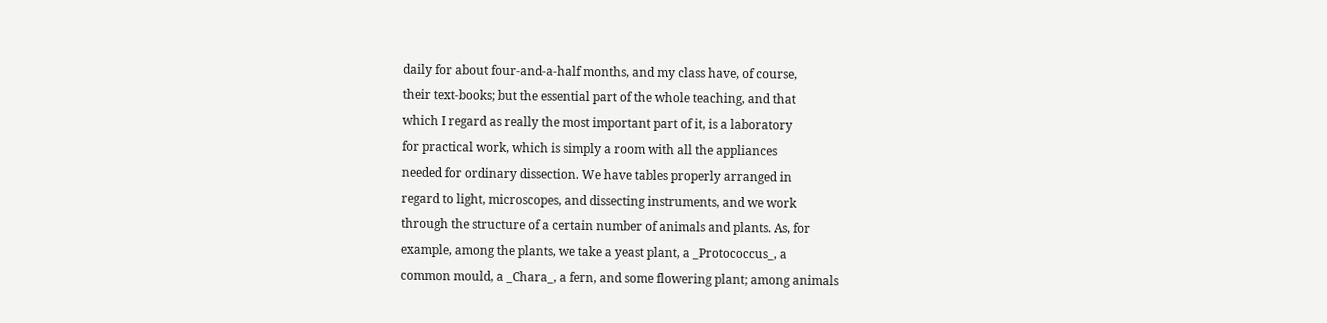daily for about four-and-a-half months, and my class have, of course,
their text-books; but the essential part of the whole teaching, and that
which I regard as really the most important part of it, is a laboratory
for practical work, which is simply a room with all the appliances
needed for ordinary dissection. We have tables properly arranged in
regard to light, microscopes, and dissecting instruments, and we work
through the structure of a certain number of animals and plants. As, for
example, among the plants, we take a yeast plant, a _Protococcus_, a
common mould, a _Chara_, a fern, and some flowering plant; among animals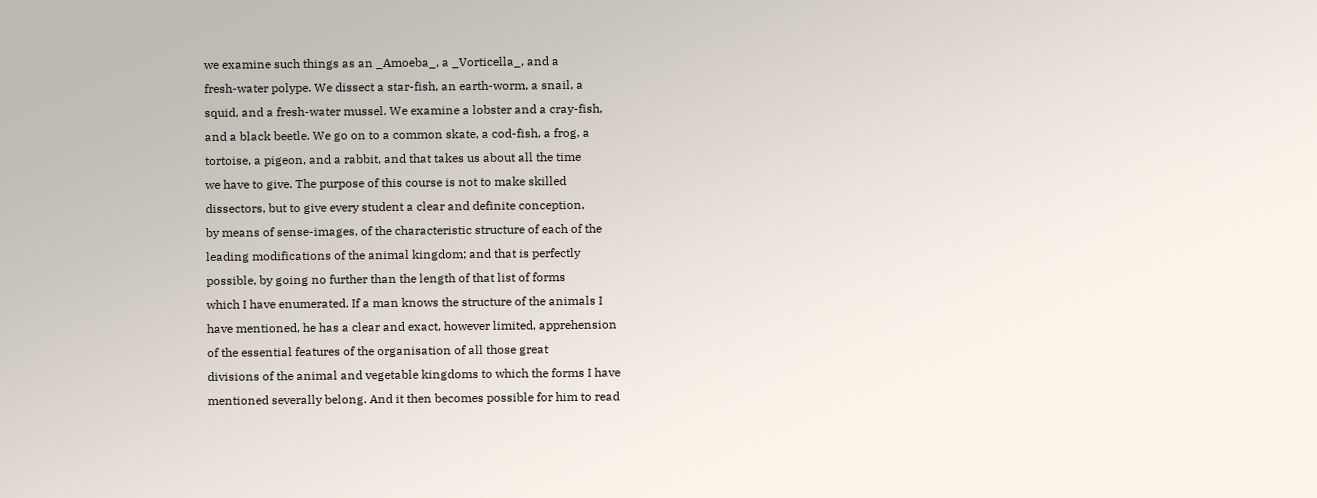we examine such things as an _Amoeba_, a _Vorticella_, and a
fresh-water polype. We dissect a star-fish, an earth-worm, a snail, a
squid, and a fresh-water mussel. We examine a lobster and a cray-fish,
and a black beetle. We go on to a common skate, a cod-fish, a frog, a
tortoise, a pigeon, and a rabbit, and that takes us about all the time
we have to give. The purpose of this course is not to make skilled
dissectors, but to give every student a clear and definite conception,
by means of sense-images, of the characteristic structure of each of the
leading modifications of the animal kingdom; and that is perfectly
possible, by going no further than the length of that list of forms
which I have enumerated. If a man knows the structure of the animals I
have mentioned, he has a clear and exact, however limited, apprehension
of the essential features of the organisation of all those great
divisions of the animal and vegetable kingdoms to which the forms I have
mentioned severally belong. And it then becomes possible for him to read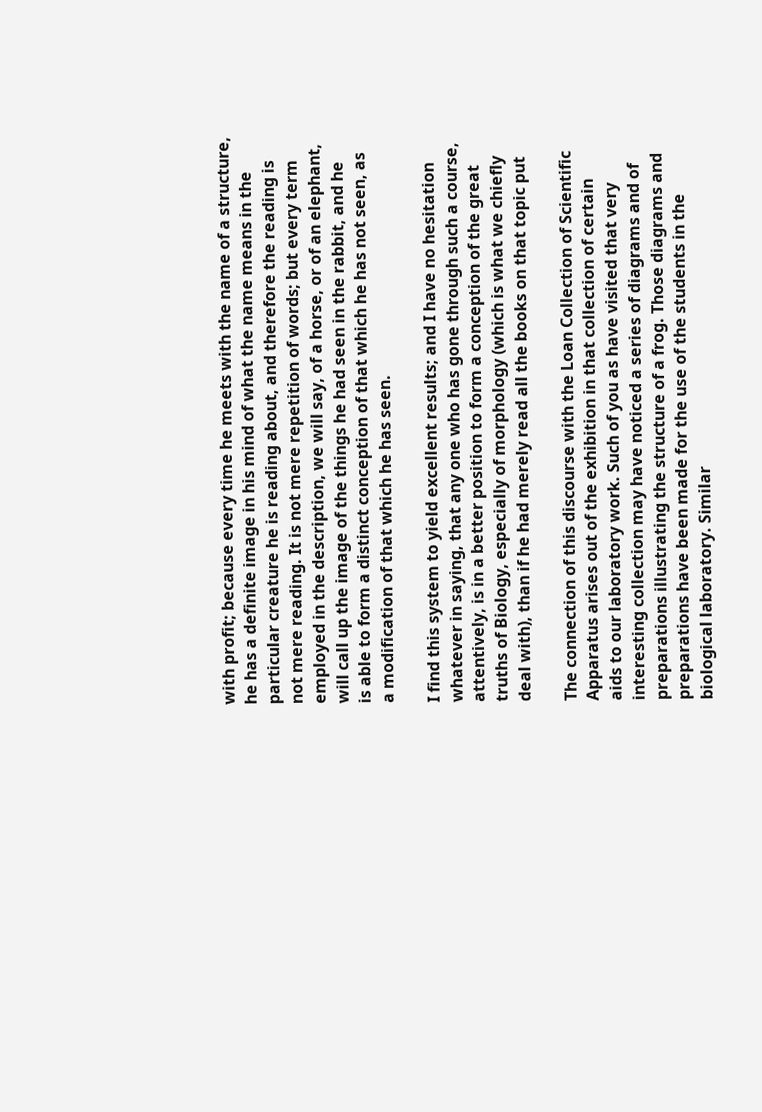with profit; because every time he meets with the name of a structure,
he has a definite image in his mind of what the name means in the
particular creature he is reading about, and therefore the reading is
not mere reading. It is not mere repetition of words; but every term
employed in the description, we will say, of a horse, or of an elephant,
will call up the image of the things he had seen in the rabbit, and he
is able to form a distinct conception of that which he has not seen, as
a modification of that which he has seen.

I find this system to yield excellent results; and I have no hesitation
whatever in saying, that any one who has gone through such a course,
attentively, is in a better position to form a conception of the great
truths of Biology, especially of morphology (which is what we chiefly
deal with), than if he had merely read all the books on that topic put

The connection of this discourse with the Loan Collection of Scientific
Apparatus arises out of the exhibition in that collection of certain
aids to our laboratory work. Such of you as have visited that very
interesting collection may have noticed a series of diagrams and of
preparations illustrating the structure of a frog. Those diagrams and
preparations have been made for the use of the students in the
biological laboratory. Similar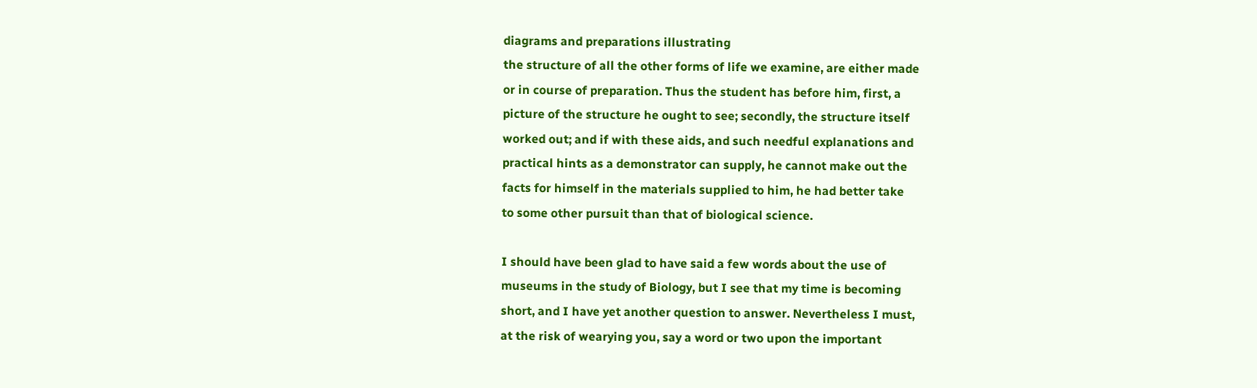diagrams and preparations illustrating
the structure of all the other forms of life we examine, are either made
or in course of preparation. Thus the student has before him, first, a
picture of the structure he ought to see; secondly, the structure itself
worked out; and if with these aids, and such needful explanations and
practical hints as a demonstrator can supply, he cannot make out the
facts for himself in the materials supplied to him, he had better take
to some other pursuit than that of biological science.

I should have been glad to have said a few words about the use of
museums in the study of Biology, but I see that my time is becoming
short, and I have yet another question to answer. Nevertheless I must,
at the risk of wearying you, say a word or two upon the important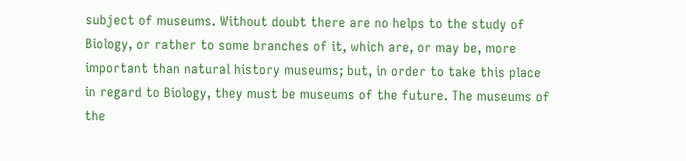subject of museums. Without doubt there are no helps to the study of
Biology, or rather to some branches of it, which are, or may be, more
important than natural history museums; but, in order to take this place
in regard to Biology, they must be museums of the future. The museums of
the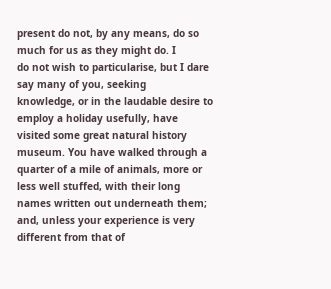present do not, by any means, do so much for us as they might do. I
do not wish to particularise, but I dare say many of you, seeking
knowledge, or in the laudable desire to employ a holiday usefully, have
visited some great natural history museum. You have walked through a
quarter of a mile of animals, more or less well stuffed, with their long
names written out underneath them; and, unless your experience is very
different from that of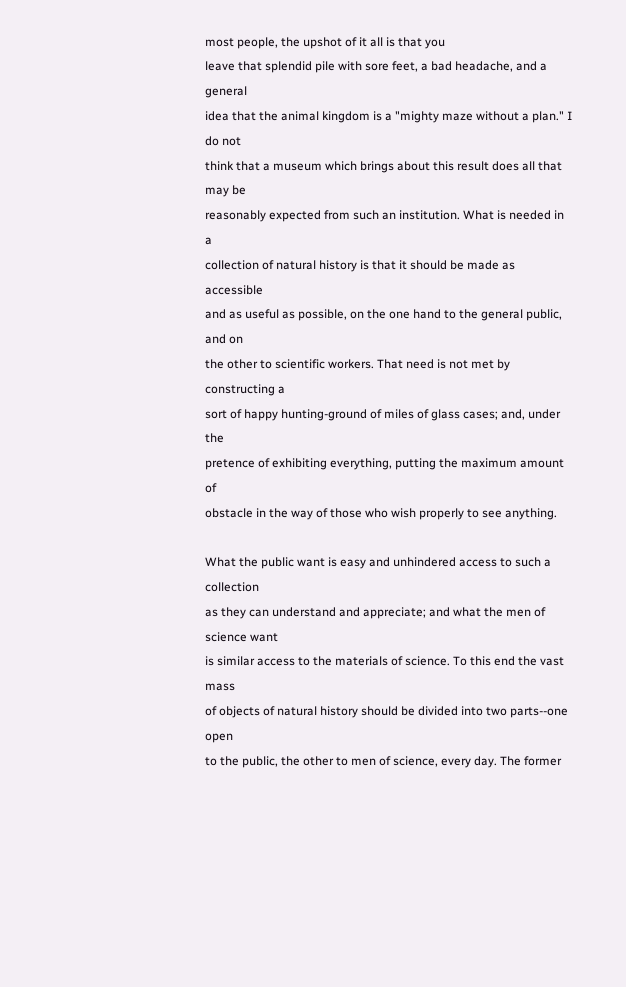most people, the upshot of it all is that you
leave that splendid pile with sore feet, a bad headache, and a general
idea that the animal kingdom is a "mighty maze without a plan." I do not
think that a museum which brings about this result does all that may be
reasonably expected from such an institution. What is needed in a
collection of natural history is that it should be made as accessible
and as useful as possible, on the one hand to the general public, and on
the other to scientific workers. That need is not met by constructing a
sort of happy hunting-ground of miles of glass cases; and, under the
pretence of exhibiting everything, putting the maximum amount of
obstacle in the way of those who wish properly to see anything.

What the public want is easy and unhindered access to such a collection
as they can understand and appreciate; and what the men of science want
is similar access to the materials of science. To this end the vast mass
of objects of natural history should be divided into two parts--one open
to the public, the other to men of science, every day. The former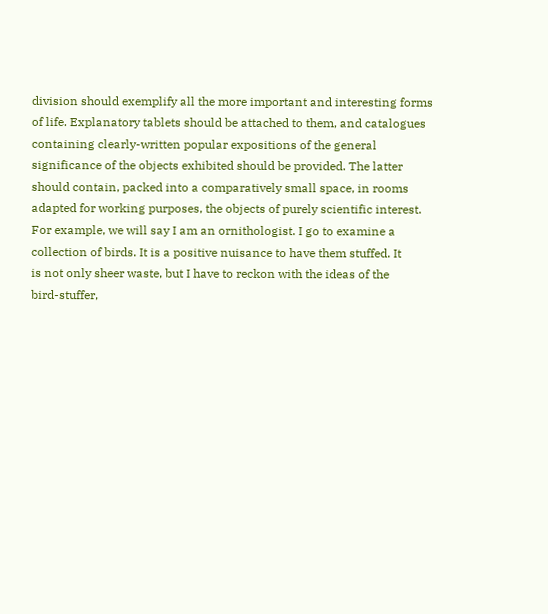division should exemplify all the more important and interesting forms
of life. Explanatory tablets should be attached to them, and catalogues
containing clearly-written popular expositions of the general
significance of the objects exhibited should be provided. The latter
should contain, packed into a comparatively small space, in rooms
adapted for working purposes, the objects of purely scientific interest.
For example, we will say I am an ornithologist. I go to examine a
collection of birds. It is a positive nuisance to have them stuffed. It
is not only sheer waste, but I have to reckon with the ideas of the
bird-stuffer,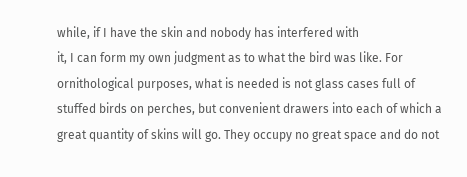while, if I have the skin and nobody has interfered with
it, I can form my own judgment as to what the bird was like. For
ornithological purposes, what is needed is not glass cases full of
stuffed birds on perches, but convenient drawers into each of which a
great quantity of skins will go. They occupy no great space and do not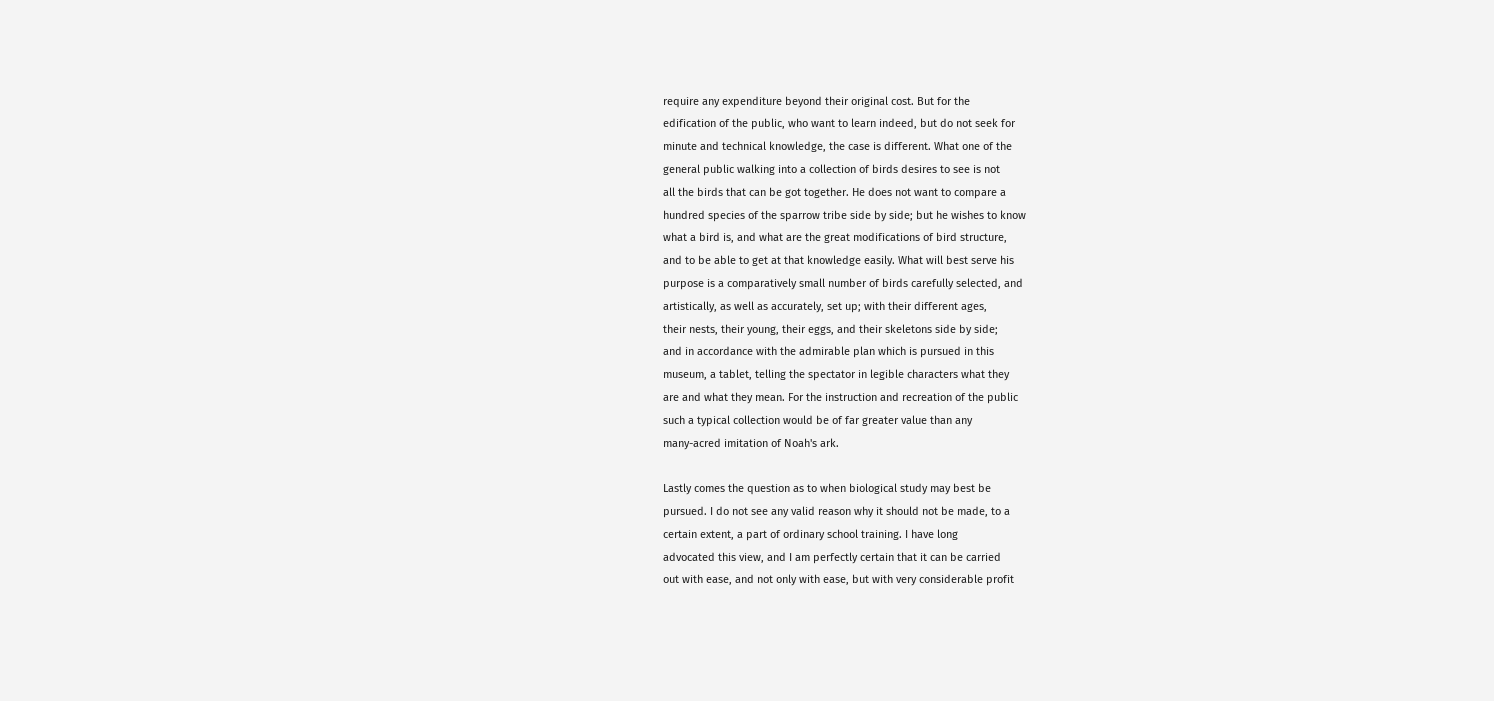require any expenditure beyond their original cost. But for the
edification of the public, who want to learn indeed, but do not seek for
minute and technical knowledge, the case is different. What one of the
general public walking into a collection of birds desires to see is not
all the birds that can be got together. He does not want to compare a
hundred species of the sparrow tribe side by side; but he wishes to know
what a bird is, and what are the great modifications of bird structure,
and to be able to get at that knowledge easily. What will best serve his
purpose is a comparatively small number of birds carefully selected, and
artistically, as well as accurately, set up; with their different ages,
their nests, their young, their eggs, and their skeletons side by side;
and in accordance with the admirable plan which is pursued in this
museum, a tablet, telling the spectator in legible characters what they
are and what they mean. For the instruction and recreation of the public
such a typical collection would be of far greater value than any
many-acred imitation of Noah's ark.

Lastly comes the question as to when biological study may best be
pursued. I do not see any valid reason why it should not be made, to a
certain extent, a part of ordinary school training. I have long
advocated this view, and I am perfectly certain that it can be carried
out with ease, and not only with ease, but with very considerable profit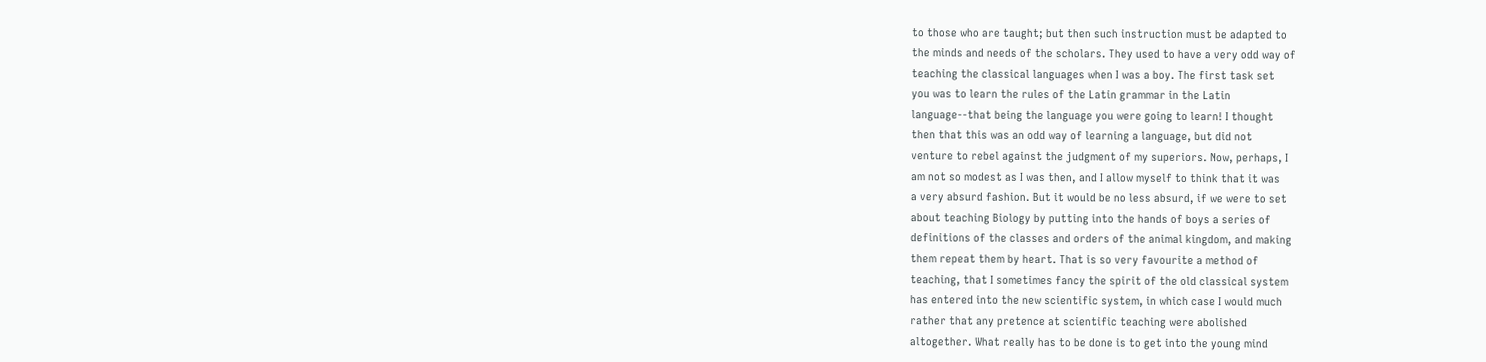to those who are taught; but then such instruction must be adapted to
the minds and needs of the scholars. They used to have a very odd way of
teaching the classical languages when I was a boy. The first task set
you was to learn the rules of the Latin grammar in the Latin
language--that being the language you were going to learn! I thought
then that this was an odd way of learning a language, but did not
venture to rebel against the judgment of my superiors. Now, perhaps, I
am not so modest as I was then, and I allow myself to think that it was
a very absurd fashion. But it would be no less absurd, if we were to set
about teaching Biology by putting into the hands of boys a series of
definitions of the classes and orders of the animal kingdom, and making
them repeat them by heart. That is so very favourite a method of
teaching, that I sometimes fancy the spirit of the old classical system
has entered into the new scientific system, in which case I would much
rather that any pretence at scientific teaching were abolished
altogether. What really has to be done is to get into the young mind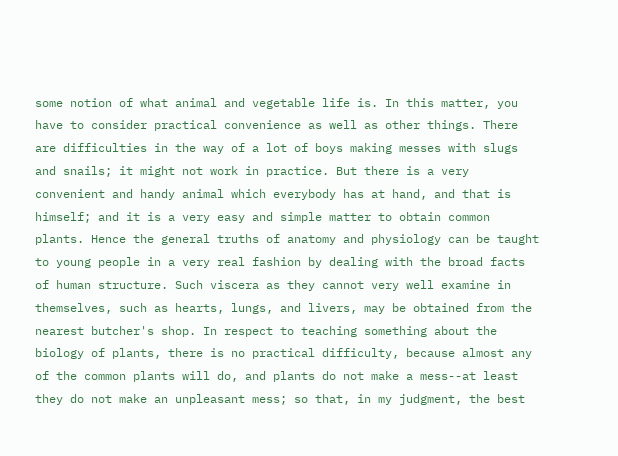some notion of what animal and vegetable life is. In this matter, you
have to consider practical convenience as well as other things. There
are difficulties in the way of a lot of boys making messes with slugs
and snails; it might not work in practice. But there is a very
convenient and handy animal which everybody has at hand, and that is
himself; and it is a very easy and simple matter to obtain common
plants. Hence the general truths of anatomy and physiology can be taught
to young people in a very real fashion by dealing with the broad facts
of human structure. Such viscera as they cannot very well examine in
themselves, such as hearts, lungs, and livers, may be obtained from the
nearest butcher's shop. In respect to teaching something about the
biology of plants, there is no practical difficulty, because almost any
of the common plants will do, and plants do not make a mess--at least
they do not make an unpleasant mess; so that, in my judgment, the best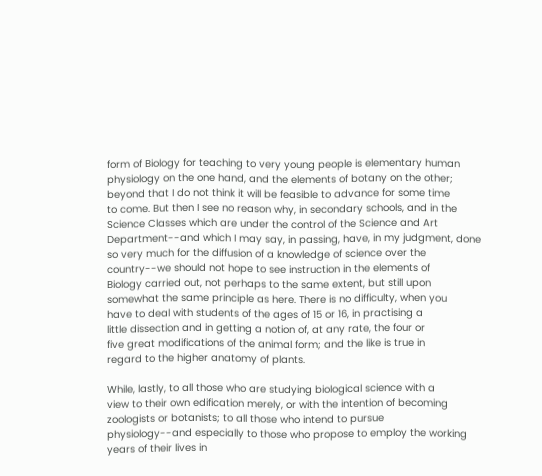form of Biology for teaching to very young people is elementary human
physiology on the one hand, and the elements of botany on the other;
beyond that I do not think it will be feasible to advance for some time
to come. But then I see no reason why, in secondary schools, and in the
Science Classes which are under the control of the Science and Art
Department--and which I may say, in passing, have, in my judgment, done
so very much for the diffusion of a knowledge of science over the
country--we should not hope to see instruction in the elements of
Biology carried out, not perhaps to the same extent, but still upon
somewhat the same principle as here. There is no difficulty, when you
have to deal with students of the ages of 15 or 16, in practising a
little dissection and in getting a notion of, at any rate, the four or
five great modifications of the animal form; and the like is true in
regard to the higher anatomy of plants.

While, lastly, to all those who are studying biological science with a
view to their own edification merely, or with the intention of becoming
zoologists or botanists; to all those who intend to pursue
physiology--and especially to those who propose to employ the working
years of their lives in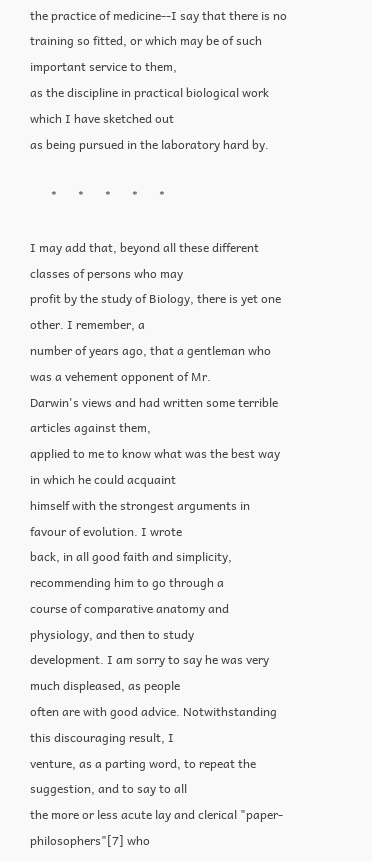the practice of medicine--I say that there is no
training so fitted, or which may be of such important service to them,
as the discipline in practical biological work which I have sketched out
as being pursued in the laboratory hard by.

       *       *       *       *       *

I may add that, beyond all these different classes of persons who may
profit by the study of Biology, there is yet one other. I remember, a
number of years ago, that a gentleman who was a vehement opponent of Mr.
Darwin's views and had written some terrible articles against them,
applied to me to know what was the best way in which he could acquaint
himself with the strongest arguments in favour of evolution. I wrote
back, in all good faith and simplicity, recommending him to go through a
course of comparative anatomy and physiology, and then to study
development. I am sorry to say he was very much displeased, as people
often are with good advice. Notwithstanding this discouraging result, I
venture, as a parting word, to repeat the suggestion, and to say to all
the more or less acute lay and clerical "paper-philosophers"[7] who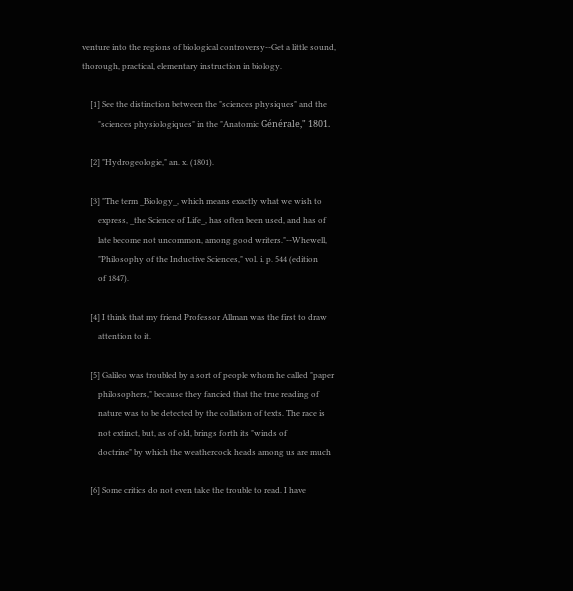venture into the regions of biological controversy--Get a little sound,
thorough, practical, elementary instruction in biology.

    [1] See the distinction between the "sciences physiques" and the
        "sciences physiologiques" in the "Anatomic Générale," 1801.

    [2] "Hydrogeologie," an. x. (1801).

    [3] "The term _Biology_, which means exactly what we wish to
        express, _the Science of Life_, has often been used, and has of
        late become not uncommon, among good writers."--Whewell,
        "Philosophy of the Inductive Sciences," vol. i. p. 544 (edition
        of 1847).

    [4] I think that my friend Professor Allman was the first to draw
        attention to it.

    [5] Galileo was troubled by a sort of people whom he called "paper
        philosophers," because they fancied that the true reading of
        nature was to be detected by the collation of texts. The race is
        not extinct, but, as of old, brings forth its "winds of
        doctrine" by which the weathercock heads among us are much

    [6] Some critics do not even take the trouble to read. I have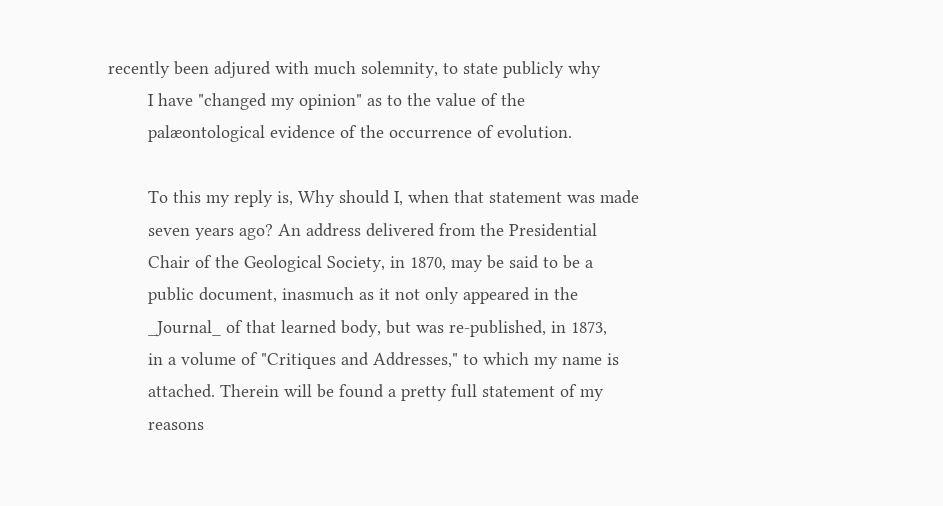recently been adjured with much solemnity, to state publicly why
        I have "changed my opinion" as to the value of the
        palæontological evidence of the occurrence of evolution.

        To this my reply is, Why should I, when that statement was made
        seven years ago? An address delivered from the Presidential
        Chair of the Geological Society, in 1870, may be said to be a
        public document, inasmuch as it not only appeared in the
        _Journal_ of that learned body, but was re-published, in 1873,
        in a volume of "Critiques and Addresses," to which my name is
        attached. Therein will be found a pretty full statement of my
        reasons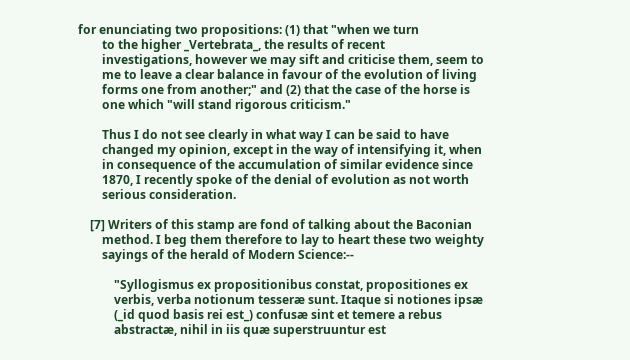for enunciating two propositions: (1) that "when we turn
        to the higher _Vertebrata_, the results of recent
        investigations, however we may sift and criticise them, seem to
        me to leave a clear balance in favour of the evolution of living
        forms one from another;" and (2) that the case of the horse is
        one which "will stand rigorous criticism."

        Thus I do not see clearly in what way I can be said to have
        changed my opinion, except in the way of intensifying it, when
        in consequence of the accumulation of similar evidence since
        1870, I recently spoke of the denial of evolution as not worth
        serious consideration.

    [7] Writers of this stamp are fond of talking about the Baconian
        method. I beg them therefore to lay to heart these two weighty
        sayings of the herald of Modern Science:--

            "Syllogismus ex propositionibus constat, propositiones ex
            verbis, verba notionum tesseræ sunt. Itaque si notiones ipsæ
            (_id quod basis rei est_) confusæ sint et temere a rebus
            abstractæ, nihil in iis quæ superstruuntur est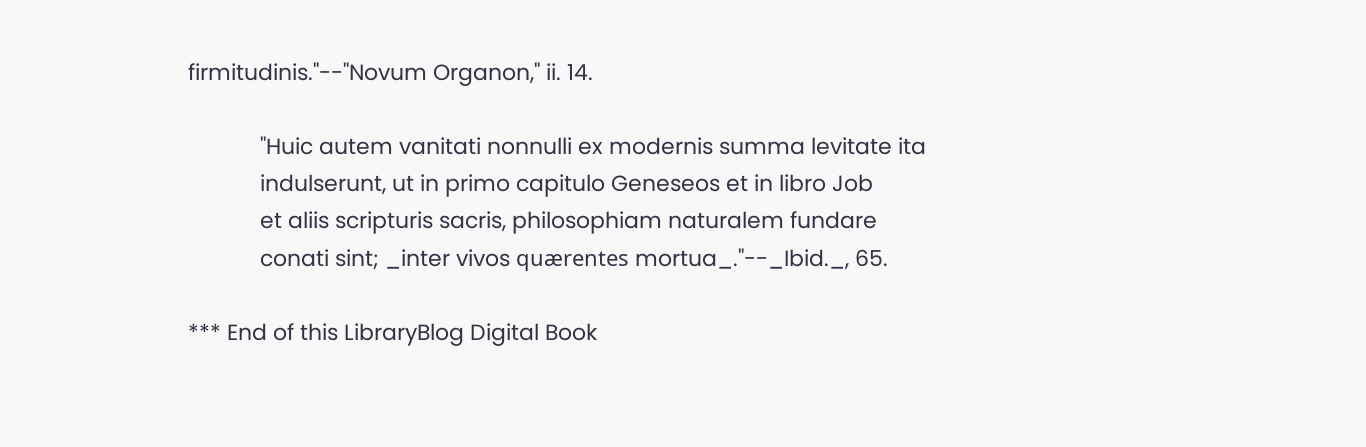firmitudinis."--"Novum Organon," ii. 14.

            "Huic autem vanitati nonnulli ex modernis summa levitate ita
            indulserunt, ut in primo capitulo Geneseos et in libro Job
            et aliis scripturis sacris, philosophiam naturalem fundare
            conati sint; _inter vivos quærentes mortua_."--_Ibid._, 65.

*** End of this LibraryBlog Digital Book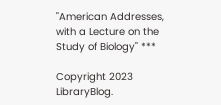"American Addresses, with a Lecture on the Study of Biology" ***

Copyright 2023 LibraryBlog.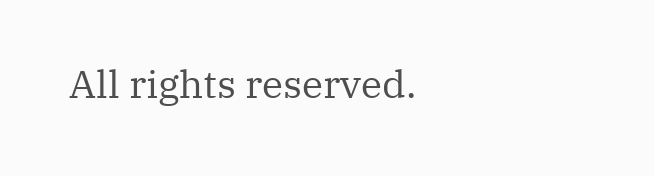All rights reserved.